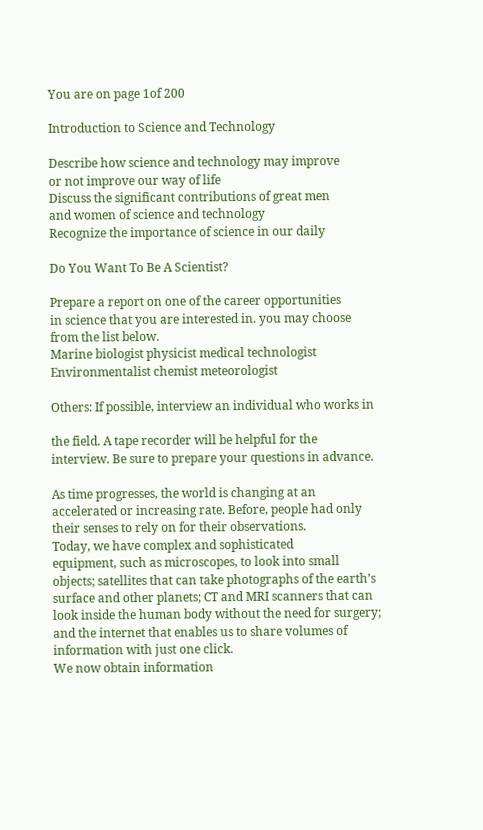You are on page 1of 200

Introduction to Science and Technology

Describe how science and technology may improve
or not improve our way of life
Discuss the significant contributions of great men
and women of science and technology
Recognize the importance of science in our daily

Do You Want To Be A Scientist?

Prepare a report on one of the career opportunities
in science that you are interested in. you may choose
from the list below.
Marine biologist physicist medical technologist
Environmentalist chemist meteorologist

Others: If possible, interview an individual who works in

the field. A tape recorder will be helpful for the
interview. Be sure to prepare your questions in advance.

As time progresses, the world is changing at an
accelerated or increasing rate. Before, people had only
their senses to rely on for their observations.
Today, we have complex and sophisticated
equipment, such as microscopes, to look into small
objects; satellites that can take photographs of the earth’s
surface and other planets; CT and MRI scanners that can
look inside the human body without the need for surgery;
and the internet that enables us to share volumes of
information with just one click.
We now obtain information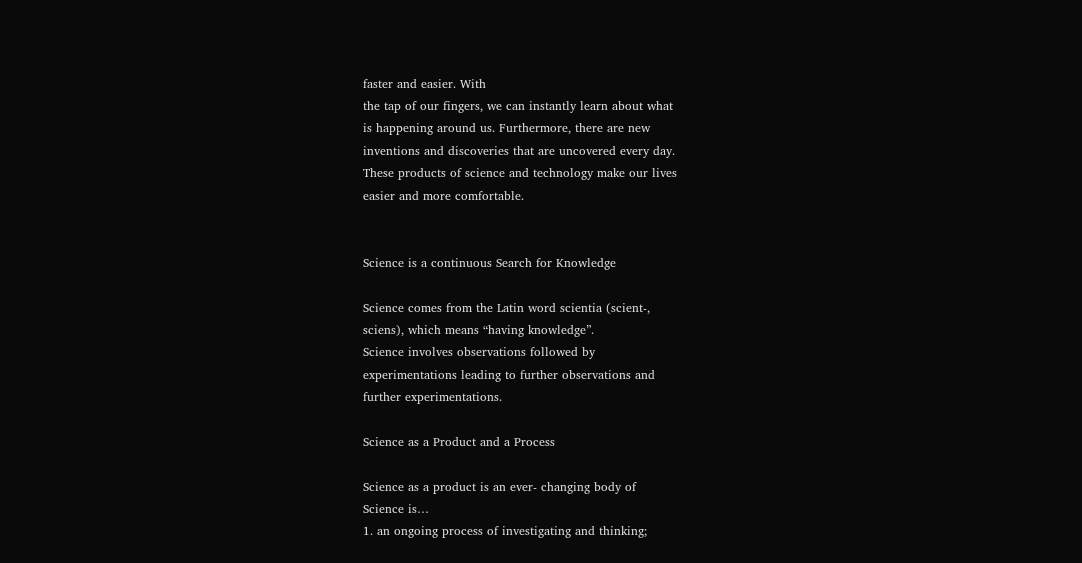faster and easier. With
the tap of our fingers, we can instantly learn about what
is happening around us. Furthermore, there are new
inventions and discoveries that are uncovered every day.
These products of science and technology make our lives
easier and more comfortable.


Science is a continuous Search for Knowledge

Science comes from the Latin word scientia (scient-,
sciens), which means “having knowledge”.
Science involves observations followed by
experimentations leading to further observations and
further experimentations.

Science as a Product and a Process

Science as a product is an ever- changing body of
Science is…
1. an ongoing process of investigating and thinking;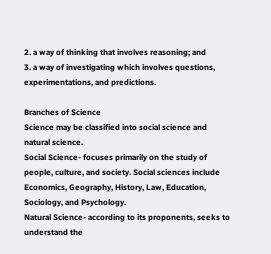2. a way of thinking that involves reasoning; and
3. a way of investigating which involves questions,
experimentations, and predictions.

Branches of Science
Science may be classified into social science and
natural science.
Social Science- focuses primarily on the study of
people, culture, and society. Social sciences include
Economics, Geography, History, Law, Education,
Sociology, and Psychology.
Natural Science- according to its proponents, seeks to
understand the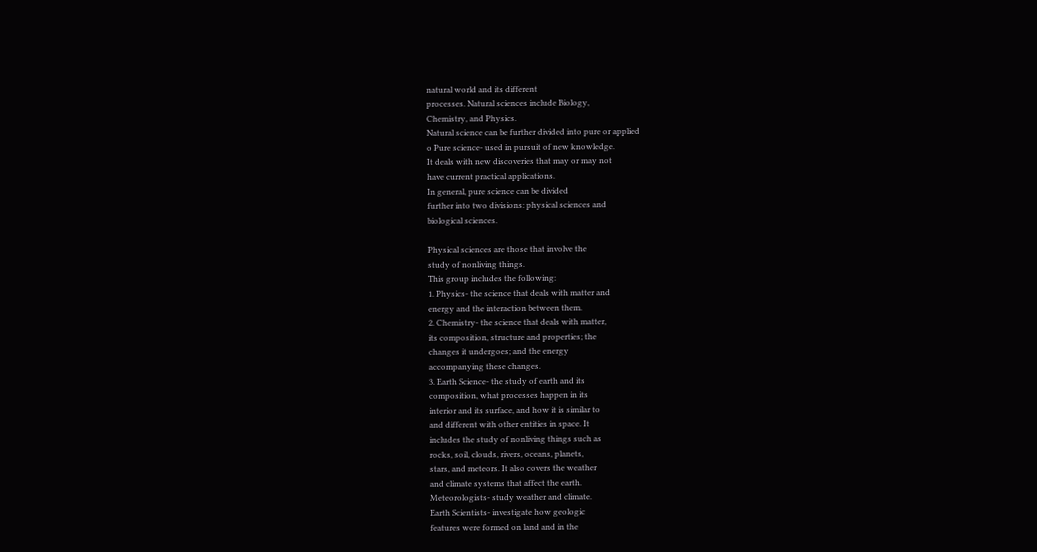natural world and its different
processes. Natural sciences include Biology,
Chemistry, and Physics.
Natural science can be further divided into pure or applied
o Pure science- used in pursuit of new knowledge.
It deals with new discoveries that may or may not
have current practical applications.
In general, pure science can be divided
further into two divisions: physical sciences and
biological sciences.

Physical sciences are those that involve the
study of nonliving things.
This group includes the following:
1. Physics- the science that deals with matter and
energy and the interaction between them.
2. Chemistry- the science that deals with matter,
its composition, structure and properties; the
changes it undergoes; and the energy
accompanying these changes.
3. Earth Science- the study of earth and its
composition, what processes happen in its
interior and its surface, and how it is similar to
and different with other entities in space. It
includes the study of nonliving things such as
rocks, soil, clouds, rivers, oceans, planets,
stars, and meteors. It also covers the weather
and climate systems that affect the earth.
Meteorologists- study weather and climate.
Earth Scientists- investigate how geologic
features were formed on land and in the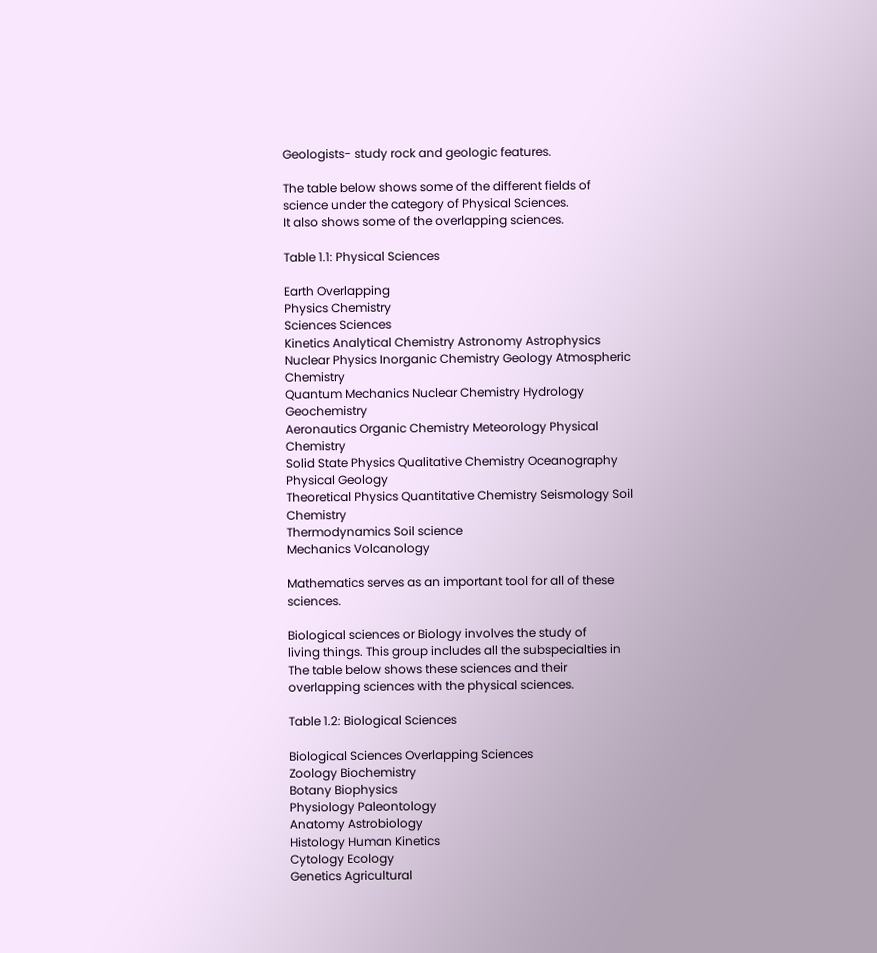Geologists- study rock and geologic features.

The table below shows some of the different fields of
science under the category of Physical Sciences.
It also shows some of the overlapping sciences.

Table 1.1: Physical Sciences

Earth Overlapping
Physics Chemistry
Sciences Sciences
Kinetics Analytical Chemistry Astronomy Astrophysics
Nuclear Physics Inorganic Chemistry Geology Atmospheric Chemistry
Quantum Mechanics Nuclear Chemistry Hydrology Geochemistry
Aeronautics Organic Chemistry Meteorology Physical Chemistry
Solid State Physics Qualitative Chemistry Oceanography Physical Geology
Theoretical Physics Quantitative Chemistry Seismology Soil Chemistry
Thermodynamics Soil science
Mechanics Volcanology

Mathematics serves as an important tool for all of these sciences.

Biological sciences or Biology involves the study of
living things. This group includes all the subspecialties in
The table below shows these sciences and their
overlapping sciences with the physical sciences.

Table 1.2: Biological Sciences

Biological Sciences Overlapping Sciences
Zoology Biochemistry
Botany Biophysics
Physiology Paleontology
Anatomy Astrobiology
Histology Human Kinetics
Cytology Ecology
Genetics Agricultural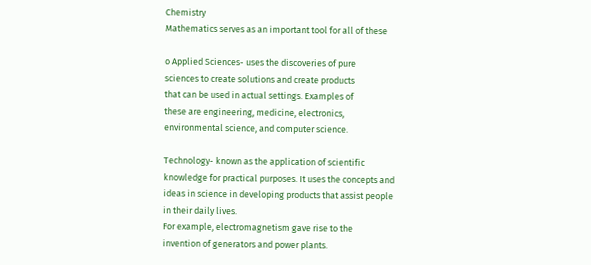Chemistry
Mathematics serves as an important tool for all of these

o Applied Sciences- uses the discoveries of pure
sciences to create solutions and create products
that can be used in actual settings. Examples of
these are engineering, medicine, electronics,
environmental science, and computer science.

Technology- known as the application of scientific
knowledge for practical purposes. It uses the concepts and
ideas in science in developing products that assist people
in their daily lives.
For example, electromagnetism gave rise to the
invention of generators and power plants.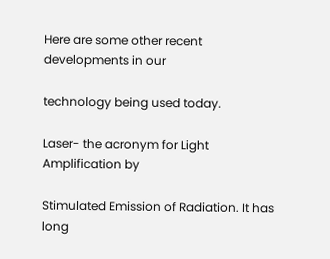Here are some other recent developments in our

technology being used today.

Laser- the acronym for Light Amplification by

Stimulated Emission of Radiation. It has long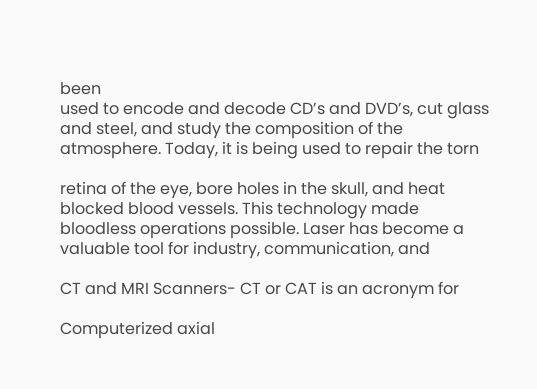been
used to encode and decode CD’s and DVD’s, cut glass
and steel, and study the composition of the
atmosphere. Today, it is being used to repair the torn

retina of the eye, bore holes in the skull, and heat
blocked blood vessels. This technology made
bloodless operations possible. Laser has become a
valuable tool for industry, communication, and

CT and MRI Scanners- CT or CAT is an acronym for

Computerized axial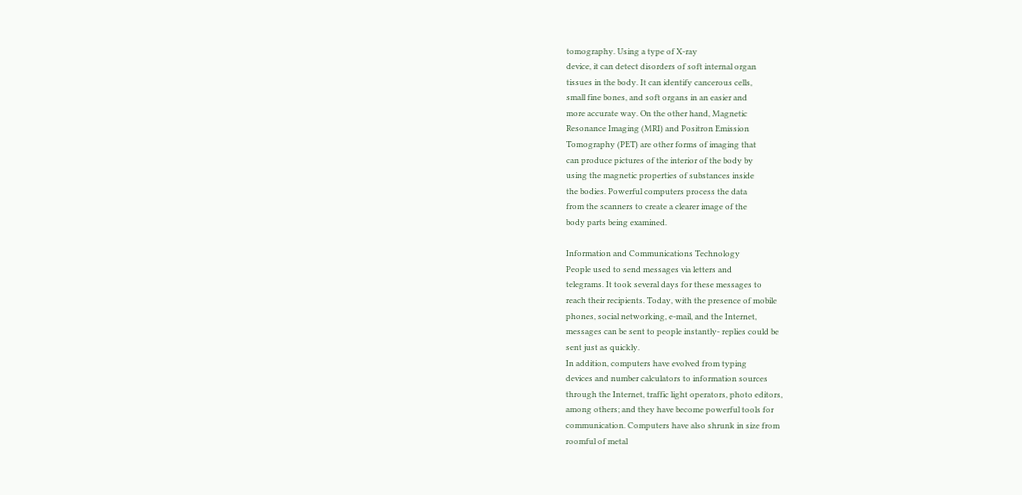tomography. Using a type of X-ray
device, it can detect disorders of soft internal organ
tissues in the body. It can identify cancerous cells,
small fine bones, and soft organs in an easier and
more accurate way. On the other hand, Magnetic
Resonance Imaging (MRI) and Positron Emission
Tomography (PET) are other forms of imaging that
can produce pictures of the interior of the body by
using the magnetic properties of substances inside
the bodies. Powerful computers process the data
from the scanners to create a clearer image of the
body parts being examined.

Information and Communications Technology
People used to send messages via letters and
telegrams. It took several days for these messages to
reach their recipients. Today, with the presence of mobile
phones, social networking, e-mail, and the Internet,
messages can be sent to people instantly- replies could be
sent just as quickly.
In addition, computers have evolved from typing
devices and number calculators to information sources
through the Internet, traffic light operators, photo editors,
among others; and they have become powerful tools for
communication. Computers have also shrunk in size from
roomful of metal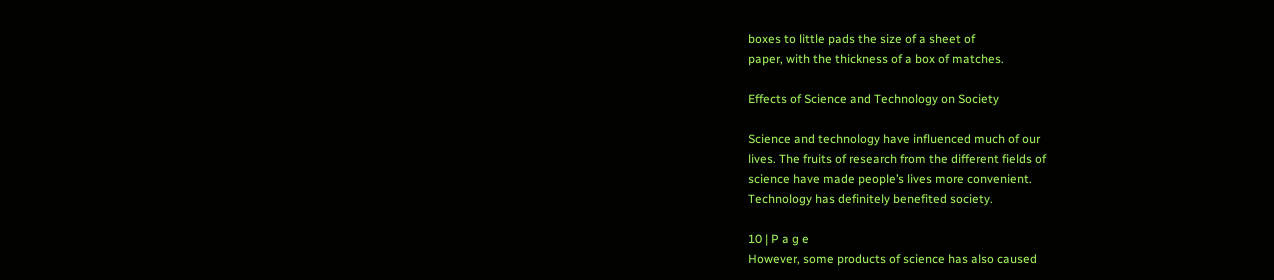boxes to little pads the size of a sheet of
paper, with the thickness of a box of matches.

Effects of Science and Technology on Society

Science and technology have influenced much of our
lives. The fruits of research from the different fields of
science have made people’s lives more convenient.
Technology has definitely benefited society.

10 | P a g e
However, some products of science has also caused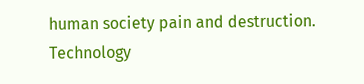human society pain and destruction. Technology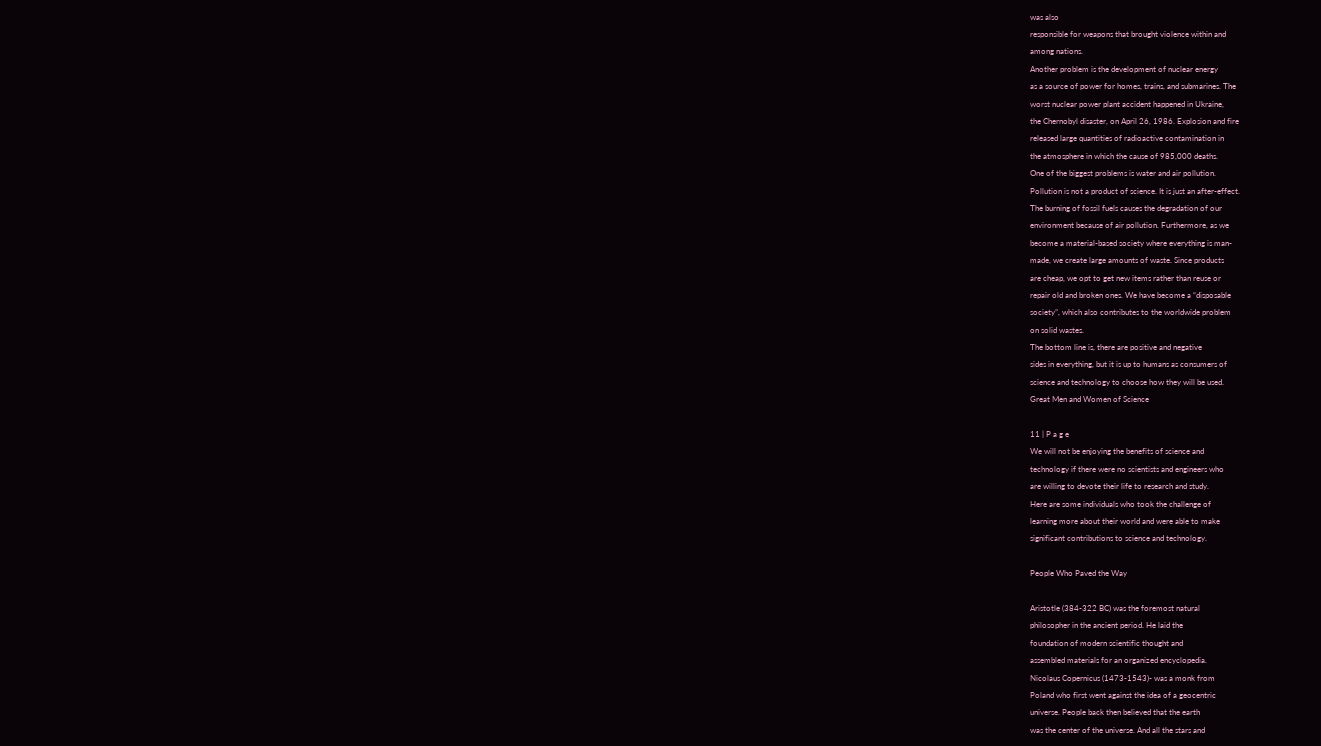was also
responsible for weapons that brought violence within and
among nations.
Another problem is the development of nuclear energy
as a source of power for homes, trains, and submarines. The
worst nuclear power plant accident happened in Ukraine,
the Chernobyl disaster, on April 26, 1986. Explosion and fire
released large quantities of radioactive contamination in
the atmosphere in which the cause of 985,000 deaths.
One of the biggest problems is water and air pollution.
Pollution is not a product of science. It is just an after-effect.
The burning of fossil fuels causes the degradation of our
environment because of air pollution. Furthermore, as we
become a material-based society where everything is man-
made, we create large amounts of waste. Since products
are cheap, we opt to get new items rather than reuse or
repair old and broken ones. We have become a “disposable
society”, which also contributes to the worldwide problem
on solid wastes.
The bottom line is, there are positive and negative
sides in everything, but it is up to humans as consumers of
science and technology to choose how they will be used.
Great Men and Women of Science

11 | P a g e
We will not be enjoying the benefits of science and
technology if there were no scientists and engineers who
are willing to devote their life to research and study.
Here are some individuals who took the challenge of
learning more about their world and were able to make
significant contributions to science and technology.

People Who Paved the Way

Aristotle (384-322 BC) was the foremost natural
philosopher in the ancient period. He laid the
foundation of modern scientific thought and
assembled materials for an organized encyclopedia.
Nicolaus Copernicus (1473-1543)- was a monk from
Poland who first went against the idea of a geocentric
universe. People back then believed that the earth
was the center of the universe. And all the stars and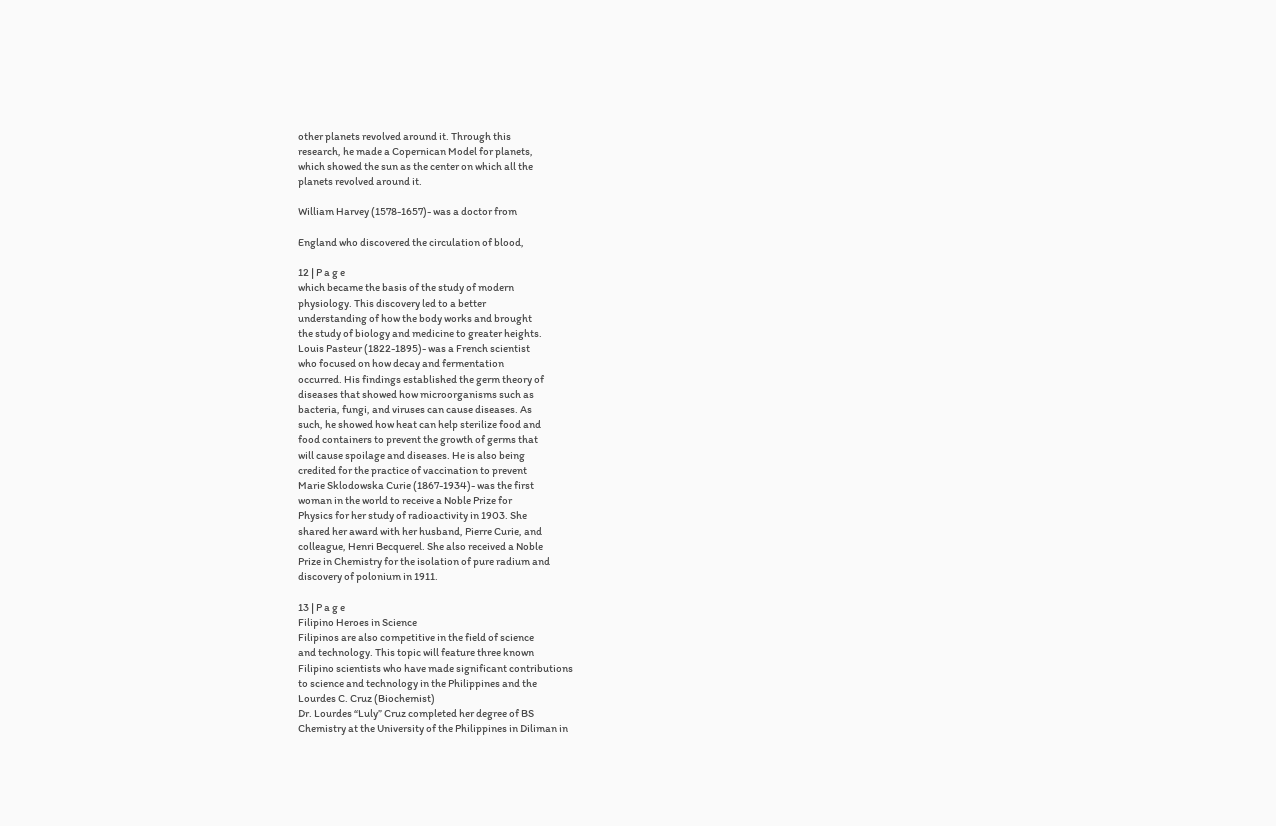other planets revolved around it. Through this
research, he made a Copernican Model for planets,
which showed the sun as the center on which all the
planets revolved around it.

William Harvey (1578-1657)- was a doctor from

England who discovered the circulation of blood,

12 | P a g e
which became the basis of the study of modern
physiology. This discovery led to a better
understanding of how the body works and brought
the study of biology and medicine to greater heights.
Louis Pasteur (1822-1895)- was a French scientist
who focused on how decay and fermentation
occurred. His findings established the germ theory of
diseases that showed how microorganisms such as
bacteria, fungi, and viruses can cause diseases. As
such, he showed how heat can help sterilize food and
food containers to prevent the growth of germs that
will cause spoilage and diseases. He is also being
credited for the practice of vaccination to prevent
Marie Sklodowska Curie (1867-1934)- was the first
woman in the world to receive a Noble Prize for
Physics for her study of radioactivity in 1903. She
shared her award with her husband, Pierre Curie, and
colleague, Henri Becquerel. She also received a Noble
Prize in Chemistry for the isolation of pure radium and
discovery of polonium in 1911.

13 | P a g e
Filipino Heroes in Science
Filipinos are also competitive in the field of science
and technology. This topic will feature three known
Filipino scientists who have made significant contributions
to science and technology in the Philippines and the
Lourdes C. Cruz (Biochemist)
Dr. Lourdes “Luly” Cruz completed her degree of BS
Chemistry at the University of the Philippines in Diliman in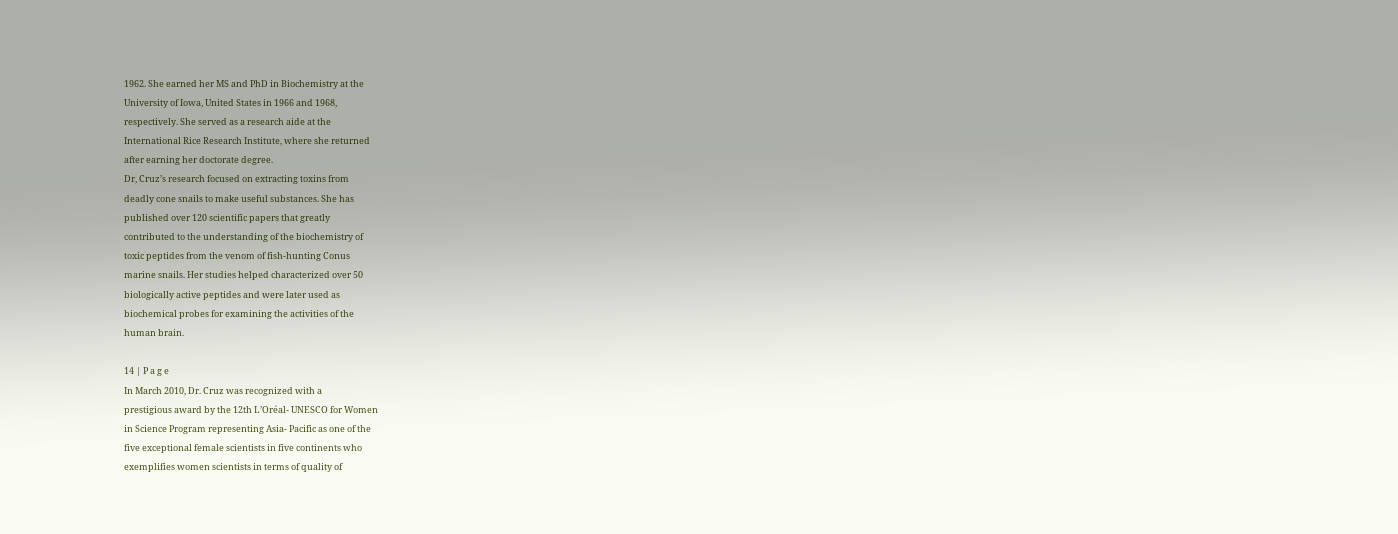1962. She earned her MS and PhD in Biochemistry at the
University of Iowa, United States in 1966 and 1968,
respectively. She served as a research aide at the
International Rice Research Institute, where she returned
after earning her doctorate degree.
Dr, Cruz’s research focused on extracting toxins from
deadly cone snails to make useful substances. She has
published over 120 scientific papers that greatly
contributed to the understanding of the biochemistry of
toxic peptides from the venom of fish-hunting Conus
marine snails. Her studies helped characterized over 50
biologically active peptides and were later used as
biochemical probes for examining the activities of the
human brain.

14 | P a g e
In March 2010, Dr. Cruz was recognized with a
prestigious award by the 12th L’Oréal- UNESCO for Women
in Science Program representing Asia- Pacific as one of the
five exceptional female scientists in five continents who
exemplifies women scientists in terms of quality of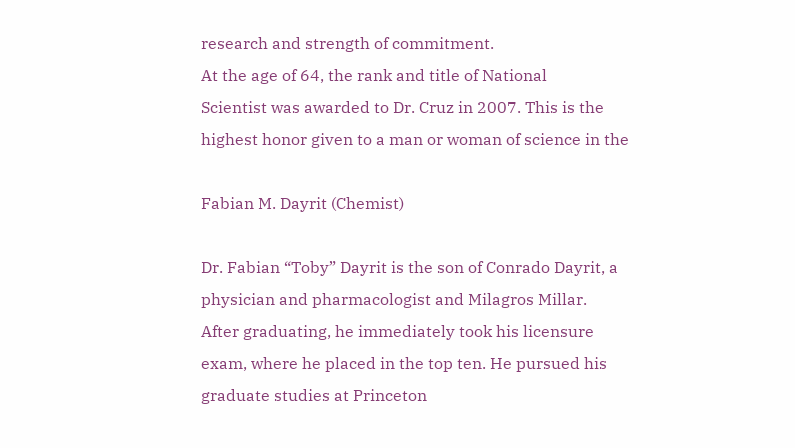research and strength of commitment.
At the age of 64, the rank and title of National
Scientist was awarded to Dr. Cruz in 2007. This is the
highest honor given to a man or woman of science in the

Fabian M. Dayrit (Chemist)

Dr. Fabian “Toby” Dayrit is the son of Conrado Dayrit, a
physician and pharmacologist and Milagros Millar.
After graduating, he immediately took his licensure
exam, where he placed in the top ten. He pursued his
graduate studies at Princeton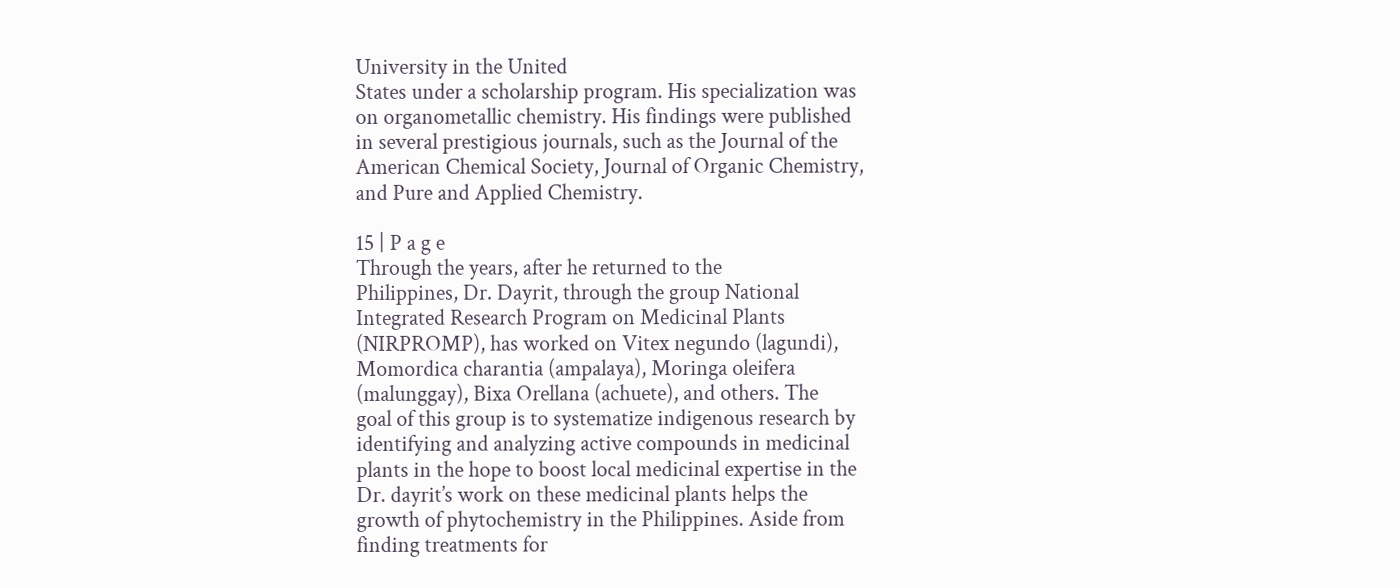University in the United
States under a scholarship program. His specialization was
on organometallic chemistry. His findings were published
in several prestigious journals, such as the Journal of the
American Chemical Society, Journal of Organic Chemistry,
and Pure and Applied Chemistry.

15 | P a g e
Through the years, after he returned to the
Philippines, Dr. Dayrit, through the group National
Integrated Research Program on Medicinal Plants
(NIRPROMP), has worked on Vitex negundo (lagundi),
Momordica charantia (ampalaya), Moringa oleifera
(malunggay), Bixa Orellana (achuete), and others. The
goal of this group is to systematize indigenous research by
identifying and analyzing active compounds in medicinal
plants in the hope to boost local medicinal expertise in the
Dr. dayrit’s work on these medicinal plants helps the
growth of phytochemistry in the Philippines. Aside from
finding treatments for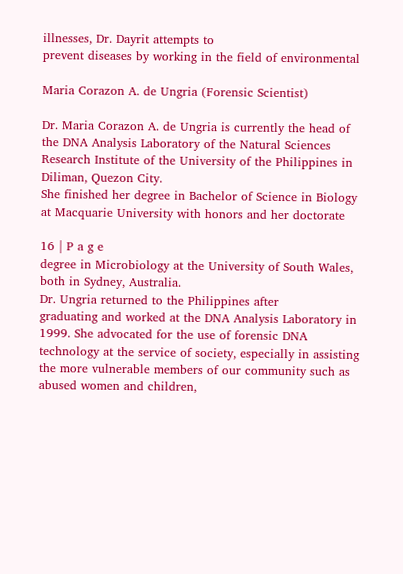illnesses, Dr. Dayrit attempts to
prevent diseases by working in the field of environmental

Maria Corazon A. de Ungria (Forensic Scientist)

Dr. Maria Corazon A. de Ungria is currently the head of
the DNA Analysis Laboratory of the Natural Sciences
Research Institute of the University of the Philippines in
Diliman, Quezon City.
She finished her degree in Bachelor of Science in Biology
at Macquarie University with honors and her doctorate

16 | P a g e
degree in Microbiology at the University of South Wales,
both in Sydney, Australia.
Dr. Ungria returned to the Philippines after
graduating and worked at the DNA Analysis Laboratory in
1999. She advocated for the use of forensic DNA
technology at the service of society, especially in assisting
the more vulnerable members of our community such as
abused women and children,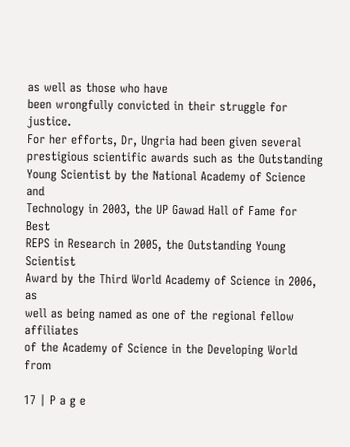as well as those who have
been wrongfully convicted in their struggle for justice.
For her efforts, Dr, Ungria had been given several
prestigious scientific awards such as the Outstanding
Young Scientist by the National Academy of Science and
Technology in 2003, the UP Gawad Hall of Fame for Best
REPS in Research in 2005, the Outstanding Young Scientist
Award by the Third World Academy of Science in 2006, as
well as being named as one of the regional fellow affiliates
of the Academy of Science in the Developing World from

17 | P a g e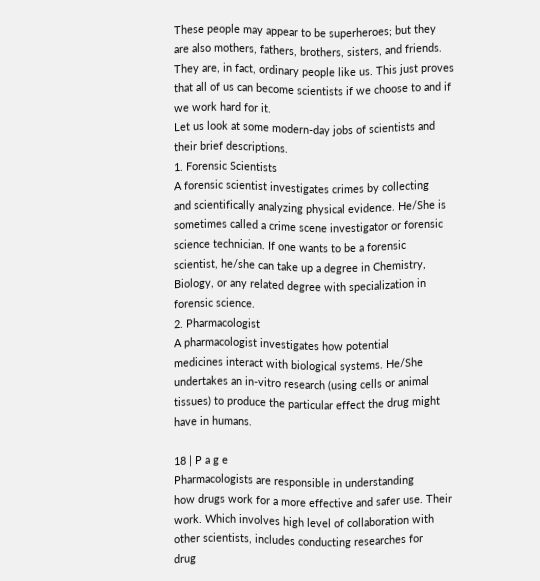These people may appear to be superheroes; but they
are also mothers, fathers, brothers, sisters, and friends.
They are, in fact, ordinary people like us. This just proves
that all of us can become scientists if we choose to and if
we work hard for it.
Let us look at some modern-day jobs of scientists and
their brief descriptions.
1. Forensic Scientists
A forensic scientist investigates crimes by collecting
and scientifically analyzing physical evidence. He/She is
sometimes called a crime scene investigator or forensic
science technician. If one wants to be a forensic
scientist, he/she can take up a degree in Chemistry,
Biology, or any related degree with specialization in
forensic science.
2. Pharmacologist
A pharmacologist investigates how potential
medicines interact with biological systems. He/She
undertakes an in-vitro research (using cells or animal
tissues) to produce the particular effect the drug might
have in humans.

18 | P a g e
Pharmacologists are responsible in understanding
how drugs work for a more effective and safer use. Their
work. Which involves high level of collaboration with
other scientists, includes conducting researches for
drug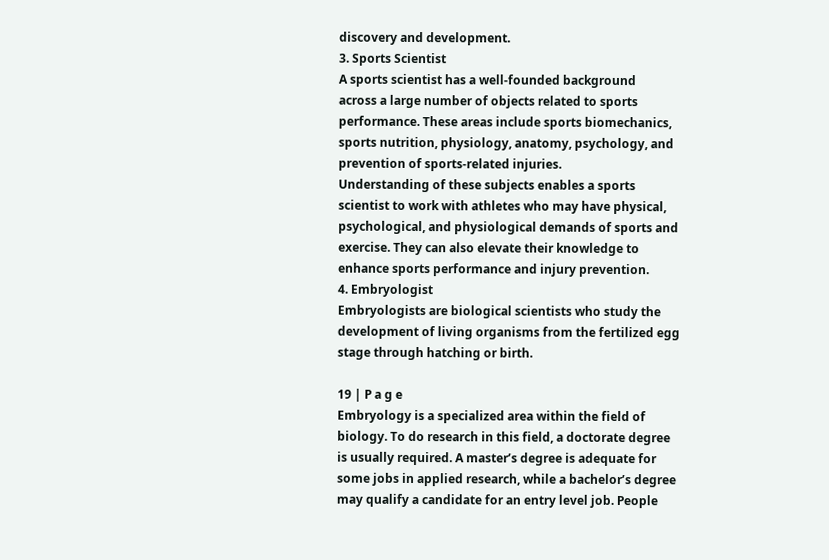discovery and development.
3. Sports Scientist
A sports scientist has a well-founded background
across a large number of objects related to sports
performance. These areas include sports biomechanics,
sports nutrition, physiology, anatomy, psychology, and
prevention of sports-related injuries.
Understanding of these subjects enables a sports
scientist to work with athletes who may have physical,
psychological, and physiological demands of sports and
exercise. They can also elevate their knowledge to
enhance sports performance and injury prevention.
4. Embryologist
Embryologists are biological scientists who study the
development of living organisms from the fertilized egg
stage through hatching or birth.

19 | P a g e
Embryology is a specialized area within the field of
biology. To do research in this field, a doctorate degree
is usually required. A master’s degree is adequate for
some jobs in applied research, while a bachelor’s degree
may qualify a candidate for an entry level job. People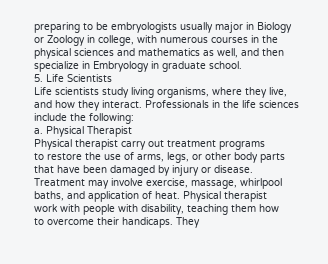preparing to be embryologists usually major in Biology
or Zoology in college, with numerous courses in the
physical sciences and mathematics as well, and then
specialize in Embryology in graduate school.
5. Life Scientists
Life scientists study living organisms, where they live,
and how they interact. Professionals in the life sciences
include the following:
a. Physical Therapist
Physical therapist carry out treatment programs
to restore the use of arms, legs, or other body parts
that have been damaged by injury or disease.
Treatment may involve exercise, massage, whirlpool
baths, and application of heat. Physical therapist
work with people with disability, teaching them how
to overcome their handicaps. They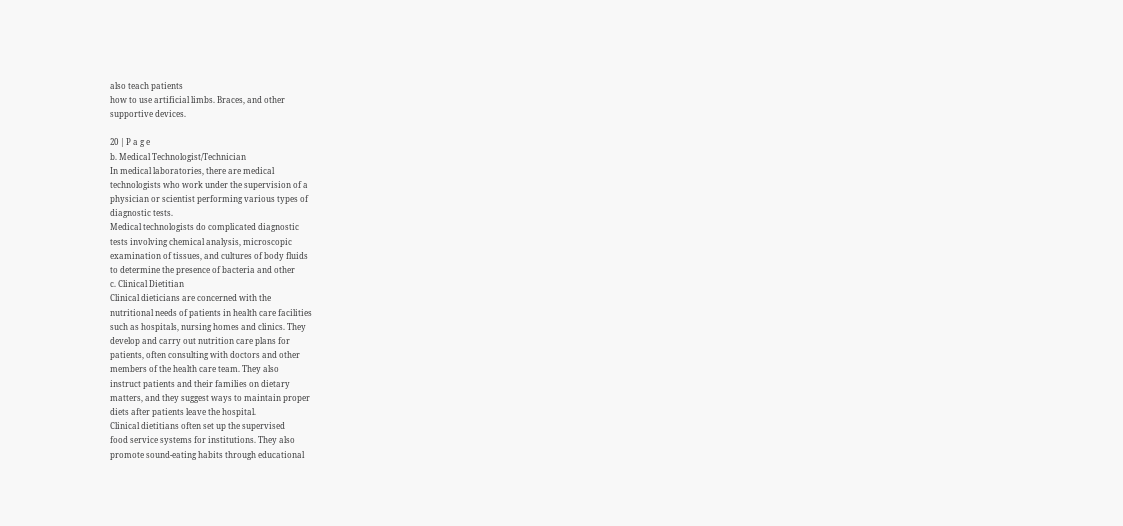also teach patients
how to use artificial limbs. Braces, and other
supportive devices.

20 | P a g e
b. Medical Technologist/Technician
In medical laboratories, there are medical
technologists who work under the supervision of a
physician or scientist performing various types of
diagnostic tests.
Medical technologists do complicated diagnostic
tests involving chemical analysis, microscopic
examination of tissues, and cultures of body fluids
to determine the presence of bacteria and other
c. Clinical Dietitian
Clinical dieticians are concerned with the
nutritional needs of patients in health care facilities
such as hospitals, nursing homes and clinics. They
develop and carry out nutrition care plans for
patients, often consulting with doctors and other
members of the health care team. They also
instruct patients and their families on dietary
matters, and they suggest ways to maintain proper
diets after patients leave the hospital.
Clinical dietitians often set up the supervised
food service systems for institutions. They also
promote sound-eating habits through educational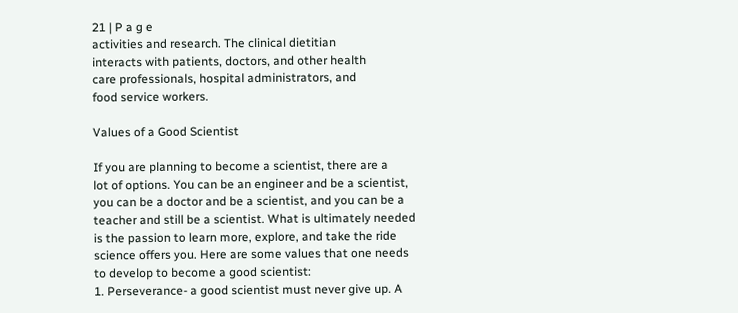21 | P a g e
activities and research. The clinical dietitian
interacts with patients, doctors, and other health
care professionals, hospital administrators, and
food service workers.

Values of a Good Scientist

If you are planning to become a scientist, there are a
lot of options. You can be an engineer and be a scientist,
you can be a doctor and be a scientist, and you can be a
teacher and still be a scientist. What is ultimately needed
is the passion to learn more, explore, and take the ride
science offers you. Here are some values that one needs
to develop to become a good scientist:
1. Perseverance- a good scientist must never give up. A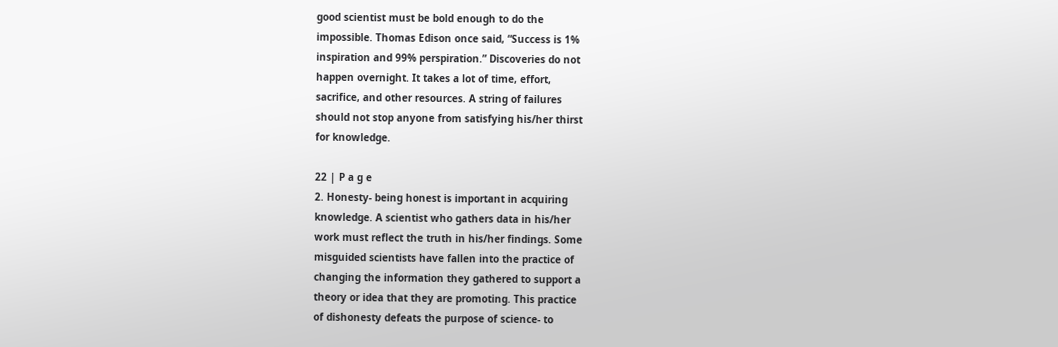good scientist must be bold enough to do the
impossible. Thomas Edison once said, “Success is 1%
inspiration and 99% perspiration.” Discoveries do not
happen overnight. It takes a lot of time, effort,
sacrifice, and other resources. A string of failures
should not stop anyone from satisfying his/her thirst
for knowledge.

22 | P a g e
2. Honesty- being honest is important in acquiring
knowledge. A scientist who gathers data in his/her
work must reflect the truth in his/her findings. Some
misguided scientists have fallen into the practice of
changing the information they gathered to support a
theory or idea that they are promoting. This practice
of dishonesty defeats the purpose of science- to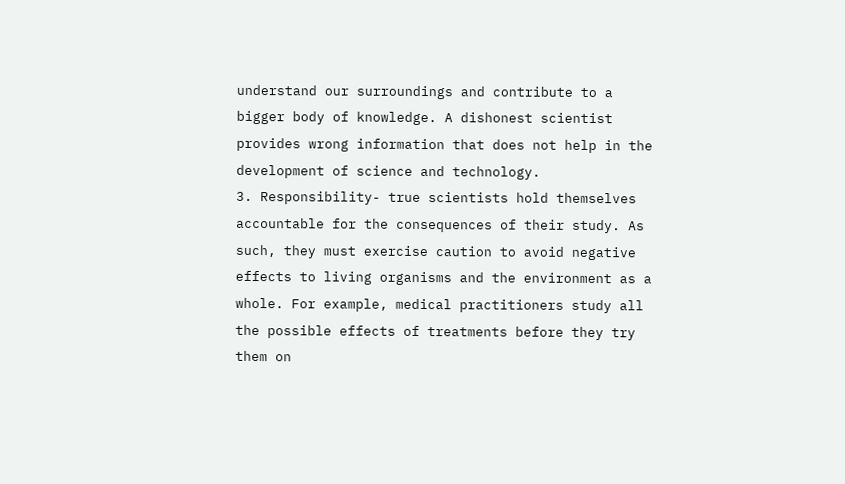understand our surroundings and contribute to a
bigger body of knowledge. A dishonest scientist
provides wrong information that does not help in the
development of science and technology.
3. Responsibility- true scientists hold themselves
accountable for the consequences of their study. As
such, they must exercise caution to avoid negative
effects to living organisms and the environment as a
whole. For example, medical practitioners study all
the possible effects of treatments before they try
them on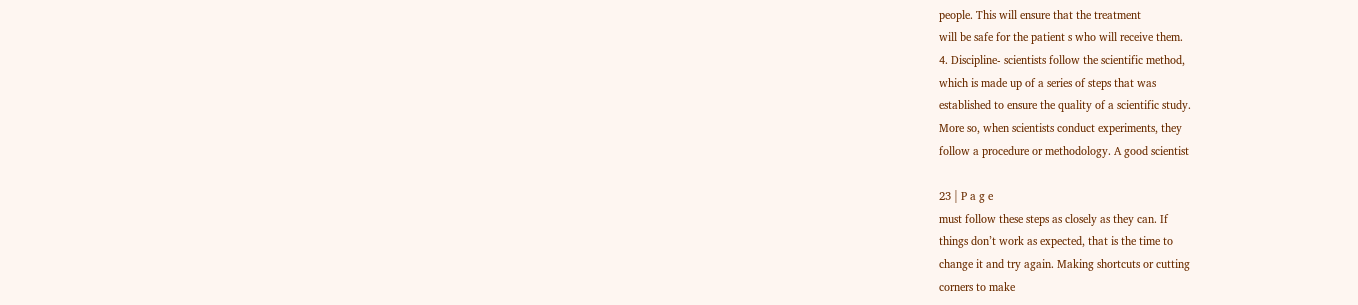people. This will ensure that the treatment
will be safe for the patient s who will receive them.
4. Discipline- scientists follow the scientific method,
which is made up of a series of steps that was
established to ensure the quality of a scientific study.
More so, when scientists conduct experiments, they
follow a procedure or methodology. A good scientist

23 | P a g e
must follow these steps as closely as they can. If
things don’t work as expected, that is the time to
change it and try again. Making shortcuts or cutting
corners to make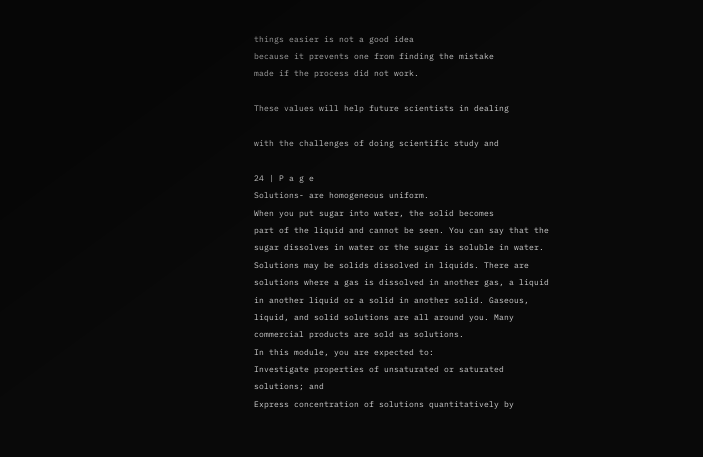things easier is not a good idea
because it prevents one from finding the mistake
made if the process did not work.

These values will help future scientists in dealing

with the challenges of doing scientific study and

24 | P a g e
Solutions- are homogeneous uniform.
When you put sugar into water, the solid becomes
part of the liquid and cannot be seen. You can say that the
sugar dissolves in water or the sugar is soluble in water.
Solutions may be solids dissolved in liquids. There are
solutions where a gas is dissolved in another gas, a liquid
in another liquid or a solid in another solid. Gaseous,
liquid, and solid solutions are all around you. Many
commercial products are sold as solutions.
In this module, you are expected to:
Investigate properties of unsaturated or saturated
solutions; and
Express concentration of solutions quantitatively by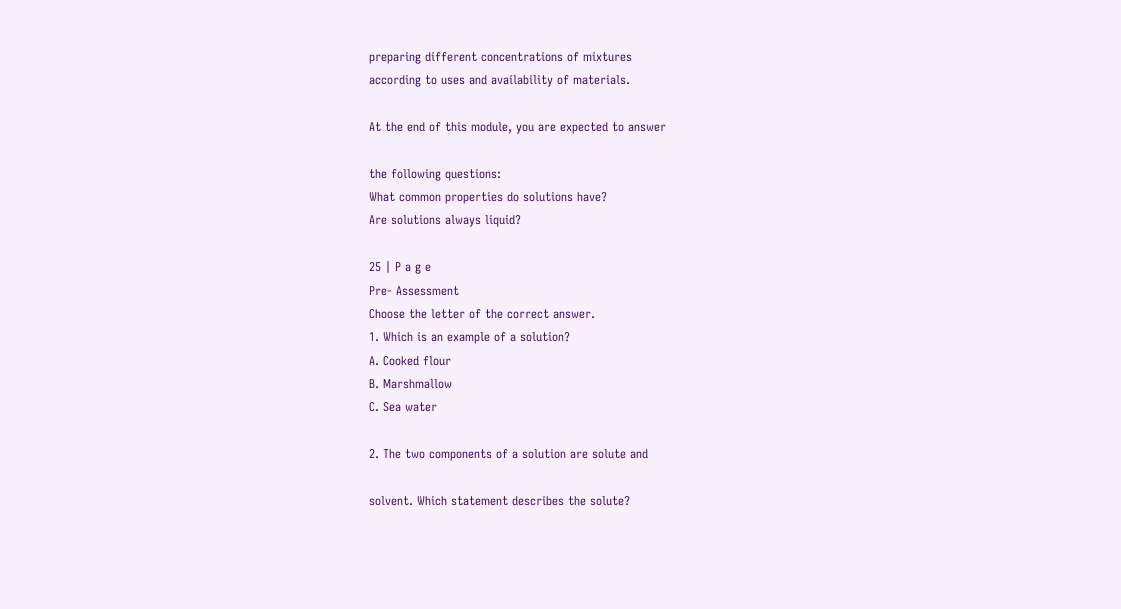preparing different concentrations of mixtures
according to uses and availability of materials.

At the end of this module, you are expected to answer

the following questions:
What common properties do solutions have?
Are solutions always liquid?

25 | P a g e
Pre- Assessment
Choose the letter of the correct answer.
1. Which is an example of a solution?
A. Cooked flour
B. Marshmallow
C. Sea water

2. The two components of a solution are solute and

solvent. Which statement describes the solute?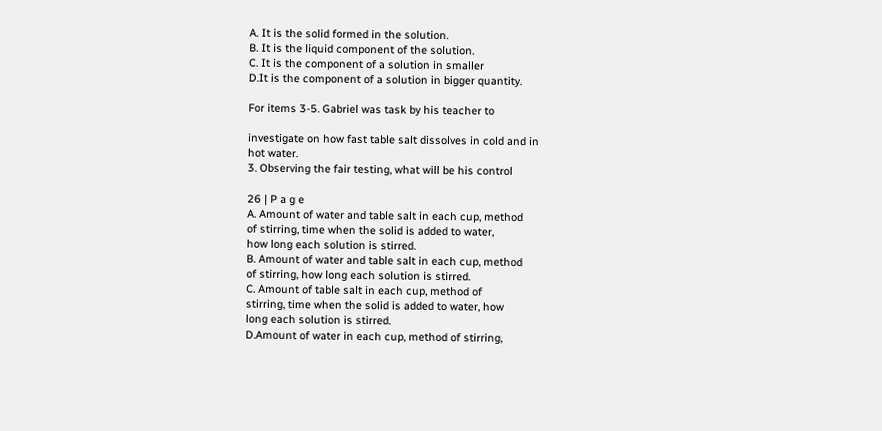A. It is the solid formed in the solution.
B. It is the liquid component of the solution.
C. It is the component of a solution in smaller
D.It is the component of a solution in bigger quantity.

For items 3-5. Gabriel was task by his teacher to

investigate on how fast table salt dissolves in cold and in
hot water.
3. Observing the fair testing, what will be his control

26 | P a g e
A. Amount of water and table salt in each cup, method
of stirring, time when the solid is added to water,
how long each solution is stirred.
B. Amount of water and table salt in each cup, method
of stirring, how long each solution is stirred.
C. Amount of table salt in each cup, method of
stirring, time when the solid is added to water, how
long each solution is stirred.
D.Amount of water in each cup, method of stirring,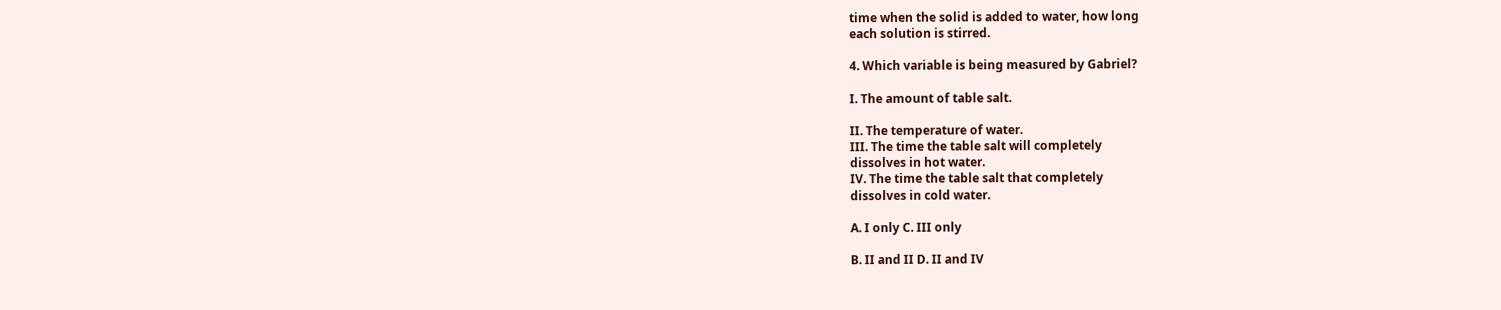time when the solid is added to water, how long
each solution is stirred.

4. Which variable is being measured by Gabriel?

I. The amount of table salt.

II. The temperature of water.
III. The time the table salt will completely
dissolves in hot water.
IV. The time the table salt that completely
dissolves in cold water.

A. I only C. III only

B. II and II D. II and IV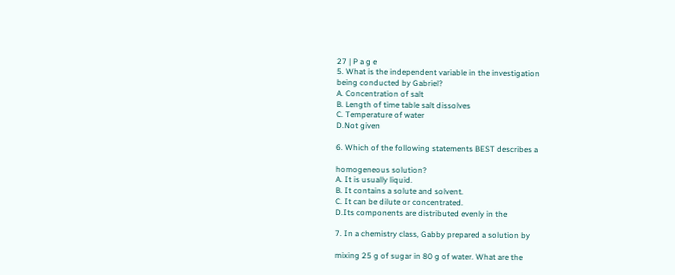27 | P a g e
5. What is the independent variable in the investigation
being conducted by Gabriel?
A. Concentration of salt
B. Length of time table salt dissolves
C. Temperature of water
D.Not given

6. Which of the following statements BEST describes a

homogeneous solution?
A. It is usually liquid.
B. It contains a solute and solvent.
C. It can be dilute or concentrated.
D.Its components are distributed evenly in the

7. In a chemistry class, Gabby prepared a solution by

mixing 25 g of sugar in 80 g of water. What are the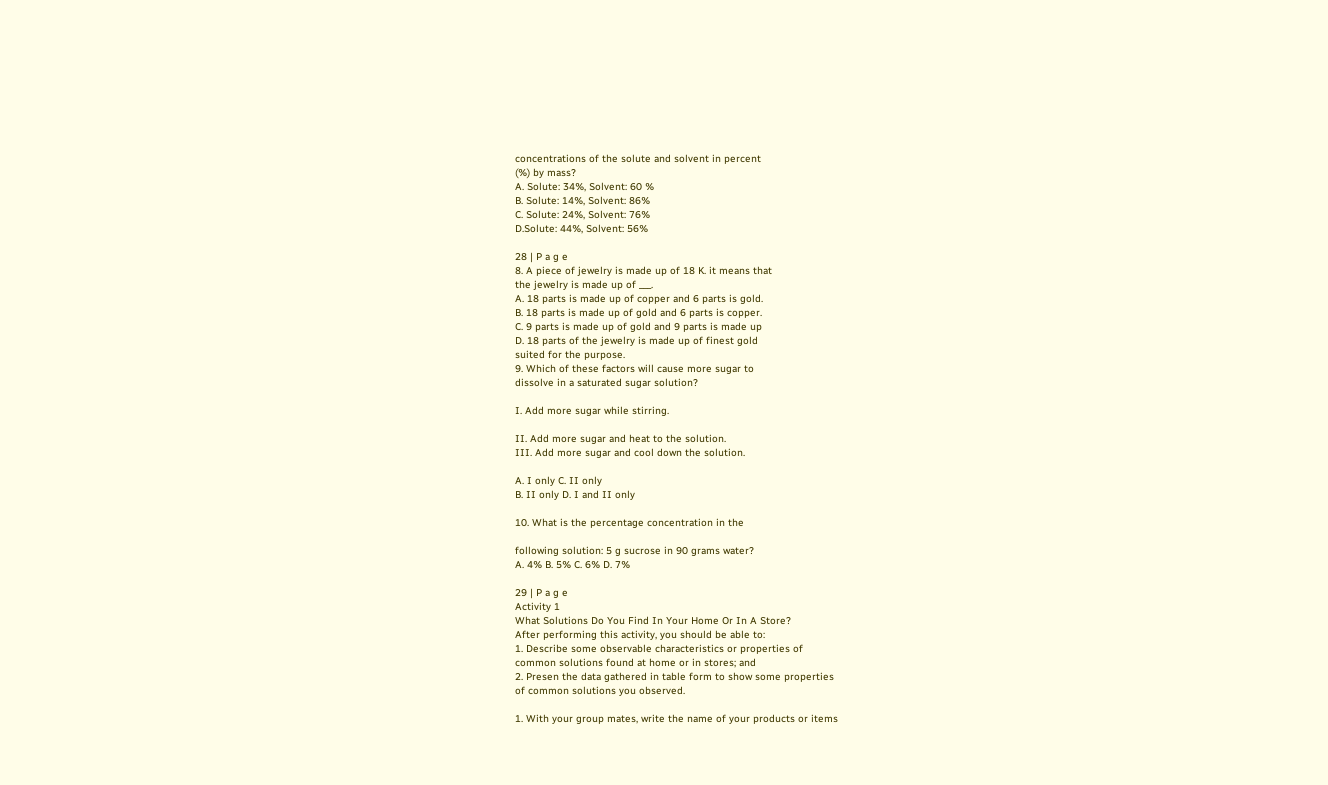concentrations of the solute and solvent in percent
(%) by mass?
A. Solute: 34%, Solvent: 60 %
B. Solute: 14%, Solvent: 86%
C. Solute: 24%, Solvent: 76%
D.Solute: 44%, Solvent: 56%

28 | P a g e
8. A piece of jewelry is made up of 18 K. it means that
the jewelry is made up of ___.
A. 18 parts is made up of copper and 6 parts is gold.
B. 18 parts is made up of gold and 6 parts is copper.
C. 9 parts is made up of gold and 9 parts is made up
D. 18 parts of the jewelry is made up of finest gold
suited for the purpose.
9. Which of these factors will cause more sugar to
dissolve in a saturated sugar solution?

I. Add more sugar while stirring.

II. Add more sugar and heat to the solution.
III. Add more sugar and cool down the solution.

A. I only C. II only
B. II only D. I and II only

10. What is the percentage concentration in the

following solution: 5 g sucrose in 90 grams water?
A. 4% B. 5% C. 6% D. 7%

29 | P a g e
Activity 1
What Solutions Do You Find In Your Home Or In A Store?
After performing this activity, you should be able to:
1. Describe some observable characteristics or properties of
common solutions found at home or in stores; and
2. Presen the data gathered in table form to show some properties
of common solutions you observed.

1. With your group mates, write the name of your products or items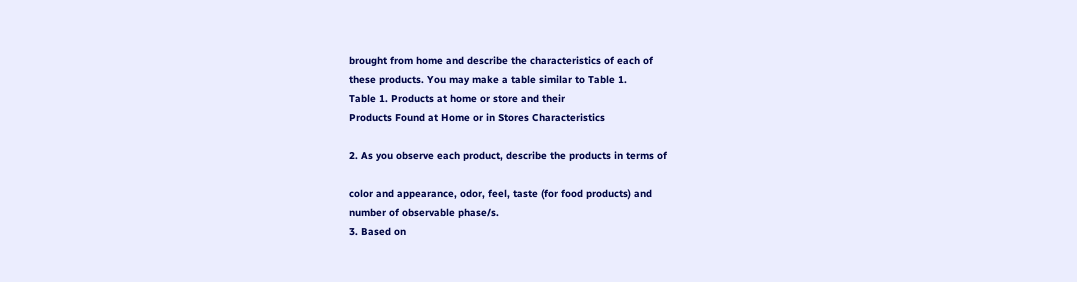brought from home and describe the characteristics of each of
these products. You may make a table similar to Table 1.
Table 1. Products at home or store and their
Products Found at Home or in Stores Characteristics

2. As you observe each product, describe the products in terms of

color and appearance, odor, feel, taste (for food products) and
number of observable phase/s.
3. Based on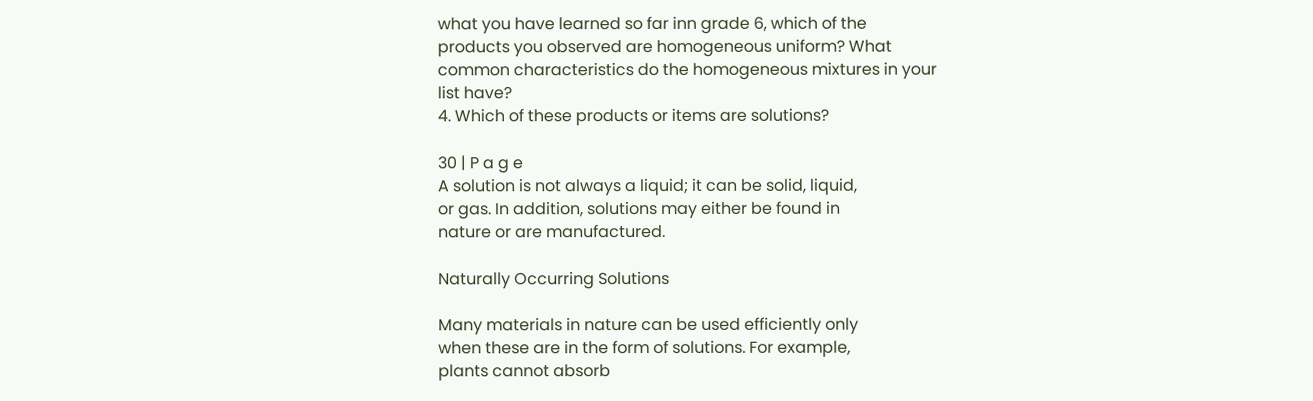what you have learned so far inn grade 6, which of the
products you observed are homogeneous uniform? What
common characteristics do the homogeneous mixtures in your
list have?
4. Which of these products or items are solutions?

30 | P a g e
A solution is not always a liquid; it can be solid, liquid,
or gas. In addition, solutions may either be found in
nature or are manufactured.

Naturally Occurring Solutions

Many materials in nature can be used efficiently only
when these are in the form of solutions. For example,
plants cannot absorb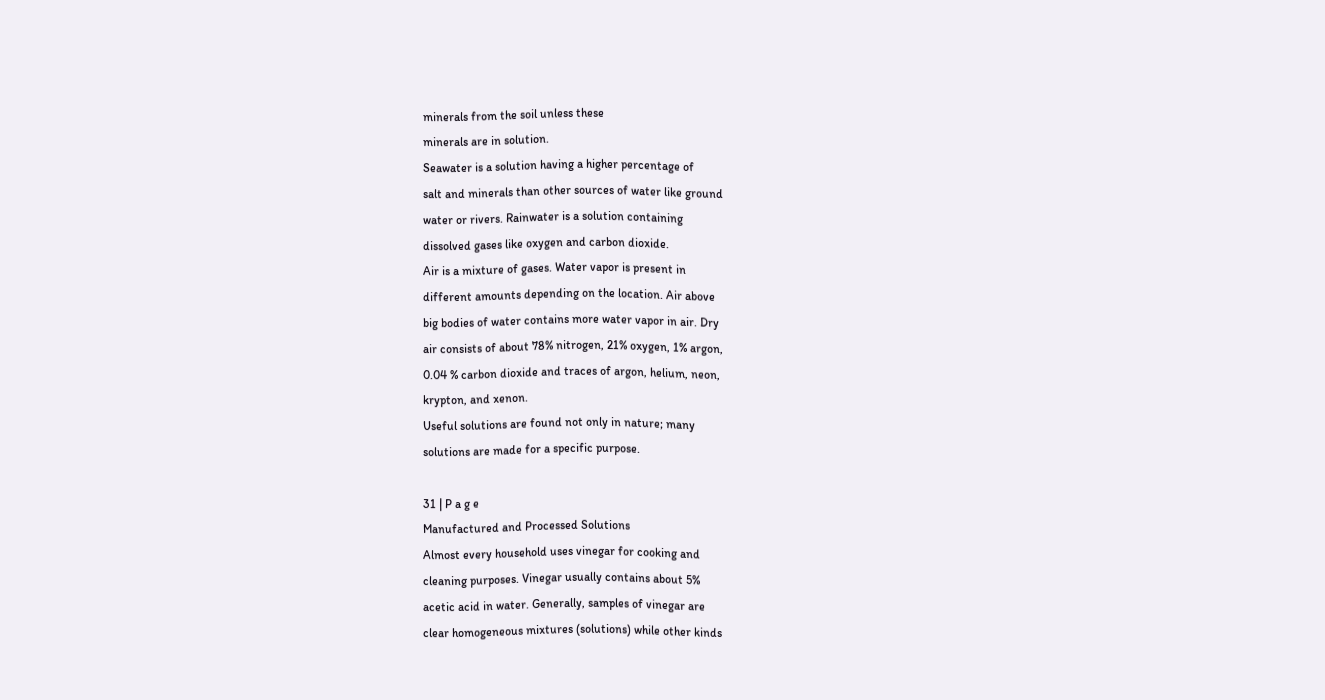minerals from the soil unless these
minerals are in solution.
Seawater is a solution having a higher percentage of
salt and minerals than other sources of water like ground
water or rivers. Rainwater is a solution containing
dissolved gases like oxygen and carbon dioxide.
Air is a mixture of gases. Water vapor is present in
different amounts depending on the location. Air above
big bodies of water contains more water vapor in air. Dry
air consists of about 78% nitrogen, 21% oxygen, 1% argon,
0.04 % carbon dioxide and traces of argon, helium, neon,
krypton, and xenon.
Useful solutions are found not only in nature; many
solutions are made for a specific purpose.

31 | P a g e
Manufactured and Processed Solutions
Almost every household uses vinegar for cooking and
cleaning purposes. Vinegar usually contains about 5%
acetic acid in water. Generally, samples of vinegar are
clear homogeneous mixtures (solutions) while other kinds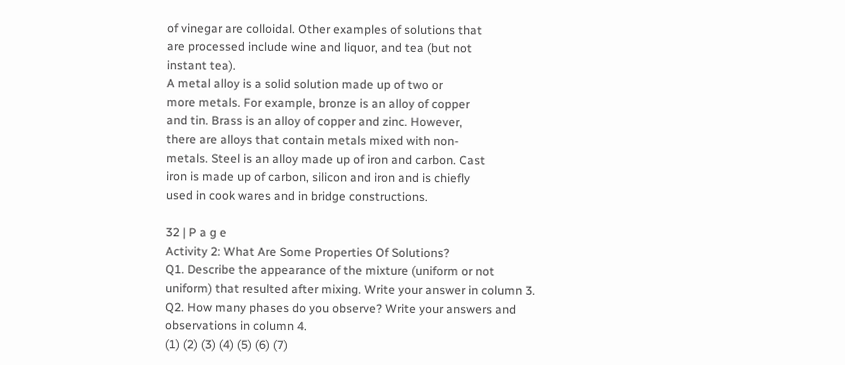of vinegar are colloidal. Other examples of solutions that
are processed include wine and liquor, and tea (but not
instant tea).
A metal alloy is a solid solution made up of two or
more metals. For example, bronze is an alloy of copper
and tin. Brass is an alloy of copper and zinc. However,
there are alloys that contain metals mixed with non-
metals. Steel is an alloy made up of iron and carbon. Cast
iron is made up of carbon, silicon and iron and is chiefly
used in cook wares and in bridge constructions.

32 | P a g e
Activity 2: What Are Some Properties Of Solutions?
Q1. Describe the appearance of the mixture (uniform or not
uniform) that resulted after mixing. Write your answer in column 3.
Q2. How many phases do you observe? Write your answers and
observations in column 4.
(1) (2) (3) (4) (5) (6) (7)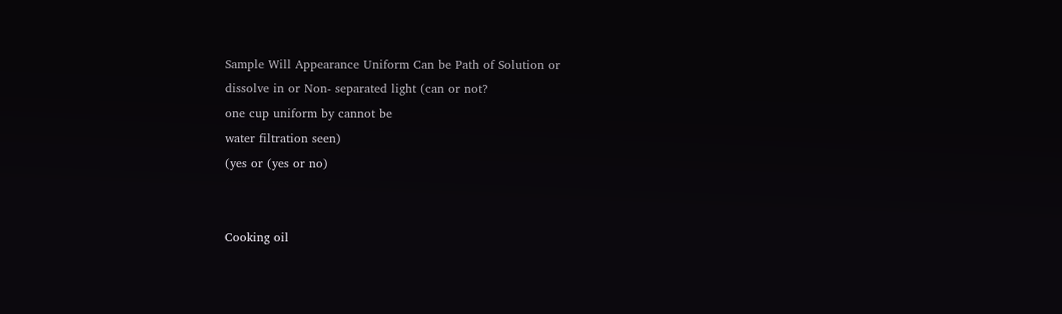Sample Will Appearance Uniform Can be Path of Solution or
dissolve in or Non- separated light (can or not?
one cup uniform by cannot be
water filtration seen)
(yes or (yes or no)


Cooking oil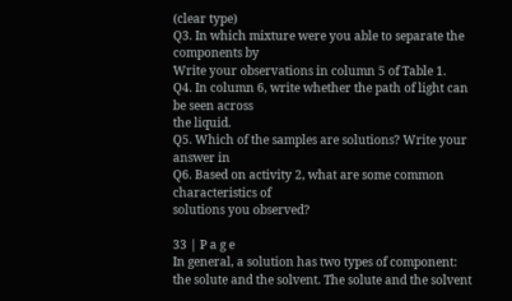(clear type)
Q3. In which mixture were you able to separate the components by
Write your observations in column 5 of Table 1.
Q4. In column 6, write whether the path of light can be seen across
the liquid.
Q5. Which of the samples are solutions? Write your answer in
Q6. Based on activity 2, what are some common characteristics of
solutions you observed?

33 | P a g e
In general, a solution has two types of component:
the solute and the solvent. The solute and the solvent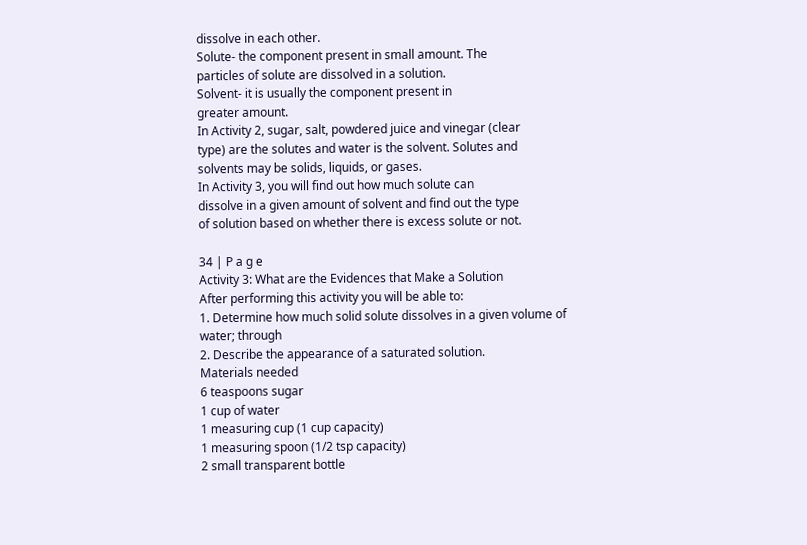dissolve in each other.
Solute- the component present in small amount. The
particles of solute are dissolved in a solution.
Solvent- it is usually the component present in
greater amount.
In Activity 2, sugar, salt, powdered juice and vinegar (clear
type) are the solutes and water is the solvent. Solutes and
solvents may be solids, liquids, or gases.
In Activity 3, you will find out how much solute can
dissolve in a given amount of solvent and find out the type
of solution based on whether there is excess solute or not.

34 | P a g e
Activity 3: What are the Evidences that Make a Solution
After performing this activity you will be able to:
1. Determine how much solid solute dissolves in a given volume of
water; through
2. Describe the appearance of a saturated solution.
Materials needed
6 teaspoons sugar
1 cup of water
1 measuring cup (1 cup capacity)
1 measuring spoon (1/2 tsp capacity)
2 small transparent bottle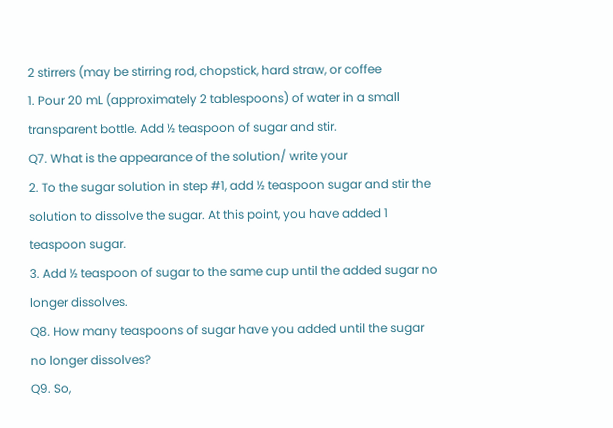2 stirrers (may be stirring rod, chopstick, hard straw, or coffee
1. Pour 20 mL (approximately 2 tablespoons) of water in a small
transparent bottle. Add ½ teaspoon of sugar and stir.
Q7. What is the appearance of the solution/ write your
2. To the sugar solution in step #1, add ½ teaspoon sugar and stir the
solution to dissolve the sugar. At this point, you have added 1
teaspoon sugar.
3. Add ½ teaspoon of sugar to the same cup until the added sugar no
longer dissolves.
Q8. How many teaspoons of sugar have you added until the sugar
no longer dissolves?
Q9. So,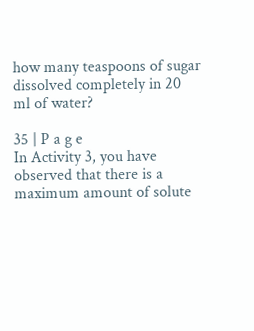how many teaspoons of sugar dissolved completely in 20
ml of water?

35 | P a g e
In Activity 3, you have observed that there is a
maximum amount of solute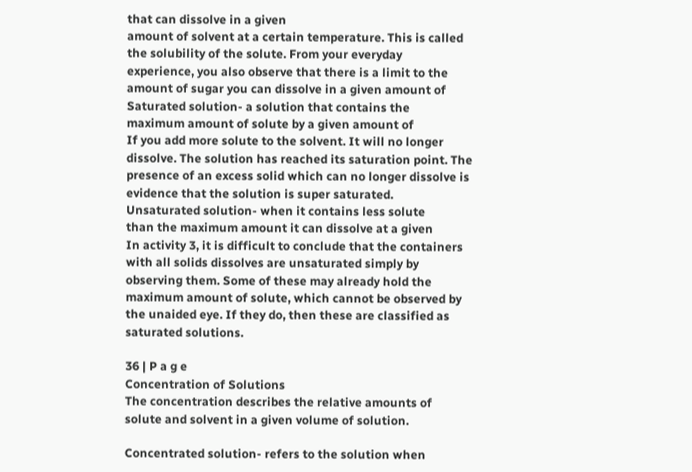that can dissolve in a given
amount of solvent at a certain temperature. This is called
the solubility of the solute. From your everyday
experience, you also observe that there is a limit to the
amount of sugar you can dissolve in a given amount of
Saturated solution- a solution that contains the
maximum amount of solute by a given amount of
If you add more solute to the solvent. It will no longer
dissolve. The solution has reached its saturation point. The
presence of an excess solid which can no longer dissolve is
evidence that the solution is super saturated.
Unsaturated solution- when it contains less solute
than the maximum amount it can dissolve at a given
In activity 3, it is difficult to conclude that the containers
with all solids dissolves are unsaturated simply by
observing them. Some of these may already hold the
maximum amount of solute, which cannot be observed by
the unaided eye. If they do, then these are classified as
saturated solutions.

36 | P a g e
Concentration of Solutions
The concentration describes the relative amounts of
solute and solvent in a given volume of solution.

Concentrated solution- refers to the solution when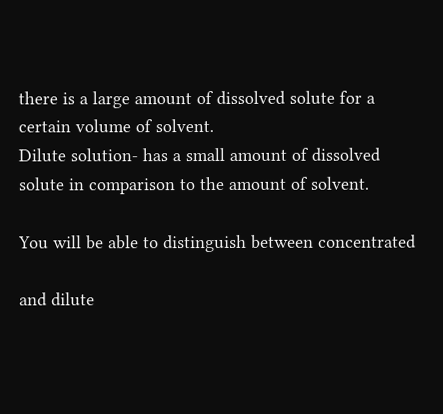there is a large amount of dissolved solute for a
certain volume of solvent.
Dilute solution- has a small amount of dissolved
solute in comparison to the amount of solvent.

You will be able to distinguish between concentrated

and dilute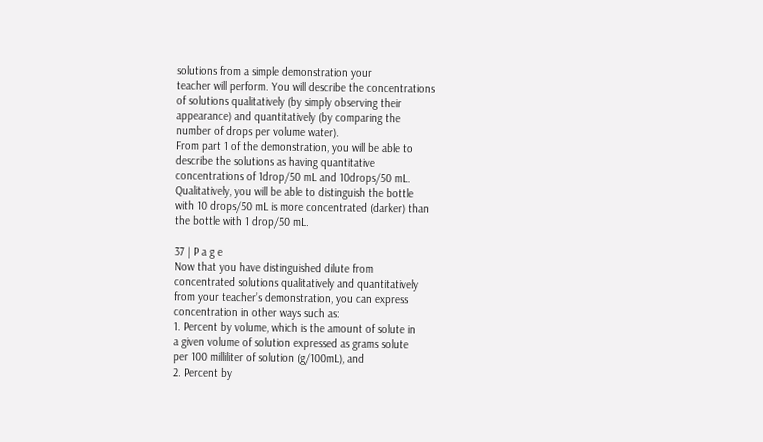solutions from a simple demonstration your
teacher will perform. You will describe the concentrations
of solutions qualitatively (by simply observing their
appearance) and quantitatively (by comparing the
number of drops per volume water).
From part 1 of the demonstration, you will be able to
describe the solutions as having quantitative
concentrations of 1drop/50 mL and 10drops/50 mL.
Qualitatively, you will be able to distinguish the bottle
with 10 drops/50 mL is more concentrated (darker) than
the bottle with 1 drop/50 mL.

37 | P a g e
Now that you have distinguished dilute from
concentrated solutions qualitatively and quantitatively
from your teacher’s demonstration, you can express
concentration in other ways such as:
1. Percent by volume, which is the amount of solute in
a given volume of solution expressed as grams solute
per 100 milliliter of solution (g/100mL), and
2. Percent by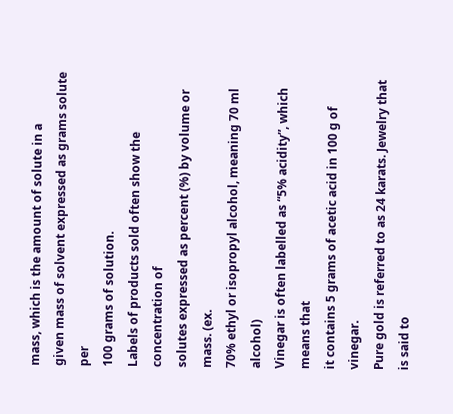mass, which is the amount of solute in a
given mass of solvent expressed as grams solute per
100 grams of solution.
Labels of products sold often show the concentration of
solutes expressed as percent (%) by volume or mass. (ex.
70% ethyl or isopropyl alcohol, meaning 70 ml alcohol)
Vinegar is often labelled as “5% acidity”, which means that
it contains 5 grams of acetic acid in 100 g of vinegar.
Pure gold is referred to as 24 karats. Jewelry that is said to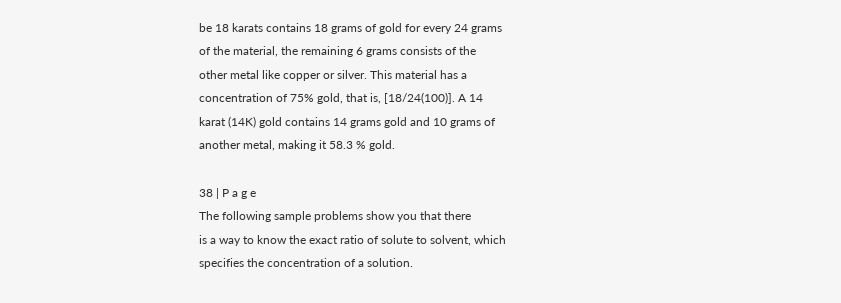be 18 karats contains 18 grams of gold for every 24 grams
of the material, the remaining 6 grams consists of the
other metal like copper or silver. This material has a
concentration of 75% gold, that is, [18/24(100)]. A 14
karat (14K) gold contains 14 grams gold and 10 grams of
another metal, making it 58.3 % gold.

38 | P a g e
The following sample problems show you that there
is a way to know the exact ratio of solute to solvent, which
specifies the concentration of a solution.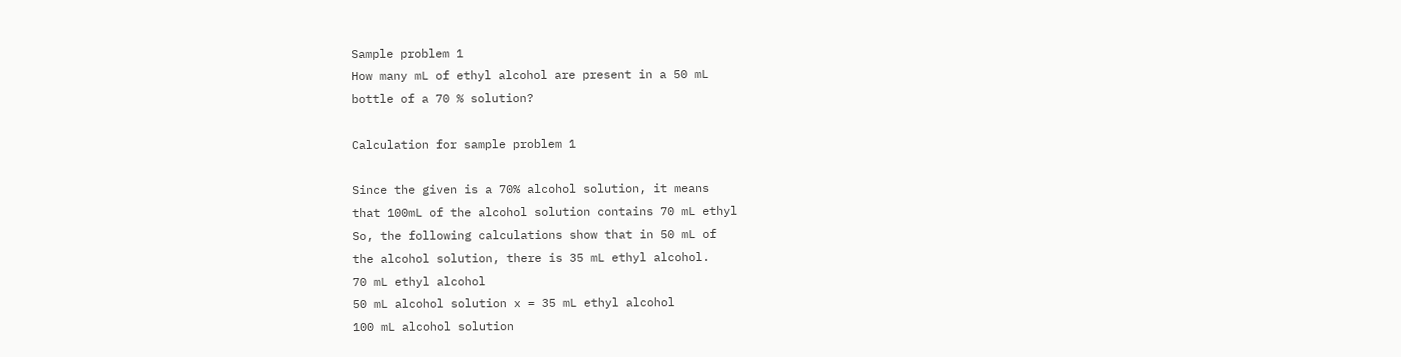Sample problem 1
How many mL of ethyl alcohol are present in a 50 mL
bottle of a 70 % solution?

Calculation for sample problem 1

Since the given is a 70% alcohol solution, it means
that 100mL of the alcohol solution contains 70 mL ethyl
So, the following calculations show that in 50 mL of
the alcohol solution, there is 35 mL ethyl alcohol.
70 mL ethyl alcohol
50 mL alcohol solution x = 35 mL ethyl alcohol
100 mL alcohol solution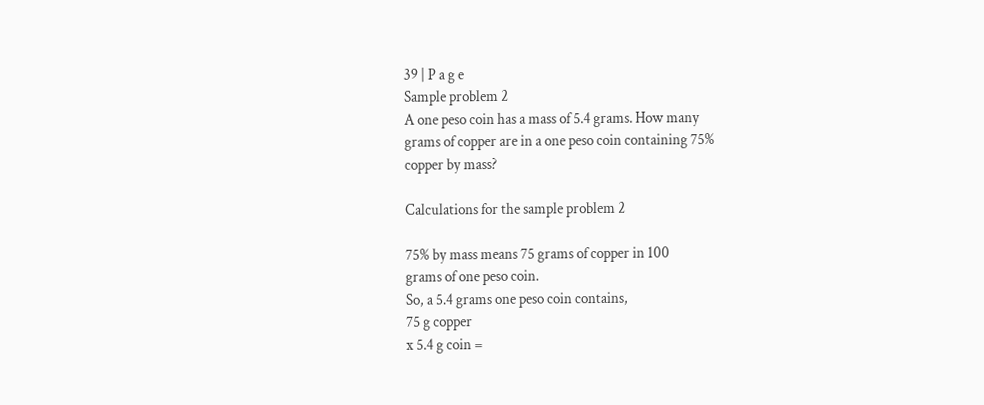39 | P a g e
Sample problem 2
A one peso coin has a mass of 5.4 grams. How many
grams of copper are in a one peso coin containing 75%
copper by mass?

Calculations for the sample problem 2

75% by mass means 75 grams of copper in 100
grams of one peso coin.
So, a 5.4 grams one peso coin contains,
75 g copper
x 5.4 g coin =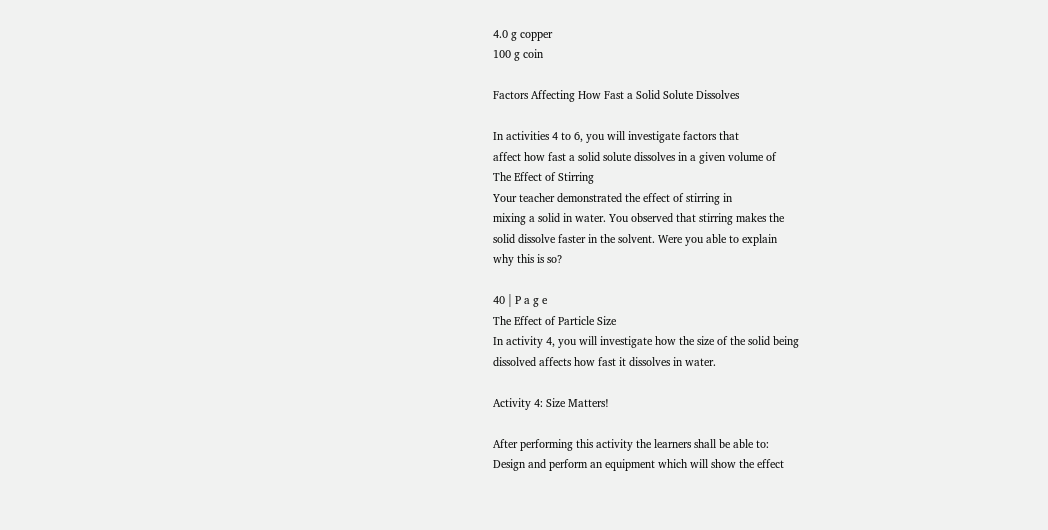4.0 g copper
100 g coin

Factors Affecting How Fast a Solid Solute Dissolves

In activities 4 to 6, you will investigate factors that
affect how fast a solid solute dissolves in a given volume of
The Effect of Stirring
Your teacher demonstrated the effect of stirring in
mixing a solid in water. You observed that stirring makes the
solid dissolve faster in the solvent. Were you able to explain
why this is so?

40 | P a g e
The Effect of Particle Size
In activity 4, you will investigate how the size of the solid being
dissolved affects how fast it dissolves in water.

Activity 4: Size Matters!

After performing this activity the learners shall be able to:
Design and perform an equipment which will show the effect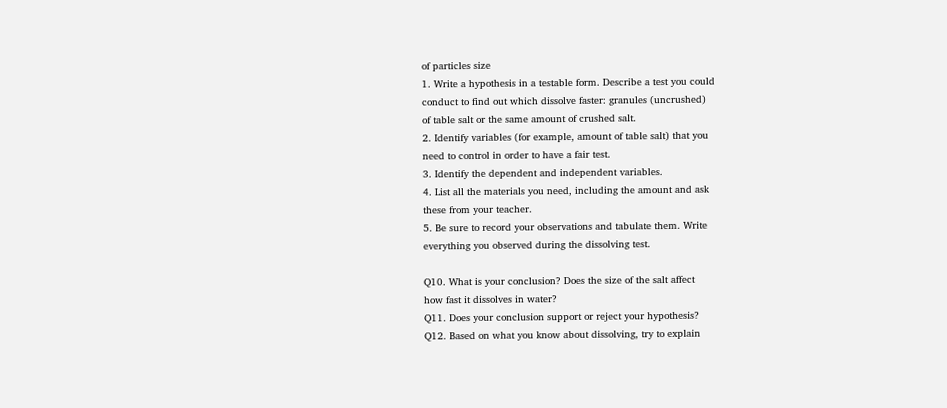of particles size
1. Write a hypothesis in a testable form. Describe a test you could
conduct to find out which dissolve faster: granules (uncrushed)
of table salt or the same amount of crushed salt.
2. Identify variables (for example, amount of table salt) that you
need to control in order to have a fair test.
3. Identify the dependent and independent variables.
4. List all the materials you need, including the amount and ask
these from your teacher.
5. Be sure to record your observations and tabulate them. Write
everything you observed during the dissolving test.

Q10. What is your conclusion? Does the size of the salt affect
how fast it dissolves in water?
Q11. Does your conclusion support or reject your hypothesis?
Q12. Based on what you know about dissolving, try to explain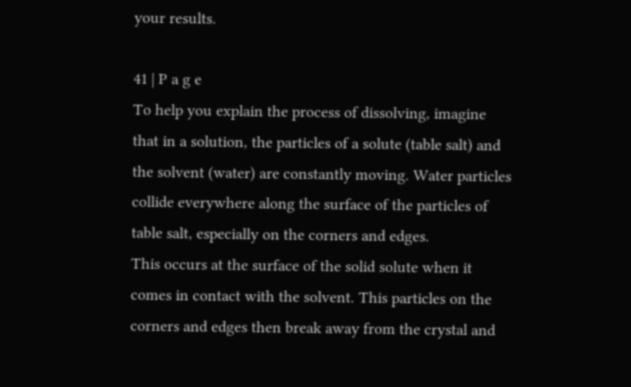your results.

41 | P a g e
To help you explain the process of dissolving, imagine
that in a solution, the particles of a solute (table salt) and
the solvent (water) are constantly moving. Water particles
collide everywhere along the surface of the particles of
table salt, especially on the corners and edges.
This occurs at the surface of the solid solute when it
comes in contact with the solvent. This particles on the
corners and edges then break away from the crystal and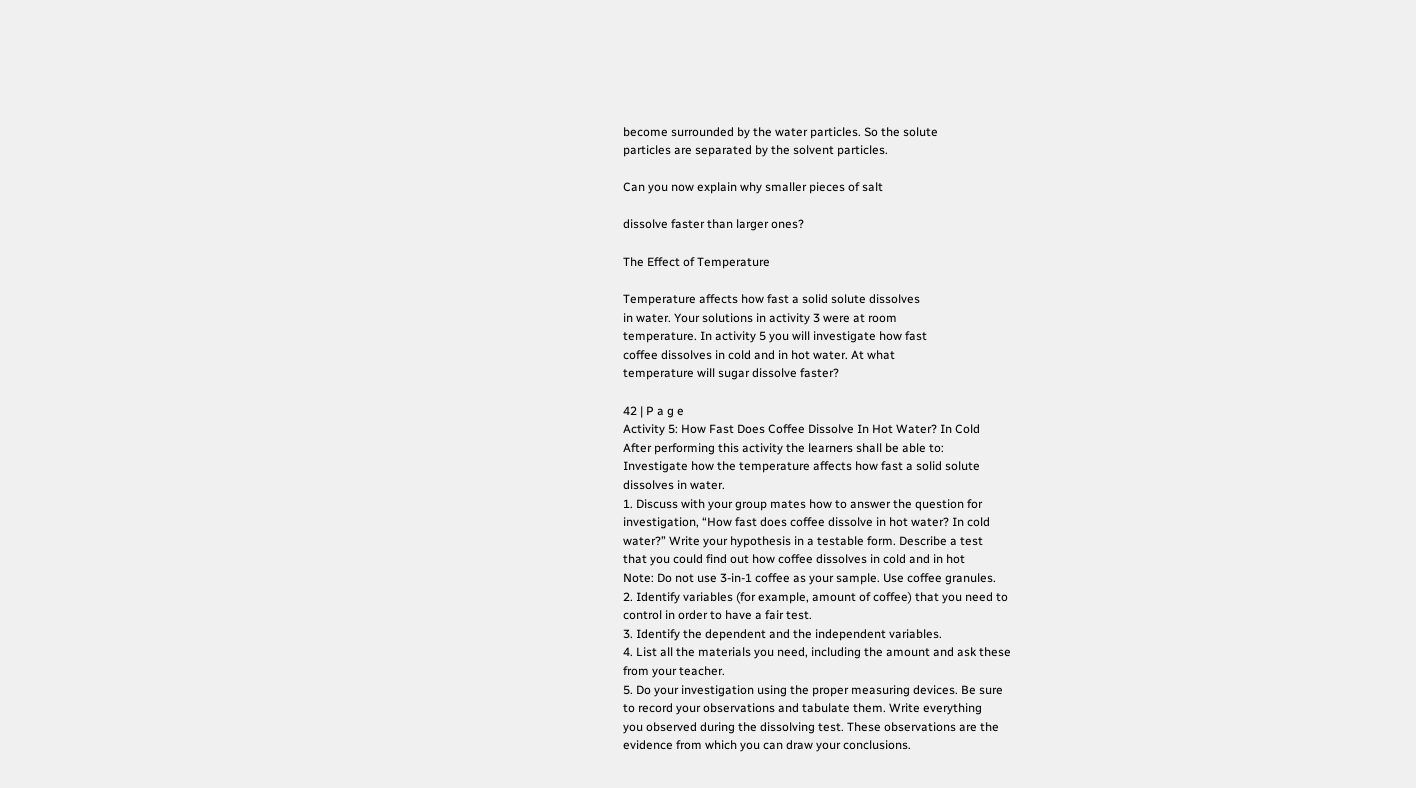become surrounded by the water particles. So the solute
particles are separated by the solvent particles.

Can you now explain why smaller pieces of salt

dissolve faster than larger ones?

The Effect of Temperature

Temperature affects how fast a solid solute dissolves
in water. Your solutions in activity 3 were at room
temperature. In activity 5 you will investigate how fast
coffee dissolves in cold and in hot water. At what
temperature will sugar dissolve faster?

42 | P a g e
Activity 5: How Fast Does Coffee Dissolve In Hot Water? In Cold
After performing this activity the learners shall be able to:
Investigate how the temperature affects how fast a solid solute
dissolves in water.
1. Discuss with your group mates how to answer the question for
investigation, “How fast does coffee dissolve in hot water? In cold
water?” Write your hypothesis in a testable form. Describe a test
that you could find out how coffee dissolves in cold and in hot
Note: Do not use 3-in-1 coffee as your sample. Use coffee granules.
2. Identify variables (for example, amount of coffee) that you need to
control in order to have a fair test.
3. Identify the dependent and the independent variables.
4. List all the materials you need, including the amount and ask these
from your teacher.
5. Do your investigation using the proper measuring devices. Be sure
to record your observations and tabulate them. Write everything
you observed during the dissolving test. These observations are the
evidence from which you can draw your conclusions.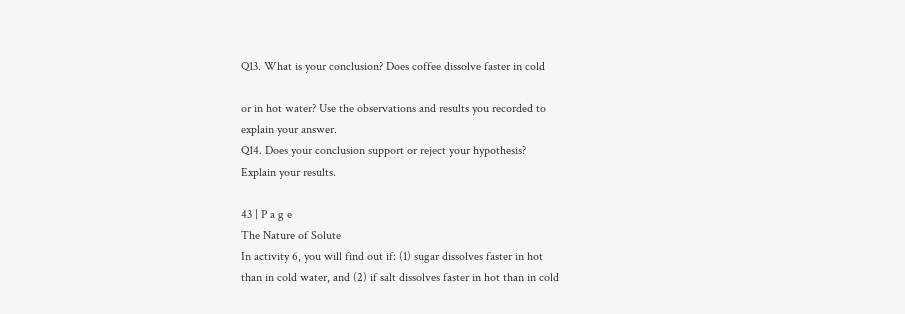Q13. What is your conclusion? Does coffee dissolve faster in cold

or in hot water? Use the observations and results you recorded to
explain your answer.
Q14. Does your conclusion support or reject your hypothesis?
Explain your results.

43 | P a g e
The Nature of Solute
In activity 6, you will find out if: (1) sugar dissolves faster in hot
than in cold water, and (2) if salt dissolves faster in hot than in cold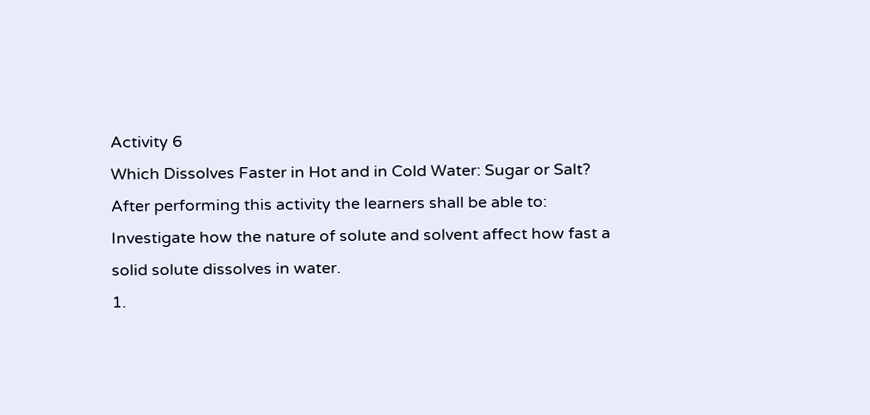Activity 6
Which Dissolves Faster in Hot and in Cold Water: Sugar or Salt?
After performing this activity the learners shall be able to:
Investigate how the nature of solute and solvent affect how fast a
solid solute dissolves in water.
1.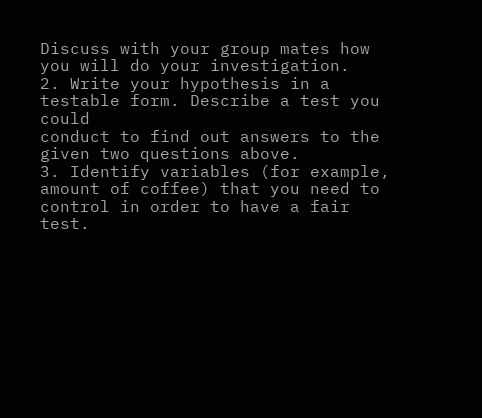Discuss with your group mates how you will do your investigation.
2. Write your hypothesis in a testable form. Describe a test you could
conduct to find out answers to the given two questions above.
3. Identify variables (for example, amount of coffee) that you need to
control in order to have a fair test.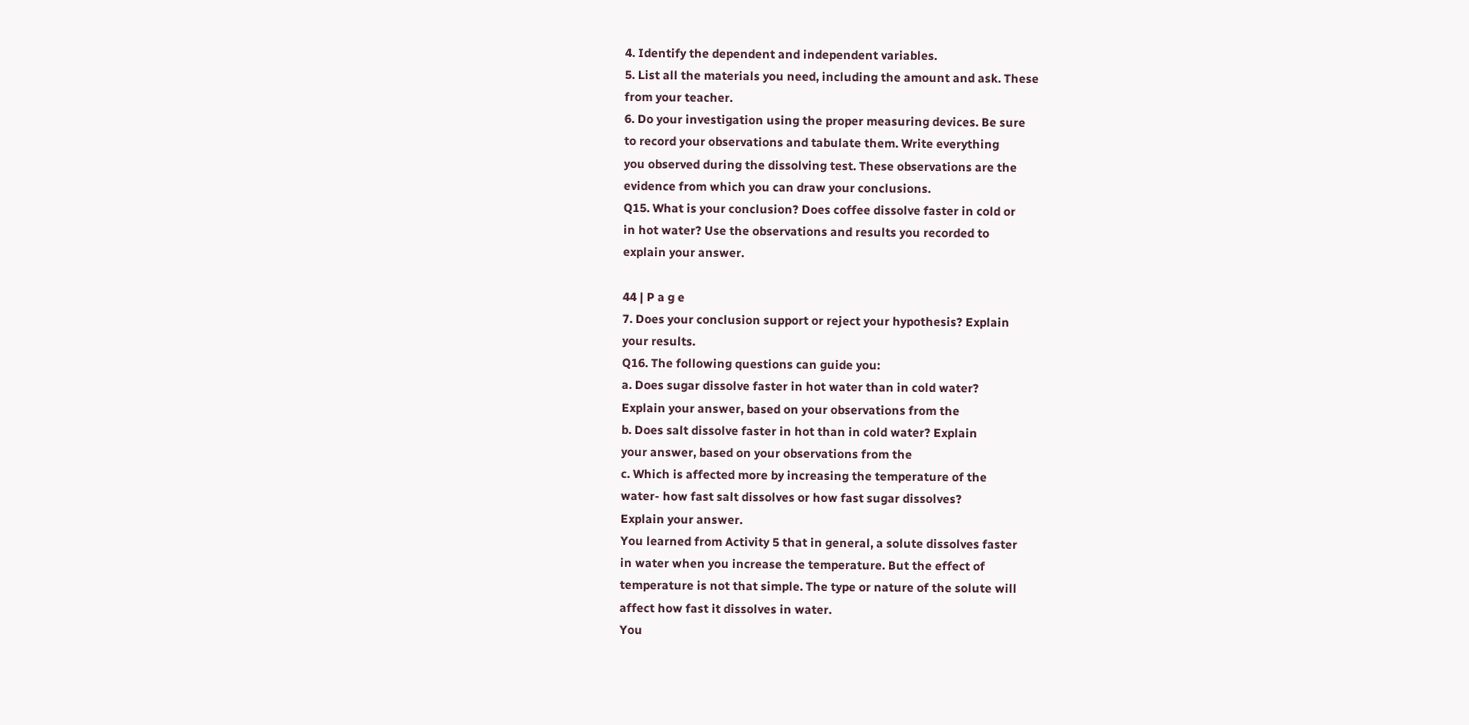4. Identify the dependent and independent variables.
5. List all the materials you need, including the amount and ask. These
from your teacher.
6. Do your investigation using the proper measuring devices. Be sure
to record your observations and tabulate them. Write everything
you observed during the dissolving test. These observations are the
evidence from which you can draw your conclusions.
Q15. What is your conclusion? Does coffee dissolve faster in cold or
in hot water? Use the observations and results you recorded to
explain your answer.

44 | P a g e
7. Does your conclusion support or reject your hypothesis? Explain
your results.
Q16. The following questions can guide you:
a. Does sugar dissolve faster in hot water than in cold water?
Explain your answer, based on your observations from the
b. Does salt dissolve faster in hot than in cold water? Explain
your answer, based on your observations from the
c. Which is affected more by increasing the temperature of the
water- how fast salt dissolves or how fast sugar dissolves?
Explain your answer.
You learned from Activity 5 that in general, a solute dissolves faster
in water when you increase the temperature. But the effect of
temperature is not that simple. The type or nature of the solute will
affect how fast it dissolves in water.
You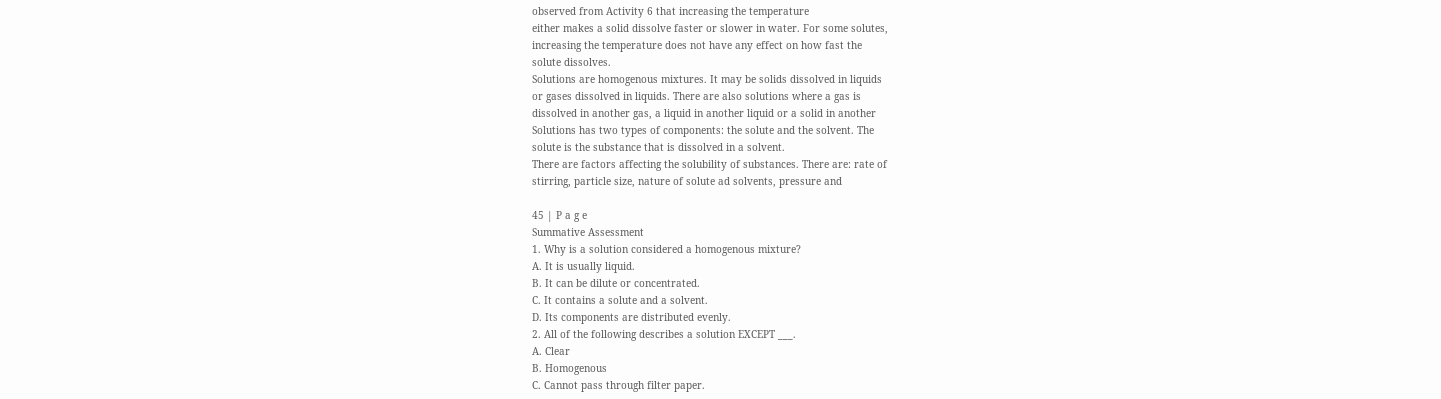observed from Activity 6 that increasing the temperature
either makes a solid dissolve faster or slower in water. For some solutes,
increasing the temperature does not have any effect on how fast the
solute dissolves.
Solutions are homogenous mixtures. It may be solids dissolved in liquids
or gases dissolved in liquids. There are also solutions where a gas is
dissolved in another gas, a liquid in another liquid or a solid in another
Solutions has two types of components: the solute and the solvent. The
solute is the substance that is dissolved in a solvent.
There are factors affecting the solubility of substances. There are: rate of
stirring, particle size, nature of solute ad solvents, pressure and

45 | P a g e
Summative Assessment
1. Why is a solution considered a homogenous mixture?
A. It is usually liquid.
B. It can be dilute or concentrated.
C. It contains a solute and a solvent.
D. Its components are distributed evenly.
2. All of the following describes a solution EXCEPT ___.
A. Clear
B. Homogenous
C. Cannot pass through filter paper.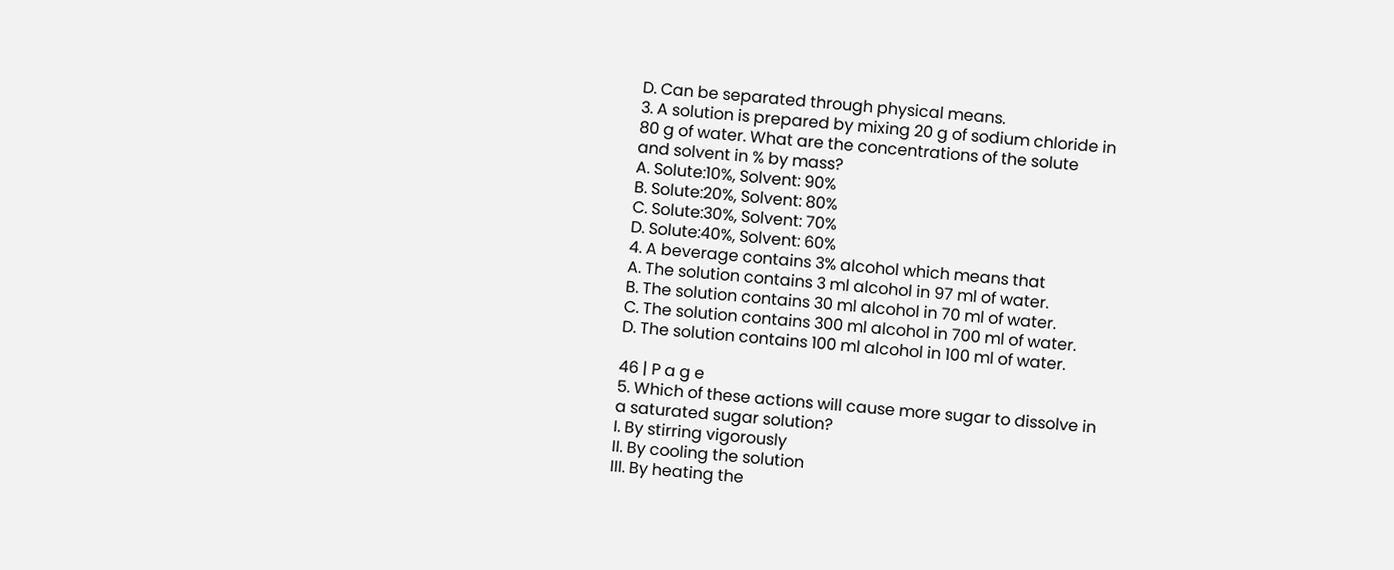D. Can be separated through physical means.
3. A solution is prepared by mixing 20 g of sodium chloride in
80 g of water. What are the concentrations of the solute
and solvent in % by mass?
A. Solute:10%, Solvent: 90%
B. Solute:20%, Solvent: 80%
C. Solute:30%, Solvent: 70%
D. Solute:40%, Solvent: 60%
4. A beverage contains 3% alcohol which means that
A. The solution contains 3 ml alcohol in 97 ml of water.
B. The solution contains 30 ml alcohol in 70 ml of water.
C. The solution contains 300 ml alcohol in 700 ml of water.
D. The solution contains 100 ml alcohol in 100 ml of water.

46 | P a g e
5. Which of these actions will cause more sugar to dissolve in
a saturated sugar solution?
I. By stirring vigorously
II. By cooling the solution
III. By heating the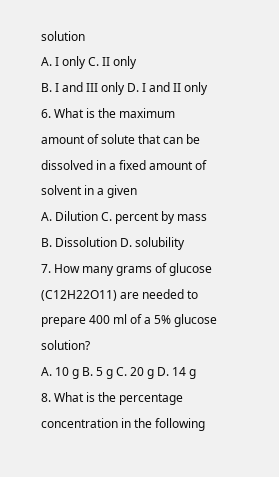solution
A. I only C. II only
B. I and III only D. I and II only
6. What is the maximum amount of solute that can be
dissolved in a fixed amount of solvent in a given
A. Dilution C. percent by mass
B. Dissolution D. solubility
7. How many grams of glucose (C12H22O11) are needed to
prepare 400 ml of a 5% glucose solution?
A. 10 g B. 5 g C. 20 g D. 14 g
8. What is the percentage concentration in the following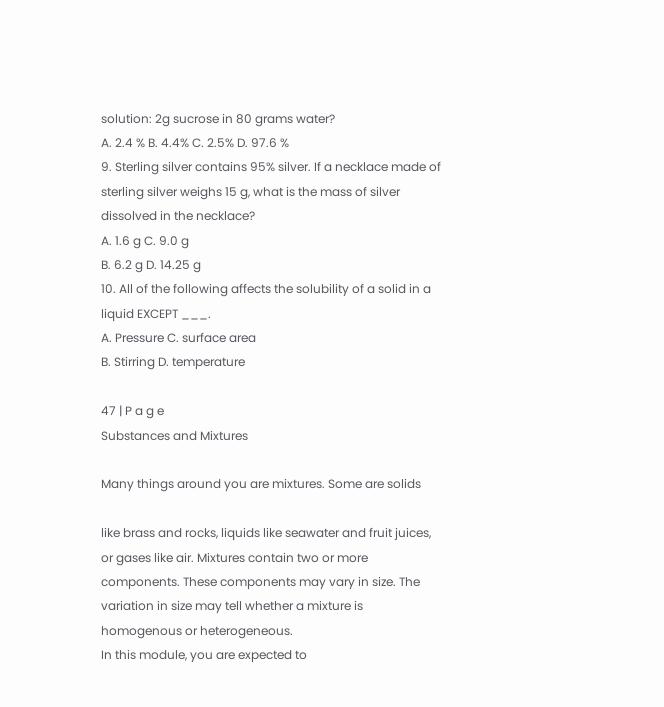solution: 2g sucrose in 80 grams water?
A. 2.4 % B. 4.4% C. 2.5% D. 97.6 %
9. Sterling silver contains 95% silver. If a necklace made of
sterling silver weighs 15 g, what is the mass of silver
dissolved in the necklace?
A. 1.6 g C. 9.0 g
B. 6.2 g D. 14.25 g
10. All of the following affects the solubility of a solid in a
liquid EXCEPT ___.
A. Pressure C. surface area
B. Stirring D. temperature

47 | P a g e
Substances and Mixtures

Many things around you are mixtures. Some are solids

like brass and rocks, liquids like seawater and fruit juices,
or gases like air. Mixtures contain two or more
components. These components may vary in size. The
variation in size may tell whether a mixture is
homogenous or heterogeneous.
In this module, you are expected to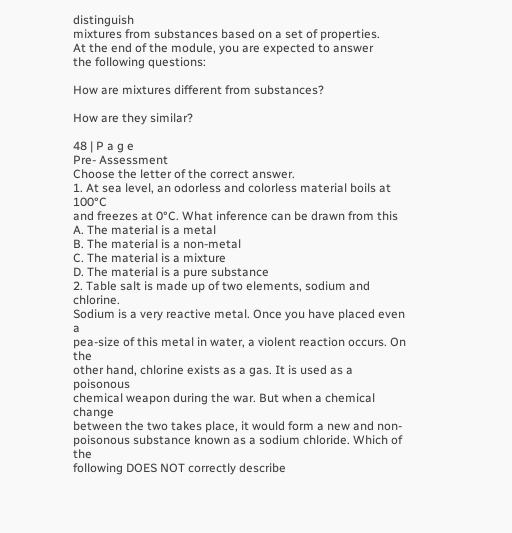distinguish
mixtures from substances based on a set of properties.
At the end of the module, you are expected to answer
the following questions:

How are mixtures different from substances?

How are they similar?

48 | P a g e
Pre- Assessment
Choose the letter of the correct answer.
1. At sea level, an odorless and colorless material boils at 100°C
and freezes at 0°C. What inference can be drawn from this
A. The material is a metal
B. The material is a non-metal
C. The material is a mixture
D. The material is a pure substance
2. Table salt is made up of two elements, sodium and chlorine.
Sodium is a very reactive metal. Once you have placed even a
pea-size of this metal in water, a violent reaction occurs. On the
other hand, chlorine exists as a gas. It is used as a poisonous
chemical weapon during the war. But when a chemical change
between the two takes place, it would form a new and non-
poisonous substance known as a sodium chloride. Which of the
following DOES NOT correctly describe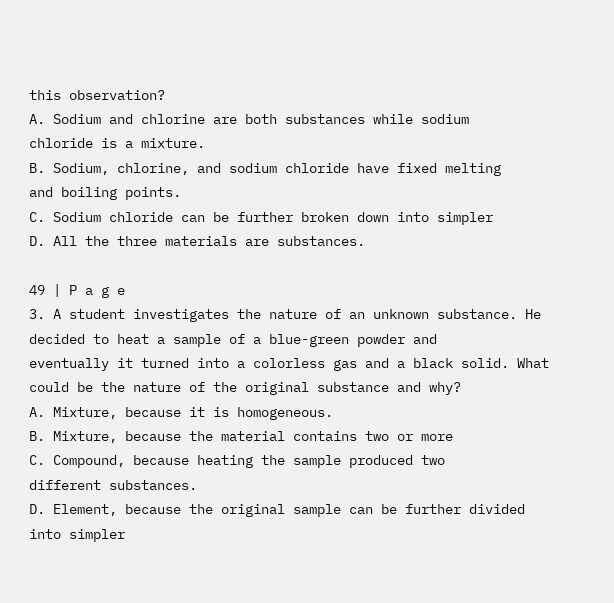this observation?
A. Sodium and chlorine are both substances while sodium
chloride is a mixture.
B. Sodium, chlorine, and sodium chloride have fixed melting
and boiling points.
C. Sodium chloride can be further broken down into simpler
D. All the three materials are substances.

49 | P a g e
3. A student investigates the nature of an unknown substance. He
decided to heat a sample of a blue-green powder and
eventually it turned into a colorless gas and a black solid. What
could be the nature of the original substance and why?
A. Mixture, because it is homogeneous.
B. Mixture, because the material contains two or more
C. Compound, because heating the sample produced two
different substances.
D. Element, because the original sample can be further divided
into simpler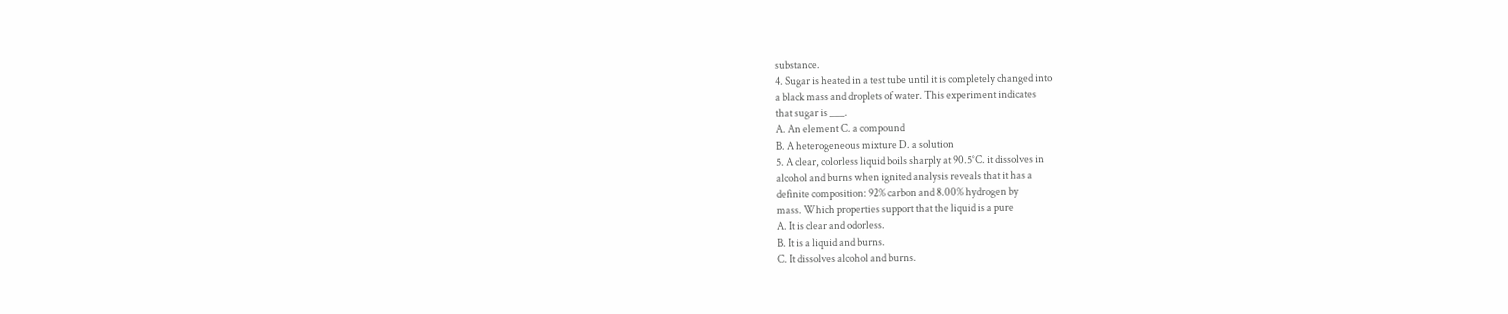substance.
4. Sugar is heated in a test tube until it is completely changed into
a black mass and droplets of water. This experiment indicates
that sugar is ___.
A. An element C. a compound
B. A heterogeneous mixture D. a solution
5. A clear, colorless liquid boils sharply at 90.5°C. it dissolves in
alcohol and burns when ignited analysis reveals that it has a
definite composition: 92% carbon and 8.00% hydrogen by
mass. Which properties support that the liquid is a pure
A. It is clear and odorless.
B. It is a liquid and burns.
C. It dissolves alcohol and burns.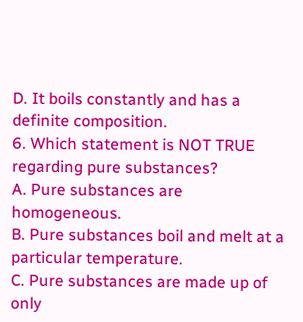D. It boils constantly and has a definite composition.
6. Which statement is NOT TRUE regarding pure substances?
A. Pure substances are homogeneous.
B. Pure substances boil and melt at a particular temperature.
C. Pure substances are made up of only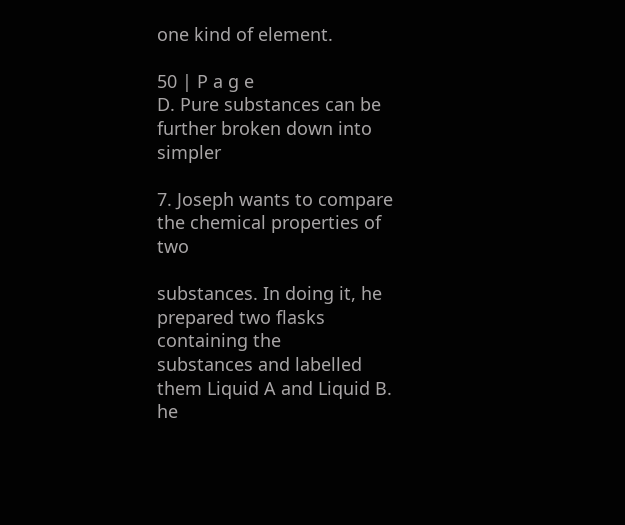one kind of element.

50 | P a g e
D. Pure substances can be further broken down into simpler

7. Joseph wants to compare the chemical properties of two

substances. In doing it, he prepared two flasks containing the
substances and labelled them Liquid A and Liquid B. he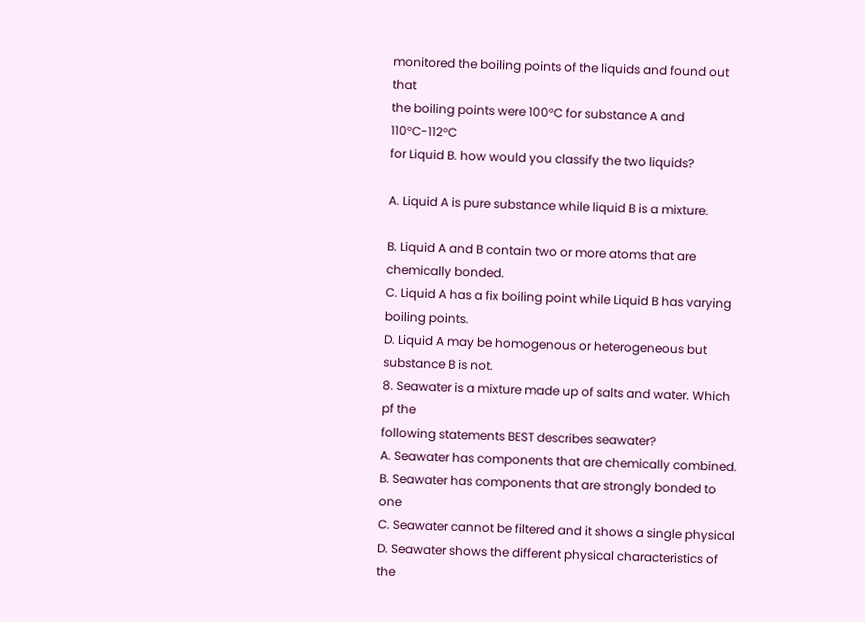monitored the boiling points of the liquids and found out that
the boiling points were 100°C for substance A and 110°C-112°C
for Liquid B. how would you classify the two liquids?

A. Liquid A is pure substance while liquid B is a mixture.

B. Liquid A and B contain two or more atoms that are
chemically bonded.
C. Liquid A has a fix boiling point while Liquid B has varying
boiling points.
D. Liquid A may be homogenous or heterogeneous but
substance B is not.
8. Seawater is a mixture made up of salts and water. Which pf the
following statements BEST describes seawater?
A. Seawater has components that are chemically combined.
B. Seawater has components that are strongly bonded to one
C. Seawater cannot be filtered and it shows a single physical
D. Seawater shows the different physical characteristics of the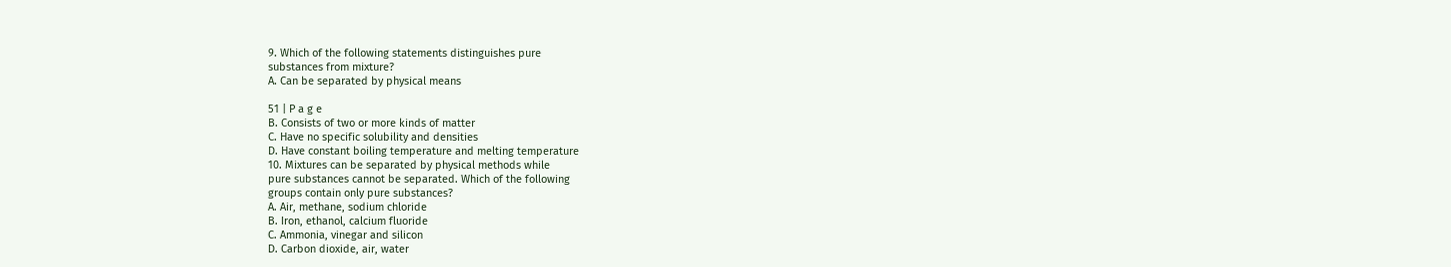9. Which of the following statements distinguishes pure
substances from mixture?
A. Can be separated by physical means

51 | P a g e
B. Consists of two or more kinds of matter
C. Have no specific solubility and densities
D. Have constant boiling temperature and melting temperature
10. Mixtures can be separated by physical methods while
pure substances cannot be separated. Which of the following
groups contain only pure substances?
A. Air, methane, sodium chloride
B. Iron, ethanol, calcium fluoride
C. Ammonia, vinegar and silicon
D. Carbon dioxide, air, water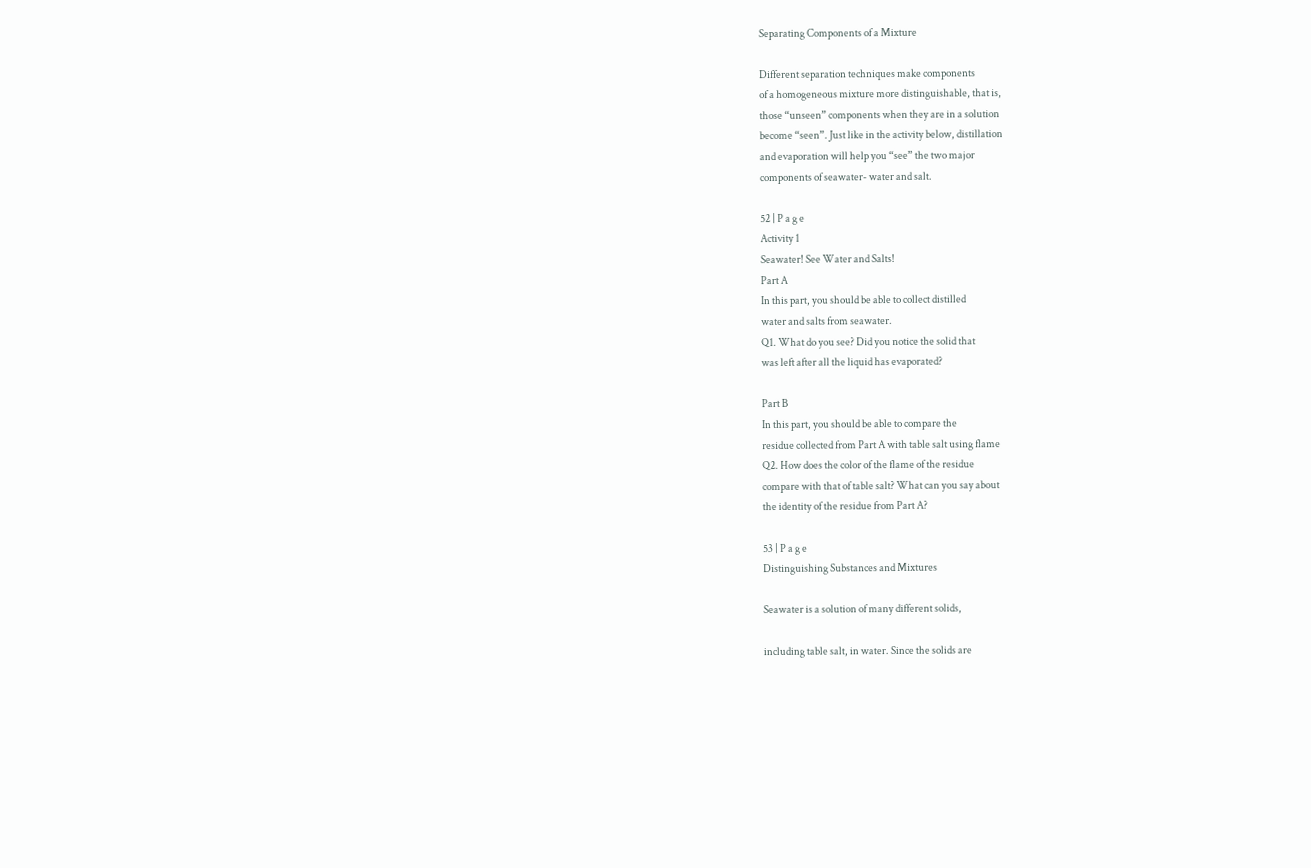Separating Components of a Mixture

Different separation techniques make components
of a homogeneous mixture more distinguishable, that is,
those “unseen” components when they are in a solution
become “seen”. Just like in the activity below, distillation
and evaporation will help you “see” the two major
components of seawater- water and salt.

52 | P a g e
Activity 1
Seawater! See Water and Salts!
Part A
In this part, you should be able to collect distilled
water and salts from seawater.
Q1. What do you see? Did you notice the solid that
was left after all the liquid has evaporated?

Part B
In this part, you should be able to compare the
residue collected from Part A with table salt using flame
Q2. How does the color of the flame of the residue
compare with that of table salt? What can you say about
the identity of the residue from Part A?

53 | P a g e
Distinguishing Substances and Mixtures

Seawater is a solution of many different solids,

including table salt, in water. Since the solids are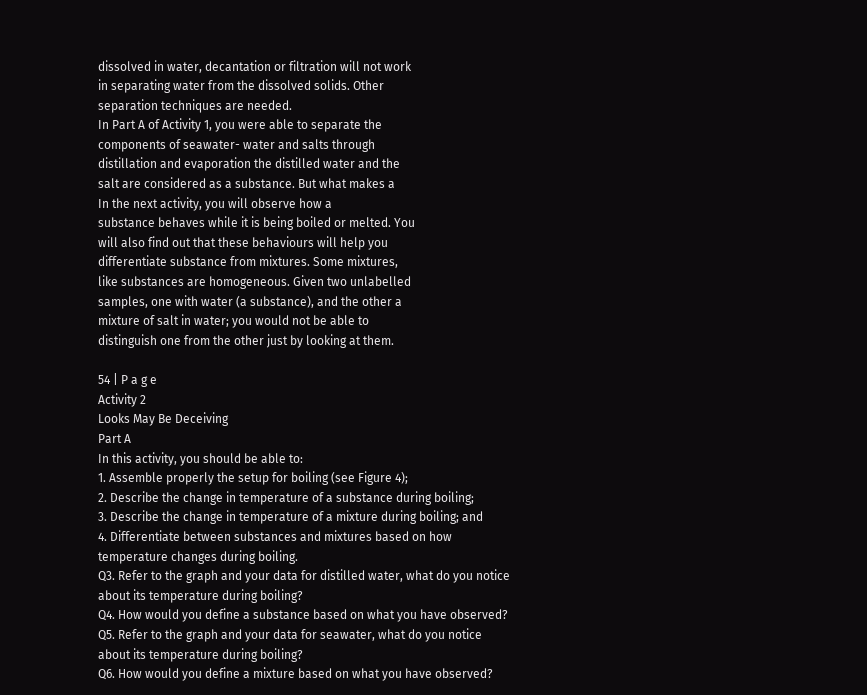dissolved in water, decantation or filtration will not work
in separating water from the dissolved solids. Other
separation techniques are needed.
In Part A of Activity 1, you were able to separate the
components of seawater- water and salts through
distillation and evaporation the distilled water and the
salt are considered as a substance. But what makes a
In the next activity, you will observe how a
substance behaves while it is being boiled or melted. You
will also find out that these behaviours will help you
differentiate substance from mixtures. Some mixtures,
like substances are homogeneous. Given two unlabelled
samples, one with water (a substance), and the other a
mixture of salt in water; you would not be able to
distinguish one from the other just by looking at them.

54 | P a g e
Activity 2
Looks May Be Deceiving
Part A
In this activity, you should be able to:
1. Assemble properly the setup for boiling (see Figure 4);
2. Describe the change in temperature of a substance during boiling;
3. Describe the change in temperature of a mixture during boiling; and
4. Differentiate between substances and mixtures based on how
temperature changes during boiling.
Q3. Refer to the graph and your data for distilled water, what do you notice
about its temperature during boiling?
Q4. How would you define a substance based on what you have observed?
Q5. Refer to the graph and your data for seawater, what do you notice
about its temperature during boiling?
Q6. How would you define a mixture based on what you have observed?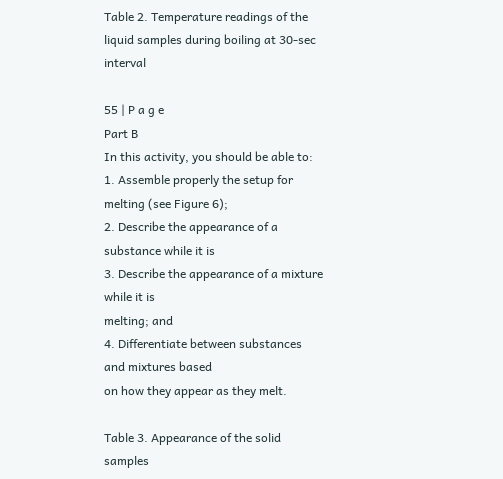Table 2. Temperature readings of the liquid samples during boiling at 30-sec interval

55 | P a g e
Part B
In this activity, you should be able to:
1. Assemble properly the setup for melting (see Figure 6);
2. Describe the appearance of a substance while it is
3. Describe the appearance of a mixture while it is
melting; and
4. Differentiate between substances and mixtures based
on how they appear as they melt.

Table 3. Appearance of the solid samples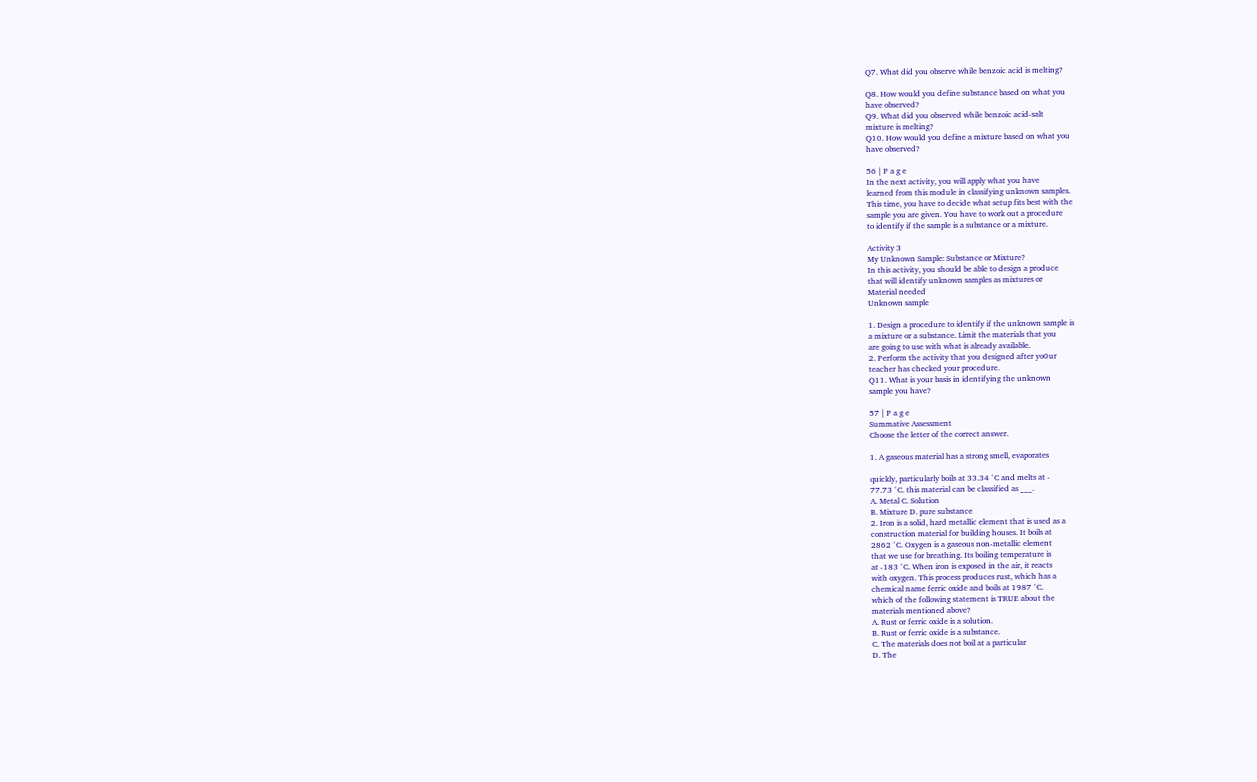Q7. What did you observe while benzoic acid is melting?

Q8. How would you define substance based on what you
have observed?
Q9. What did you observed while benzoic acid-salt
mixture is melting?
Q10. How would you define a mixture based on what you
have observed?

56 | P a g e
In the next activity, you will apply what you have
learned from this module in classifying unknown samples.
This time, you have to decide what setup fits best with the
sample you are given. You have to work out a procedure
to identify if the sample is a substance or a mixture.

Activity 3
My Unknown Sample: Substance or Mixture?
In this activity, you should be able to design a produce
that will identify unknown samples as mixtures or
Material needed
Unknown sample

1. Design a procedure to identify if the unknown sample is
a mixture or a substance. Limit the materials that you
are going to use with what is already available.
2. Perform the activity that you designed after yo0ur
teacher has checked your procedure.
Q11. What is your basis in identifying the unknown
sample you have?

57 | P a g e
Summative Assessment
Choose the letter of the correct answer.

1. A gaseous material has a strong smell, evaporates

quickly, particularly boils at 33.34 °C and melts at -
77.73 °C. this material can be classified as ___.
A. Metal C. Solution
B. Mixture D. pure substance
2. Iron is a solid, hard metallic element that is used as a
construction material for building houses. It boils at
2862 °C. Oxygen is a gaseous non-metallic element
that we use for breathing. Its boiling temperature is
at -183 °C. When iron is exposed in the air, it reacts
with oxygen. This process produces rust, which has a
chemical name ferric oxide and boils at 1987 °C.
which of the following statement is TRUE about the
materials mentioned above?
A. Rust or ferric oxide is a solution.
B. Rust or ferric oxide is a substance.
C. The materials does not boil at a particular
D. The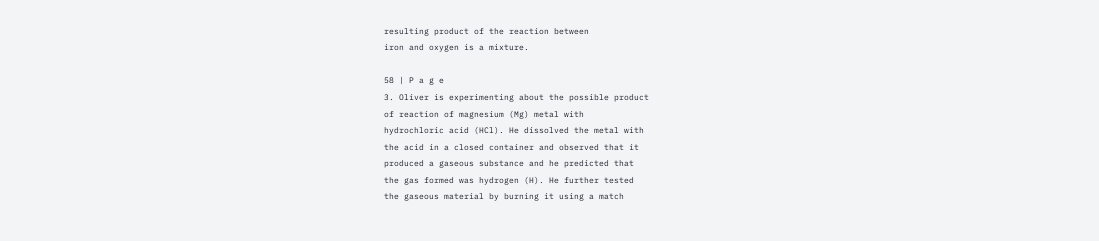resulting product of the reaction between
iron and oxygen is a mixture.

58 | P a g e
3. Oliver is experimenting about the possible product
of reaction of magnesium (Mg) metal with
hydrochloric acid (HCl). He dissolved the metal with
the acid in a closed container and observed that it
produced a gaseous substance and he predicted that
the gas formed was hydrogen (H). He further tested
the gaseous material by burning it using a match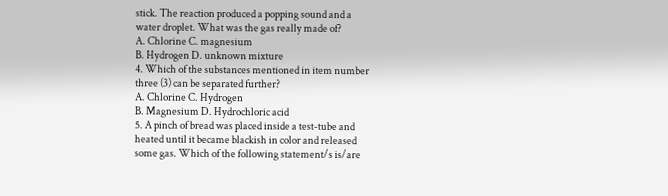stick. The reaction produced a popping sound and a
water droplet. What was the gas really made of?
A. Chlorine C. magnesium
B. Hydrogen D. unknown mixture
4. Which of the substances mentioned in item number
three (3) can be separated further?
A. Chlorine C. Hydrogen
B. Magnesium D. Hydrochloric acid
5. A pinch of bread was placed inside a test-tube and
heated until it became blackish in color and released
some gas. Which of the following statement/s is/are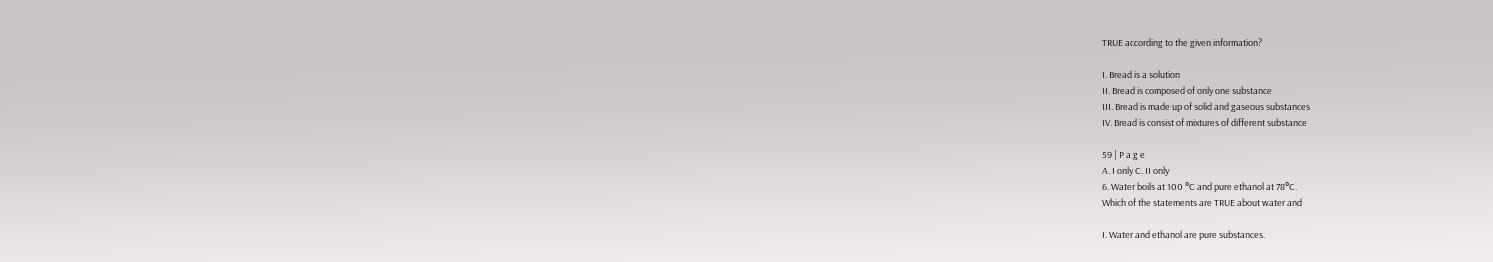TRUE according to the given information?

I. Bread is a solution
II. Bread is composed of only one substance
III. Bread is made up of solid and gaseous substances
IV. Bread is consist of mixtures of different substance

59 | P a g e
A. I only C. II only
6. Water boils at 100 °C and pure ethanol at 78°C.
Which of the statements are TRUE about water and

I. Water and ethanol are pure substances.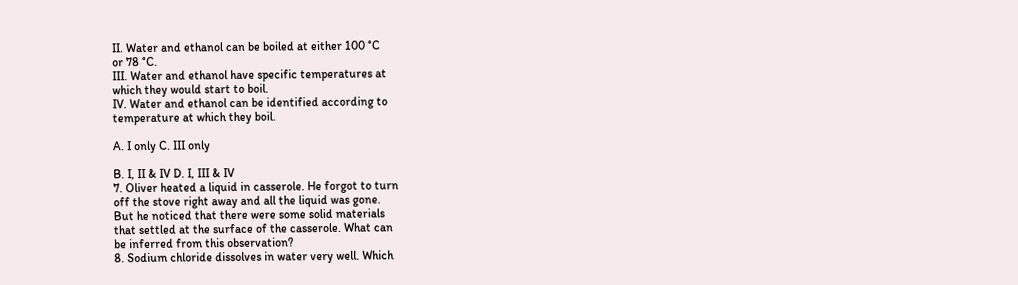II. Water and ethanol can be boiled at either 100 °C
or 78 °C.
III. Water and ethanol have specific temperatures at
which they would start to boil.
IV. Water and ethanol can be identified according to
temperature at which they boil.

A. I only C. III only

B. I, II & IV D. I, III & IV
7. Oliver heated a liquid in casserole. He forgot to turn
off the stove right away and all the liquid was gone.
But he noticed that there were some solid materials
that settled at the surface of the casserole. What can
be inferred from this observation?
8. Sodium chloride dissolves in water very well. Which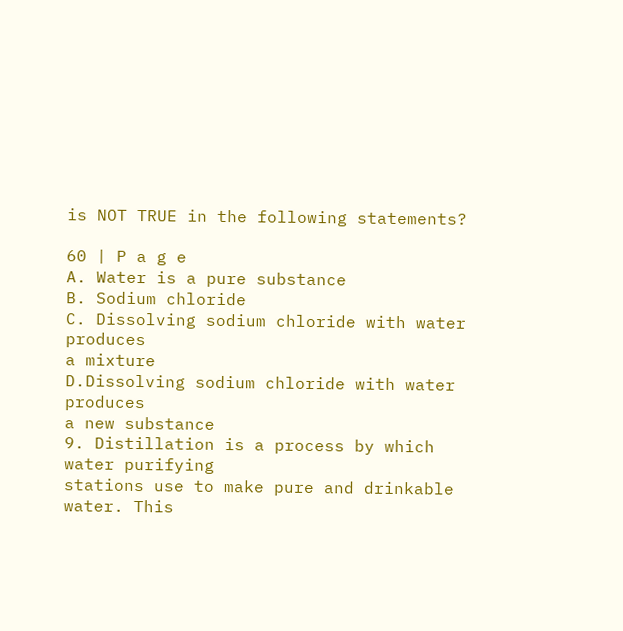is NOT TRUE in the following statements?

60 | P a g e
A. Water is a pure substance
B. Sodium chloride
C. Dissolving sodium chloride with water produces
a mixture
D.Dissolving sodium chloride with water produces
a new substance
9. Distillation is a process by which water purifying
stations use to make pure and drinkable water. This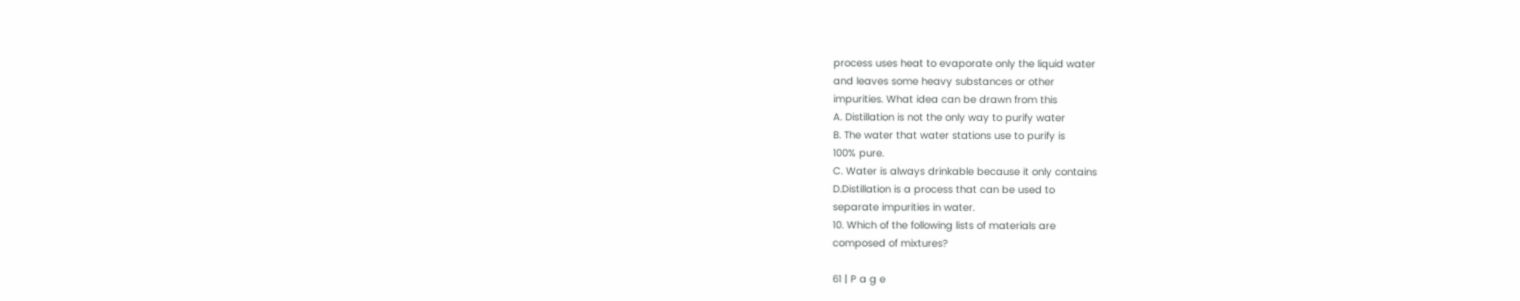process uses heat to evaporate only the liquid water
and leaves some heavy substances or other
impurities. What idea can be drawn from this
A. Distillation is not the only way to purify water
B. The water that water stations use to purify is
100% pure.
C. Water is always drinkable because it only contains
D.Distillation is a process that can be used to
separate impurities in water.
10. Which of the following lists of materials are
composed of mixtures?

61 | P a g e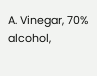A. Vinegar, 70% alcohol,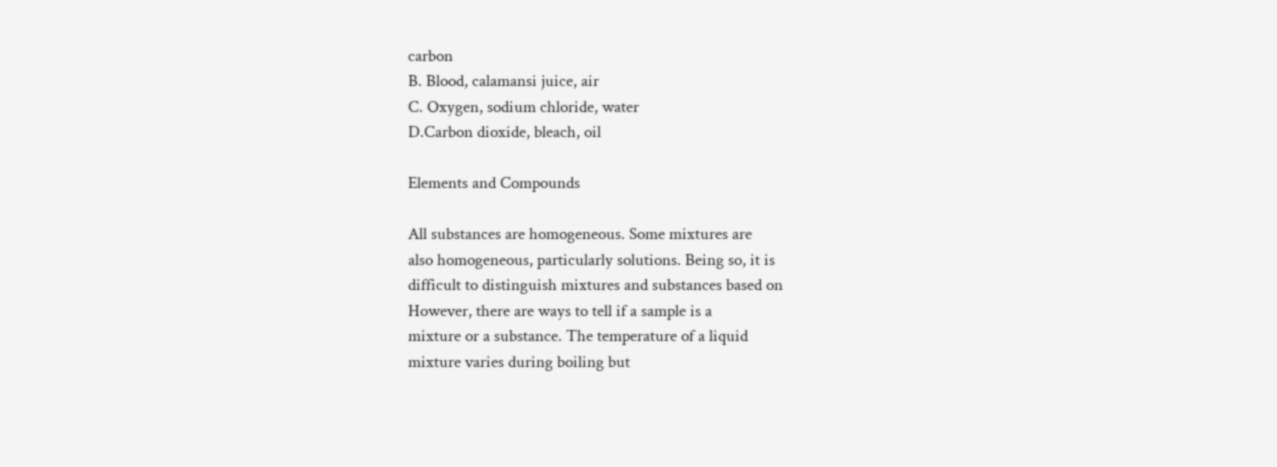carbon
B. Blood, calamansi juice, air
C. Oxygen, sodium chloride, water
D.Carbon dioxide, bleach, oil

Elements and Compounds

All substances are homogeneous. Some mixtures are
also homogeneous, particularly solutions. Being so, it is
difficult to distinguish mixtures and substances based on
However, there are ways to tell if a sample is a
mixture or a substance. The temperature of a liquid
mixture varies during boiling but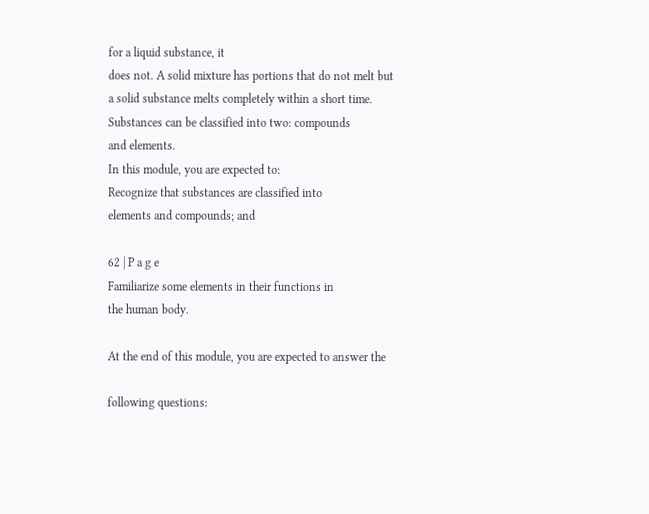for a liquid substance, it
does not. A solid mixture has portions that do not melt but
a solid substance melts completely within a short time.
Substances can be classified into two: compounds
and elements.
In this module, you are expected to:
Recognize that substances are classified into
elements and compounds; and

62 | P a g e
Familiarize some elements in their functions in
the human body.

At the end of this module, you are expected to answer the

following questions: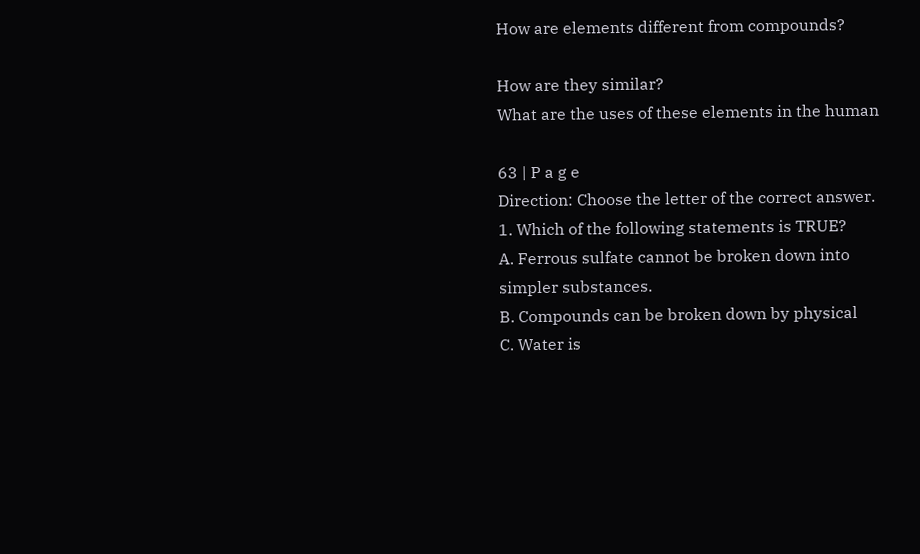How are elements different from compounds?

How are they similar?
What are the uses of these elements in the human

63 | P a g e
Direction: Choose the letter of the correct answer.
1. Which of the following statements is TRUE?
A. Ferrous sulfate cannot be broken down into
simpler substances.
B. Compounds can be broken down by physical
C. Water is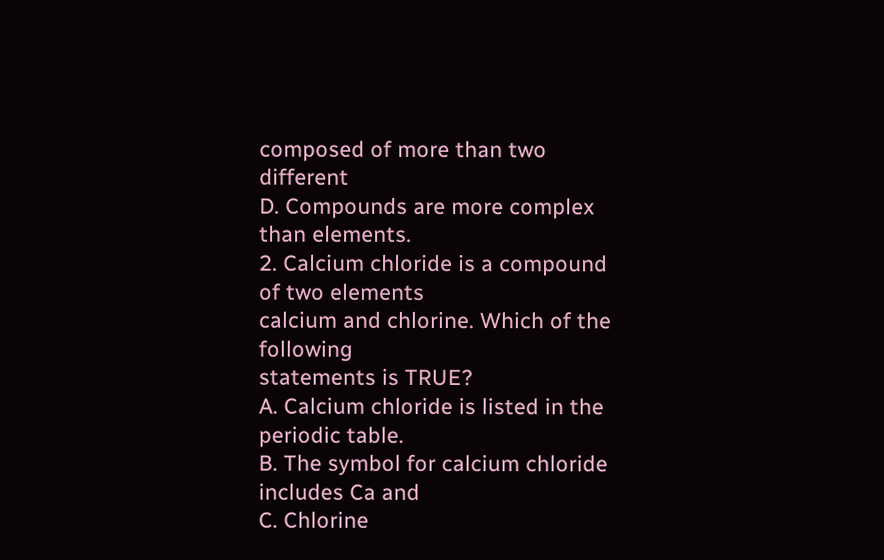composed of more than two different
D. Compounds are more complex than elements.
2. Calcium chloride is a compound of two elements
calcium and chlorine. Which of the following
statements is TRUE?
A. Calcium chloride is listed in the periodic table.
B. The symbol for calcium chloride includes Ca and
C. Chlorine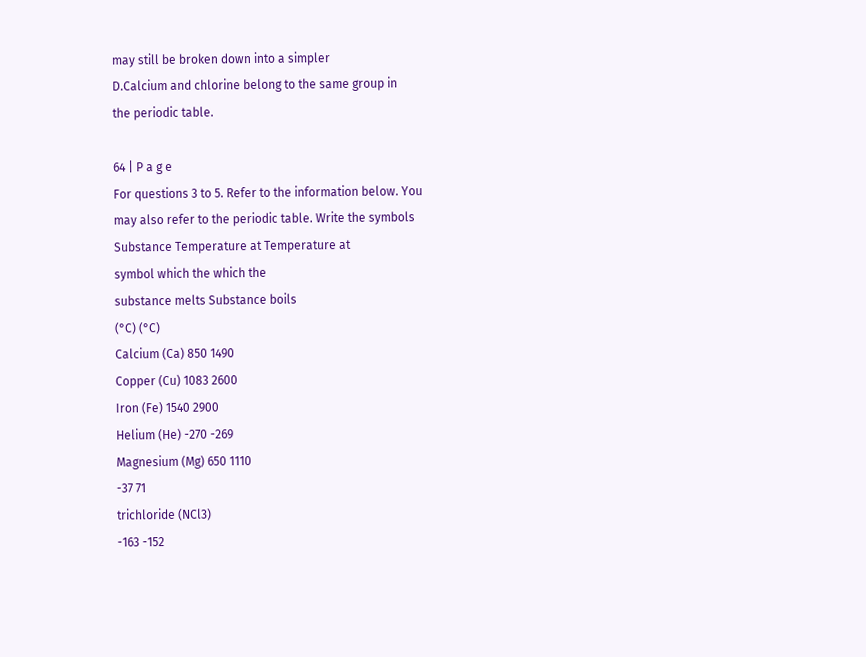may still be broken down into a simpler
D.Calcium and chlorine belong to the same group in
the periodic table.

64 | P a g e
For questions 3 to 5. Refer to the information below. You
may also refer to the periodic table. Write the symbols
Substance Temperature at Temperature at
symbol which the which the
substance melts Substance boils
(°C) (°C)
Calcium (Ca) 850 1490
Copper (Cu) 1083 2600
Iron (Fe) 1540 2900
Helium (He) -270 -269
Magnesium (Mg) 650 1110
-37 71
trichloride (NCl3)
-163 -152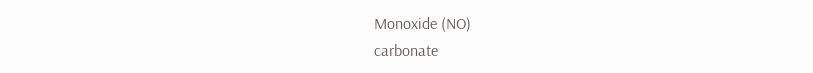Monoxide (NO)
carbonate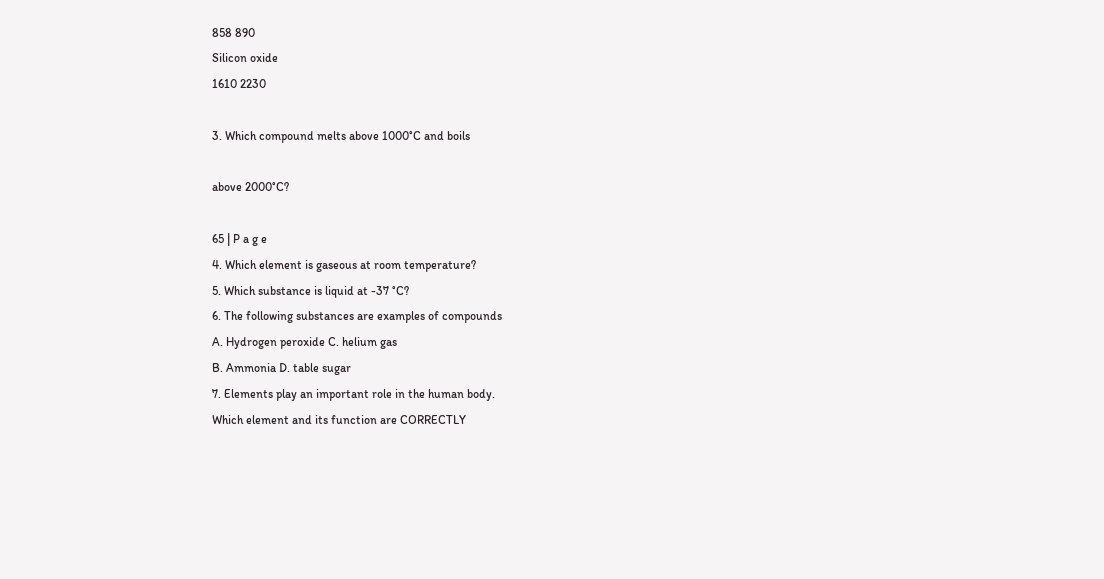858 890
Silicon oxide
1610 2230

3. Which compound melts above 1000°C and boils

above 2000°C?

65 | P a g e
4. Which element is gaseous at room temperature?
5. Which substance is liquid at -37 °C?
6. The following substances are examples of compounds
A. Hydrogen peroxide C. helium gas
B. Ammonia D. table sugar
7. Elements play an important role in the human body.
Which element and its function are CORRECTLY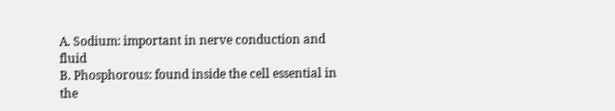A. Sodium: important in nerve conduction and fluid
B. Phosphorous: found inside the cell essential in the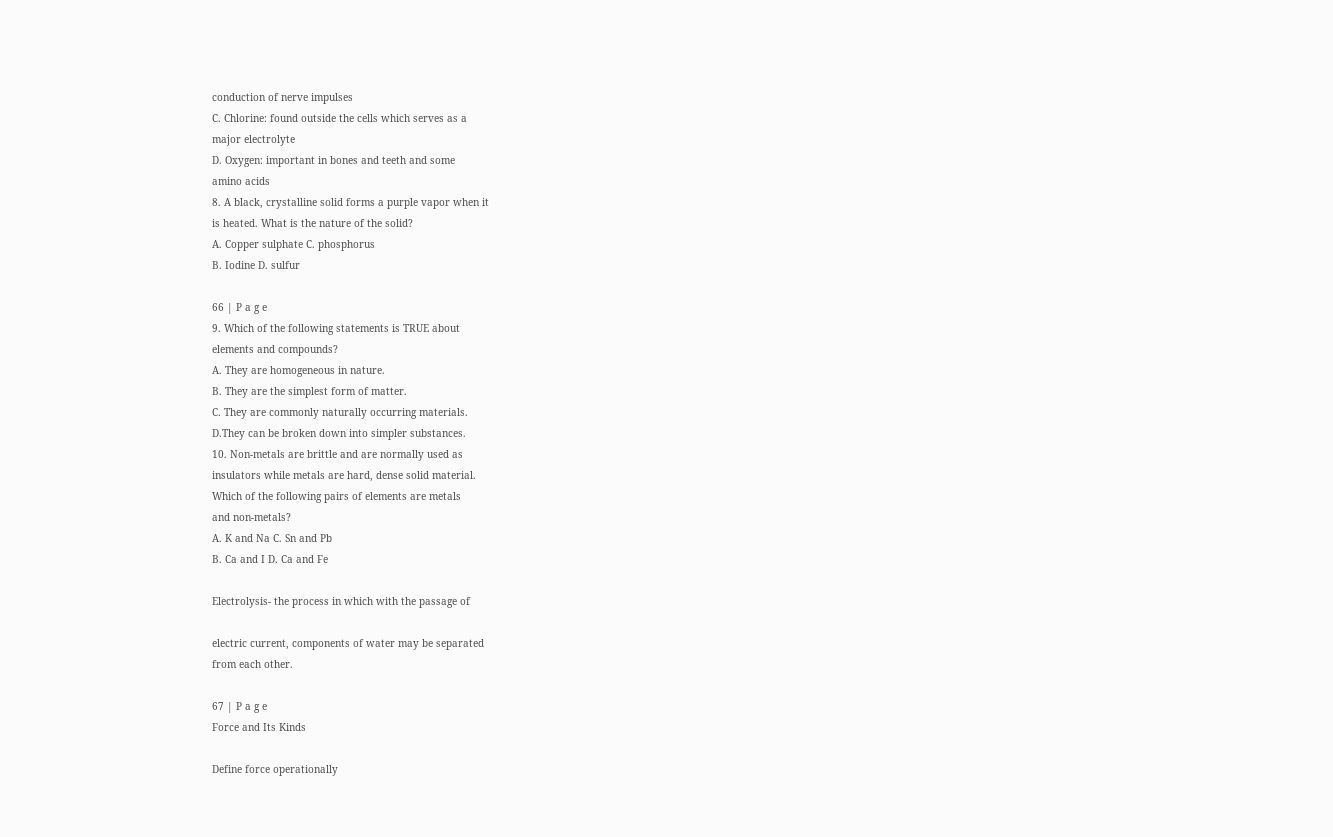conduction of nerve impulses
C. Chlorine: found outside the cells which serves as a
major electrolyte
D. Oxygen: important in bones and teeth and some
amino acids
8. A black, crystalline solid forms a purple vapor when it
is heated. What is the nature of the solid?
A. Copper sulphate C. phosphorus
B. Iodine D. sulfur

66 | P a g e
9. Which of the following statements is TRUE about
elements and compounds?
A. They are homogeneous in nature.
B. They are the simplest form of matter.
C. They are commonly naturally occurring materials.
D.They can be broken down into simpler substances.
10. Non-metals are brittle and are normally used as
insulators while metals are hard, dense solid material.
Which of the following pairs of elements are metals
and non-metals?
A. K and Na C. Sn and Pb
B. Ca and I D. Ca and Fe

Electrolysis- the process in which with the passage of

electric current, components of water may be separated
from each other.

67 | P a g e
Force and Its Kinds

Define force operationally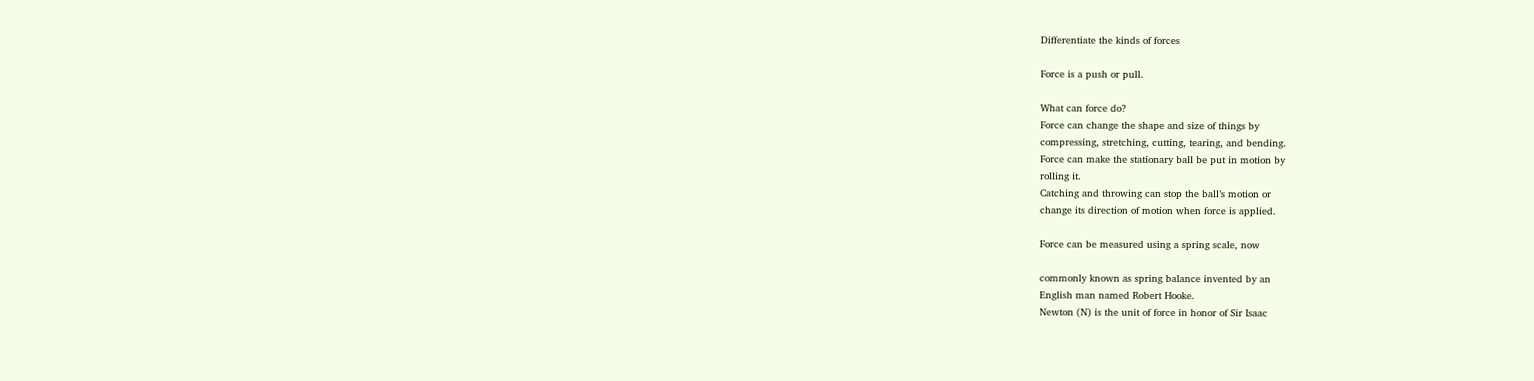Differentiate the kinds of forces

Force is a push or pull.

What can force do?
Force can change the shape and size of things by
compressing, stretching, cutting, tearing, and bending.
Force can make the stationary ball be put in motion by
rolling it.
Catching and throwing can stop the ball’s motion or
change its direction of motion when force is applied.

Force can be measured using a spring scale, now

commonly known as spring balance invented by an
English man named Robert Hooke.
Newton (N) is the unit of force in honor of Sir Isaac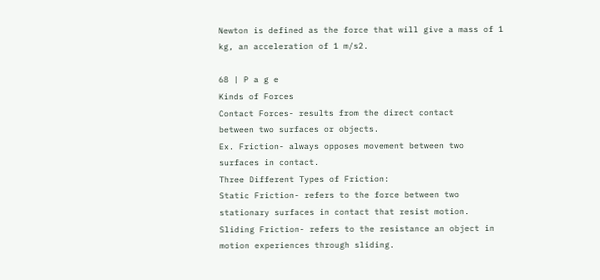Newton is defined as the force that will give a mass of 1
kg, an acceleration of 1 m/s2.

68 | P a g e
Kinds of Forces
Contact Forces- results from the direct contact
between two surfaces or objects.
Ex. Friction- always opposes movement between two
surfaces in contact.
Three Different Types of Friction:
Static Friction- refers to the force between two
stationary surfaces in contact that resist motion.
Sliding Friction- refers to the resistance an object in
motion experiences through sliding.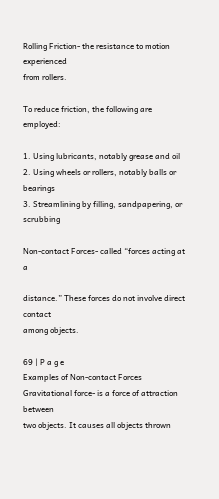Rolling Friction- the resistance to motion experienced
from rollers.

To reduce friction, the following are employed:

1. Using lubricants, notably grease and oil
2. Using wheels or rollers, notably balls or bearings
3. Streamlining by filling, sandpapering, or scrubbing

Non-contact Forces- called “forces acting at a

distance.” These forces do not involve direct contact
among objects.

69 | P a g e
Examples of Non-contact Forces
Gravitational force- is a force of attraction between
two objects. It causes all objects thrown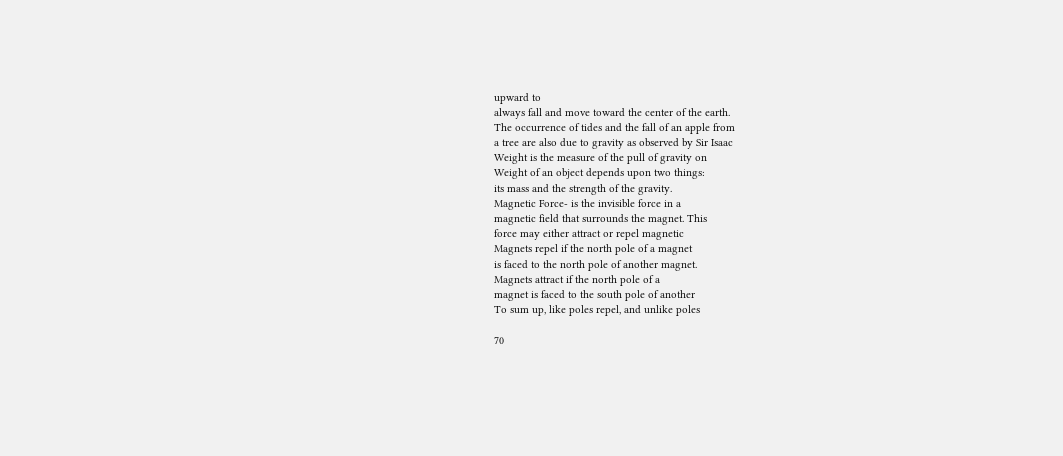upward to
always fall and move toward the center of the earth.
The occurrence of tides and the fall of an apple from
a tree are also due to gravity as observed by Sir Isaac
Weight is the measure of the pull of gravity on
Weight of an object depends upon two things:
its mass and the strength of the gravity.
Magnetic Force- is the invisible force in a
magnetic field that surrounds the magnet. This
force may either attract or repel magnetic
Magnets repel if the north pole of a magnet
is faced to the north pole of another magnet.
Magnets attract if the north pole of a
magnet is faced to the south pole of another
To sum up, like poles repel, and unlike poles

70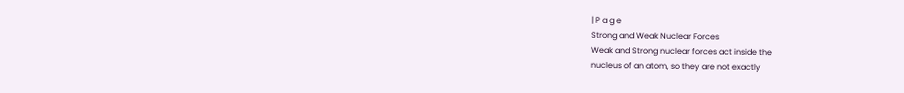| P a g e
Strong and Weak Nuclear Forces
Weak and Strong nuclear forces act inside the
nucleus of an atom, so they are not exactly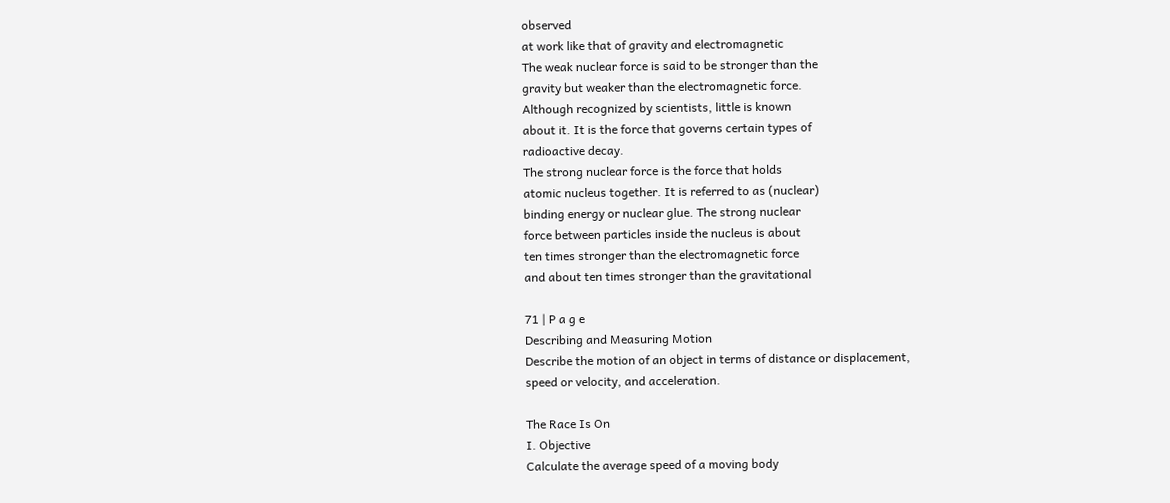observed
at work like that of gravity and electromagnetic
The weak nuclear force is said to be stronger than the
gravity but weaker than the electromagnetic force.
Although recognized by scientists, little is known
about it. It is the force that governs certain types of
radioactive decay.
The strong nuclear force is the force that holds
atomic nucleus together. It is referred to as (nuclear)
binding energy or nuclear glue. The strong nuclear
force between particles inside the nucleus is about
ten times stronger than the electromagnetic force
and about ten times stronger than the gravitational

71 | P a g e
Describing and Measuring Motion
Describe the motion of an object in terms of distance or displacement,
speed or velocity, and acceleration.

The Race Is On
I. Objective
Calculate the average speed of a moving body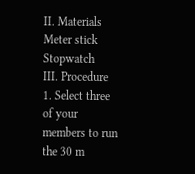II. Materials
Meter stick Stopwatch
III. Procedure
1. Select three of your members to run the 30 m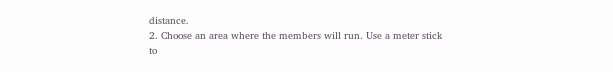distance.
2. Choose an area where the members will run. Use a meter stick to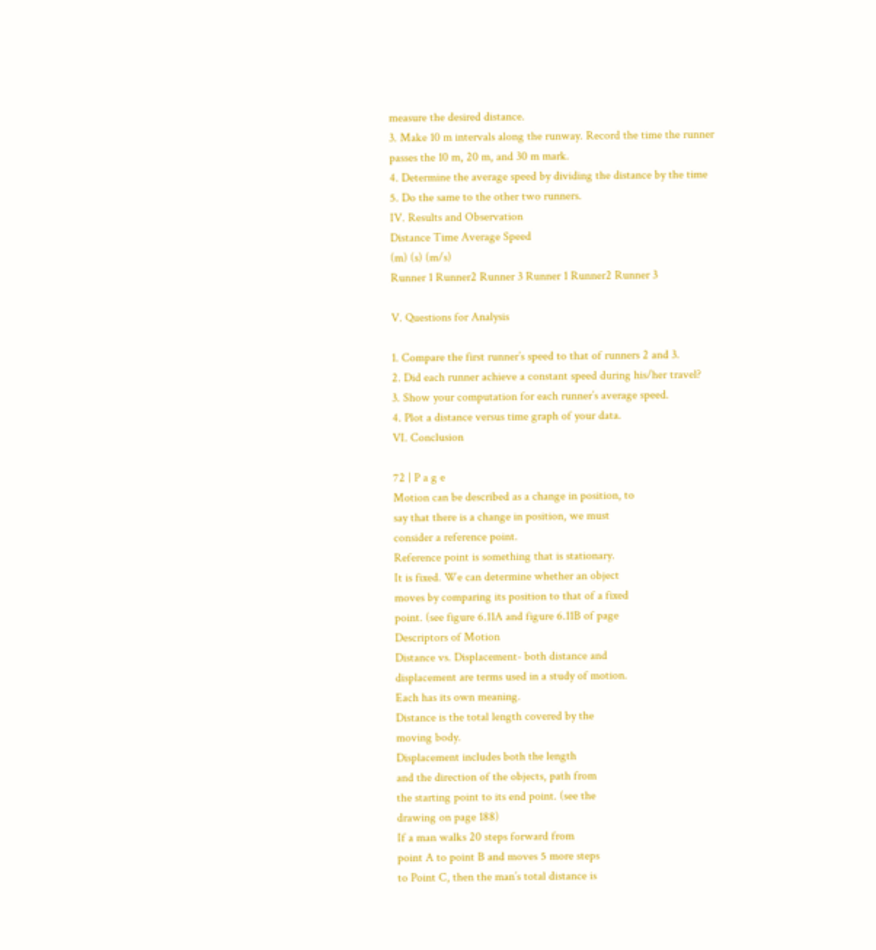measure the desired distance.
3. Make 10 m intervals along the runway. Record the time the runner
passes the 10 m, 20 m, and 30 m mark.
4. Determine the average speed by dividing the distance by the time
5. Do the same to the other two runners.
IV. Results and Observation
Distance Time Average Speed
(m) (s) (m/s)
Runner 1 Runner2 Runner 3 Runner 1 Runner2 Runner 3

V. Questions for Analysis

1. Compare the first runner’s speed to that of runners 2 and 3.
2. Did each runner achieve a constant speed during his/her travel?
3. Show your computation for each runner’s average speed.
4. Plot a distance versus time graph of your data.
VI. Conclusion

72 | P a g e
Motion can be described as a change in position, to
say that there is a change in position, we must
consider a reference point.
Reference point is something that is stationary.
It is fixed. We can determine whether an object
moves by comparing its position to that of a fixed
point. (see figure 6.11A and figure 6.11B of page
Descriptors of Motion
Distance vs. Displacement- both distance and
displacement are terms used in a study of motion.
Each has its own meaning.
Distance is the total length covered by the
moving body.
Displacement includes both the length
and the direction of the objects, path from
the starting point to its end point. (see the
drawing on page 188)
If a man walks 20 steps forward from
point A to point B and moves 5 more steps
to Point C, then the man’s total distance is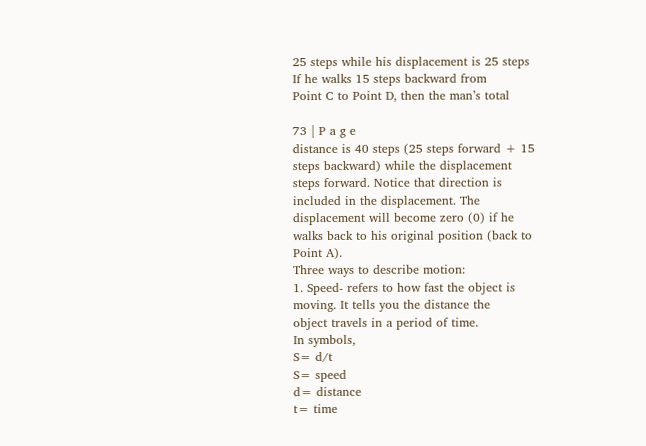25 steps while his displacement is 25 steps
If he walks 15 steps backward from
Point C to Point D, then the man’s total

73 | P a g e
distance is 40 steps (25 steps forward + 15
steps backward) while the displacement
steps forward. Notice that direction is
included in the displacement. The
displacement will become zero (0) if he
walks back to his original position (back to
Point A).
Three ways to describe motion:
1. Speed- refers to how fast the object is
moving. It tells you the distance the
object travels in a period of time.
In symbols,
S= d/t
S= speed
d= distance
t= time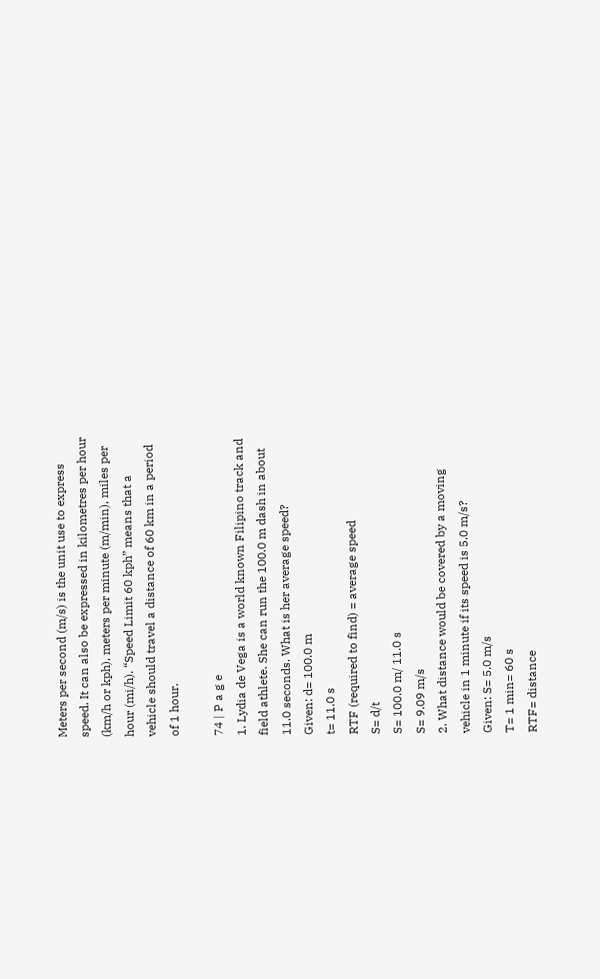Meters per second (m/s) is the unit use to express
speed. It can also be expressed in kilometres per hour
(km/h or kph), meters per minute (m/min), miles per
hour (mi/h). “Speed Limit 60 kph” means that a
vehicle should travel a distance of 60 km in a period
of 1 hour.

74 | P a g e
1. Lydia de Vega is a world known Filipino track and
field athlete. She can run the 100.0 m dash in about
11.0 seconds. What is her average speed?
Given: d= 100.0 m
t= 11.0 s
RTF (required to find) = average speed
S= d/t
S= 100.0 m/ 11.0 s
S= 9.09 m/s
2. What distance would be covered by a moving
vehicle in 1 minute if its speed is 5.0 m/s?
Given: S= 5.0 m/s
T= 1 min= 60 s
RTF= distance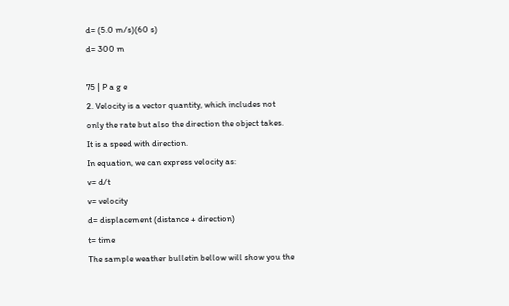d= (5.0 m/s)(60 s)
d= 300 m

75 | P a g e
2. Velocity is a vector quantity, which includes not
only the rate but also the direction the object takes.
It is a speed with direction.
In equation, we can express velocity as:
v= d/t
v= velocity
d= displacement (distance + direction)
t= time
The sample weather bulletin bellow will show you the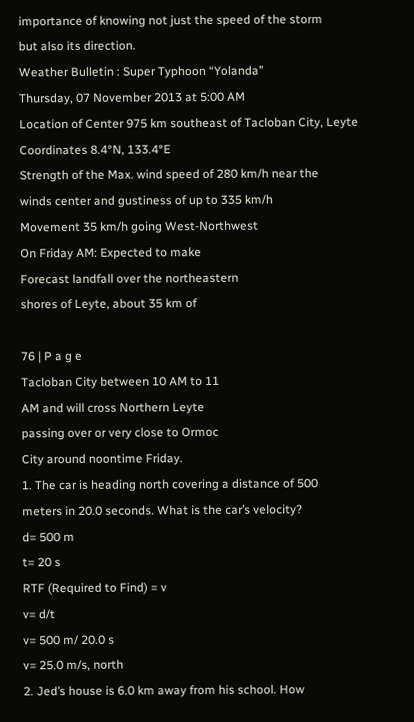importance of knowing not just the speed of the storm
but also its direction.
Weather Bulletin : Super Typhoon “Yolanda”
Thursday, 07 November 2013 at 5:00 AM
Location of Center 975 km southeast of Tacloban City, Leyte
Coordinates 8.4°N, 133.4°E
Strength of the Max. wind speed of 280 km/h near the
winds center and gustiness of up to 335 km/h
Movement 35 km/h going West-Northwest
On Friday AM: Expected to make
Forecast landfall over the northeastern
shores of Leyte, about 35 km of

76 | P a g e
Tacloban City between 10 AM to 11
AM and will cross Northern Leyte
passing over or very close to Ormoc
City around noontime Friday.
1. The car is heading north covering a distance of 500
meters in 20.0 seconds. What is the car’s velocity?
d= 500 m
t= 20 s
RTF (Required to Find) = v
v= d/t
v= 500 m/ 20.0 s
v= 25.0 m/s, north
2. Jed’s house is 6.0 km away from his school. How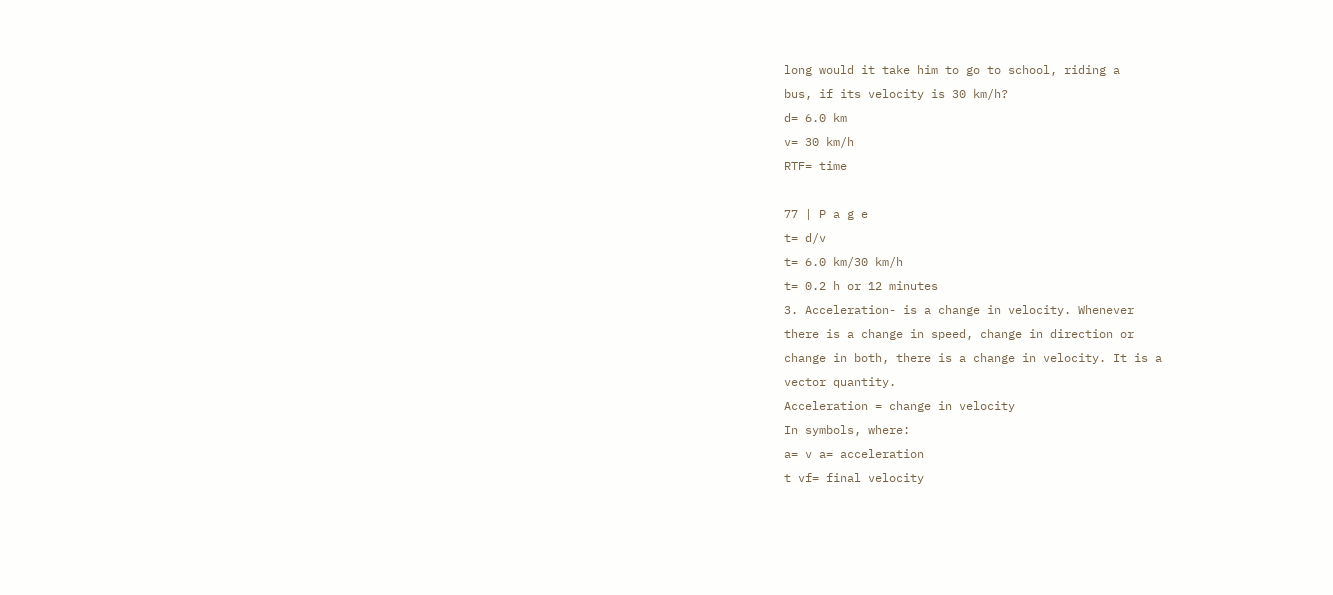long would it take him to go to school, riding a
bus, if its velocity is 30 km/h?
d= 6.0 km
v= 30 km/h
RTF= time

77 | P a g e
t= d/v
t= 6.0 km/30 km/h
t= 0.2 h or 12 minutes
3. Acceleration- is a change in velocity. Whenever
there is a change in speed, change in direction or
change in both, there is a change in velocity. It is a
vector quantity.
Acceleration = change in velocity
In symbols, where:
a= v a= acceleration
t vf= final velocity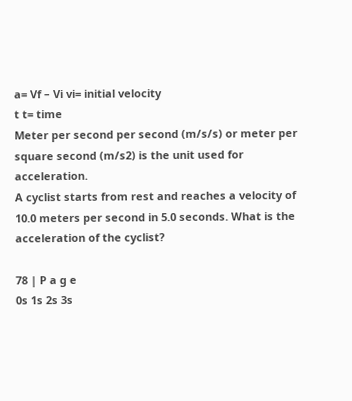a= Vf – Vi vi= initial velocity
t t= time
Meter per second per second (m/s/s) or meter per
square second (m/s2) is the unit used for acceleration.
A cyclist starts from rest and reaches a velocity of
10.0 meters per second in 5.0 seconds. What is the
acceleration of the cyclist?

78 | P a g e
0s 1s 2s 3s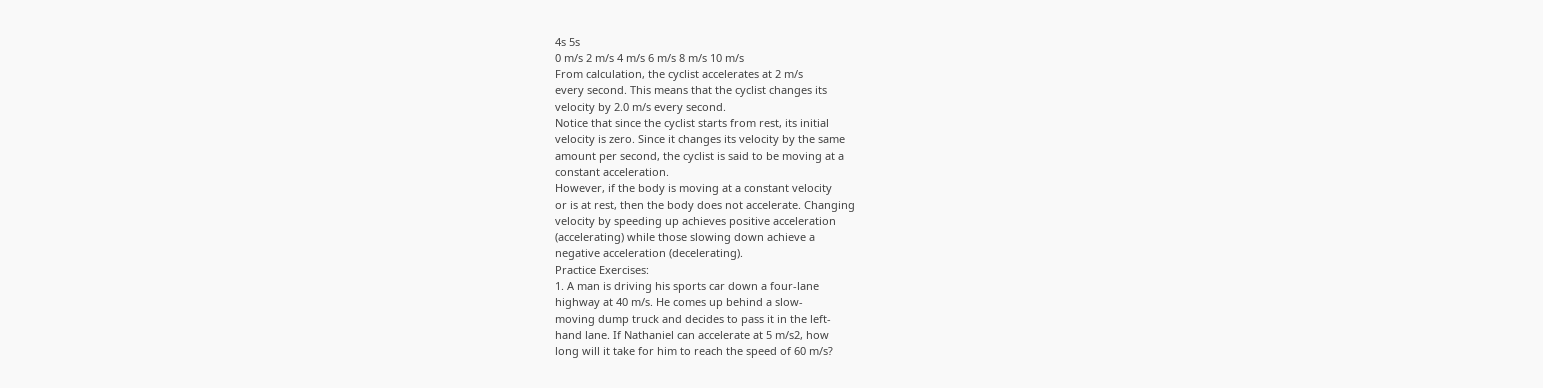4s 5s
0 m/s 2 m/s 4 m/s 6 m/s 8 m/s 10 m/s
From calculation, the cyclist accelerates at 2 m/s
every second. This means that the cyclist changes its
velocity by 2.0 m/s every second.
Notice that since the cyclist starts from rest, its initial
velocity is zero. Since it changes its velocity by the same
amount per second, the cyclist is said to be moving at a
constant acceleration.
However, if the body is moving at a constant velocity
or is at rest, then the body does not accelerate. Changing
velocity by speeding up achieves positive acceleration
(accelerating) while those slowing down achieve a
negative acceleration (decelerating).
Practice Exercises:
1. A man is driving his sports car down a four-lane
highway at 40 m/s. He comes up behind a slow-
moving dump truck and decides to pass it in the left-
hand lane. If Nathaniel can accelerate at 5 m/s2, how
long will it take for him to reach the speed of 60 m/s?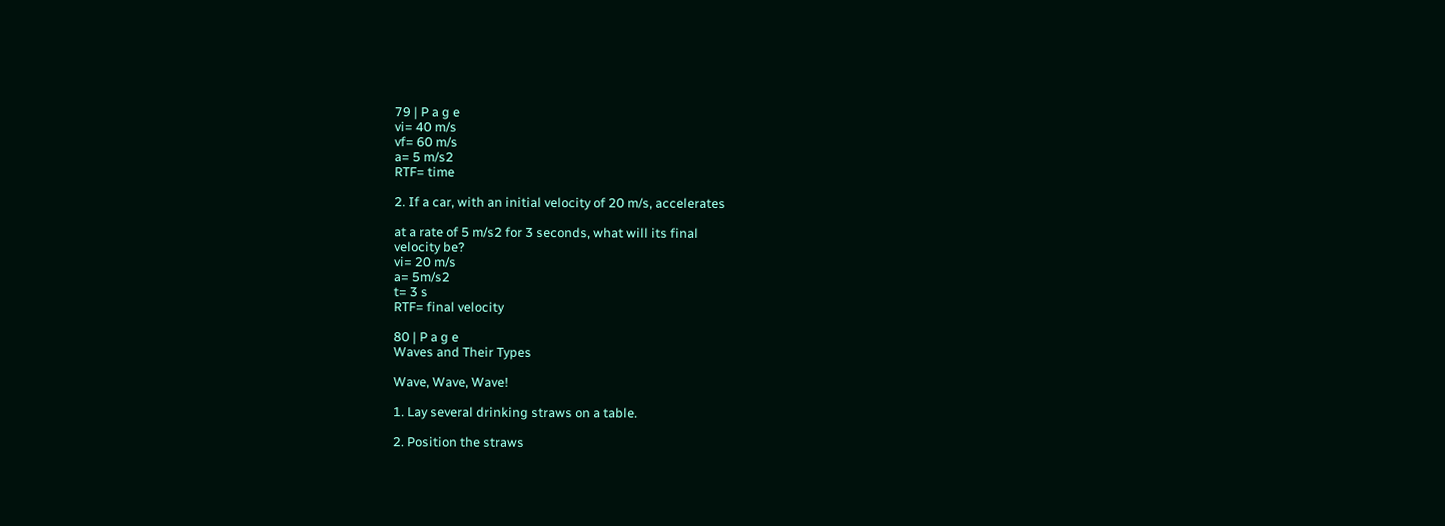79 | P a g e
vi= 40 m/s
vf= 60 m/s
a= 5 m/s2
RTF= time

2. If a car, with an initial velocity of 20 m/s, accelerates

at a rate of 5 m/s2 for 3 seconds, what will its final
velocity be?
vi= 20 m/s
a= 5m/s2
t= 3 s
RTF= final velocity

80 | P a g e
Waves and Their Types

Wave, Wave, Wave!

1. Lay several drinking straws on a table.

2. Position the straws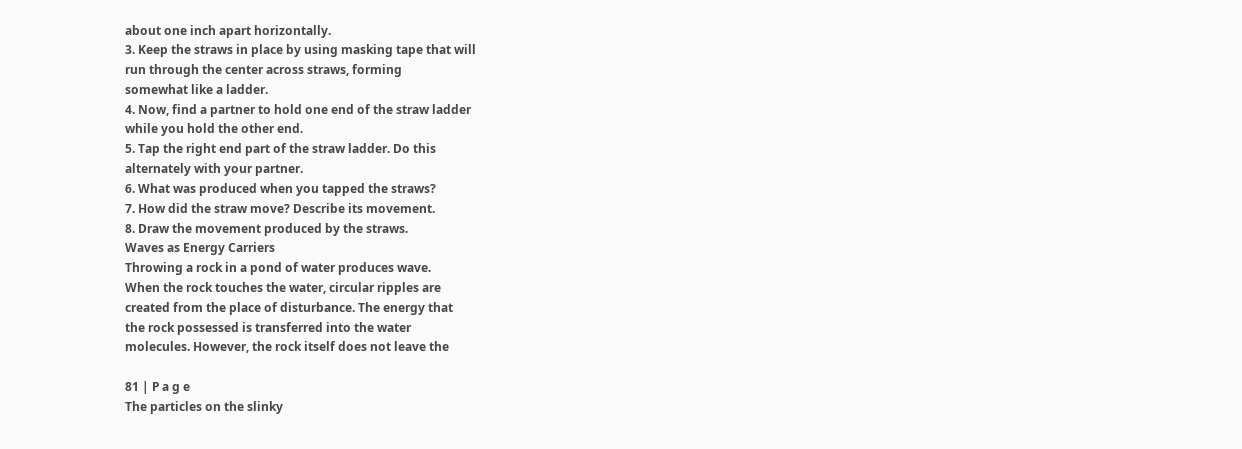about one inch apart horizontally.
3. Keep the straws in place by using masking tape that will
run through the center across straws, forming
somewhat like a ladder.
4. Now, find a partner to hold one end of the straw ladder
while you hold the other end.
5. Tap the right end part of the straw ladder. Do this
alternately with your partner.
6. What was produced when you tapped the straws?
7. How did the straw move? Describe its movement.
8. Draw the movement produced by the straws.
Waves as Energy Carriers
Throwing a rock in a pond of water produces wave.
When the rock touches the water, circular ripples are
created from the place of disturbance. The energy that
the rock possessed is transferred into the water
molecules. However, the rock itself does not leave the

81 | P a g e
The particles on the slinky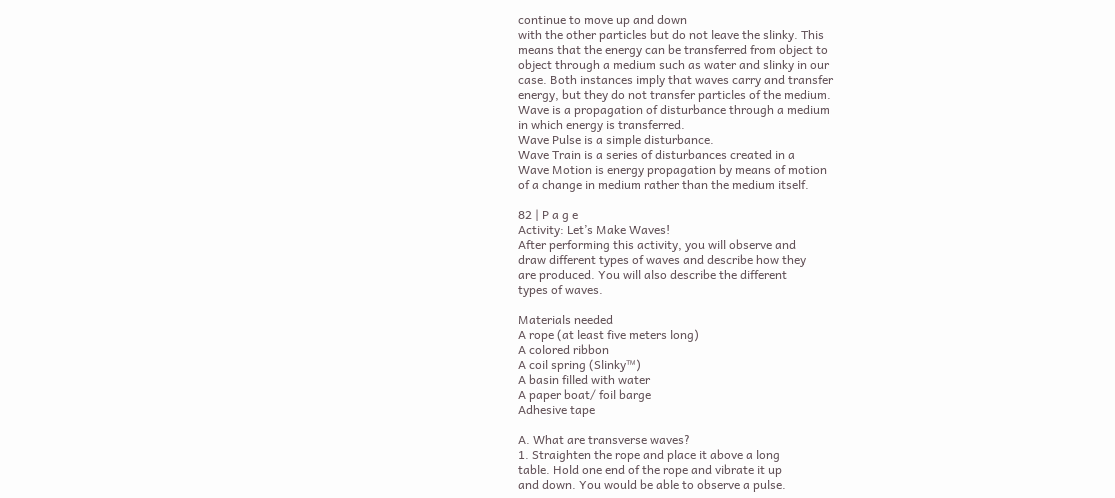continue to move up and down
with the other particles but do not leave the slinky. This
means that the energy can be transferred from object to
object through a medium such as water and slinky in our
case. Both instances imply that waves carry and transfer
energy, but they do not transfer particles of the medium.
Wave is a propagation of disturbance through a medium
in which energy is transferred.
Wave Pulse is a simple disturbance.
Wave Train is a series of disturbances created in a
Wave Motion is energy propagation by means of motion
of a change in medium rather than the medium itself.

82 | P a g e
Activity: Let’s Make Waves!
After performing this activity, you will observe and
draw different types of waves and describe how they
are produced. You will also describe the different
types of waves.

Materials needed
A rope (at least five meters long)
A colored ribbon
A coil spring (Slinky™)
A basin filled with water
A paper boat/ foil barge
Adhesive tape

A. What are transverse waves?
1. Straighten the rope and place it above a long
table. Hold one end of the rope and vibrate it up
and down. You would be able to observe a pulse.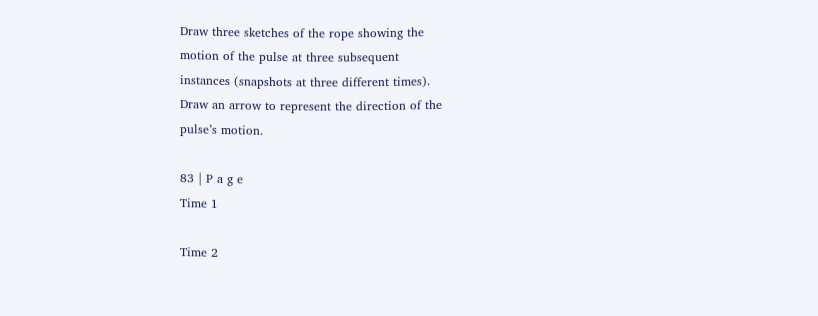Draw three sketches of the rope showing the
motion of the pulse at three subsequent
instances (snapshots at three different times).
Draw an arrow to represent the direction of the
pulse’s motion.

83 | P a g e
Time 1

Time 2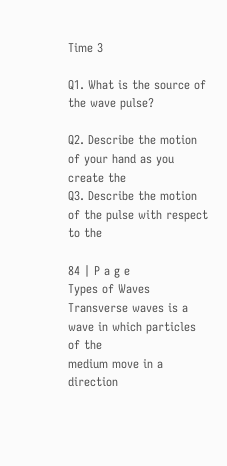Time 3

Q1. What is the source of the wave pulse?

Q2. Describe the motion of your hand as you create the
Q3. Describe the motion of the pulse with respect to the

84 | P a g e
Types of Waves
Transverse waves is a wave in which particles of the
medium move in a direction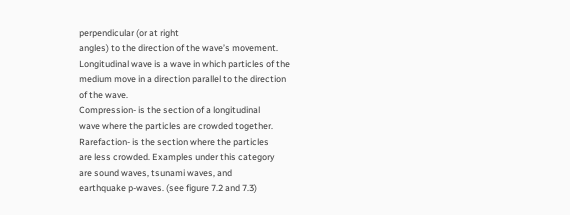perpendicular (or at right
angles) to the direction of the wave’s movement.
Longitudinal wave is a wave in which particles of the
medium move in a direction parallel to the direction
of the wave.
Compression- is the section of a longitudinal
wave where the particles are crowded together.
Rarefaction- is the section where the particles
are less crowded. Examples under this category
are sound waves, tsunami waves, and
earthquake p-waves. (see figure 7.2 and 7.3)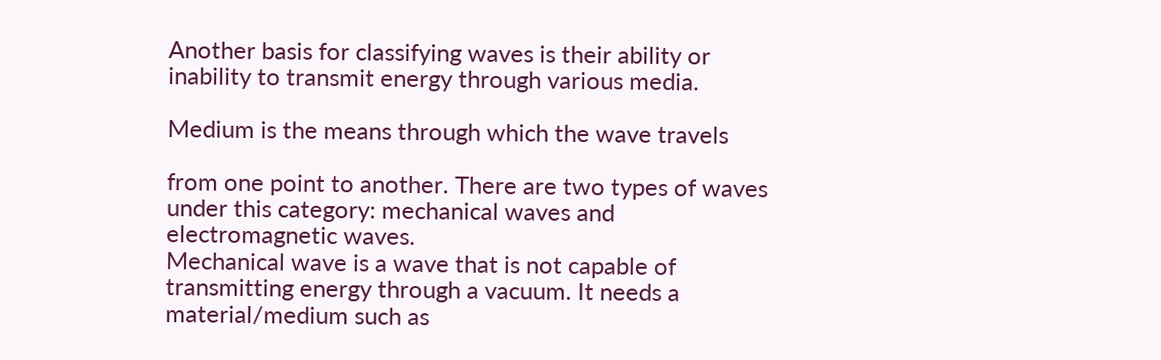Another basis for classifying waves is their ability or
inability to transmit energy through various media.

Medium is the means through which the wave travels

from one point to another. There are two types of waves
under this category: mechanical waves and
electromagnetic waves.
Mechanical wave is a wave that is not capable of
transmitting energy through a vacuum. It needs a
material/medium such as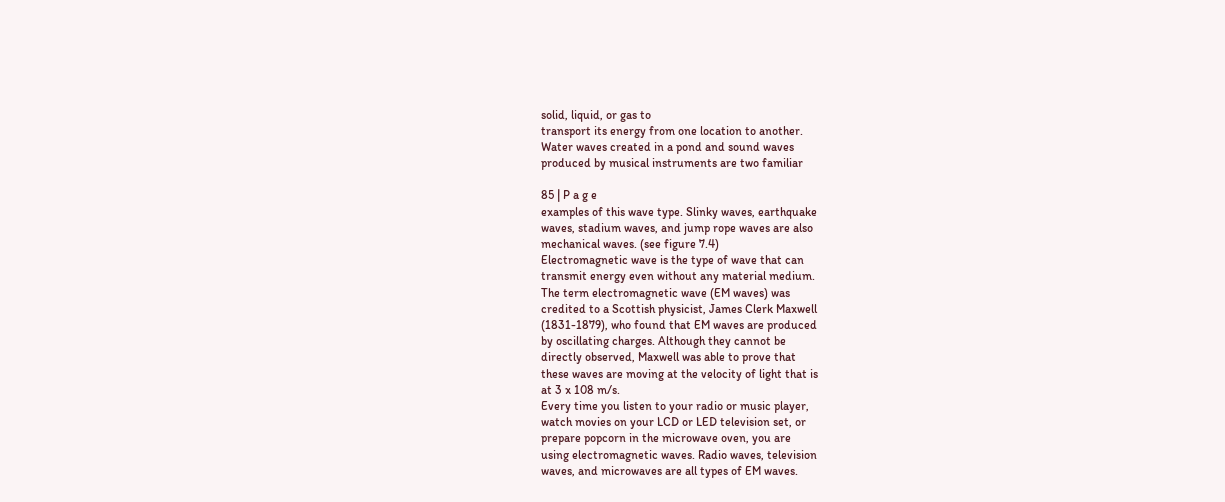solid, liquid, or gas to
transport its energy from one location to another.
Water waves created in a pond and sound waves
produced by musical instruments are two familiar

85 | P a g e
examples of this wave type. Slinky waves, earthquake
waves, stadium waves, and jump rope waves are also
mechanical waves. (see figure 7.4)
Electromagnetic wave is the type of wave that can
transmit energy even without any material medium.
The term electromagnetic wave (EM waves) was
credited to a Scottish physicist, James Clerk Maxwell
(1831-1879), who found that EM waves are produced
by oscillating charges. Although they cannot be
directly observed, Maxwell was able to prove that
these waves are moving at the velocity of light that is
at 3 x 108 m/s.
Every time you listen to your radio or music player,
watch movies on your LCD or LED television set, or
prepare popcorn in the microwave oven, you are
using electromagnetic waves. Radio waves, television
waves, and microwaves are all types of EM waves.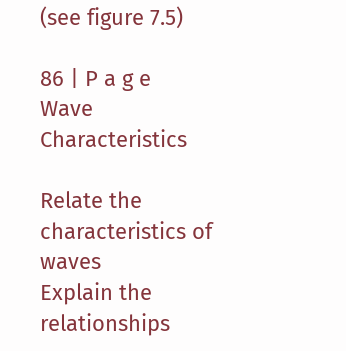(see figure 7.5)

86 | P a g e
Wave Characteristics

Relate the characteristics of waves
Explain the relationships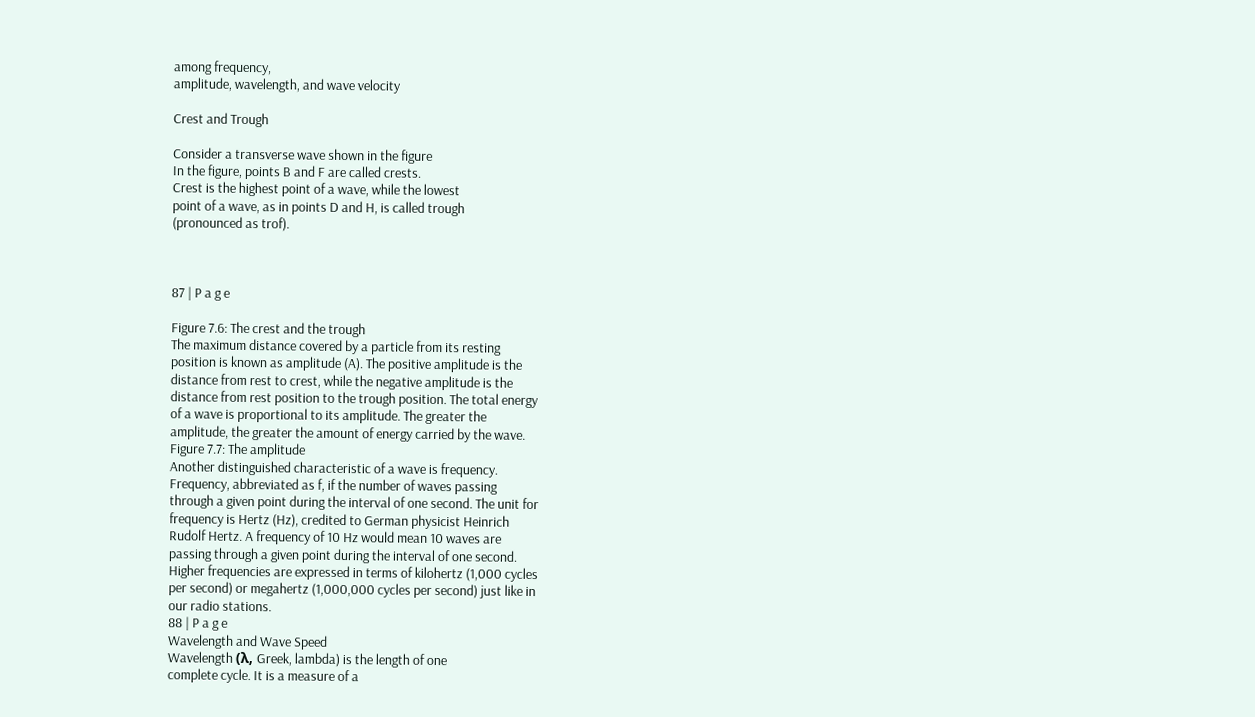among frequency,
amplitude, wavelength, and wave velocity

Crest and Trough

Consider a transverse wave shown in the figure
In the figure, points B and F are called crests.
Crest is the highest point of a wave, while the lowest
point of a wave, as in points D and H, is called trough
(pronounced as trof).



87 | P a g e

Figure 7.6: The crest and the trough
The maximum distance covered by a particle from its resting
position is known as amplitude (A). The positive amplitude is the
distance from rest to crest, while the negative amplitude is the
distance from rest position to the trough position. The total energy
of a wave is proportional to its amplitude. The greater the
amplitude, the greater the amount of energy carried by the wave.
Figure 7.7: The amplitude
Another distinguished characteristic of a wave is frequency.
Frequency, abbreviated as f, if the number of waves passing
through a given point during the interval of one second. The unit for
frequency is Hertz (Hz), credited to German physicist Heinrich
Rudolf Hertz. A frequency of 10 Hz would mean 10 waves are
passing through a given point during the interval of one second.
Higher frequencies are expressed in terms of kilohertz (1,000 cycles
per second) or megahertz (1,000,000 cycles per second) just like in
our radio stations.
88 | P a g e
Wavelength and Wave Speed
Wavelength (λ, Greek, lambda) is the length of one
complete cycle. It is a measure of a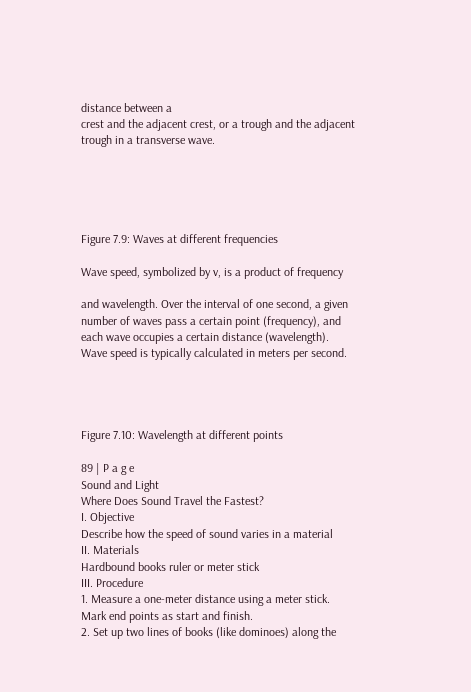distance between a
crest and the adjacent crest, or a trough and the adjacent
trough in a transverse wave.





Figure 7.9: Waves at different frequencies

Wave speed, symbolized by v, is a product of frequency

and wavelength. Over the interval of one second, a given
number of waves pass a certain point (frequency), and
each wave occupies a certain distance (wavelength).
Wave speed is typically calculated in meters per second.




Figure 7.10: Wavelength at different points

89 | P a g e
Sound and Light
Where Does Sound Travel the Fastest?
I. Objective
Describe how the speed of sound varies in a material
II. Materials
Hardbound books ruler or meter stick
III. Procedure
1. Measure a one-meter distance using a meter stick.
Mark end points as start and finish.
2. Set up two lines of books (like dominoes) along the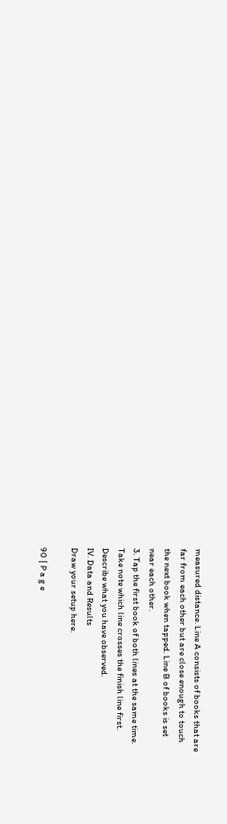measured distance. Line A consists of books that are
far from each other but are close enough to touch
the next book when tapped. Line B of books is set
near each other.
3. Tap the first book of both lines at the same time.
Take note which line crosses the finish line first.
Describe what you have observed.
IV. Data and Results
Draw your setup here.

90 | P a g e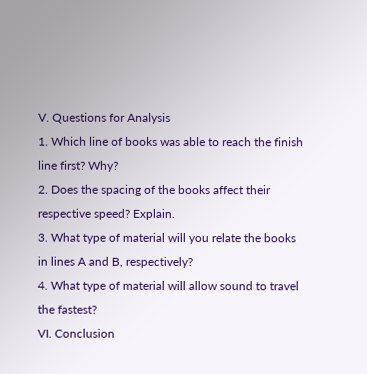V. Questions for Analysis
1. Which line of books was able to reach the finish
line first? Why?
2. Does the spacing of the books affect their
respective speed? Explain.
3. What type of material will you relate the books
in lines A and B, respectively?
4. What type of material will allow sound to travel
the fastest?
VI. Conclusion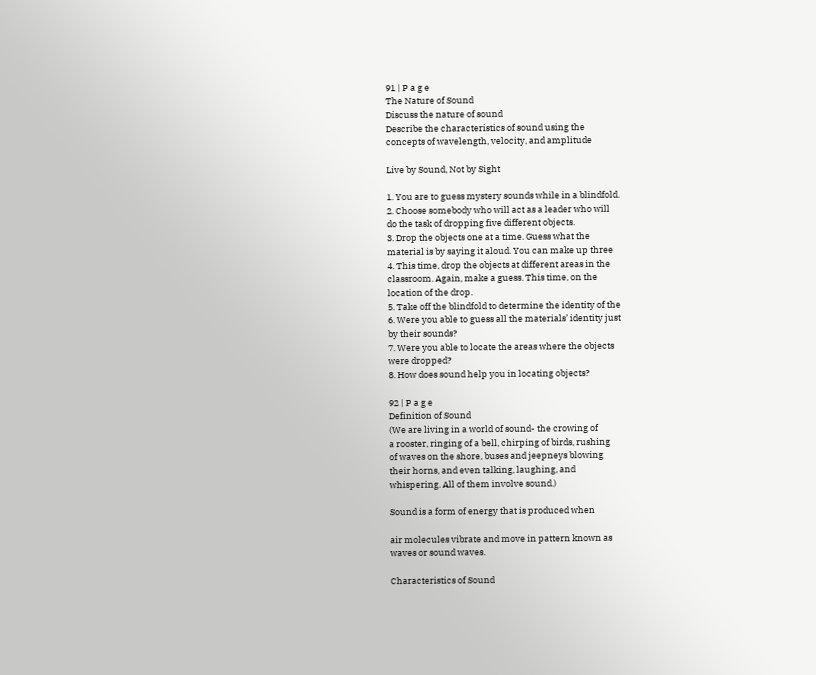91 | P a g e
The Nature of Sound
Discuss the nature of sound
Describe the characteristics of sound using the
concepts of wavelength, velocity, and amplitude

Live by Sound, Not by Sight

1. You are to guess mystery sounds while in a blindfold.
2. Choose somebody who will act as a leader who will
do the task of dropping five different objects.
3. Drop the objects one at a time. Guess what the
material is by saying it aloud. You can make up three
4. This time, drop the objects at different areas in the
classroom. Again, make a guess. This time, on the
location of the drop.
5. Take off the blindfold to determine the identity of the
6. Were you able to guess all the materials’ identity just
by their sounds?
7. Were you able to locate the areas where the objects
were dropped?
8. How does sound help you in locating objects?

92 | P a g e
Definition of Sound
(We are living in a world of sound- the crowing of
a rooster, ringing of a bell, chirping of birds, rushing
of waves on the shore, buses and jeepneys blowing
their horns, and even talking, laughing, and
whispering. All of them involve sound.)

Sound is a form of energy that is produced when

air molecules vibrate and move in pattern known as
waves or sound waves.

Characteristics of Sound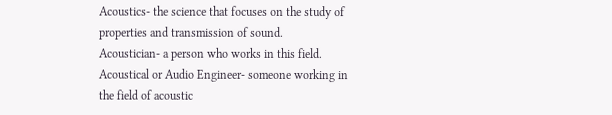Acoustics- the science that focuses on the study of
properties and transmission of sound.
Acoustician- a person who works in this field.
Acoustical or Audio Engineer- someone working in
the field of acoustic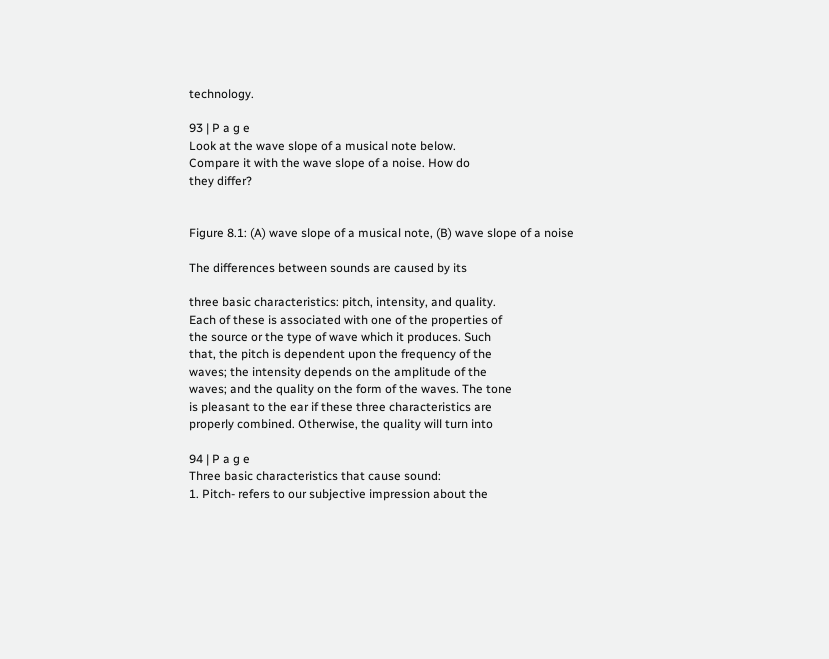technology.

93 | P a g e
Look at the wave slope of a musical note below.
Compare it with the wave slope of a noise. How do
they differ?


Figure 8.1: (A) wave slope of a musical note, (B) wave slope of a noise

The differences between sounds are caused by its

three basic characteristics: pitch, intensity, and quality.
Each of these is associated with one of the properties of
the source or the type of wave which it produces. Such
that, the pitch is dependent upon the frequency of the
waves; the intensity depends on the amplitude of the
waves; and the quality on the form of the waves. The tone
is pleasant to the ear if these three characteristics are
properly combined. Otherwise, the quality will turn into

94 | P a g e
Three basic characteristics that cause sound:
1. Pitch- refers to our subjective impression about the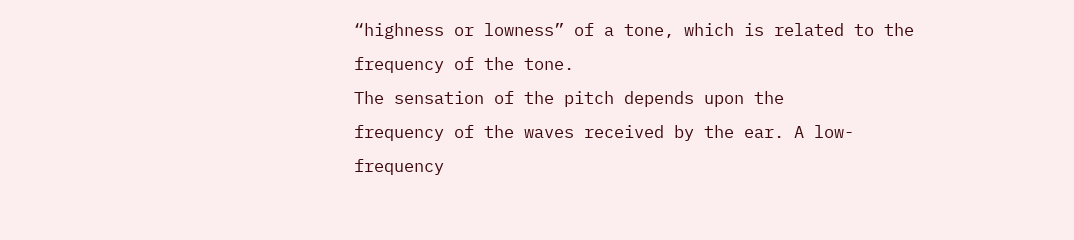“highness or lowness” of a tone, which is related to the
frequency of the tone.
The sensation of the pitch depends upon the
frequency of the waves received by the ear. A low-
frequency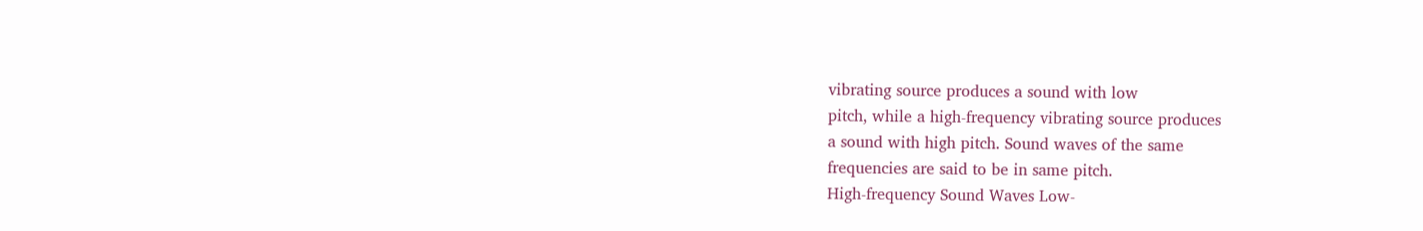vibrating source produces a sound with low
pitch, while a high-frequency vibrating source produces
a sound with high pitch. Sound waves of the same
frequencies are said to be in same pitch.
High-frequency Sound Waves Low-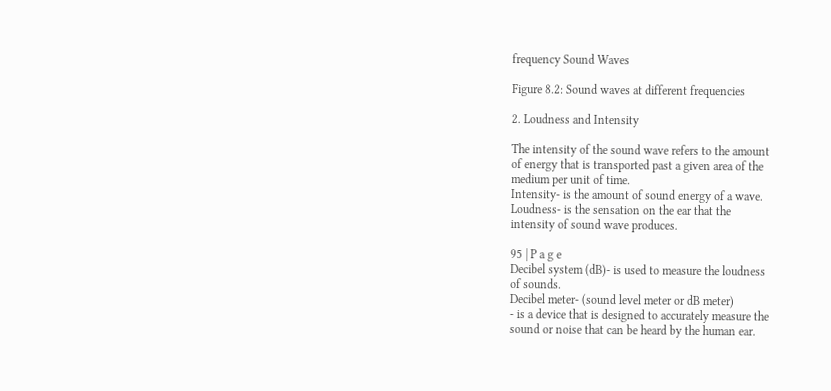frequency Sound Waves

Figure 8.2: Sound waves at different frequencies

2. Loudness and Intensity

The intensity of the sound wave refers to the amount
of energy that is transported past a given area of the
medium per unit of time.
Intensity- is the amount of sound energy of a wave.
Loudness- is the sensation on the ear that the
intensity of sound wave produces.

95 | P a g e
Decibel system (dB)- is used to measure the loudness
of sounds.
Decibel meter- (sound level meter or dB meter)
- is a device that is designed to accurately measure the
sound or noise that can be heard by the human ear.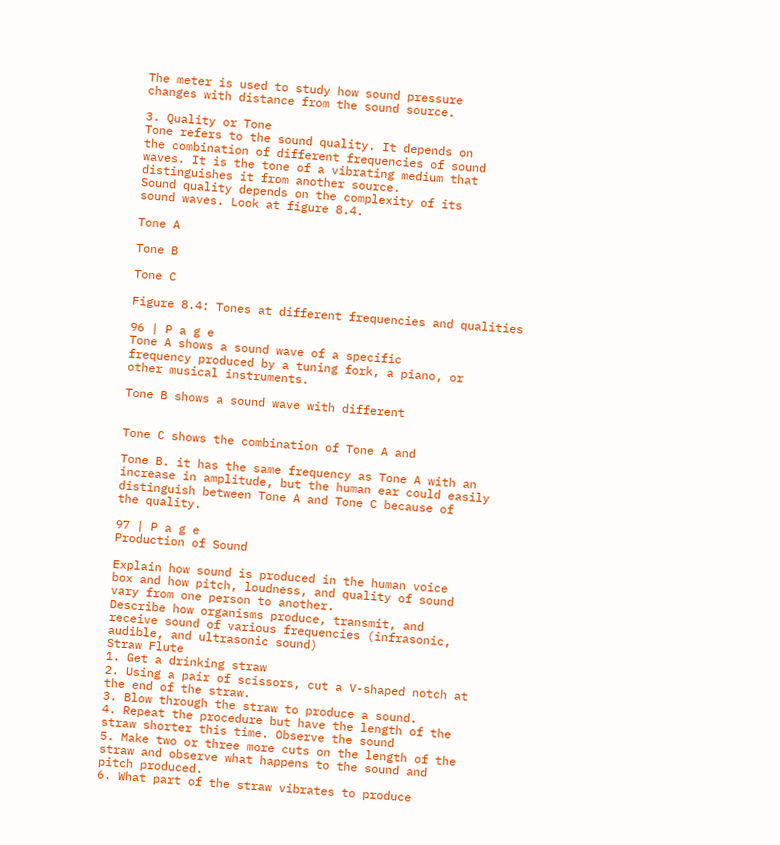The meter is used to study how sound pressure
changes with distance from the sound source.

3. Quality or Tone
Tone refers to the sound quality. It depends on
the combination of different frequencies of sound
waves. It is the tone of a vibrating medium that
distinguishes it from another source.
Sound quality depends on the complexity of its
sound waves. Look at figure 8.4.

Tone A

Tone B

Tone C

Figure 8.4: Tones at different frequencies and qualities

96 | P a g e
Tone A shows a sound wave of a specific
frequency produced by a tuning fork, a piano, or
other musical instruments.

Tone B shows a sound wave with different


Tone C shows the combination of Tone A and

Tone B. it has the same frequency as Tone A with an
increase in amplitude, but the human ear could easily
distinguish between Tone A and Tone C because of
the quality.

97 | P a g e
Production of Sound

Explain how sound is produced in the human voice
box and how pitch, loudness, and quality of sound
vary from one person to another.
Describe how organisms produce, transmit, and
receive sound of various frequencies (infrasonic,
audible, and ultrasonic sound)
Straw Flute
1. Get a drinking straw
2. Using a pair of scissors, cut a V-shaped notch at
the end of the straw.
3. Blow through the straw to produce a sound.
4. Repeat the procedure but have the length of the
straw shorter this time. Observe the sound
5. Make two or three more cuts on the length of the
straw and observe what happens to the sound and
pitch produced.
6. What part of the straw vibrates to produce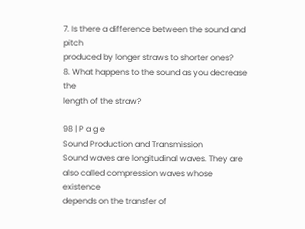7. Is there a difference between the sound and pitch
produced by longer straws to shorter ones?
8. What happens to the sound as you decrease the
length of the straw?

98 | P a g e
Sound Production and Transmission
Sound waves are longitudinal waves. They are
also called compression waves whose existence
depends on the transfer of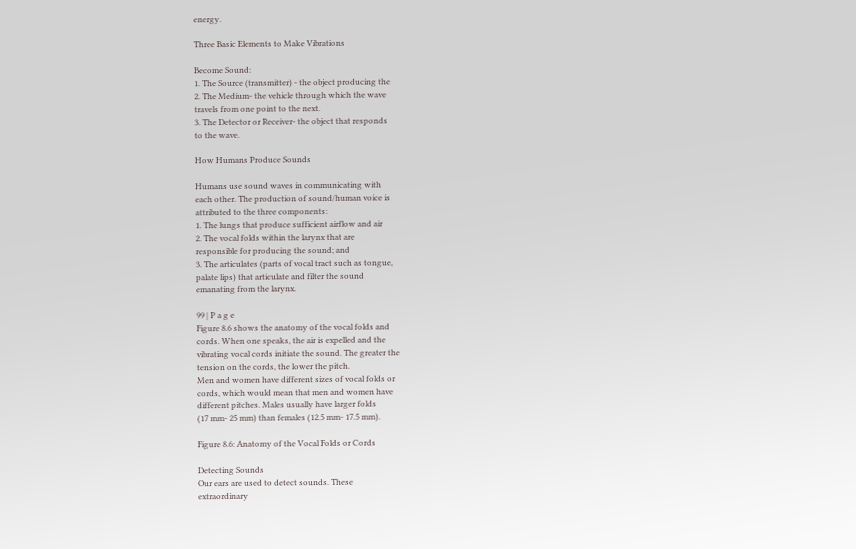energy.

Three Basic Elements to Make Vibrations

Become Sound:
1. The Source (transmitter) - the object producing the
2. The Medium- the vehicle through which the wave
travels from one point to the next.
3. The Detector or Receiver- the object that responds
to the wave.

How Humans Produce Sounds

Humans use sound waves in communicating with
each other. The production of sound/human voice is
attributed to the three components:
1. The lungs that produce sufficient airflow and air
2. The vocal folds within the larynx that are
responsible for producing the sound; and
3. The articulates (parts of vocal tract such as tongue,
palate lips) that articulate and filter the sound
emanating from the larynx.

99 | P a g e
Figure 8.6 shows the anatomy of the vocal folds and
cords. When one speaks, the air is expelled and the
vibrating vocal cords initiate the sound. The greater the
tension on the cords, the lower the pitch.
Men and women have different sizes of vocal folds or
cords, which would mean that men and women have
different pitches. Males usually have larger folds
(17 mm- 25 mm) than females (12.5 mm- 17.5 mm).

Figure 8.6: Anatomy of the Vocal Folds or Cords

Detecting Sounds
Our ears are used to detect sounds. These
extraordinary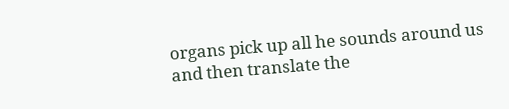organs pick up all he sounds around us
and then translate the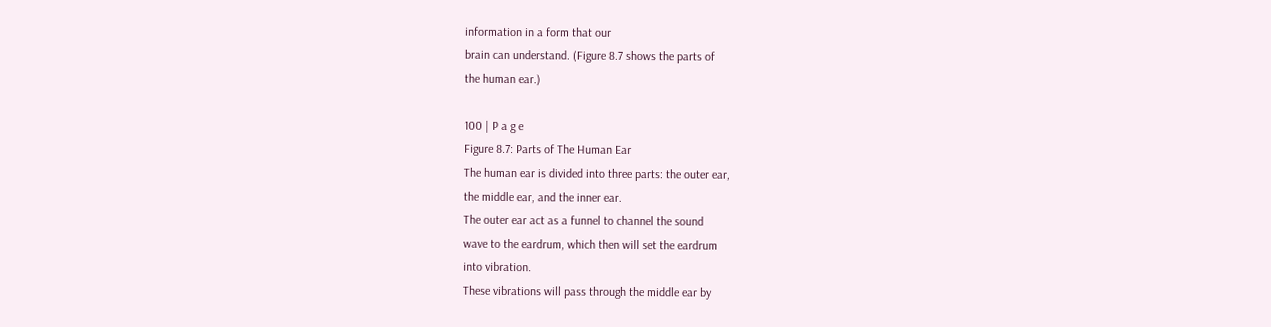information in a form that our
brain can understand. (Figure 8.7 shows the parts of
the human ear.)

100 | P a g e
Figure 8.7: Parts of The Human Ear
The human ear is divided into three parts: the outer ear,
the middle ear, and the inner ear.
The outer ear act as a funnel to channel the sound
wave to the eardrum, which then will set the eardrum
into vibration.
These vibrations will pass through the middle ear by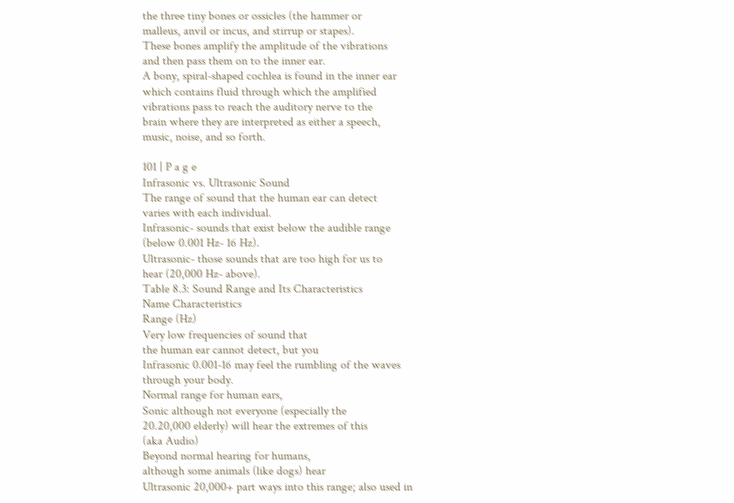the three tiny bones or ossicles (the hammer or
malleus, anvil or incus, and stirrup or stapes).
These bones amplify the amplitude of the vibrations
and then pass them on to the inner ear.
A bony, spiral-shaped cochlea is found in the inner ear
which contains fluid through which the amplified
vibrations pass to reach the auditory nerve to the
brain where they are interpreted as either a speech,
music, noise, and so forth.

101 | P a g e
Infrasonic vs. Ultrasonic Sound
The range of sound that the human ear can detect
varies with each individual.
Infrasonic- sounds that exist below the audible range
(below 0.001 Hz- 16 Hz).
Ultrasonic- those sounds that are too high for us to
hear (20,000 Hz- above).
Table 8.3: Sound Range and Its Characteristics
Name Characteristics
Range (Hz)
Very low frequencies of sound that
the human ear cannot detect, but you
Infrasonic 0.001-16 may feel the rumbling of the waves
through your body.
Normal range for human ears,
Sonic although not everyone (especially the
20.20,000 elderly) will hear the extremes of this
(aka Audio)
Beyond normal hearing for humans,
although some animals (like dogs) hear
Ultrasonic 20,000+ part ways into this range; also used in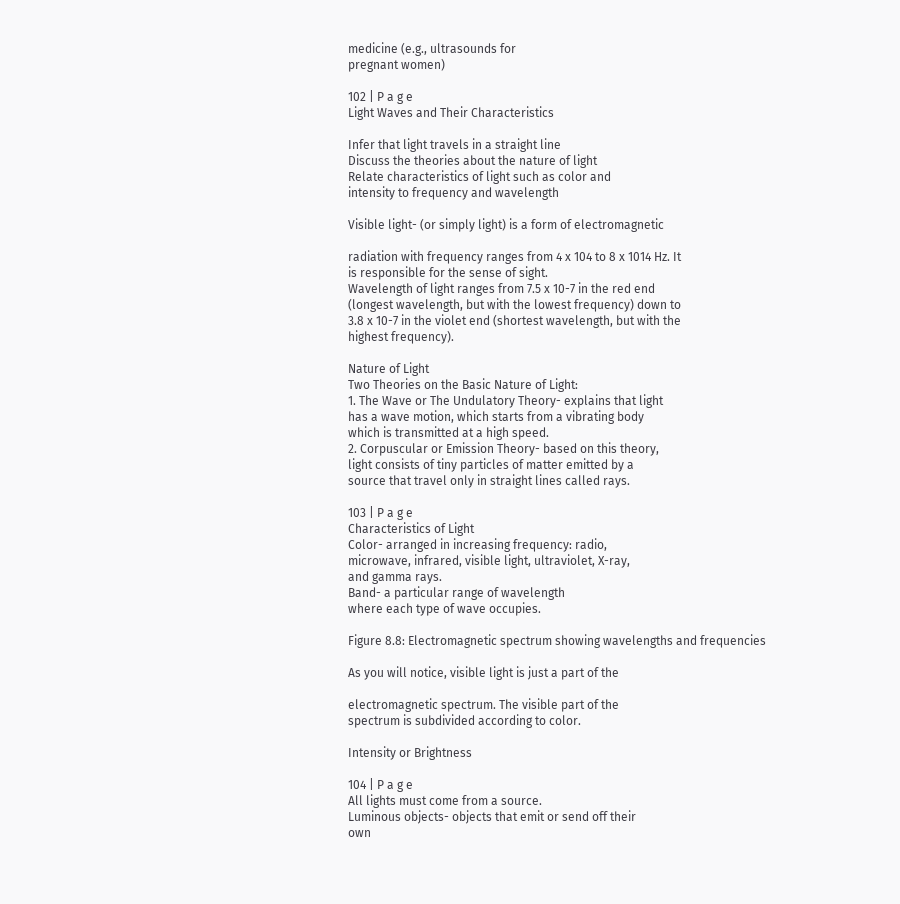medicine (e.g., ultrasounds for
pregnant women)

102 | P a g e
Light Waves and Their Characteristics

Infer that light travels in a straight line
Discuss the theories about the nature of light
Relate characteristics of light such as color and
intensity to frequency and wavelength

Visible light- (or simply light) is a form of electromagnetic

radiation with frequency ranges from 4 x 104 to 8 x 1014 Hz. It
is responsible for the sense of sight.
Wavelength of light ranges from 7.5 x 10-7 in the red end
(longest wavelength, but with the lowest frequency) down to
3.8 x 10-7 in the violet end (shortest wavelength, but with the
highest frequency).

Nature of Light
Two Theories on the Basic Nature of Light:
1. The Wave or The Undulatory Theory- explains that light
has a wave motion, which starts from a vibrating body
which is transmitted at a high speed.
2. Corpuscular or Emission Theory- based on this theory,
light consists of tiny particles of matter emitted by a
source that travel only in straight lines called rays.

103 | P a g e
Characteristics of Light
Color- arranged in increasing frequency: radio,
microwave, infrared, visible light, ultraviolet, X-ray,
and gamma rays.
Band- a particular range of wavelength
where each type of wave occupies.

Figure 8.8: Electromagnetic spectrum showing wavelengths and frequencies

As you will notice, visible light is just a part of the

electromagnetic spectrum. The visible part of the
spectrum is subdivided according to color.

Intensity or Brightness

104 | P a g e
All lights must come from a source.
Luminous objects- objects that emit or send off their
own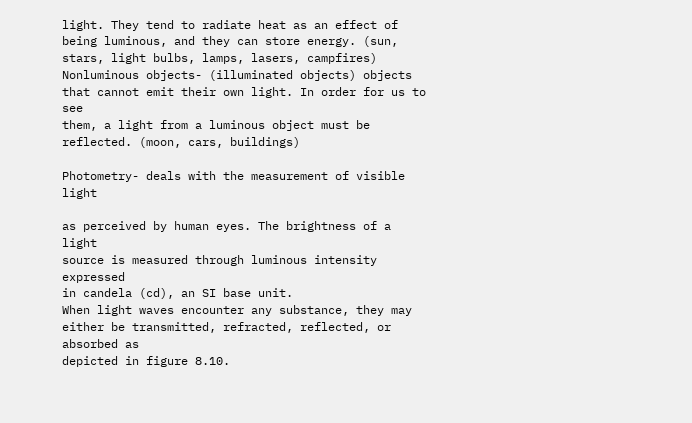light. They tend to radiate heat as an effect of
being luminous, and they can store energy. (sun,
stars, light bulbs, lamps, lasers, campfires)
Nonluminous objects- (illuminated objects) objects
that cannot emit their own light. In order for us to see
them, a light from a luminous object must be
reflected. (moon, cars, buildings)

Photometry- deals with the measurement of visible light

as perceived by human eyes. The brightness of a light
source is measured through luminous intensity expressed
in candela (cd), an SI base unit.
When light waves encounter any substance, they may
either be transmitted, refracted, reflected, or absorbed as
depicted in figure 8.10.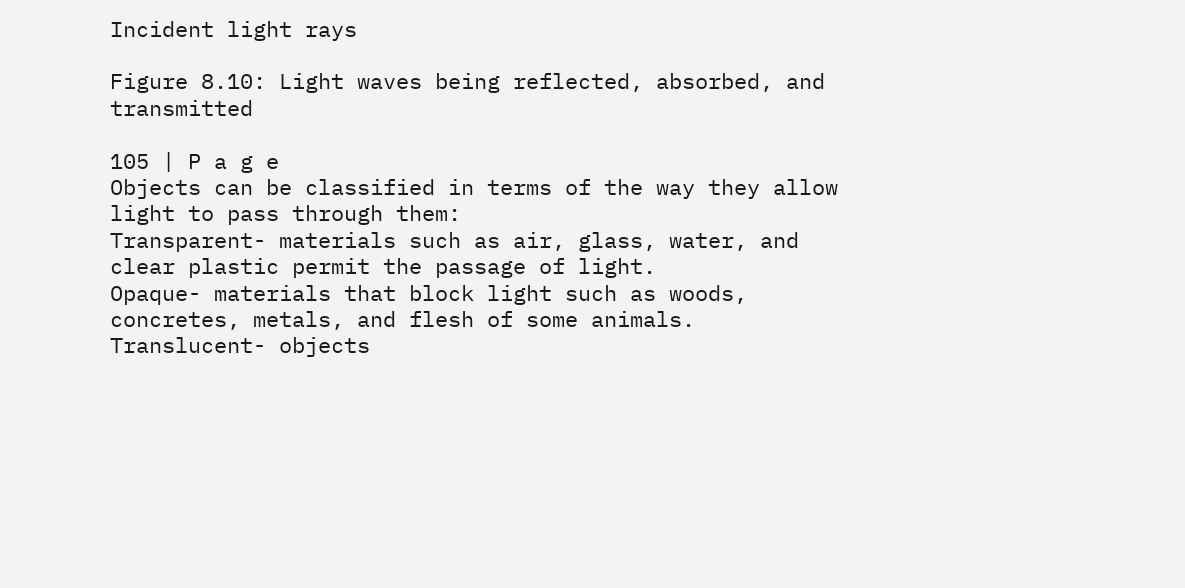Incident light rays

Figure 8.10: Light waves being reflected, absorbed, and transmitted

105 | P a g e
Objects can be classified in terms of the way they allow
light to pass through them:
Transparent- materials such as air, glass, water, and
clear plastic permit the passage of light.
Opaque- materials that block light such as woods,
concretes, metals, and flesh of some animals.
Translucent- objects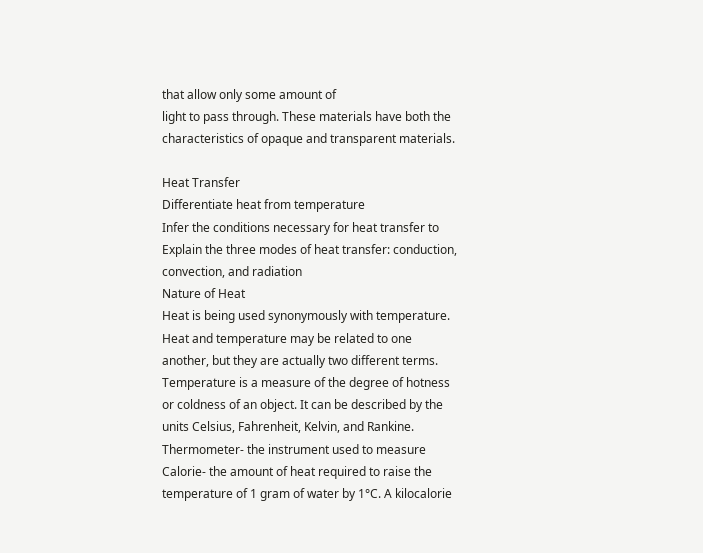that allow only some amount of
light to pass through. These materials have both the
characteristics of opaque and transparent materials.

Heat Transfer
Differentiate heat from temperature
Infer the conditions necessary for heat transfer to
Explain the three modes of heat transfer: conduction,
convection, and radiation
Nature of Heat
Heat is being used synonymously with temperature.
Heat and temperature may be related to one
another, but they are actually two different terms.
Temperature is a measure of the degree of hotness
or coldness of an object. It can be described by the
units Celsius, Fahrenheit, Kelvin, and Rankine.
Thermometer- the instrument used to measure
Calorie- the amount of heat required to raise the
temperature of 1 gram of water by 1°C. A kilocalorie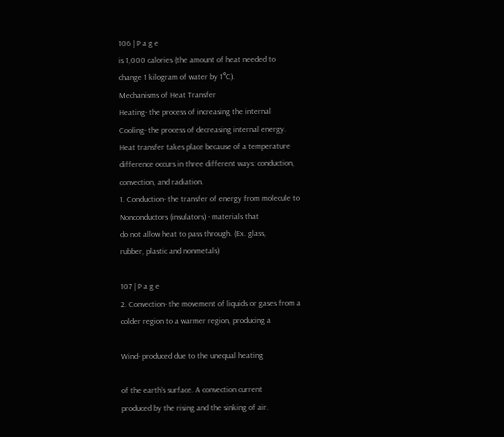106 | P a g e
is 1,000 calories (the amount of heat needed to
change 1 kilogram of water by 1°C).
Mechanisms of Heat Transfer
Heating- the process of increasing the internal
Cooling- the process of decreasing internal energy.
Heat transfer takes place because of a temperature
difference occurs in three different ways: conduction,
convection, and radiation.
1. Conduction- the transfer of energy from molecule to
Nonconductors (insulators) - materials that
do not allow heat to pass through. (Ex. glass,
rubber, plastic and nonmetals)

107 | P a g e
2. Convection- the movement of liquids or gases from a
colder region to a warmer region, producing a

Wind- produced due to the unequal heating

of the earth’s surface. A convection current
produced by the rising and the sinking of air.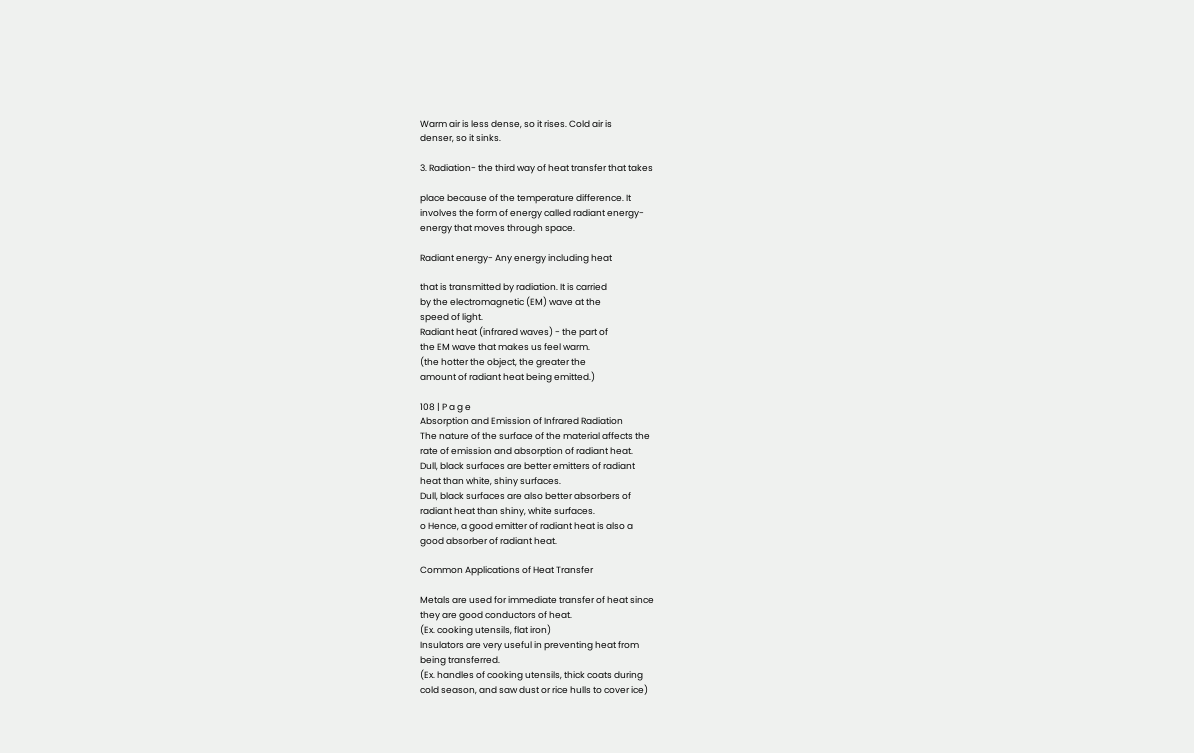Warm air is less dense, so it rises. Cold air is
denser, so it sinks.

3. Radiation- the third way of heat transfer that takes

place because of the temperature difference. It
involves the form of energy called radiant energy-
energy that moves through space.

Radiant energy- Any energy including heat

that is transmitted by radiation. It is carried
by the electromagnetic (EM) wave at the
speed of light.
Radiant heat (infrared waves) - the part of
the EM wave that makes us feel warm.
(the hotter the object, the greater the
amount of radiant heat being emitted.)

108 | P a g e
Absorption and Emission of Infrared Radiation
The nature of the surface of the material affects the
rate of emission and absorption of radiant heat.
Dull, black surfaces are better emitters of radiant
heat than white, shiny surfaces.
Dull, black surfaces are also better absorbers of
radiant heat than shiny, white surfaces.
o Hence, a good emitter of radiant heat is also a
good absorber of radiant heat.

Common Applications of Heat Transfer

Metals are used for immediate transfer of heat since
they are good conductors of heat.
(Ex. cooking utensils, flat iron)
Insulators are very useful in preventing heat from
being transferred.
(Ex. handles of cooking utensils, thick coats during
cold season, and saw dust or rice hulls to cover ice)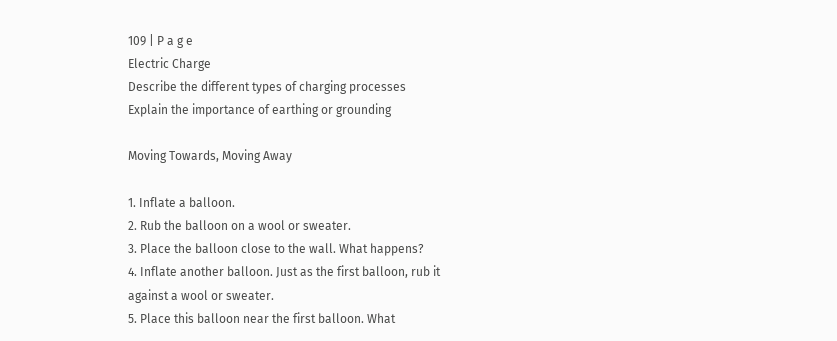109 | P a g e
Electric Charge
Describe the different types of charging processes
Explain the importance of earthing or grounding

Moving Towards, Moving Away

1. Inflate a balloon.
2. Rub the balloon on a wool or sweater.
3. Place the balloon close to the wall. What happens?
4. Inflate another balloon. Just as the first balloon, rub it
against a wool or sweater.
5. Place this balloon near the first balloon. What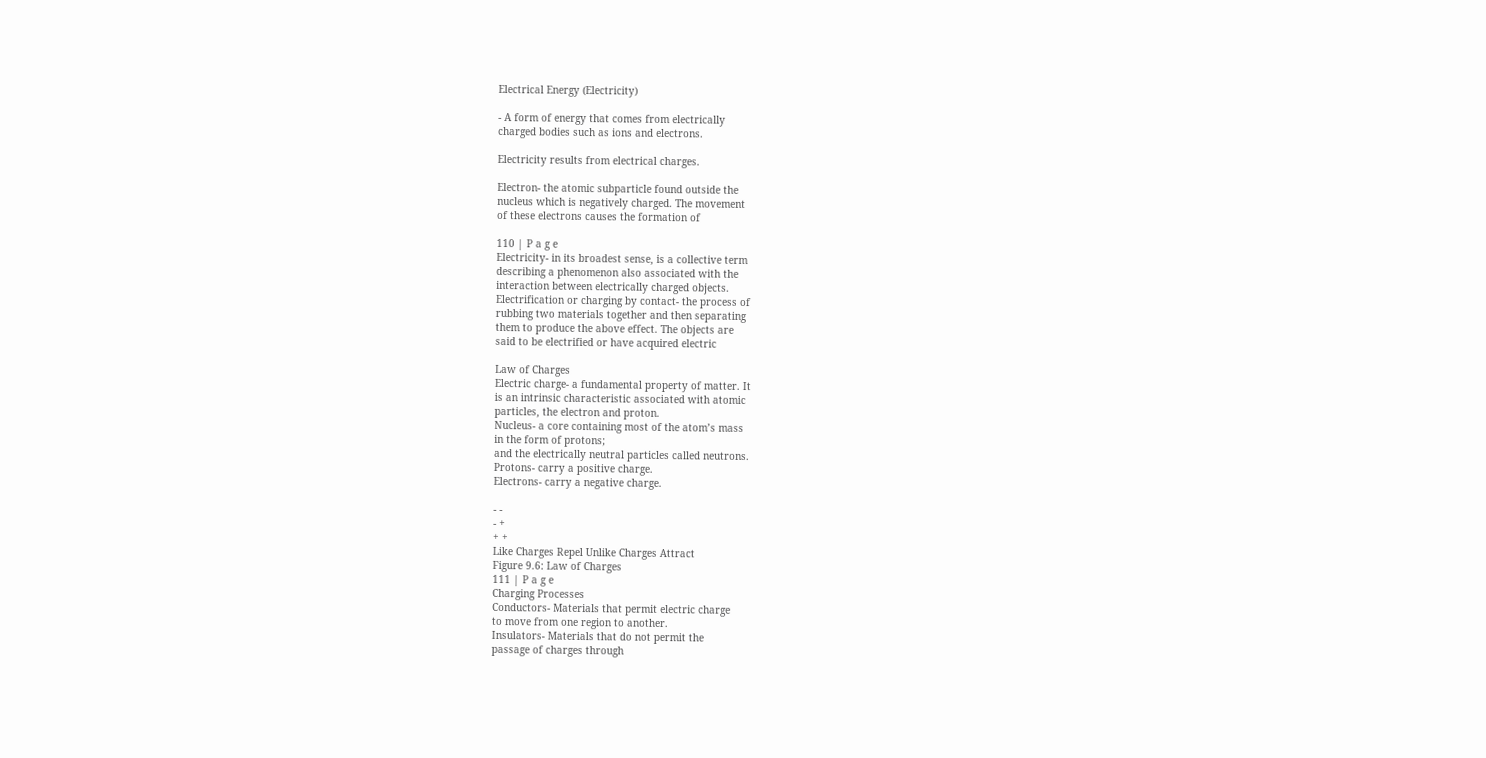Electrical Energy (Electricity)

- A form of energy that comes from electrically
charged bodies such as ions and electrons.

Electricity results from electrical charges.

Electron- the atomic subparticle found outside the
nucleus which is negatively charged. The movement
of these electrons causes the formation of

110 | P a g e
Electricity- in its broadest sense, is a collective term
describing a phenomenon also associated with the
interaction between electrically charged objects.
Electrification or charging by contact- the process of
rubbing two materials together and then separating
them to produce the above effect. The objects are
said to be electrified or have acquired electric

Law of Charges
Electric charge- a fundamental property of matter. It
is an intrinsic characteristic associated with atomic
particles, the electron and proton.
Nucleus- a core containing most of the atom’s mass
in the form of protons;
and the electrically neutral particles called neutrons.
Protons- carry a positive charge.
Electrons- carry a negative charge.

- -
- +
+ +
Like Charges Repel Unlike Charges Attract
Figure 9.6: Law of Charges
111 | P a g e
Charging Processes
Conductors- Materials that permit electric charge
to move from one region to another.
Insulators- Materials that do not permit the
passage of charges through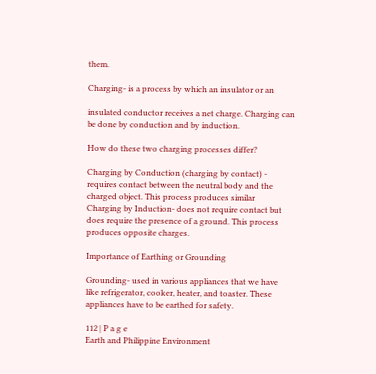them.

Charging- is a process by which an insulator or an

insulated conductor receives a net charge. Charging can
be done by conduction and by induction.

How do these two charging processes differ?

Charging by Conduction (charging by contact) -
requires contact between the neutral body and the
charged object. This process produces similar
Charging by Induction- does not require contact but
does require the presence of a ground. This process
produces opposite charges.

Importance of Earthing or Grounding

Grounding- used in various appliances that we have
like refrigerator, cooker, heater, and toaster. These
appliances have to be earthed for safety.

112 | P a g e
Earth and Philippine Environment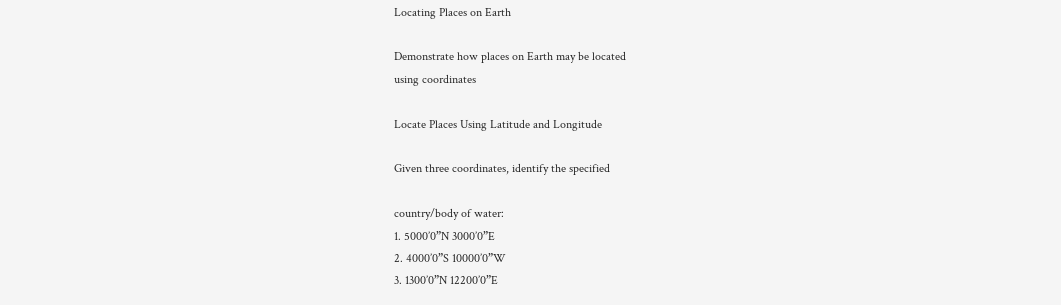Locating Places on Earth

Demonstrate how places on Earth may be located
using coordinates

Locate Places Using Latitude and Longitude

Given three coordinates, identify the specified

country/body of water:
1. 5000’0”N 3000’0”E
2. 4000’0”S 10000’0”W
3. 1300’0”N 12200’0”E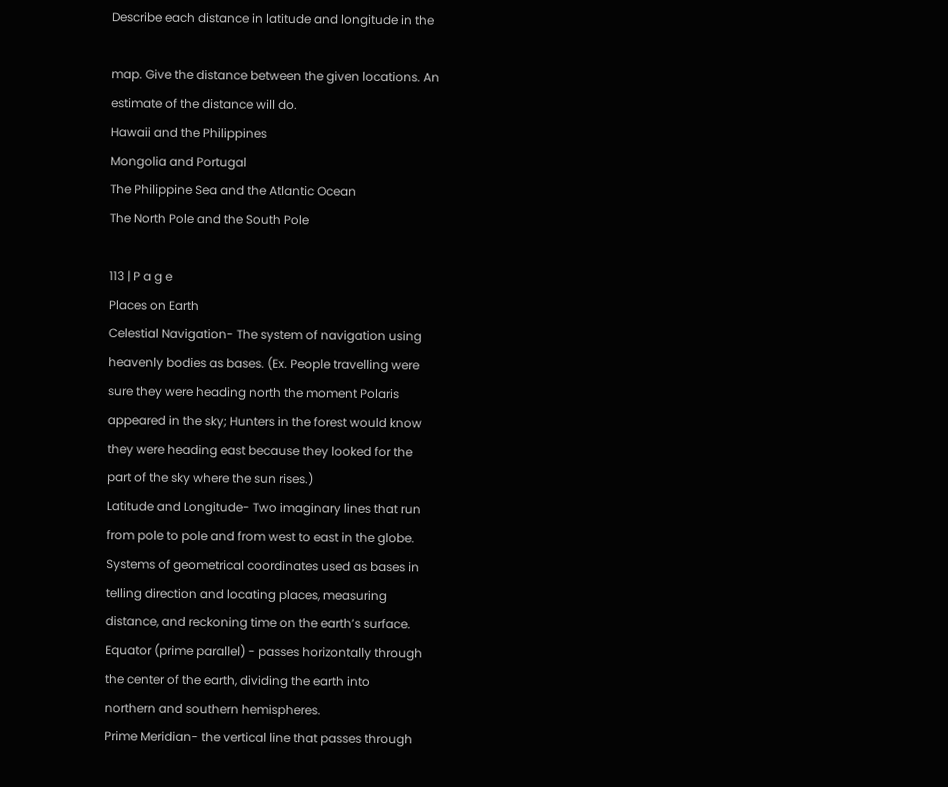Describe each distance in latitude and longitude in the

map. Give the distance between the given locations. An
estimate of the distance will do.
Hawaii and the Philippines
Mongolia and Portugal
The Philippine Sea and the Atlantic Ocean
The North Pole and the South Pole

113 | P a g e
Places on Earth
Celestial Navigation- The system of navigation using
heavenly bodies as bases. (Ex. People travelling were
sure they were heading north the moment Polaris
appeared in the sky; Hunters in the forest would know
they were heading east because they looked for the
part of the sky where the sun rises.)
Latitude and Longitude- Two imaginary lines that run
from pole to pole and from west to east in the globe.
Systems of geometrical coordinates used as bases in
telling direction and locating places, measuring
distance, and reckoning time on the earth’s surface.
Equator (prime parallel) - passes horizontally through
the center of the earth, dividing the earth into
northern and southern hemispheres.
Prime Meridian- the vertical line that passes through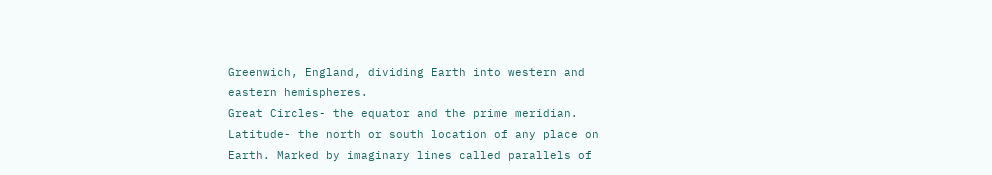Greenwich, England, dividing Earth into western and
eastern hemispheres.
Great Circles- the equator and the prime meridian.
Latitude- the north or south location of any place on
Earth. Marked by imaginary lines called parallels of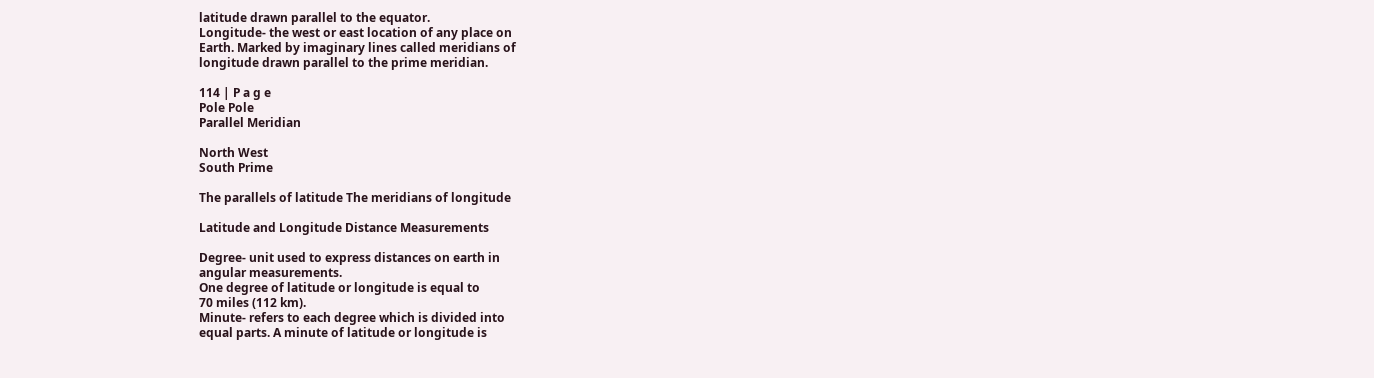latitude drawn parallel to the equator.
Longitude- the west or east location of any place on
Earth. Marked by imaginary lines called meridians of
longitude drawn parallel to the prime meridian.

114 | P a g e
Pole Pole
Parallel Meridian

North West
South Prime

The parallels of latitude The meridians of longitude

Latitude and Longitude Distance Measurements

Degree- unit used to express distances on earth in
angular measurements.
One degree of latitude or longitude is equal to
70 miles (112 km).
Minute- refers to each degree which is divided into
equal parts. A minute of latitude or longitude is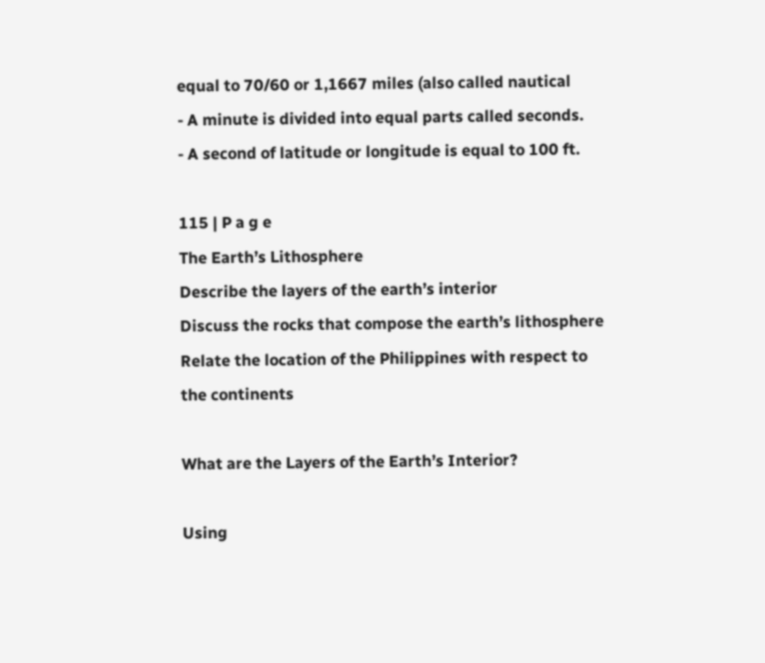equal to 70/60 or 1,1667 miles (also called nautical
- A minute is divided into equal parts called seconds.
- A second of latitude or longitude is equal to 100 ft.

115 | P a g e
The Earth’s Lithosphere
Describe the layers of the earth’s interior
Discuss the rocks that compose the earth’s lithosphere
Relate the location of the Philippines with respect to
the continents

What are the Layers of the Earth’s Interior?

Using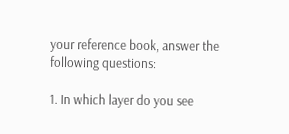your reference book, answer the following questions:

1. In which layer do you see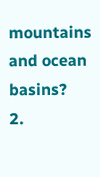mountains and ocean basins?
2.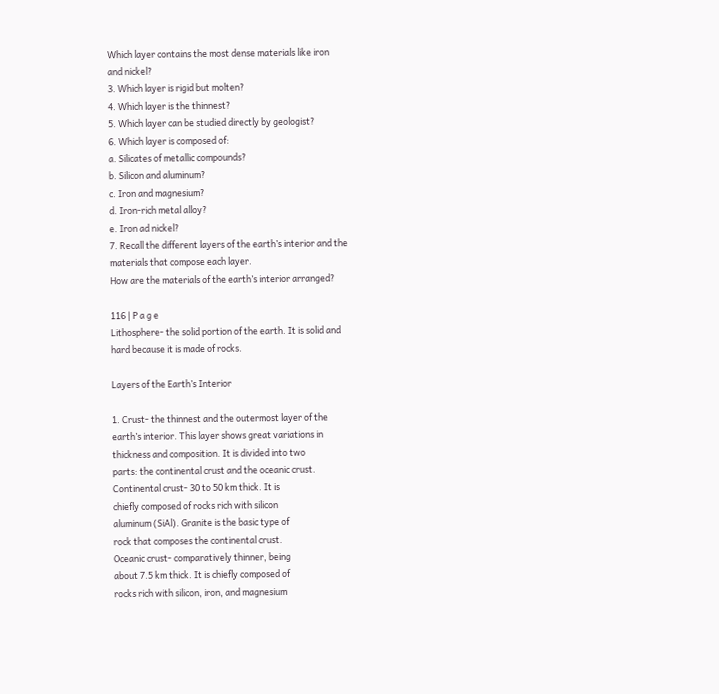Which layer contains the most dense materials like iron
and nickel?
3. Which layer is rigid but molten?
4. Which layer is the thinnest?
5. Which layer can be studied directly by geologist?
6. Which layer is composed of:
a. Silicates of metallic compounds?
b. Silicon and aluminum?
c. Iron and magnesium?
d. Iron-rich metal alloy?
e. Iron ad nickel?
7. Recall the different layers of the earth’s interior and the
materials that compose each layer.
How are the materials of the earth’s interior arranged?

116 | P a g e
Lithosphere- the solid portion of the earth. It is solid and
hard because it is made of rocks.

Layers of the Earth’s Interior

1. Crust- the thinnest and the outermost layer of the
earth’s interior. This layer shows great variations in
thickness and composition. It is divided into two
parts: the continental crust and the oceanic crust.
Continental crust- 30 to 50 km thick. It is
chiefly composed of rocks rich with silicon
aluminum (SiAl). Granite is the basic type of
rock that composes the continental crust.
Oceanic crust- comparatively thinner, being
about 7.5 km thick. It is chiefly composed of
rocks rich with silicon, iron, and magnesium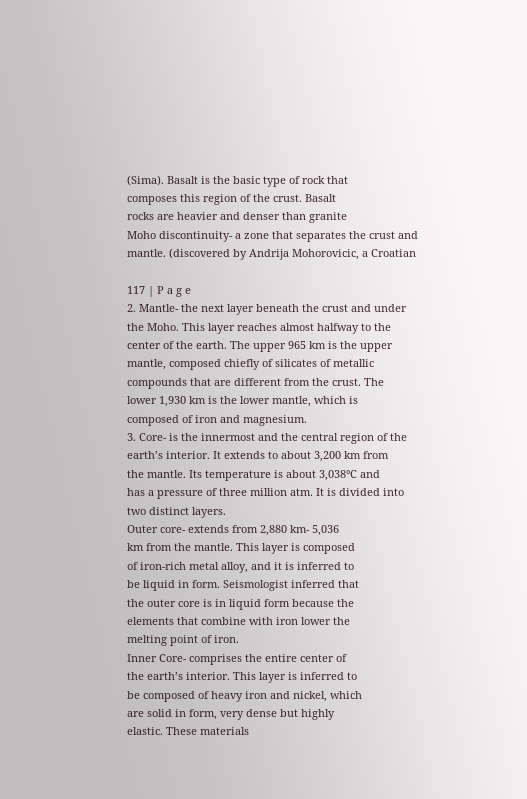(Sima). Basalt is the basic type of rock that
composes this region of the crust. Basalt
rocks are heavier and denser than granite
Moho discontinuity- a zone that separates the crust and
mantle. (discovered by Andrija Mohorovicic, a Croatian

117 | P a g e
2. Mantle- the next layer beneath the crust and under
the Moho. This layer reaches almost halfway to the
center of the earth. The upper 965 km is the upper
mantle, composed chiefly of silicates of metallic
compounds that are different from the crust. The
lower 1,930 km is the lower mantle, which is
composed of iron and magnesium.
3. Core- is the innermost and the central region of the
earth’s interior. It extends to about 3,200 km from
the mantle. Its temperature is about 3,038°C and
has a pressure of three million atm. It is divided into
two distinct layers.
Outer core- extends from 2,880 km- 5,036
km from the mantle. This layer is composed
of iron-rich metal alloy, and it is inferred to
be liquid in form. Seismologist inferred that
the outer core is in liquid form because the
elements that combine with iron lower the
melting point of iron.
Inner Core- comprises the entire center of
the earth’s interior. This layer is inferred to
be composed of heavy iron and nickel, which
are solid in form, very dense but highly
elastic. These materials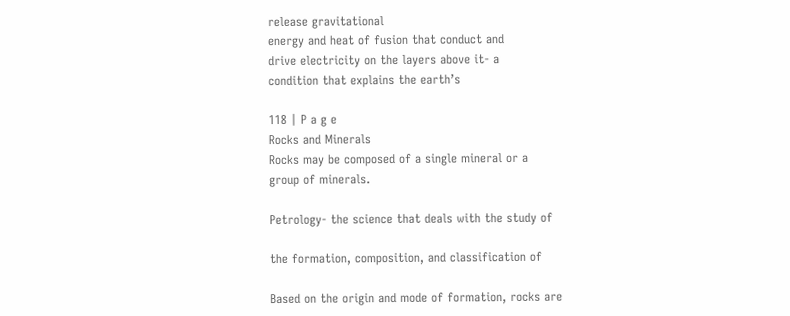release gravitational
energy and heat of fusion that conduct and
drive electricity on the layers above it- a
condition that explains the earth’s

118 | P a g e
Rocks and Minerals
Rocks may be composed of a single mineral or a
group of minerals.

Petrology- the science that deals with the study of

the formation, composition, and classification of

Based on the origin and mode of formation, rocks are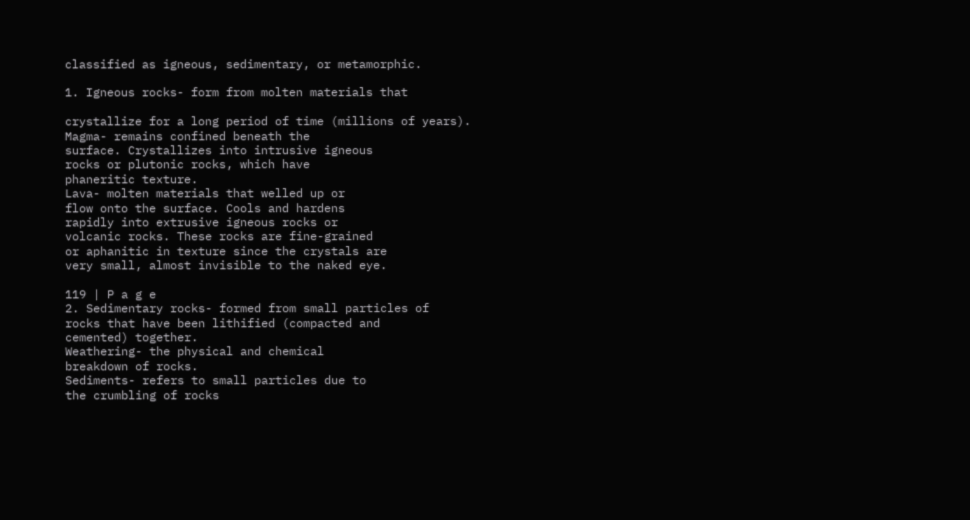classified as igneous, sedimentary, or metamorphic.

1. Igneous rocks- form from molten materials that

crystallize for a long period of time (millions of years).
Magma- remains confined beneath the
surface. Crystallizes into intrusive igneous
rocks or plutonic rocks, which have
phaneritic texture.
Lava- molten materials that welled up or
flow onto the surface. Cools and hardens
rapidly into extrusive igneous rocks or
volcanic rocks. These rocks are fine-grained
or aphanitic in texture since the crystals are
very small, almost invisible to the naked eye.

119 | P a g e
2. Sedimentary rocks- formed from small particles of
rocks that have been lithified (compacted and
cemented) together.
Weathering- the physical and chemical
breakdown of rocks.
Sediments- refers to small particles due to
the crumbling of rocks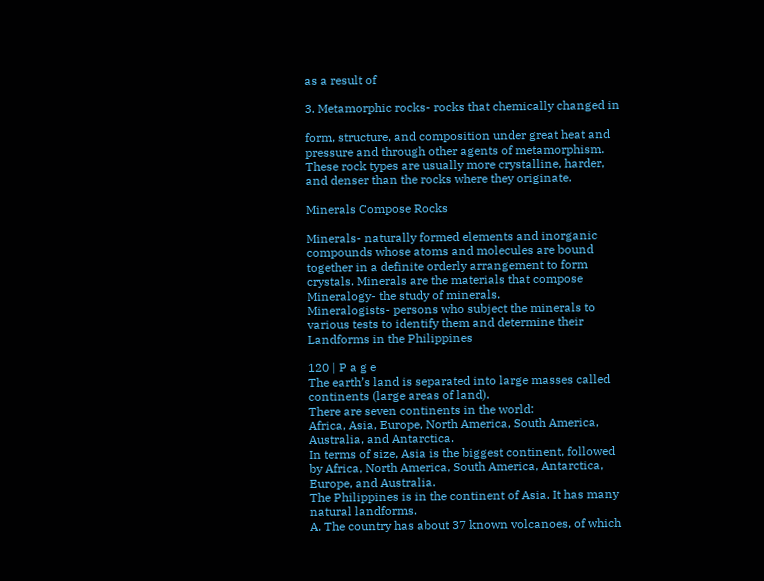as a result of

3. Metamorphic rocks- rocks that chemically changed in

form, structure, and composition under great heat and
pressure and through other agents of metamorphism.
These rock types are usually more crystalline, harder,
and denser than the rocks where they originate.

Minerals Compose Rocks

Minerals- naturally formed elements and inorganic
compounds whose atoms and molecules are bound
together in a definite orderly arrangement to form
crystals. Minerals are the materials that compose
Mineralogy- the study of minerals.
Mineralogists- persons who subject the minerals to
various tests to identify them and determine their
Landforms in the Philippines

120 | P a g e
The earth’s land is separated into large masses called
continents (large areas of land).
There are seven continents in the world:
Africa, Asia, Europe, North America, South America,
Australia, and Antarctica.
In terms of size, Asia is the biggest continent, followed
by Africa, North America, South America, Antarctica,
Europe, and Australia.
The Philippines is in the continent of Asia. It has many
natural landforms.
A. The country has about 37 known volcanoes, of which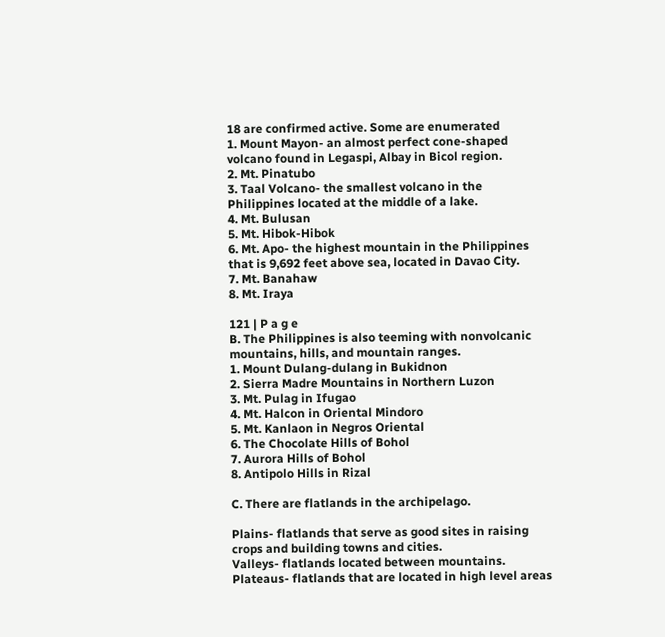18 are confirmed active. Some are enumerated
1. Mount Mayon- an almost perfect cone-shaped
volcano found in Legaspi, Albay in Bicol region.
2. Mt. Pinatubo
3. Taal Volcano- the smallest volcano in the
Philippines located at the middle of a lake.
4. Mt. Bulusan
5. Mt. Hibok-Hibok
6. Mt. Apo- the highest mountain in the Philippines
that is 9,692 feet above sea, located in Davao City.
7. Mt. Banahaw
8. Mt. Iraya

121 | P a g e
B. The Philippines is also teeming with nonvolcanic
mountains, hills, and mountain ranges.
1. Mount Dulang-dulang in Bukidnon
2. Sierra Madre Mountains in Northern Luzon
3. Mt. Pulag in Ifugao
4. Mt. Halcon in Oriental Mindoro
5. Mt. Kanlaon in Negros Oriental
6. The Chocolate Hills of Bohol
7. Aurora Hills of Bohol
8. Antipolo Hills in Rizal

C. There are flatlands in the archipelago.

Plains- flatlands that serve as good sites in raising
crops and building towns and cities.
Valleys- flatlands located between mountains.
Plateaus- flatlands that are located in high level areas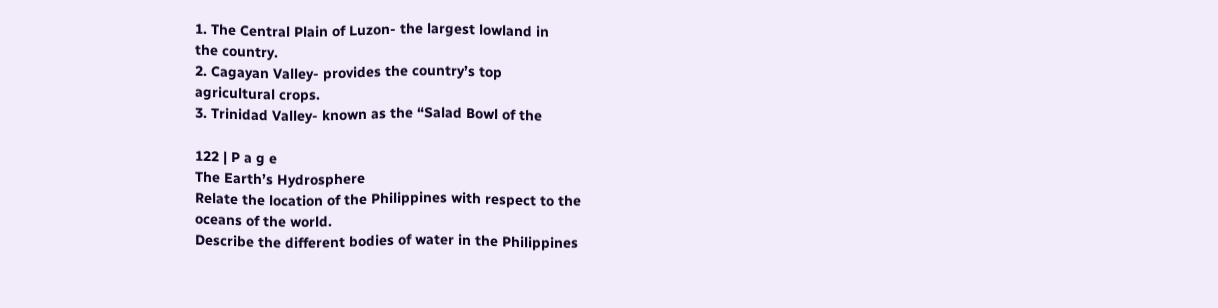1. The Central Plain of Luzon- the largest lowland in
the country.
2. Cagayan Valley- provides the country’s top
agricultural crops.
3. Trinidad Valley- known as the “Salad Bowl of the

122 | P a g e
The Earth’s Hydrosphere
Relate the location of the Philippines with respect to the
oceans of the world.
Describe the different bodies of water in the Philippines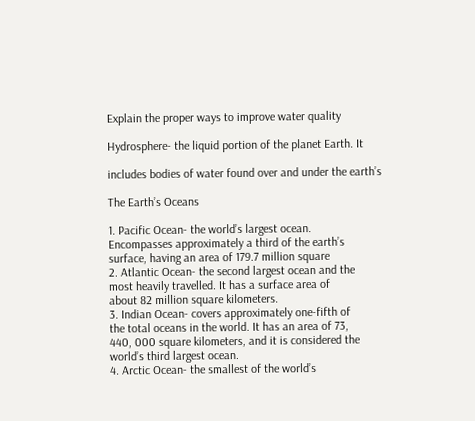Explain the proper ways to improve water quality

Hydrosphere- the liquid portion of the planet Earth. It

includes bodies of water found over and under the earth’s

The Earth’s Oceans

1. Pacific Ocean- the world’s largest ocean.
Encompasses approximately a third of the earth’s
surface, having an area of 179.7 million square
2. Atlantic Ocean- the second largest ocean and the
most heavily travelled. It has a surface area of
about 82 million square kilometers.
3. Indian Ocean- covers approximately one-fifth of
the total oceans in the world. It has an area of 73,
440, 000 square kilometers, and it is considered the
world’s third largest ocean.
4. Arctic Ocean- the smallest of the world’s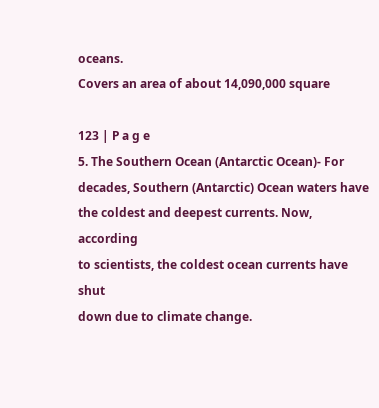oceans.
Covers an area of about 14,090,000 square

123 | P a g e
5. The Southern Ocean (Antarctic Ocean)- For
decades, Southern (Antarctic) Ocean waters have
the coldest and deepest currents. Now, according
to scientists, the coldest ocean currents have shut
down due to climate change.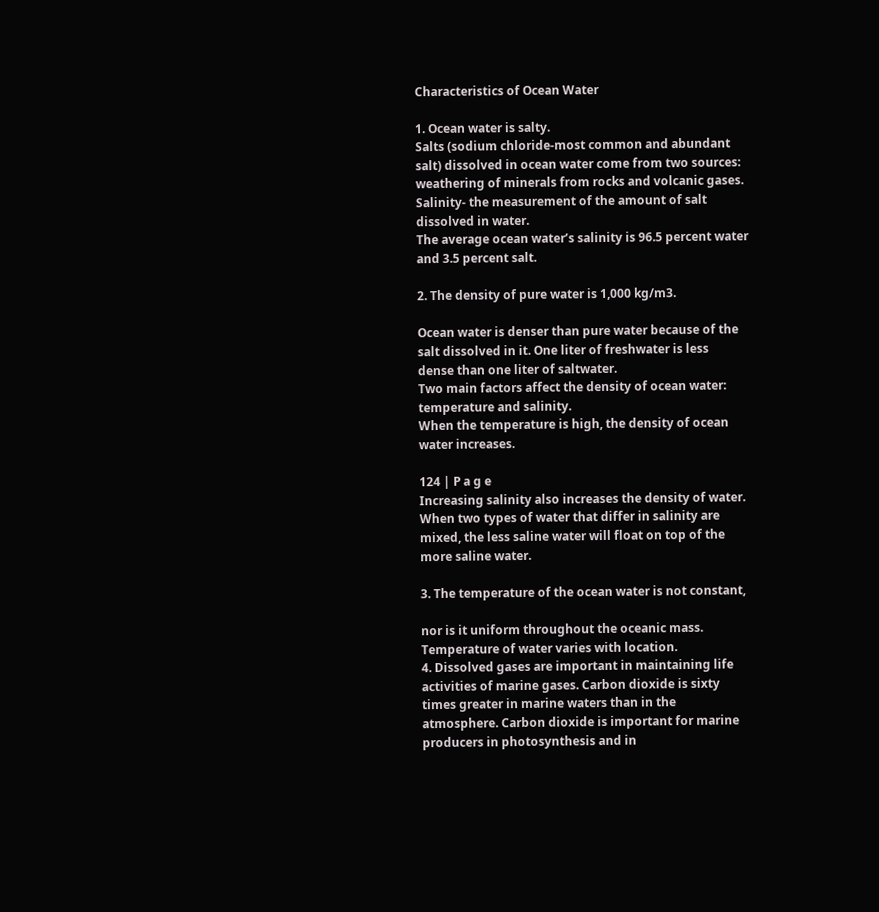Characteristics of Ocean Water

1. Ocean water is salty.
Salts (sodium chloride-most common and abundant
salt) dissolved in ocean water come from two sources:
weathering of minerals from rocks and volcanic gases.
Salinity- the measurement of the amount of salt
dissolved in water.
The average ocean water’s salinity is 96.5 percent water
and 3.5 percent salt.

2. The density of pure water is 1,000 kg/m3.

Ocean water is denser than pure water because of the
salt dissolved in it. One liter of freshwater is less
dense than one liter of saltwater.
Two main factors affect the density of ocean water:
temperature and salinity.
When the temperature is high, the density of ocean
water increases.

124 | P a g e
Increasing salinity also increases the density of water.
When two types of water that differ in salinity are
mixed, the less saline water will float on top of the
more saline water.

3. The temperature of the ocean water is not constant,

nor is it uniform throughout the oceanic mass.
Temperature of water varies with location.
4. Dissolved gases are important in maintaining life
activities of marine gases. Carbon dioxide is sixty
times greater in marine waters than in the
atmosphere. Carbon dioxide is important for marine
producers in photosynthesis and in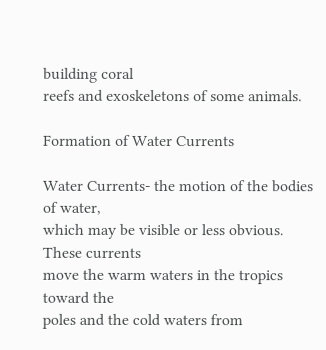building coral
reefs and exoskeletons of some animals.

Formation of Water Currents

Water Currents- the motion of the bodies of water,
which may be visible or less obvious. These currents
move the warm waters in the tropics toward the
poles and the cold waters from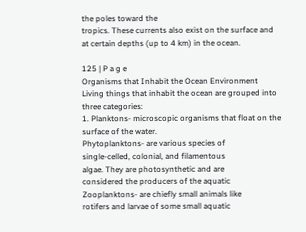the poles toward the
tropics. These currents also exist on the surface and
at certain depths (up to 4 km) in the ocean.

125 | P a g e
Organisms that Inhabit the Ocean Environment
Living things that inhabit the ocean are grouped into
three categories:
1. Planktons- microscopic organisms that float on the
surface of the water.
Phytoplanktons- are various species of
single-celled, colonial, and filamentous
algae. They are photosynthetic and are
considered the producers of the aquatic
Zooplanktons- are chiefly small animals like
rotifers and larvae of some small aquatic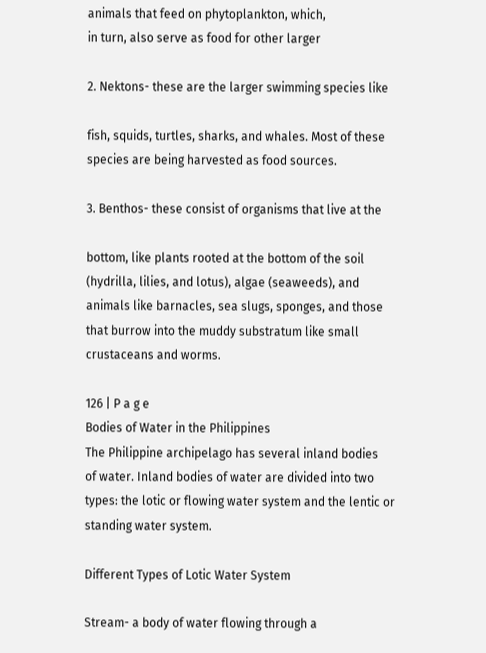animals that feed on phytoplankton, which,
in turn, also serve as food for other larger

2. Nektons- these are the larger swimming species like

fish, squids, turtles, sharks, and whales. Most of these
species are being harvested as food sources.

3. Benthos- these consist of organisms that live at the

bottom, like plants rooted at the bottom of the soil
(hydrilla, lilies, and lotus), algae (seaweeds), and
animals like barnacles, sea slugs, sponges, and those
that burrow into the muddy substratum like small
crustaceans and worms.

126 | P a g e
Bodies of Water in the Philippines
The Philippine archipelago has several inland bodies
of water. Inland bodies of water are divided into two
types: the lotic or flowing water system and the lentic or
standing water system.

Different Types of Lotic Water System

Stream- a body of water flowing through a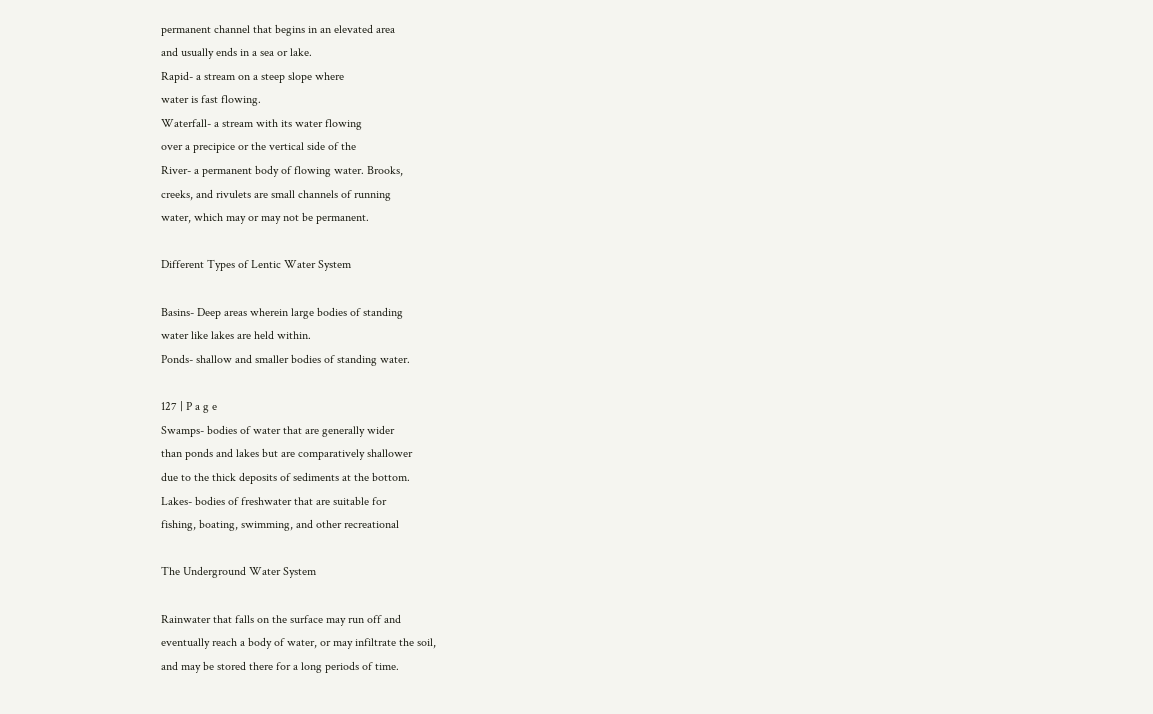permanent channel that begins in an elevated area
and usually ends in a sea or lake.
Rapid- a stream on a steep slope where
water is fast flowing.
Waterfall- a stream with its water flowing
over a precipice or the vertical side of the
River- a permanent body of flowing water. Brooks,
creeks, and rivulets are small channels of running
water, which may or may not be permanent.

Different Types of Lentic Water System

Basins- Deep areas wherein large bodies of standing
water like lakes are held within.
Ponds- shallow and smaller bodies of standing water.

127 | P a g e
Swamps- bodies of water that are generally wider
than ponds and lakes but are comparatively shallower
due to the thick deposits of sediments at the bottom.
Lakes- bodies of freshwater that are suitable for
fishing, boating, swimming, and other recreational

The Underground Water System

Rainwater that falls on the surface may run off and
eventually reach a body of water, or may infiltrate the soil,
and may be stored there for a long periods of time.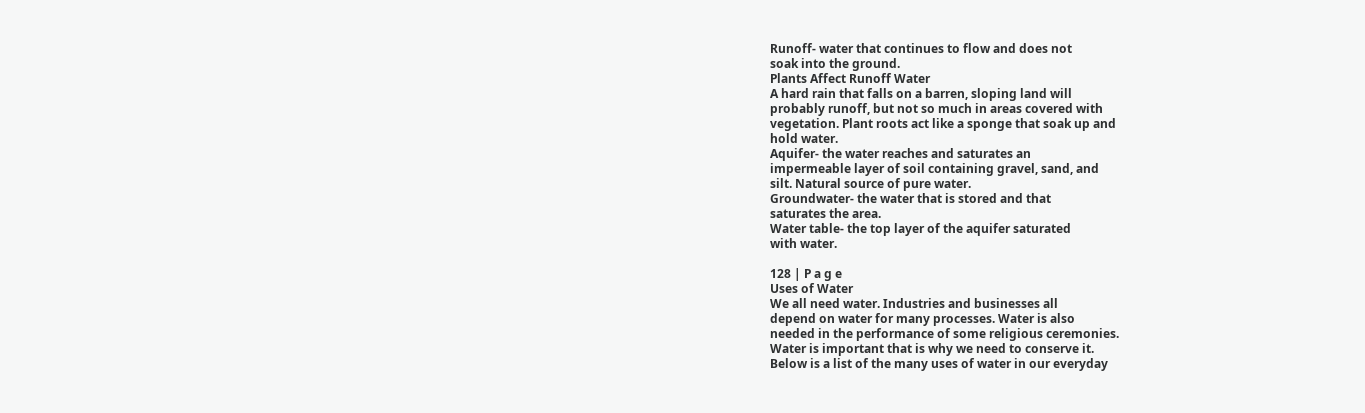Runoff- water that continues to flow and does not
soak into the ground.
Plants Affect Runoff Water
A hard rain that falls on a barren, sloping land will
probably runoff, but not so much in areas covered with
vegetation. Plant roots act like a sponge that soak up and
hold water.
Aquifer- the water reaches and saturates an
impermeable layer of soil containing gravel, sand, and
silt. Natural source of pure water.
Groundwater- the water that is stored and that
saturates the area.
Water table- the top layer of the aquifer saturated
with water.

128 | P a g e
Uses of Water
We all need water. Industries and businesses all
depend on water for many processes. Water is also
needed in the performance of some religious ceremonies.
Water is important that is why we need to conserve it.
Below is a list of the many uses of water in our everyday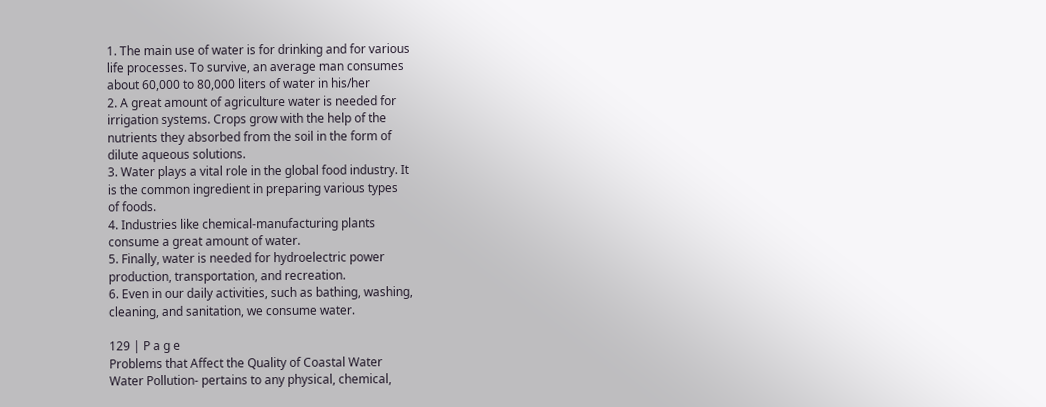1. The main use of water is for drinking and for various
life processes. To survive, an average man consumes
about 60,000 to 80,000 liters of water in his/her
2. A great amount of agriculture water is needed for
irrigation systems. Crops grow with the help of the
nutrients they absorbed from the soil in the form of
dilute aqueous solutions.
3. Water plays a vital role in the global food industry. It
is the common ingredient in preparing various types
of foods.
4. Industries like chemical-manufacturing plants
consume a great amount of water.
5. Finally, water is needed for hydroelectric power
production, transportation, and recreation.
6. Even in our daily activities, such as bathing, washing,
cleaning, and sanitation, we consume water.

129 | P a g e
Problems that Affect the Quality of Coastal Water
Water Pollution- pertains to any physical, chemical,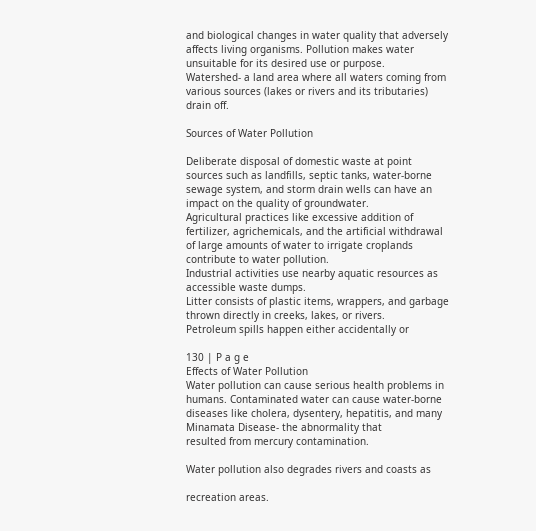and biological changes in water quality that adversely
affects living organisms. Pollution makes water
unsuitable for its desired use or purpose.
Watershed- a land area where all waters coming from
various sources (lakes or rivers and its tributaries)
drain off.

Sources of Water Pollution

Deliberate disposal of domestic waste at point
sources such as landfills, septic tanks, water-borne
sewage system, and storm drain wells can have an
impact on the quality of groundwater.
Agricultural practices like excessive addition of
fertilizer, agrichemicals, and the artificial withdrawal
of large amounts of water to irrigate croplands
contribute to water pollution.
Industrial activities use nearby aquatic resources as
accessible waste dumps.
Litter consists of plastic items, wrappers, and garbage
thrown directly in creeks, lakes, or rivers.
Petroleum spills happen either accidentally or

130 | P a g e
Effects of Water Pollution
Water pollution can cause serious health problems in
humans. Contaminated water can cause water-borne
diseases like cholera, dysentery, hepatitis, and many
Minamata Disease- the abnormality that
resulted from mercury contamination.

Water pollution also degrades rivers and coasts as

recreation areas.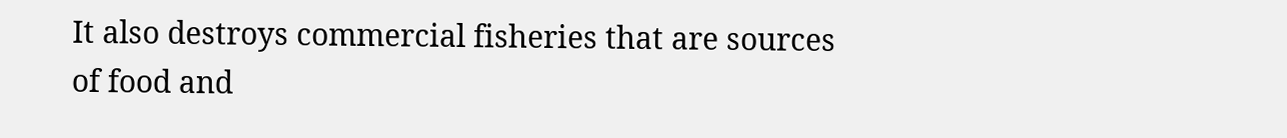It also destroys commercial fisheries that are sources
of food and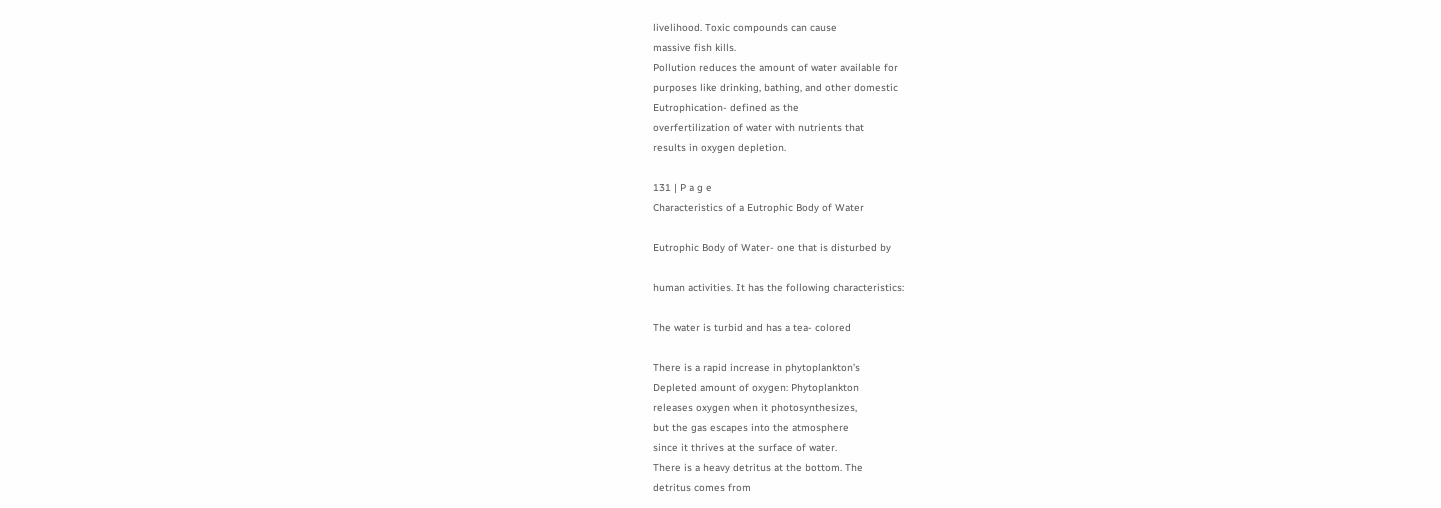livelihood. Toxic compounds can cause
massive fish kills.
Pollution reduces the amount of water available for
purposes like drinking, bathing, and other domestic
Eutrophication- defined as the
overfertilization of water with nutrients that
results in oxygen depletion.

131 | P a g e
Characteristics of a Eutrophic Body of Water

Eutrophic Body of Water- one that is disturbed by

human activities. It has the following characteristics:

The water is turbid and has a tea- colored

There is a rapid increase in phytoplankton’s
Depleted amount of oxygen: Phytoplankton
releases oxygen when it photosynthesizes,
but the gas escapes into the atmosphere
since it thrives at the surface of water.
There is a heavy detritus at the bottom. The
detritus comes from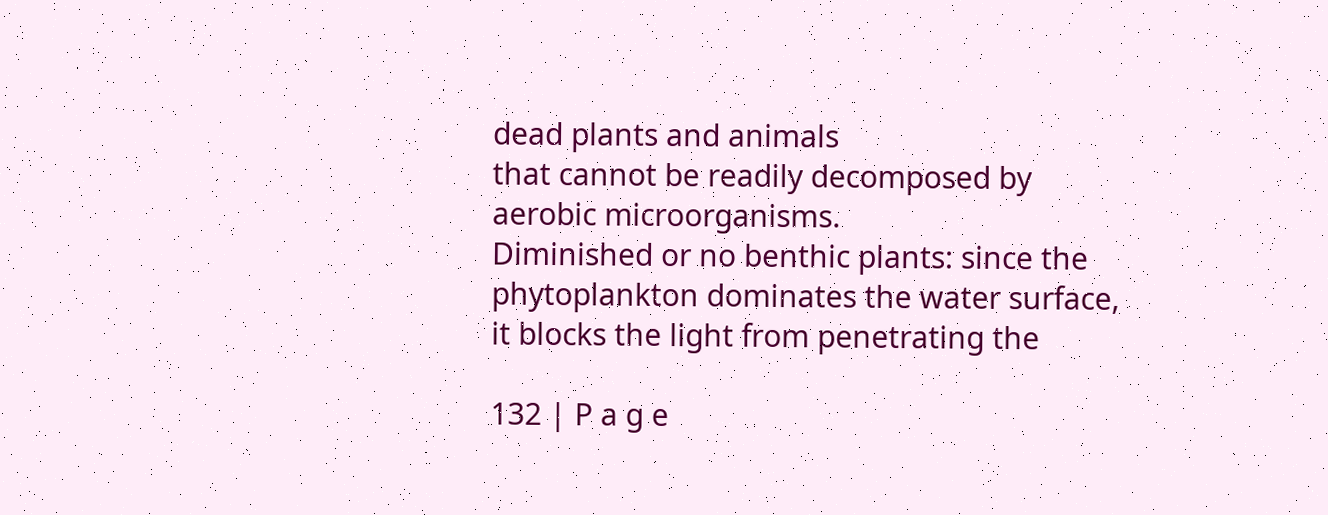dead plants and animals
that cannot be readily decomposed by
aerobic microorganisms.
Diminished or no benthic plants: since the
phytoplankton dominates the water surface,
it blocks the light from penetrating the

132 | P a g e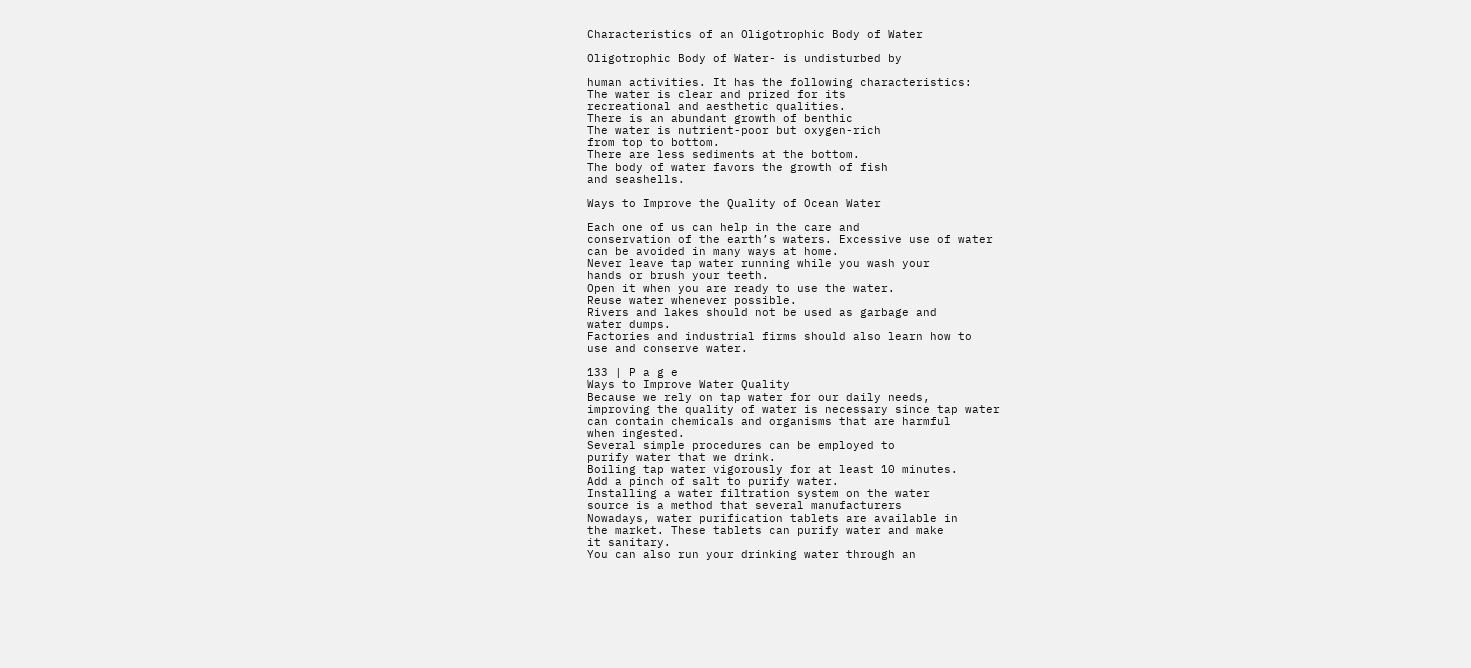Characteristics of an Oligotrophic Body of Water

Oligotrophic Body of Water- is undisturbed by

human activities. It has the following characteristics:
The water is clear and prized for its
recreational and aesthetic qualities.
There is an abundant growth of benthic
The water is nutrient-poor but oxygen-rich
from top to bottom.
There are less sediments at the bottom.
The body of water favors the growth of fish
and seashells.

Ways to Improve the Quality of Ocean Water

Each one of us can help in the care and
conservation of the earth’s waters. Excessive use of water
can be avoided in many ways at home.
Never leave tap water running while you wash your
hands or brush your teeth.
Open it when you are ready to use the water.
Reuse water whenever possible.
Rivers and lakes should not be used as garbage and
water dumps.
Factories and industrial firms should also learn how to
use and conserve water.

133 | P a g e
Ways to Improve Water Quality
Because we rely on tap water for our daily needs,
improving the quality of water is necessary since tap water
can contain chemicals and organisms that are harmful
when ingested.
Several simple procedures can be employed to
purify water that we drink.
Boiling tap water vigorously for at least 10 minutes.
Add a pinch of salt to purify water.
Installing a water filtration system on the water
source is a method that several manufacturers
Nowadays, water purification tablets are available in
the market. These tablets can purify water and make
it sanitary.
You can also run your drinking water through an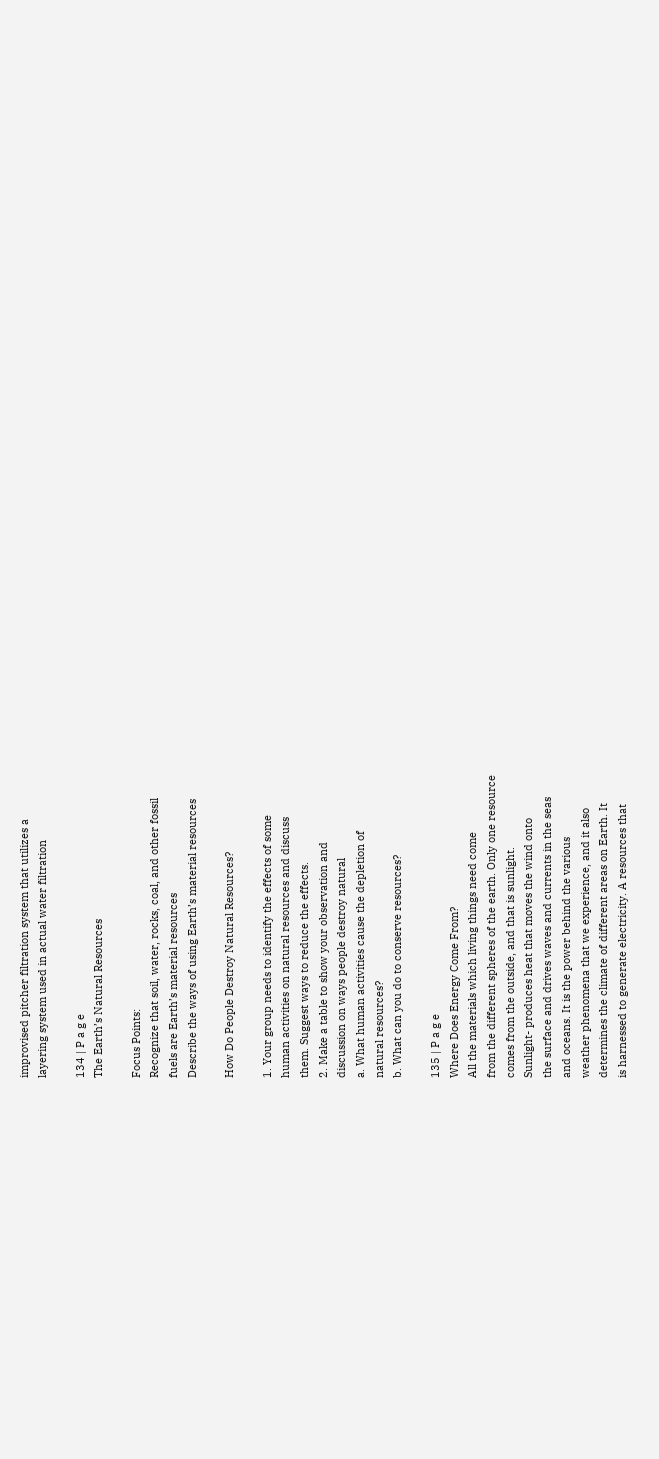improvised pitcher filtration system that utilizes a
layering system used in actual water filtration

134 | P a g e
The Earth’s Natural Resources

Focus Points:
Recognize that soil, water, rocks, coal, and other fossil
fuels are Earth’s material resources
Describe the ways of using Earth’s material resources

How Do People Destroy Natural Resources?

1. Your group needs to identify the effects of some
human activities on natural resources and discuss
them. Suggest ways to reduce the effects.
2. Make a table to show your observation and
discussion on ways people destroy natural
a. What human activities cause the depletion of
natural resources?
b. What can you do to conserve resources?

135 | P a g e
Where Does Energy Come From?
All the materials which living things need come
from the different spheres of the earth. Only one resource
comes from the outside, and that is sunlight.
Sunlight- produces heat that moves the wind onto
the surface and drives waves and currents in the seas
and oceans. It is the power behind the various
weather phenomena that we experience, and it also
determines the climate of different areas on Earth. It
is harnessed to generate electricity. A resources that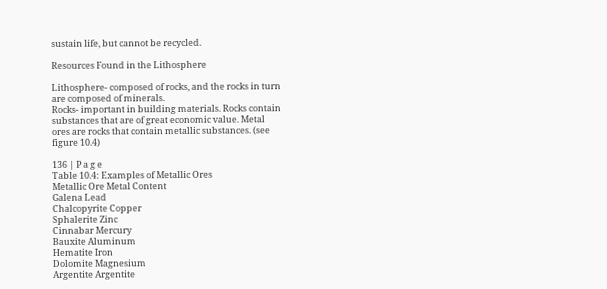sustain life, but cannot be recycled.

Resources Found in the Lithosphere

Lithosphere- composed of rocks, and the rocks in turn
are composed of minerals.
Rocks- important in building materials. Rocks contain
substances that are of great economic value. Metal
ores are rocks that contain metallic substances. (see
figure 10.4)

136 | P a g e
Table 10.4: Examples of Metallic Ores
Metallic Ore Metal Content
Galena Lead
Chalcopyrite Copper
Sphalerite Zinc
Cinnabar Mercury
Bauxite Aluminum
Hematite Iron
Dolomite Magnesium
Argentite Argentite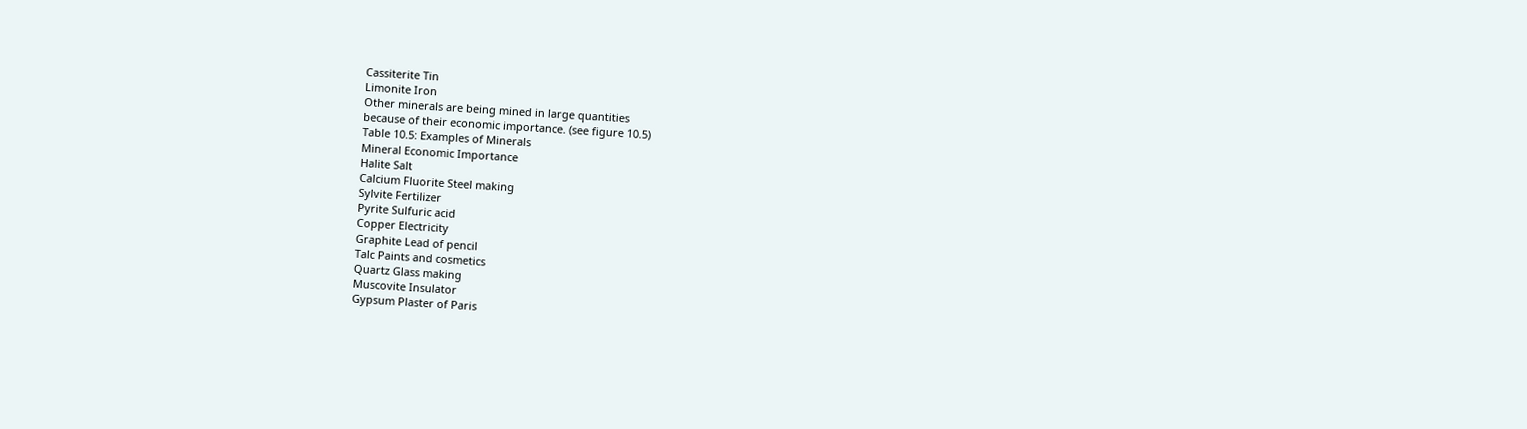Cassiterite Tin
Limonite Iron
Other minerals are being mined in large quantities
because of their economic importance. (see figure 10.5)
Table 10.5: Examples of Minerals
Mineral Economic Importance
Halite Salt
Calcium Fluorite Steel making
Sylvite Fertilizer
Pyrite Sulfuric acid
Copper Electricity
Graphite Lead of pencil
Talc Paints and cosmetics
Quartz Glass making
Muscovite Insulator
Gypsum Plaster of Paris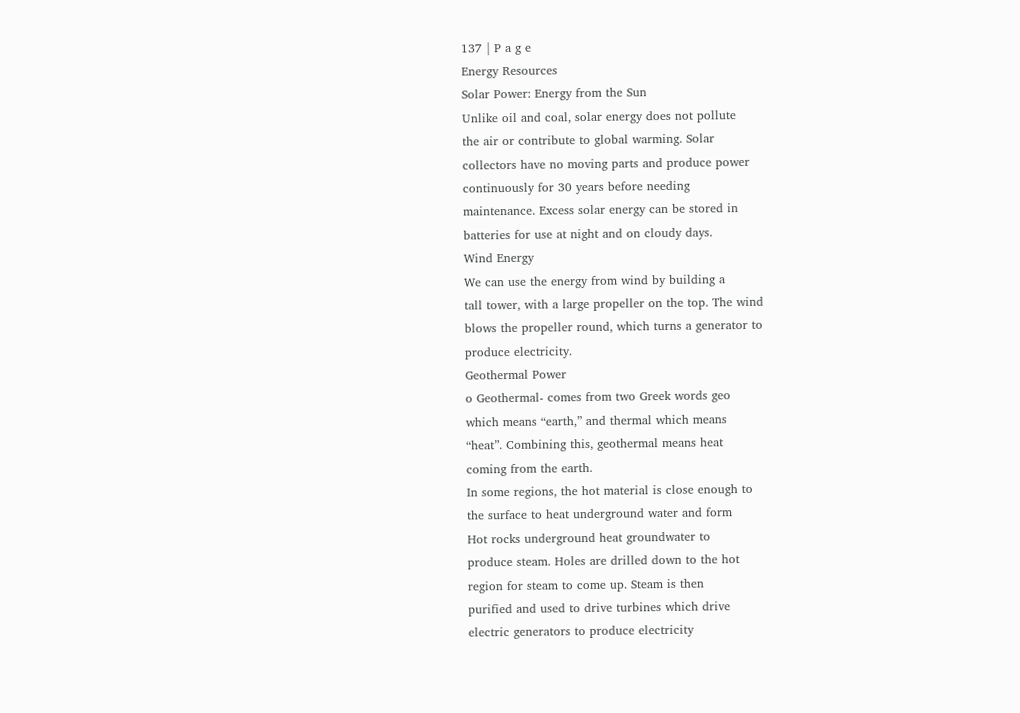137 | P a g e
Energy Resources
Solar Power: Energy from the Sun
Unlike oil and coal, solar energy does not pollute
the air or contribute to global warming. Solar
collectors have no moving parts and produce power
continuously for 30 years before needing
maintenance. Excess solar energy can be stored in
batteries for use at night and on cloudy days.
Wind Energy
We can use the energy from wind by building a
tall tower, with a large propeller on the top. The wind
blows the propeller round, which turns a generator to
produce electricity.
Geothermal Power
o Geothermal- comes from two Greek words geo
which means “earth,” and thermal which means
“heat”. Combining this, geothermal means heat
coming from the earth.
In some regions, the hot material is close enough to
the surface to heat underground water and form
Hot rocks underground heat groundwater to
produce steam. Holes are drilled down to the hot
region for steam to come up. Steam is then
purified and used to drive turbines which drive
electric generators to produce electricity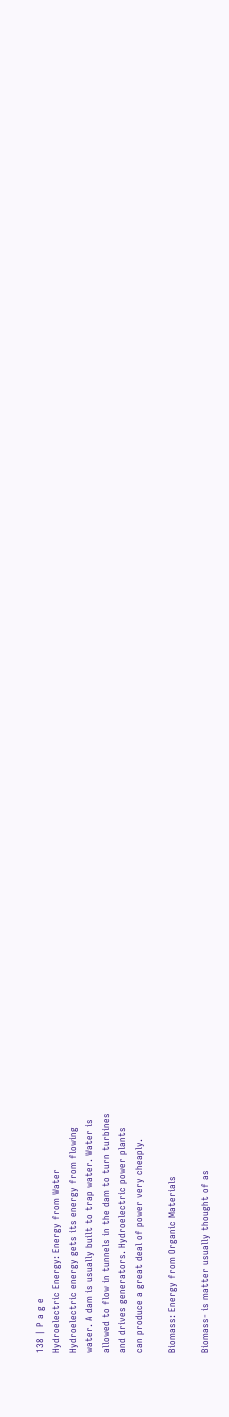138 | P a g e
Hydroelectric Energy: Energy from Water
Hydroelectric energy gets its energy from flowing
water. A dam is usually built to trap water. Water is
allowed to flow in tunnels in the dam to turn turbines
and drives generators. Hydroelectric power plants
can produce a great deal of power very cheaply.

Biomass: Energy from Organic Materials

Biomass- is matter usually thought of as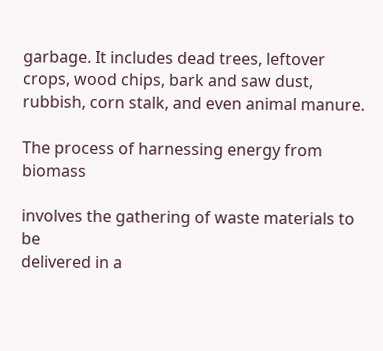garbage. It includes dead trees, leftover
crops, wood chips, bark and saw dust,
rubbish, corn stalk, and even animal manure.

The process of harnessing energy from biomass

involves the gathering of waste materials to be
delivered in a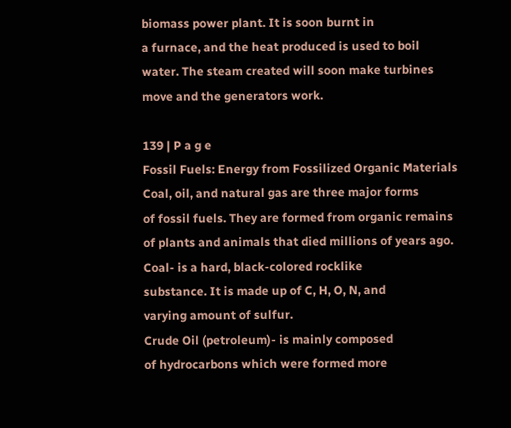biomass power plant. It is soon burnt in
a furnace, and the heat produced is used to boil
water. The steam created will soon make turbines
move and the generators work.

139 | P a g e
Fossil Fuels: Energy from Fossilized Organic Materials
Coal, oil, and natural gas are three major forms
of fossil fuels. They are formed from organic remains
of plants and animals that died millions of years ago.
Coal- is a hard, black-colored rocklike
substance. It is made up of C, H, O, N, and
varying amount of sulfur.
Crude Oil (petroleum)- is mainly composed
of hydrocarbons which were formed more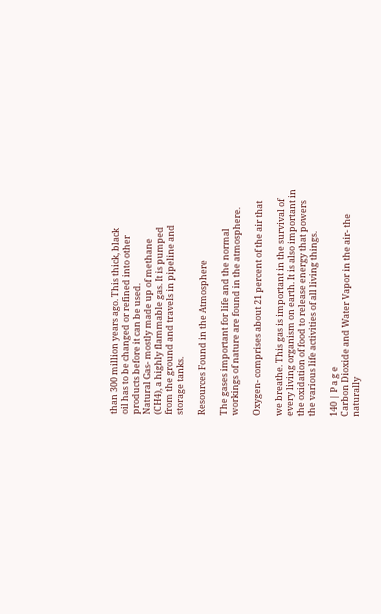than 300 million years ago. This thick, black
oil has to be changed or refined into other
products before it can be used.
Natural Gas- mostly made up of methane
(CH4), a highly flammable gas. It is pumped
from the ground and travels in pipeline and
storage tanks.

Resources Found in the Atmosphere

The gases important for life and the normal
workings of nature are found in the atmosphere.

Oxygen- comprises about 21 percent of the air that

we breathe. This gas is important in the survival of
every living organism on earth. It is also important in
the oxidation of food to release energy that powers
the various life activities of all living things.

140 | P a g e
Carbon Dioxide and Water Vapor in the air- the
naturally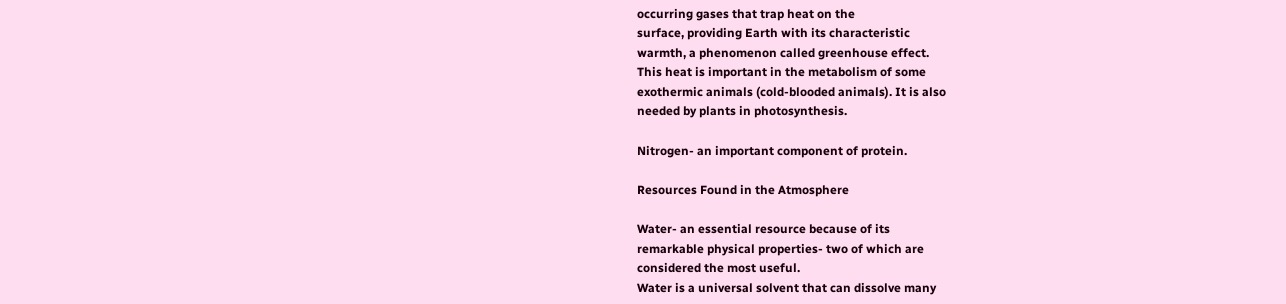occurring gases that trap heat on the
surface, providing Earth with its characteristic
warmth, a phenomenon called greenhouse effect.
This heat is important in the metabolism of some
exothermic animals (cold-blooded animals). It is also
needed by plants in photosynthesis.

Nitrogen- an important component of protein.

Resources Found in the Atmosphere

Water- an essential resource because of its
remarkable physical properties- two of which are
considered the most useful.
Water is a universal solvent that can dissolve many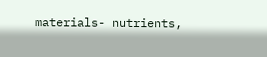materials- nutrients,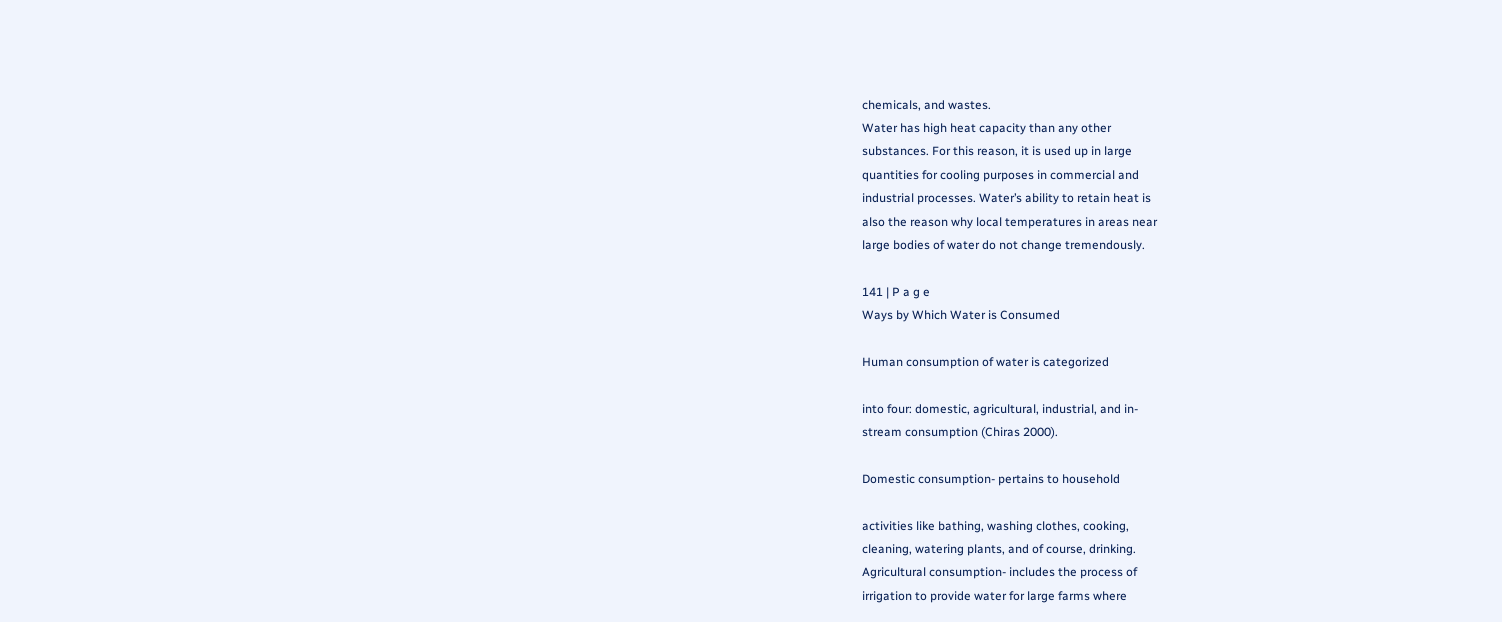chemicals, and wastes.
Water has high heat capacity than any other
substances. For this reason, it is used up in large
quantities for cooling purposes in commercial and
industrial processes. Water’s ability to retain heat is
also the reason why local temperatures in areas near
large bodies of water do not change tremendously.

141 | P a g e
Ways by Which Water is Consumed

Human consumption of water is categorized

into four: domestic, agricultural, industrial, and in-
stream consumption (Chiras 2000).

Domestic consumption- pertains to household

activities like bathing, washing clothes, cooking,
cleaning, watering plants, and of course, drinking.
Agricultural consumption- includes the process of
irrigation to provide water for large farms where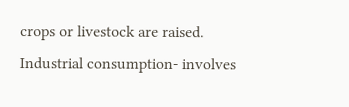crops or livestock are raised.
Industrial consumption- involves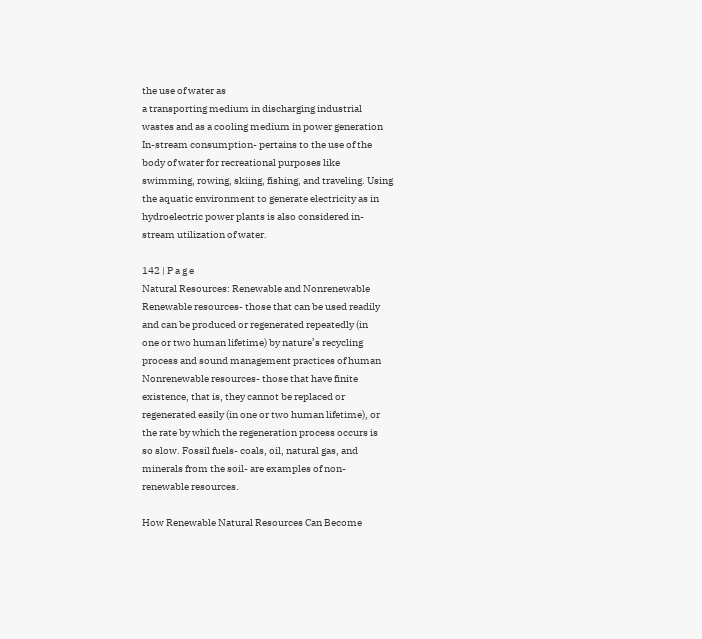the use of water as
a transporting medium in discharging industrial
wastes and as a cooling medium in power generation
In-stream consumption- pertains to the use of the
body of water for recreational purposes like
swimming, rowing, skiing, fishing, and traveling. Using
the aquatic environment to generate electricity as in
hydroelectric power plants is also considered in-
stream utilization of water.

142 | P a g e
Natural Resources: Renewable and Nonrenewable
Renewable resources- those that can be used readily
and can be produced or regenerated repeatedly (in
one or two human lifetime) by nature’s recycling
process and sound management practices of human
Nonrenewable resources- those that have finite
existence, that is, they cannot be replaced or
regenerated easily (in one or two human lifetime), or
the rate by which the regeneration process occurs is
so slow. Fossil fuels- coals, oil, natural gas, and
minerals from the soil- are examples of non-
renewable resources.

How Renewable Natural Resources Can Become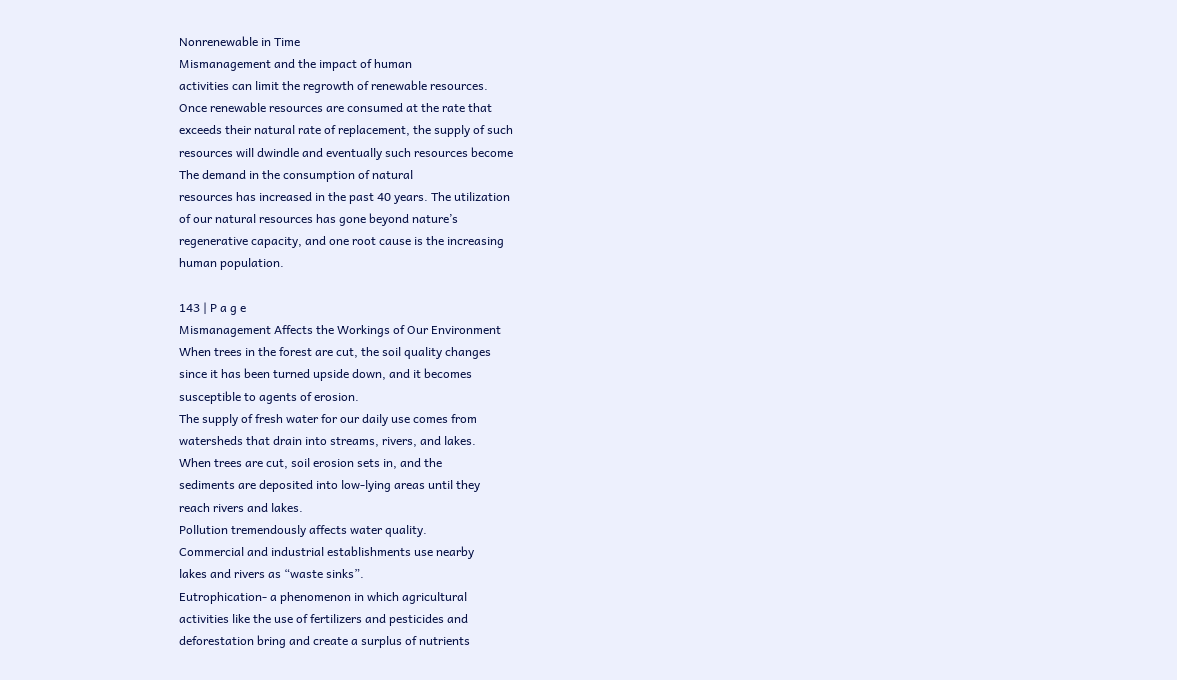Nonrenewable in Time
Mismanagement and the impact of human
activities can limit the regrowth of renewable resources.
Once renewable resources are consumed at the rate that
exceeds their natural rate of replacement, the supply of such
resources will dwindle and eventually such resources become
The demand in the consumption of natural
resources has increased in the past 40 years. The utilization
of our natural resources has gone beyond nature’s
regenerative capacity, and one root cause is the increasing
human population.

143 | P a g e
Mismanagement Affects the Workings of Our Environment
When trees in the forest are cut, the soil quality changes
since it has been turned upside down, and it becomes
susceptible to agents of erosion.
The supply of fresh water for our daily use comes from
watersheds that drain into streams, rivers, and lakes.
When trees are cut, soil erosion sets in, and the
sediments are deposited into low-lying areas until they
reach rivers and lakes.
Pollution tremendously affects water quality.
Commercial and industrial establishments use nearby
lakes and rivers as “waste sinks”.
Eutrophication- a phenomenon in which agricultural
activities like the use of fertilizers and pesticides and
deforestation bring and create a surplus of nutrients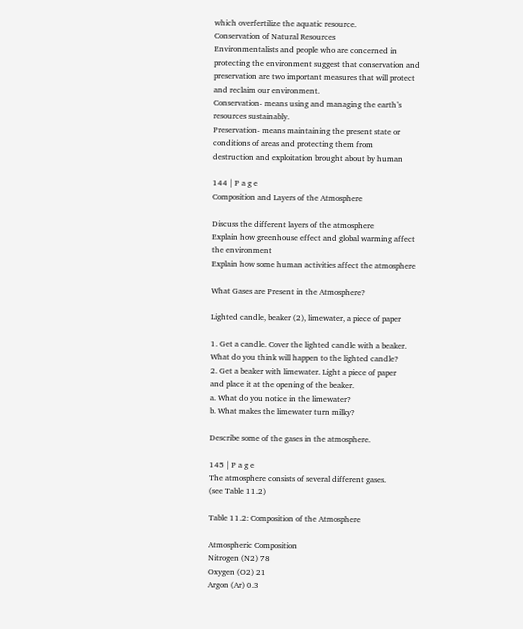which overfertilize the aquatic resource.
Conservation of Natural Resources
Environmentalists and people who are concerned in
protecting the environment suggest that conservation and
preservation are two important measures that will protect
and reclaim our environment.
Conservation- means using and managing the earth’s
resources sustainably.
Preservation- means maintaining the present state or
conditions of areas and protecting them from
destruction and exploitation brought about by human

144 | P a g e
Composition and Layers of the Atmosphere

Discuss the different layers of the atmosphere
Explain how greenhouse effect and global warming affect
the environment
Explain how some human activities affect the atmosphere

What Gases are Present in the Atmosphere?

Lighted candle, beaker (2), limewater, a piece of paper

1. Get a candle. Cover the lighted candle with a beaker.
What do you think will happen to the lighted candle?
2. Get a beaker with limewater. Light a piece of paper
and place it at the opening of the beaker.
a. What do you notice in the limewater?
b. What makes the limewater turn milky?

Describe some of the gases in the atmosphere.

145 | P a g e
The atmosphere consists of several different gases.
(see Table 11.2)

Table 11.2: Composition of the Atmosphere

Atmospheric Composition
Nitrogen (N2) 78
Oxygen (O2) 21
Argon (Ar) 0.3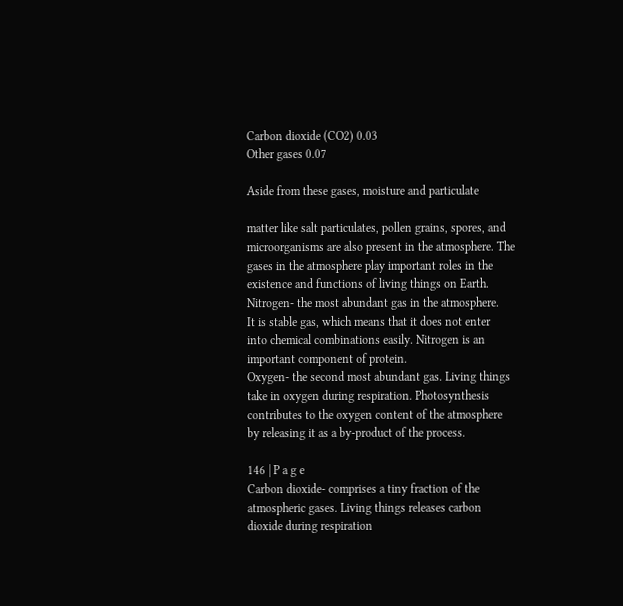Carbon dioxide (CO2) 0.03
Other gases 0.07

Aside from these gases, moisture and particulate

matter like salt particulates, pollen grains, spores, and
microorganisms are also present in the atmosphere. The
gases in the atmosphere play important roles in the
existence and functions of living things on Earth.
Nitrogen- the most abundant gas in the atmosphere.
It is stable gas, which means that it does not enter
into chemical combinations easily. Nitrogen is an
important component of protein.
Oxygen- the second most abundant gas. Living things
take in oxygen during respiration. Photosynthesis
contributes to the oxygen content of the atmosphere
by releasing it as a by-product of the process.

146 | P a g e
Carbon dioxide- comprises a tiny fraction of the
atmospheric gases. Living things releases carbon
dioxide during respiration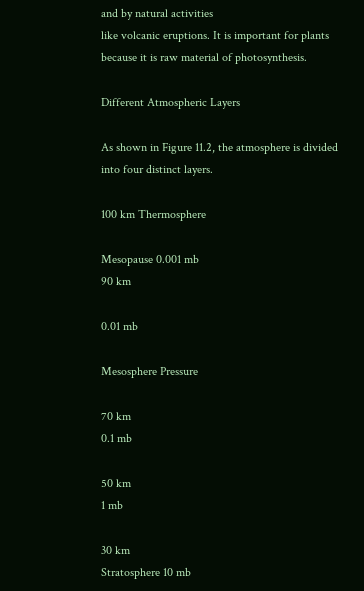and by natural activities
like volcanic eruptions. It is important for plants
because it is raw material of photosynthesis.

Different Atmospheric Layers

As shown in Figure 11.2, the atmosphere is divided
into four distinct layers.

100 km Thermosphere

Mesopause 0.001 mb
90 km

0.01 mb

Mesosphere Pressure

70 km
0.1 mb

50 km
1 mb

30 km
Stratosphere 10 mb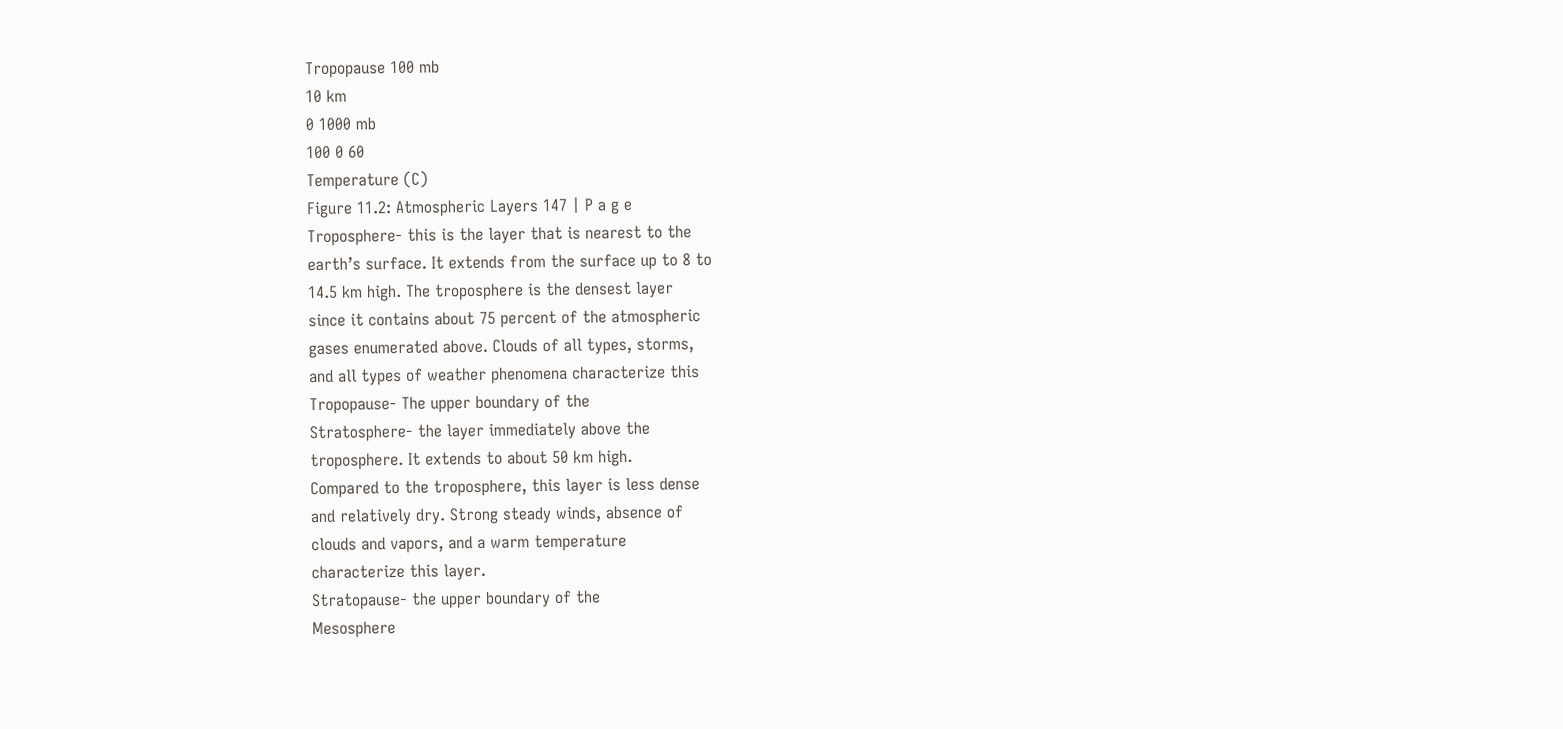Tropopause 100 mb
10 km
0 1000 mb
100 0 60
Temperature (C)
Figure 11.2: Atmospheric Layers 147 | P a g e
Troposphere- this is the layer that is nearest to the
earth’s surface. It extends from the surface up to 8 to
14.5 km high. The troposphere is the densest layer
since it contains about 75 percent of the atmospheric
gases enumerated above. Clouds of all types, storms,
and all types of weather phenomena characterize this
Tropopause- The upper boundary of the
Stratosphere- the layer immediately above the
troposphere. It extends to about 50 km high.
Compared to the troposphere, this layer is less dense
and relatively dry. Strong steady winds, absence of
clouds and vapors, and a warm temperature
characterize this layer.
Stratopause- the upper boundary of the
Mesosphere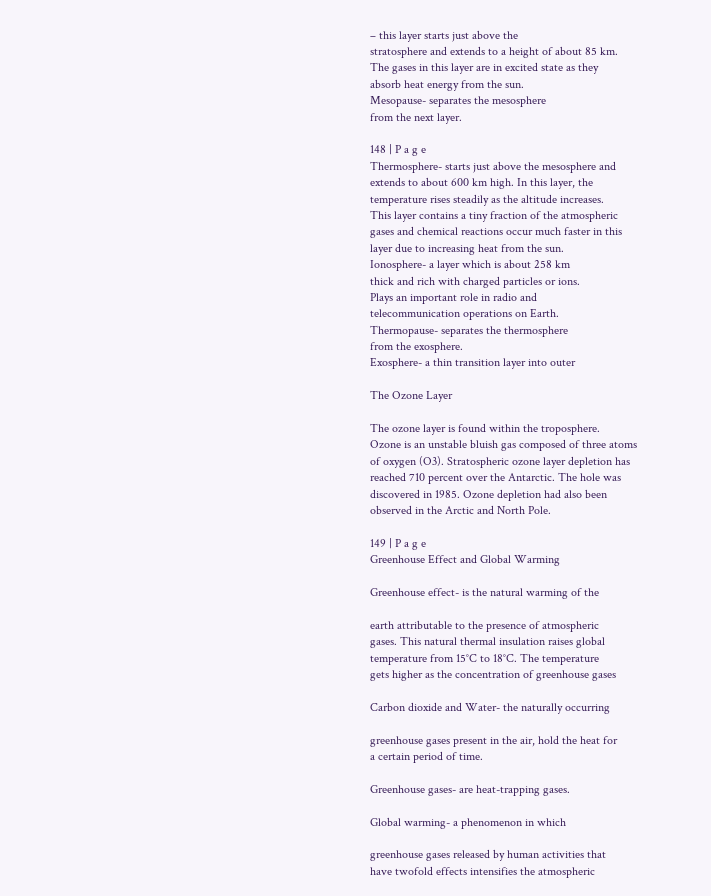– this layer starts just above the
stratosphere and extends to a height of about 85 km.
The gases in this layer are in excited state as they
absorb heat energy from the sun.
Mesopause- separates the mesosphere
from the next layer.

148 | P a g e
Thermosphere- starts just above the mesosphere and
extends to about 600 km high. In this layer, the
temperature rises steadily as the altitude increases.
This layer contains a tiny fraction of the atmospheric
gases and chemical reactions occur much faster in this
layer due to increasing heat from the sun.
Ionosphere- a layer which is about 258 km
thick and rich with charged particles or ions.
Plays an important role in radio and
telecommunication operations on Earth.
Thermopause- separates the thermosphere
from the exosphere.
Exosphere- a thin transition layer into outer

The Ozone Layer

The ozone layer is found within the troposphere.
Ozone is an unstable bluish gas composed of three atoms
of oxygen (O3). Stratospheric ozone layer depletion has
reached 710 percent over the Antarctic. The hole was
discovered in 1985. Ozone depletion had also been
observed in the Arctic and North Pole.

149 | P a g e
Greenhouse Effect and Global Warming

Greenhouse effect- is the natural warming of the

earth attributable to the presence of atmospheric
gases. This natural thermal insulation raises global
temperature from 15°C to 18°C. The temperature
gets higher as the concentration of greenhouse gases

Carbon dioxide and Water- the naturally occurring

greenhouse gases present in the air, hold the heat for
a certain period of time.

Greenhouse gases- are heat-trapping gases.

Global warming- a phenomenon in which

greenhouse gases released by human activities that
have twofold effects intensifies the atmospheric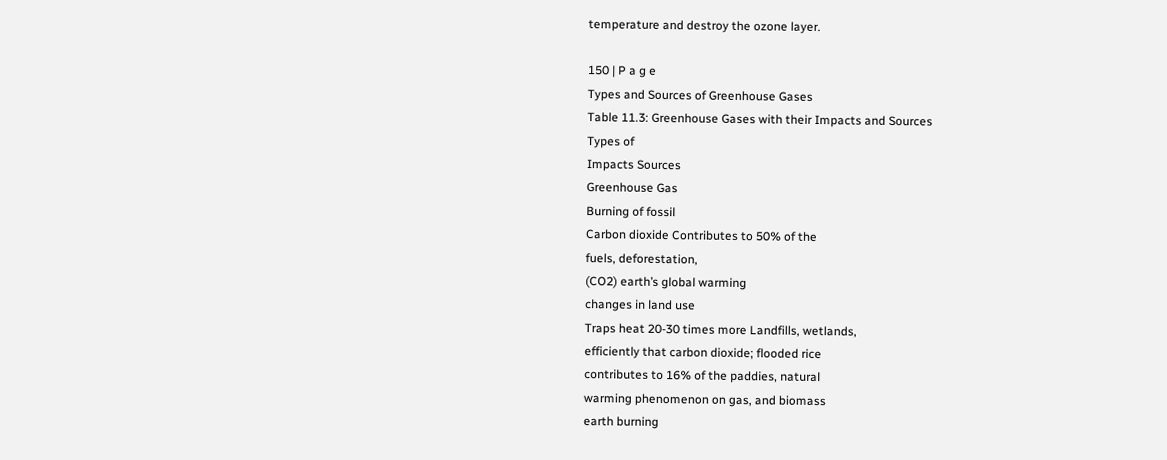temperature and destroy the ozone layer.

150 | P a g e
Types and Sources of Greenhouse Gases
Table 11.3: Greenhouse Gases with their Impacts and Sources
Types of
Impacts Sources
Greenhouse Gas
Burning of fossil
Carbon dioxide Contributes to 50% of the
fuels, deforestation,
(CO2) earth’s global warming
changes in land use
Traps heat 20-30 times more Landfills, wetlands,
efficiently that carbon dioxide; flooded rice
contributes to 16% of the paddies, natural
warming phenomenon on gas, and biomass
earth burning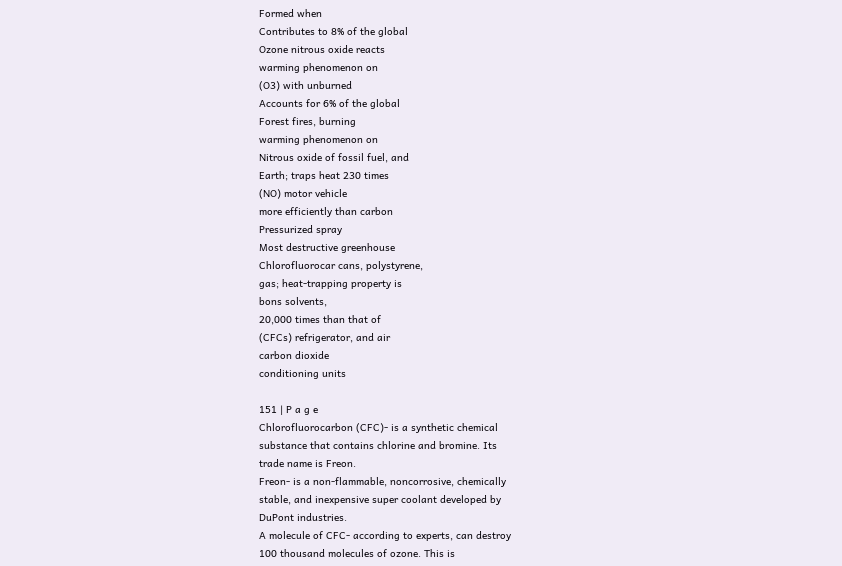Formed when
Contributes to 8% of the global
Ozone nitrous oxide reacts
warming phenomenon on
(O3) with unburned
Accounts for 6% of the global
Forest fires, burning
warming phenomenon on
Nitrous oxide of fossil fuel, and
Earth; traps heat 230 times
(NO) motor vehicle
more efficiently than carbon
Pressurized spray
Most destructive greenhouse
Chlorofluorocar cans, polystyrene,
gas; heat-trapping property is
bons solvents,
20,000 times than that of
(CFCs) refrigerator, and air
carbon dioxide
conditioning units

151 | P a g e
Chlorofluorocarbon (CFC)- is a synthetic chemical
substance that contains chlorine and bromine. Its
trade name is Freon.
Freon- is a non-flammable, noncorrosive, chemically
stable, and inexpensive super coolant developed by
DuPont industries.
A molecule of CFC- according to experts, can destroy
100 thousand molecules of ozone. This is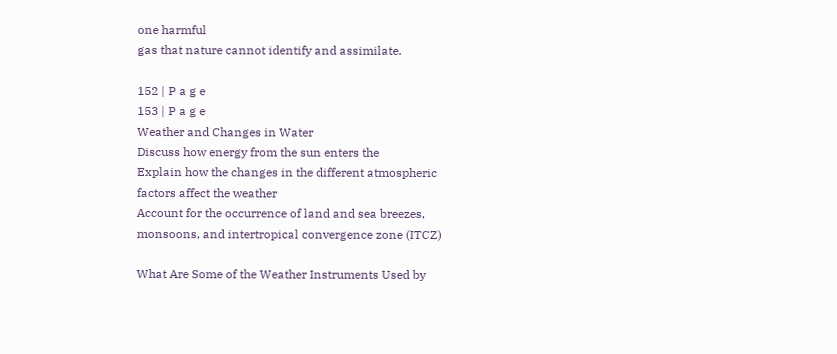one harmful
gas that nature cannot identify and assimilate.

152 | P a g e
153 | P a g e
Weather and Changes in Water
Discuss how energy from the sun enters the
Explain how the changes in the different atmospheric
factors affect the weather
Account for the occurrence of land and sea breezes,
monsoons, and intertropical convergence zone (ITCZ)

What Are Some of the Weather Instruments Used by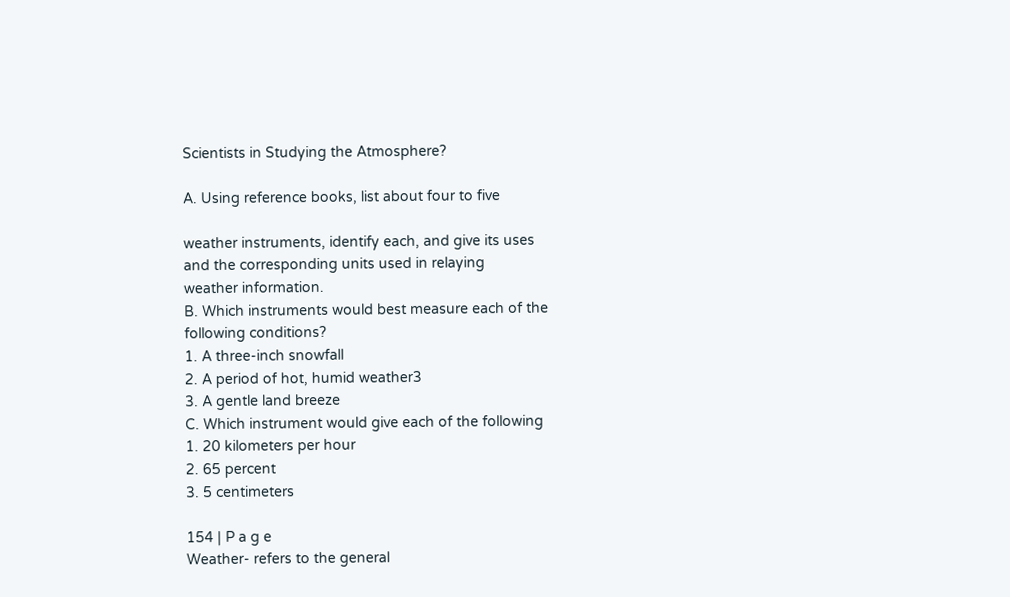Scientists in Studying the Atmosphere?

A. Using reference books, list about four to five

weather instruments, identify each, and give its uses
and the corresponding units used in relaying
weather information.
B. Which instruments would best measure each of the
following conditions?
1. A three-inch snowfall
2. A period of hot, humid weather3
3. A gentle land breeze
C. Which instrument would give each of the following
1. 20 kilometers per hour
2. 65 percent
3. 5 centimeters

154 | P a g e
Weather- refers to the general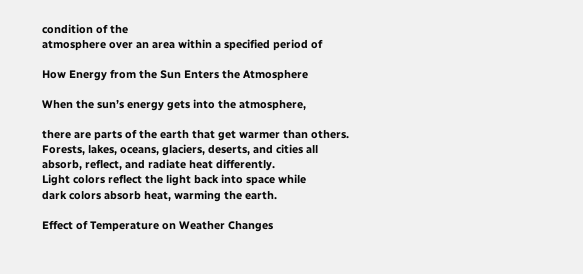condition of the
atmosphere over an area within a specified period of

How Energy from the Sun Enters the Atmosphere

When the sun’s energy gets into the atmosphere,

there are parts of the earth that get warmer than others.
Forests, lakes, oceans, glaciers, deserts, and cities all
absorb, reflect, and radiate heat differently.
Light colors reflect the light back into space while
dark colors absorb heat, warming the earth.

Effect of Temperature on Weather Changes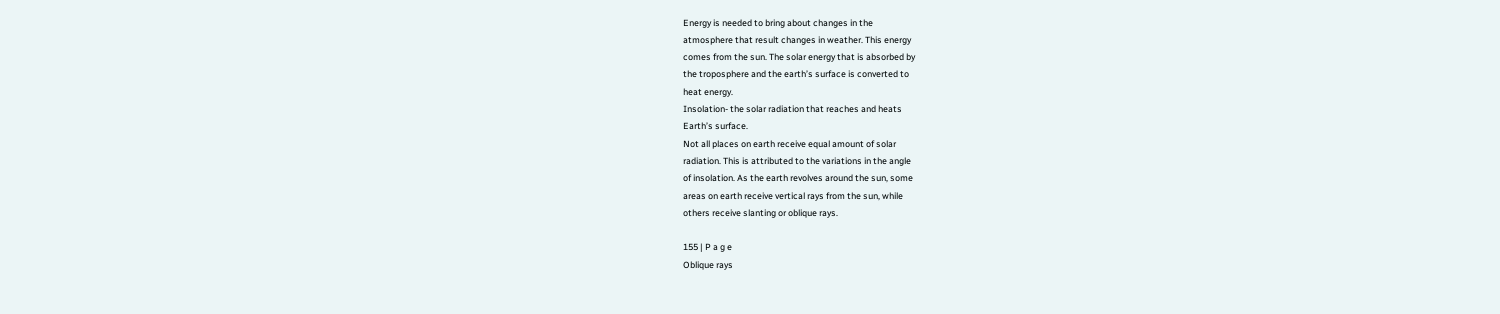Energy is needed to bring about changes in the
atmosphere that result changes in weather. This energy
comes from the sun. The solar energy that is absorbed by
the troposphere and the earth’s surface is converted to
heat energy.
Insolation- the solar radiation that reaches and heats
Earth’s surface.
Not all places on earth receive equal amount of solar
radiation. This is attributed to the variations in the angle
of insolation. As the earth revolves around the sun, some
areas on earth receive vertical rays from the sun, while
others receive slanting or oblique rays.

155 | P a g e
Oblique rays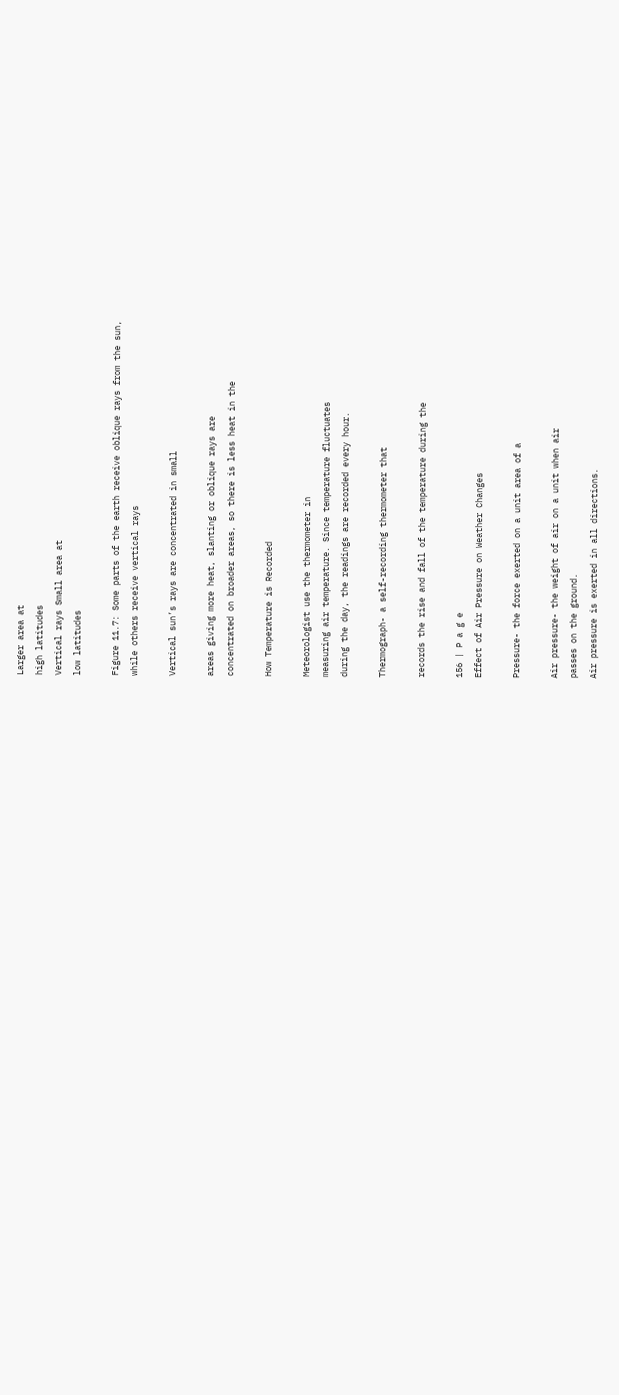Larger area at
high latitudes
Vertical rays Small area at
low latitudes

Figure 11.7: Some parts of the earth receive oblique rays from the sun,
while others receive vertical rays

Vertical sun’s rays are concentrated in small

areas giving more heat, slanting or oblique rays are
concentrated on broader areas, so there is less heat in the

How Temperature is Recorded

Meteorologist use the thermometer in
measuring air temperature. Since temperature fluctuates
during the day, the readings are recorded every hour.

Thermograph- a self-recording thermometer that

records the rise and fall of the temperature during the

156 | P a g e
Effect of Air Pressure on Weather Changes

Pressure- the force exerted on a unit area of a

Air pressure- the weight of air on a unit when air
passes on the ground.
Air pressure is exerted in all directions.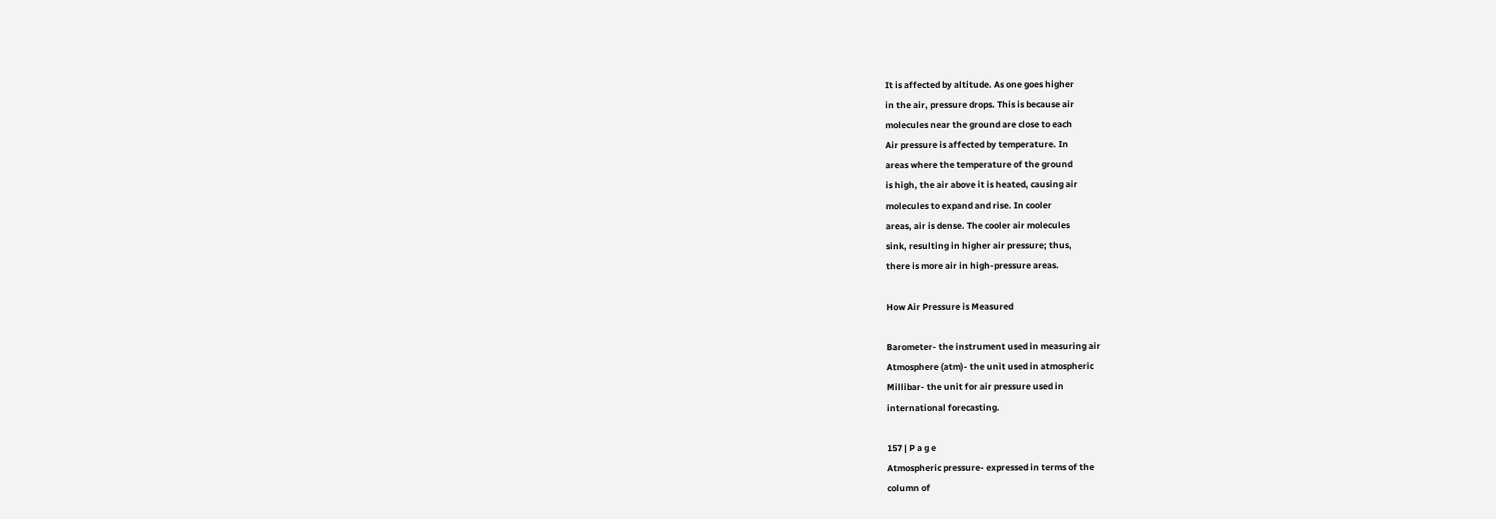It is affected by altitude. As one goes higher
in the air, pressure drops. This is because air
molecules near the ground are close to each
Air pressure is affected by temperature. In
areas where the temperature of the ground
is high, the air above it is heated, causing air
molecules to expand and rise. In cooler
areas, air is dense. The cooler air molecules
sink, resulting in higher air pressure; thus,
there is more air in high-pressure areas.

How Air Pressure is Measured

Barometer- the instrument used in measuring air
Atmosphere (atm)- the unit used in atmospheric
Millibar- the unit for air pressure used in
international forecasting.

157 | P a g e
Atmospheric pressure- expressed in terms of the
column of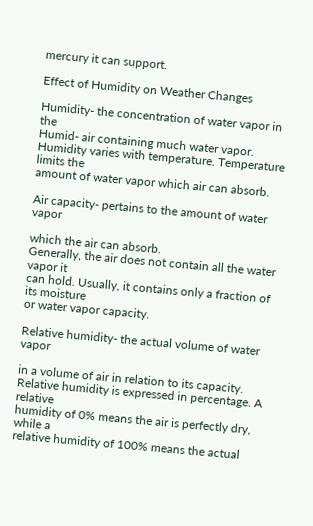mercury it can support.

Effect of Humidity on Weather Changes

Humidity- the concentration of water vapor in the
Humid- air containing much water vapor.
Humidity varies with temperature. Temperature limits the
amount of water vapor which air can absorb.

Air capacity- pertains to the amount of water vapor

which the air can absorb.
Generally, the air does not contain all the water vapor it
can hold. Usually, it contains only a fraction of its moisture
or water vapor capacity.

Relative humidity- the actual volume of water vapor

in a volume of air in relation to its capacity.
Relative humidity is expressed in percentage. A relative
humidity of 0% means the air is perfectly dry, while a
relative humidity of 100% means the actual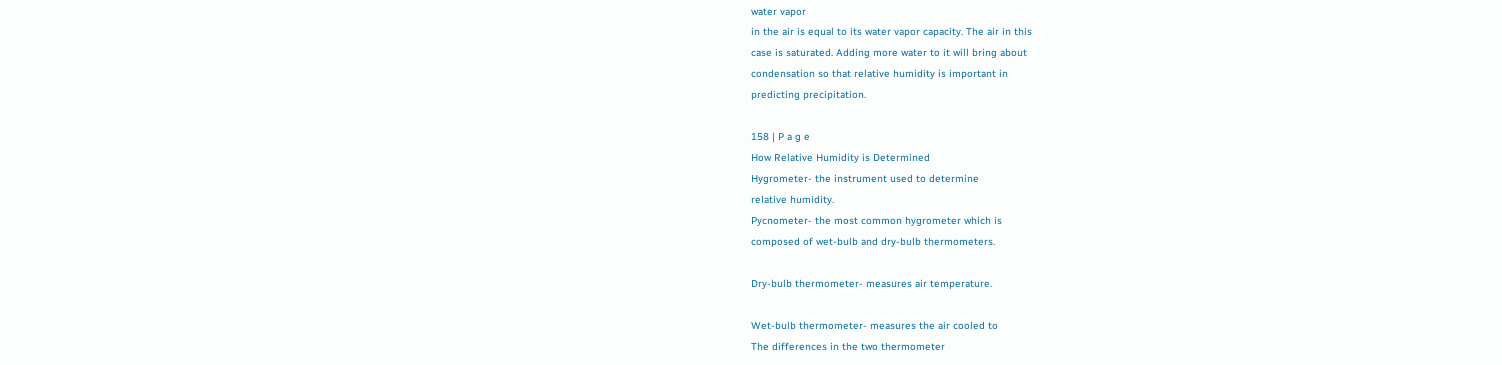water vapor
in the air is equal to its water vapor capacity. The air in this
case is saturated. Adding more water to it will bring about
condensation so that relative humidity is important in
predicting precipitation.

158 | P a g e
How Relative Humidity is Determined
Hygrometer- the instrument used to determine
relative humidity.
Pycnometer- the most common hygrometer which is
composed of wet-bulb and dry-bulb thermometers.

Dry-bulb thermometer- measures air temperature.

Wet-bulb thermometer- measures the air cooled to
The differences in the two thermometer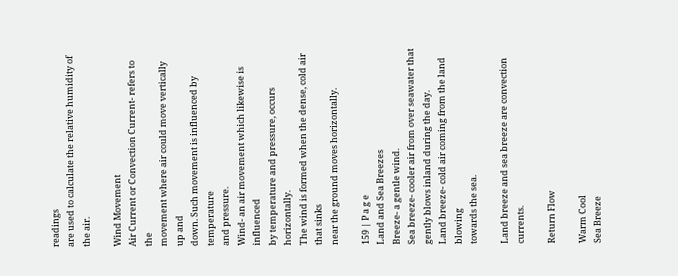readings
are used to calculate the relative humidity of the air.

Wind Movement
Air Current or Convection Current- refers to the
movement where air could move vertically up and
down. Such movement is influenced by temperature
and pressure.
Wind- an air movement which likewise is influenced
by temperature and pressure, occurs horizontally.
The wind is formed when the dense, cold air that sinks
near the ground moves horizontally.

159 | P a g e
Land and Sea Breezes
Breeze- a gentle wind.
Sea breeze- cooler air from over seawater that
gently blows inland during the day.
Land breeze- cold air coming from the land blowing
towards the sea.

Land breeze and sea breeze are convection currents.

Return Flow

Warm Cool
Sea Breeze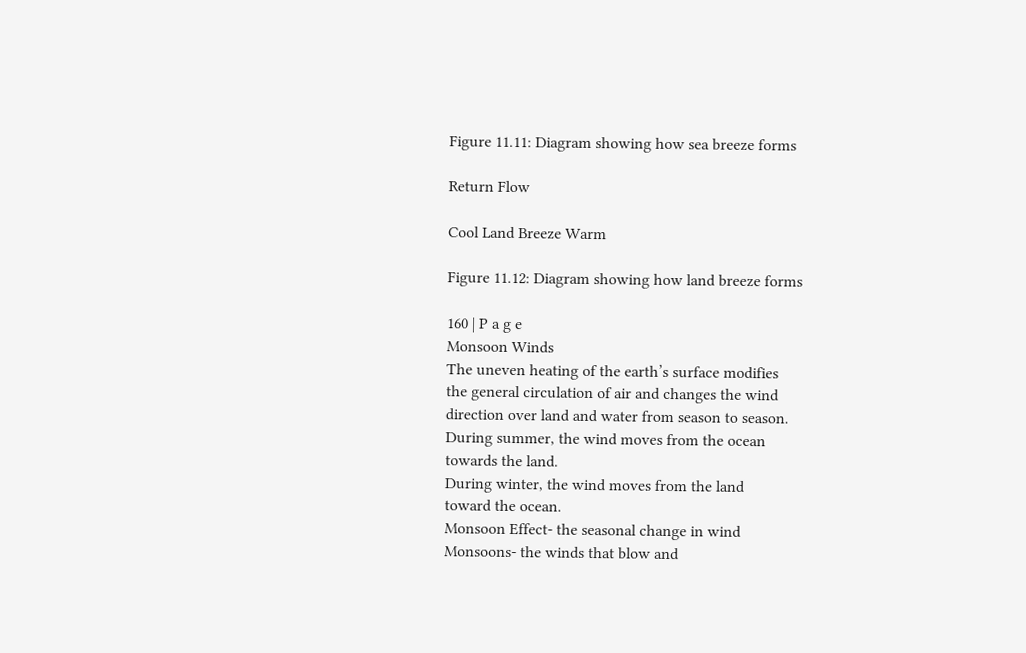Figure 11.11: Diagram showing how sea breeze forms

Return Flow

Cool Land Breeze Warm

Figure 11.12: Diagram showing how land breeze forms

160 | P a g e
Monsoon Winds
The uneven heating of the earth’s surface modifies
the general circulation of air and changes the wind
direction over land and water from season to season.
During summer, the wind moves from the ocean
towards the land.
During winter, the wind moves from the land
toward the ocean.
Monsoon Effect- the seasonal change in wind
Monsoons- the winds that blow and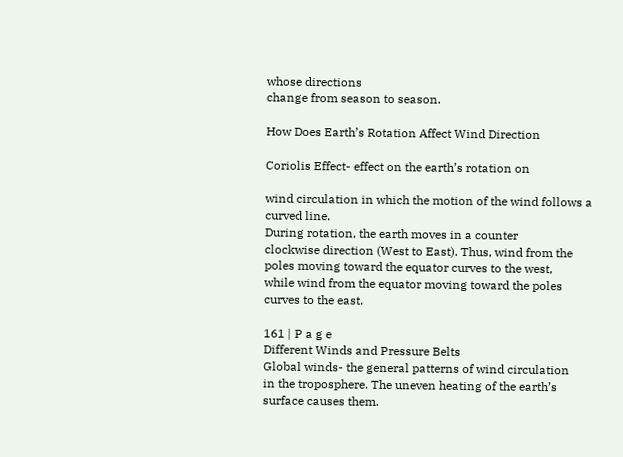whose directions
change from season to season.

How Does Earth’s Rotation Affect Wind Direction

Coriolis Effect- effect on the earth’s rotation on

wind circulation in which the motion of the wind follows a
curved line.
During rotation, the earth moves in a counter
clockwise direction (West to East). Thus, wind from the
poles moving toward the equator curves to the west,
while wind from the equator moving toward the poles
curves to the east.

161 | P a g e
Different Winds and Pressure Belts
Global winds- the general patterns of wind circulation
in the troposphere. The uneven heating of the earth’s
surface causes them.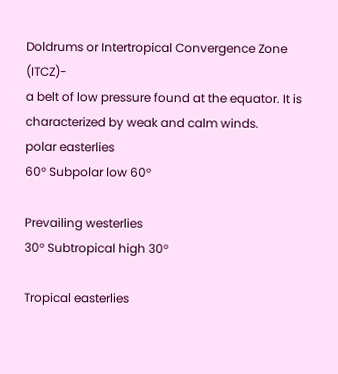Doldrums or Intertropical Convergence Zone (ITCZ)-
a belt of low pressure found at the equator. It is
characterized by weak and calm winds.
polar easterlies
60° Subpolar low 60°

Prevailing westerlies
30° Subtropical high 30°

Tropical easterlies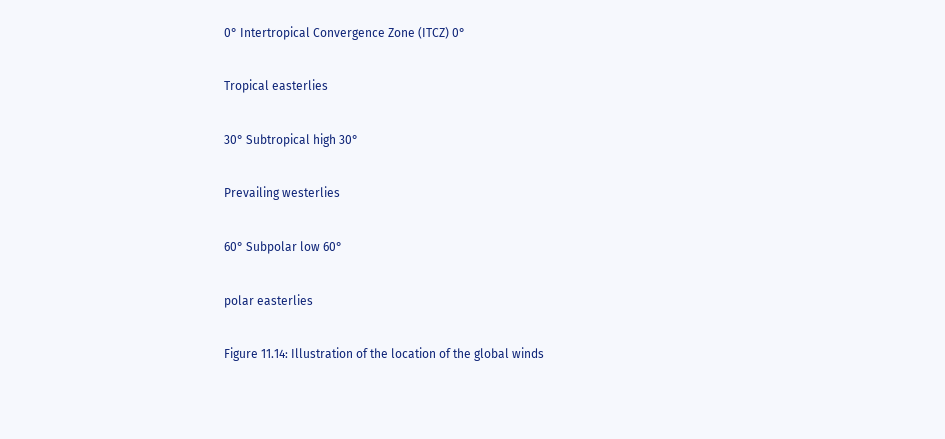0° Intertropical Convergence Zone (ITCZ) 0°

Tropical easterlies

30° Subtropical high 30°

Prevailing westerlies

60° Subpolar low 60°

polar easterlies

Figure 11.14: Illustration of the location of the global winds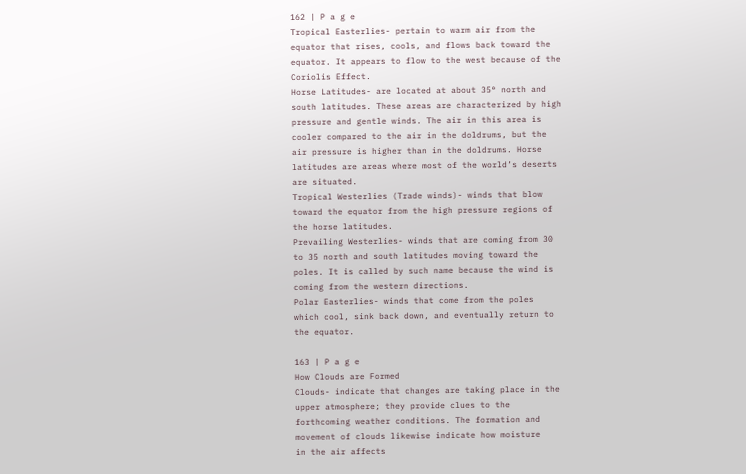162 | P a g e
Tropical Easterlies- pertain to warm air from the
equator that rises, cools, and flows back toward the
equator. It appears to flow to the west because of the
Coriolis Effect.
Horse Latitudes- are located at about 35° north and
south latitudes. These areas are characterized by high
pressure and gentle winds. The air in this area is
cooler compared to the air in the doldrums, but the
air pressure is higher than in the doldrums. Horse
latitudes are areas where most of the world’s deserts
are situated.
Tropical Westerlies (Trade winds)- winds that blow
toward the equator from the high pressure regions of
the horse latitudes.
Prevailing Westerlies- winds that are coming from 30
to 35 north and south latitudes moving toward the
poles. It is called by such name because the wind is
coming from the western directions.
Polar Easterlies- winds that come from the poles
which cool, sink back down, and eventually return to
the equator.

163 | P a g e
How Clouds are Formed
Clouds- indicate that changes are taking place in the
upper atmosphere; they provide clues to the
forthcoming weather conditions. The formation and
movement of clouds likewise indicate how moisture
in the air affects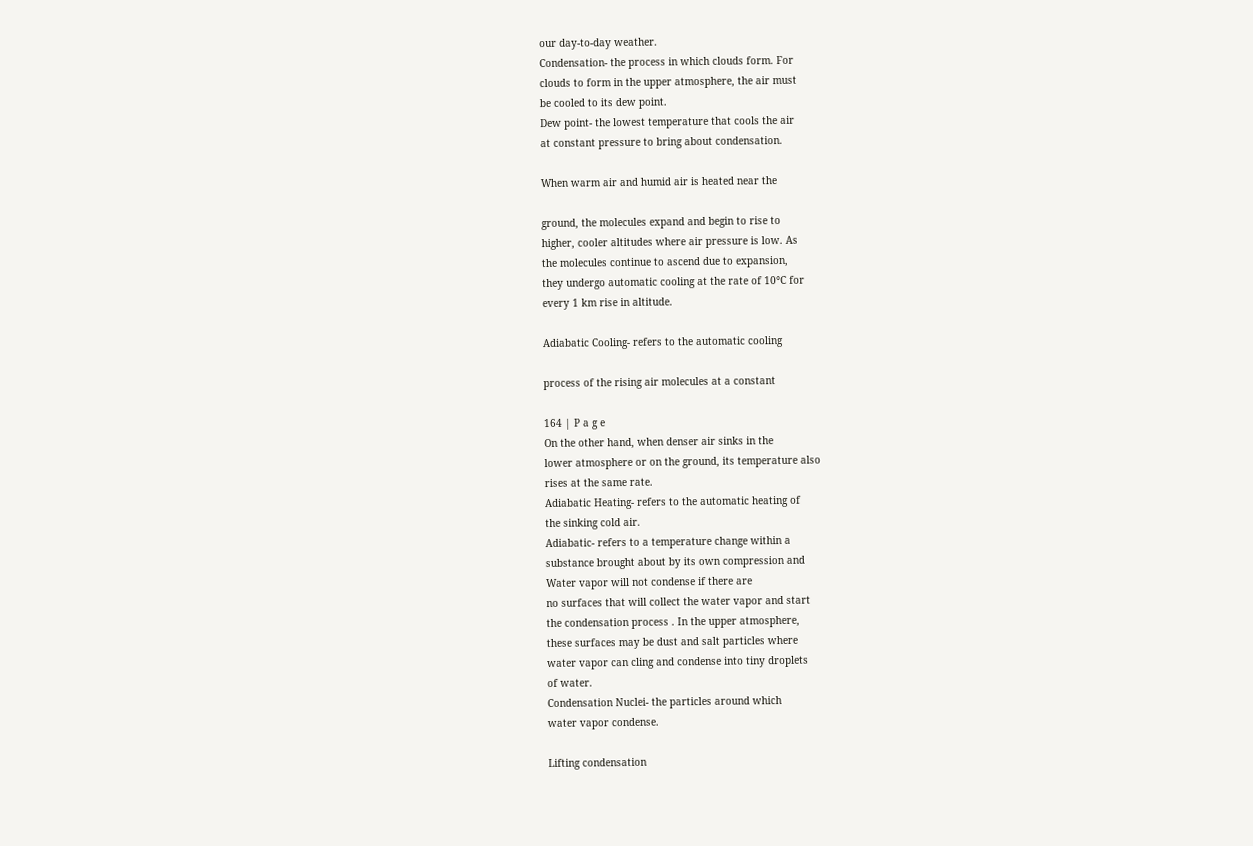our day-to-day weather.
Condensation- the process in which clouds form. For
clouds to form in the upper atmosphere, the air must
be cooled to its dew point.
Dew point- the lowest temperature that cools the air
at constant pressure to bring about condensation.

When warm air and humid air is heated near the

ground, the molecules expand and begin to rise to
higher, cooler altitudes where air pressure is low. As
the molecules continue to ascend due to expansion,
they undergo automatic cooling at the rate of 10°C for
every 1 km rise in altitude.

Adiabatic Cooling- refers to the automatic cooling

process of the rising air molecules at a constant

164 | P a g e
On the other hand, when denser air sinks in the
lower atmosphere or on the ground, its temperature also
rises at the same rate.
Adiabatic Heating- refers to the automatic heating of
the sinking cold air.
Adiabatic- refers to a temperature change within a
substance brought about by its own compression and
Water vapor will not condense if there are
no surfaces that will collect the water vapor and start
the condensation process . In the upper atmosphere,
these surfaces may be dust and salt particles where
water vapor can cling and condense into tiny droplets
of water.
Condensation Nuclei- the particles around which
water vapor condense.

Lifting condensation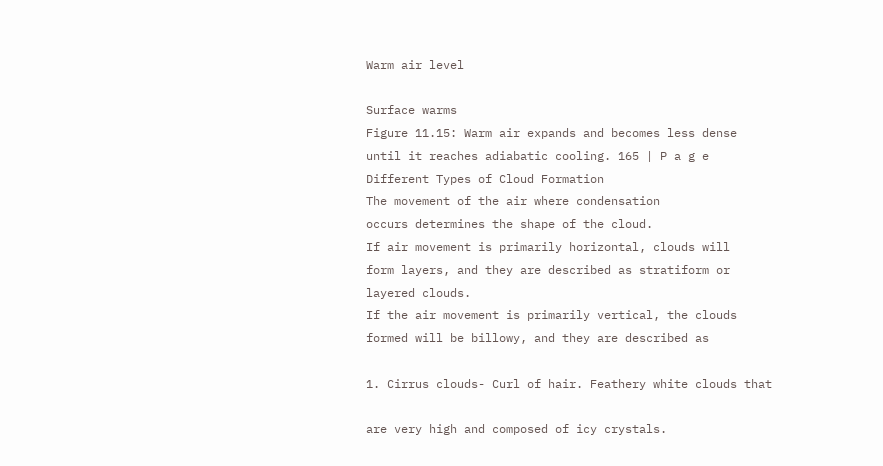Warm air level

Surface warms
Figure 11.15: Warm air expands and becomes less dense
until it reaches adiabatic cooling. 165 | P a g e
Different Types of Cloud Formation
The movement of the air where condensation
occurs determines the shape of the cloud.
If air movement is primarily horizontal, clouds will
form layers, and they are described as stratiform or
layered clouds.
If the air movement is primarily vertical, the clouds
formed will be billowy, and they are described as

1. Cirrus clouds- Curl of hair. Feathery white clouds that

are very high and composed of icy crystals.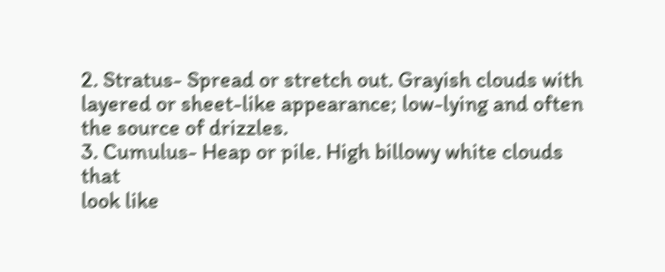2. Stratus- Spread or stretch out. Grayish clouds with
layered or sheet-like appearance; low-lying and often
the source of drizzles.
3. Cumulus- Heap or pile. High billowy white clouds that
look like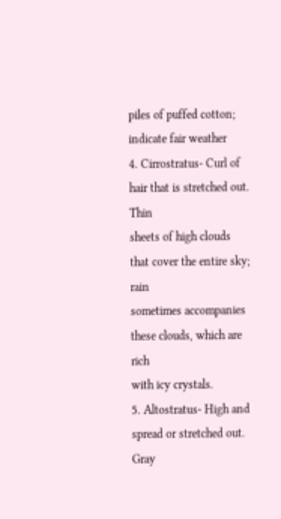piles of puffed cotton; indicate fair weather
4. Cirrostratus- Curl of hair that is stretched out. Thin
sheets of high clouds that cover the entire sky; rain
sometimes accompanies these clouds, which are rich
with icy crystals.
5. Altostratus- High and spread or stretched out. Gray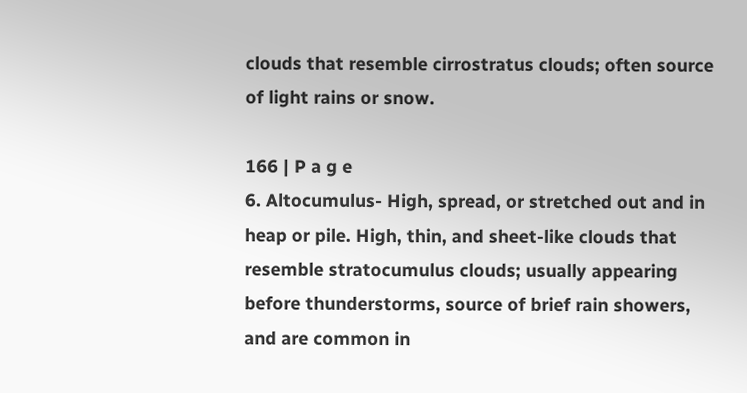clouds that resemble cirrostratus clouds; often source
of light rains or snow.

166 | P a g e
6. Altocumulus- High, spread, or stretched out and in
heap or pile. High, thin, and sheet-like clouds that
resemble stratocumulus clouds; usually appearing
before thunderstorms, source of brief rain showers,
and are common in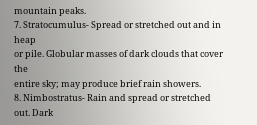mountain peaks.
7. Stratocumulus- Spread or stretched out and in heap
or pile. Globular masses of dark clouds that cover the
entire sky; may produce brief rain showers.
8. Nimbostratus- Rain and spread or stretched out. Dark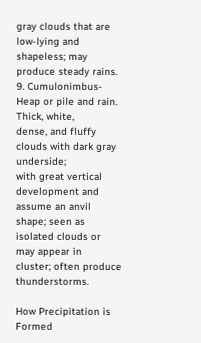gray clouds that are low-lying and shapeless; may
produce steady rains.
9. Cumulonimbus- Heap or pile and rain. Thick, white,
dense, and fluffy clouds with dark gray underside;
with great vertical development and assume an anvil
shape; seen as isolated clouds or may appear in
cluster; often produce thunderstorms.

How Precipitation is Formed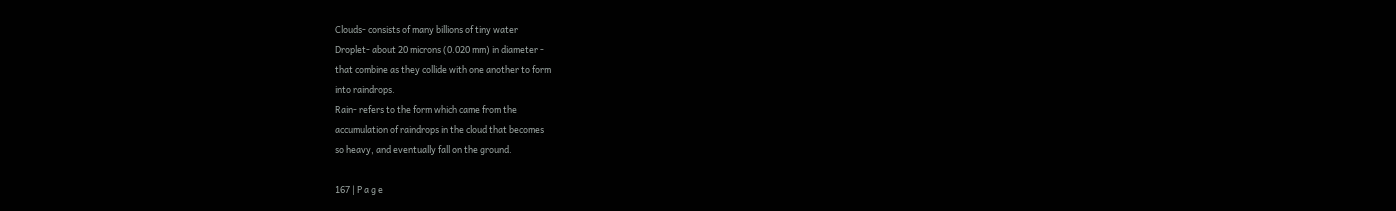Clouds- consists of many billions of tiny water
Droplet- about 20 microns (0.020 mm) in diameter -
that combine as they collide with one another to form
into raindrops.
Rain- refers to the form which came from the
accumulation of raindrops in the cloud that becomes
so heavy, and eventually fall on the ground.

167 | P a g e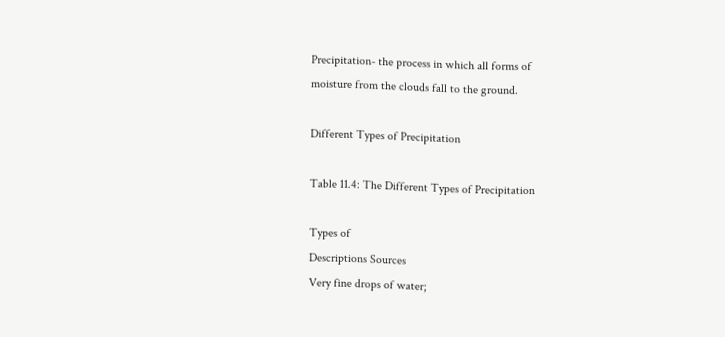Precipitation- the process in which all forms of
moisture from the clouds fall to the ground.

Different Types of Precipitation

Table 11.4: The Different Types of Precipitation

Types of
Descriptions Sources
Very fine drops of water;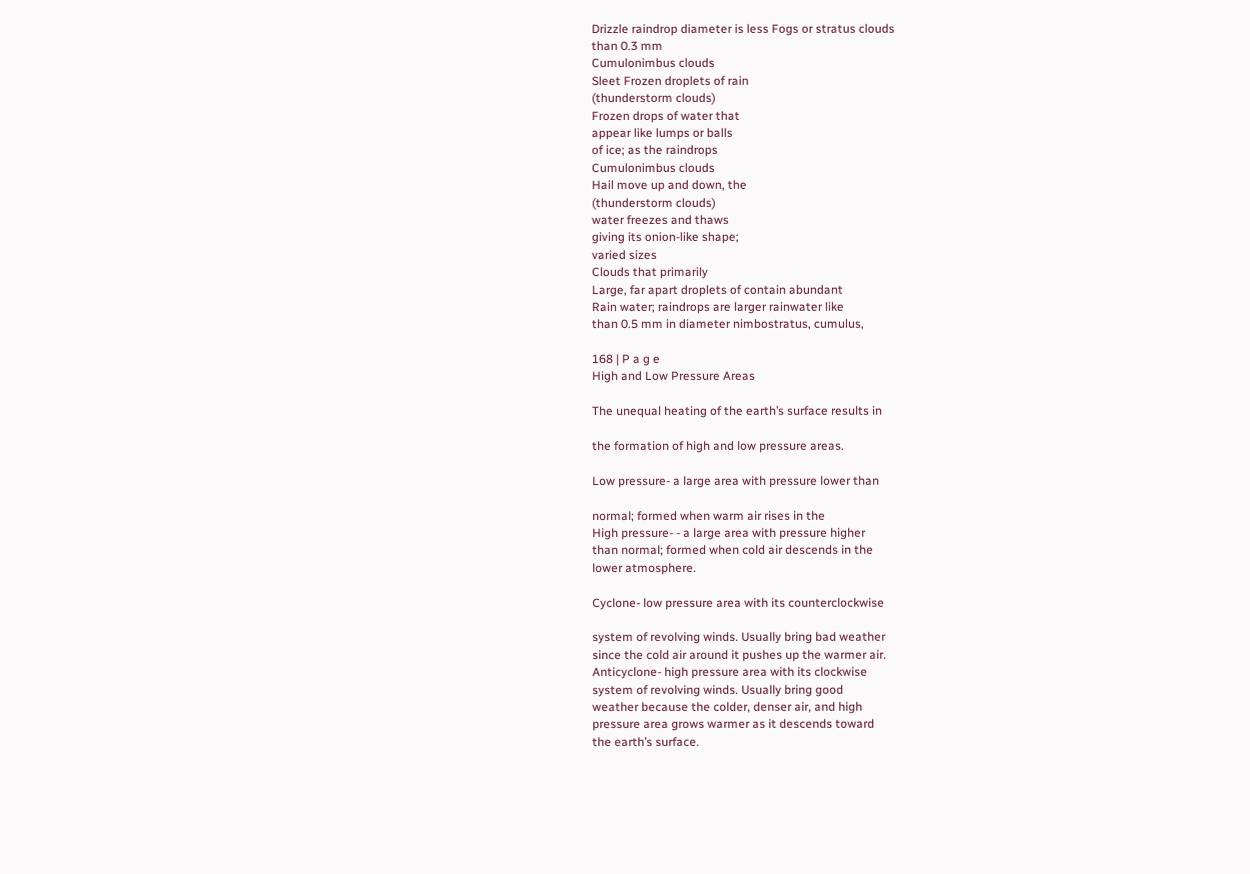Drizzle raindrop diameter is less Fogs or stratus clouds
than 0.3 mm
Cumulonimbus clouds
Sleet Frozen droplets of rain
(thunderstorm clouds)
Frozen drops of water that
appear like lumps or balls
of ice; as the raindrops
Cumulonimbus clouds
Hail move up and down, the
(thunderstorm clouds)
water freezes and thaws
giving its onion-like shape;
varied sizes
Clouds that primarily
Large, far apart droplets of contain abundant
Rain water; raindrops are larger rainwater like
than 0.5 mm in diameter nimbostratus, cumulus,

168 | P a g e
High and Low Pressure Areas

The unequal heating of the earth’s surface results in

the formation of high and low pressure areas.

Low pressure- a large area with pressure lower than

normal; formed when warm air rises in the
High pressure- - a large area with pressure higher
than normal; formed when cold air descends in the
lower atmosphere.

Cyclone- low pressure area with its counterclockwise

system of revolving winds. Usually bring bad weather
since the cold air around it pushes up the warmer air.
Anticyclone- high pressure area with its clockwise
system of revolving winds. Usually bring good
weather because the colder, denser air, and high
pressure area grows warmer as it descends toward
the earth’s surface.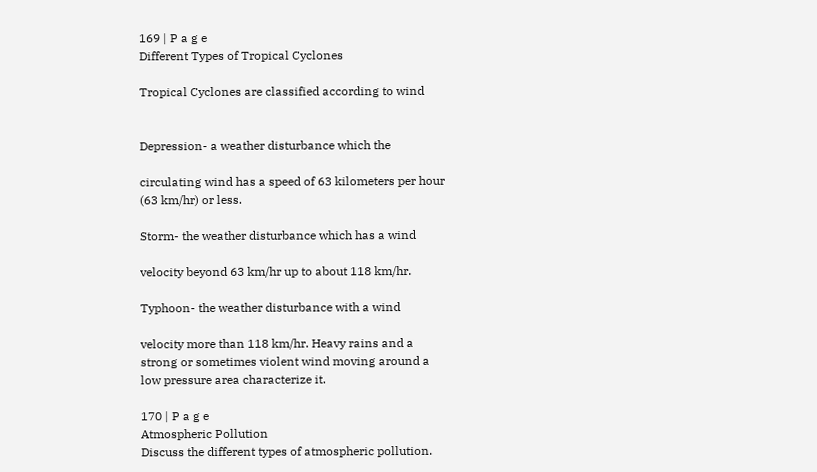169 | P a g e
Different Types of Tropical Cyclones

Tropical Cyclones are classified according to wind


Depression- a weather disturbance which the

circulating wind has a speed of 63 kilometers per hour
(63 km/hr) or less.

Storm- the weather disturbance which has a wind

velocity beyond 63 km/hr up to about 118 km/hr.

Typhoon- the weather disturbance with a wind

velocity more than 118 km/hr. Heavy rains and a
strong or sometimes violent wind moving around a
low pressure area characterize it.

170 | P a g e
Atmospheric Pollution
Discuss the different types of atmospheric pollution.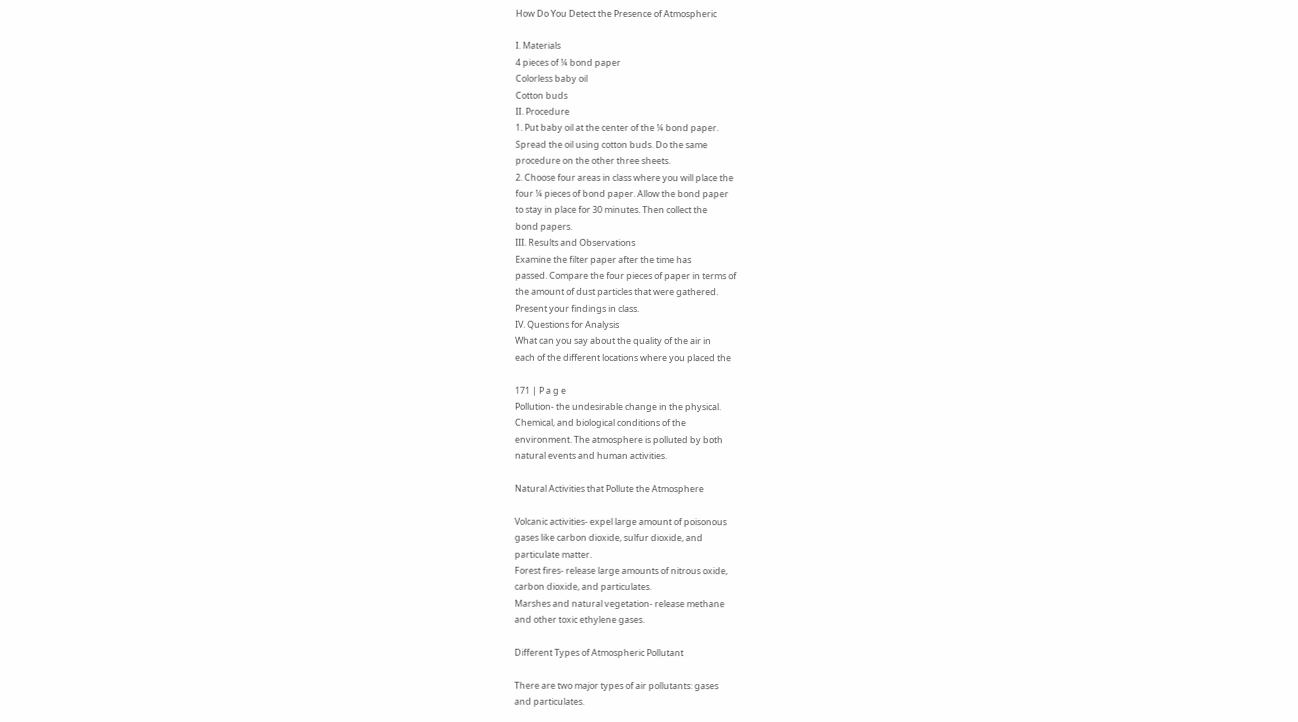How Do You Detect the Presence of Atmospheric

I. Materials
4 pieces of ¼ bond paper
Colorless baby oil
Cotton buds
II. Procedure
1. Put baby oil at the center of the ¼ bond paper.
Spread the oil using cotton buds. Do the same
procedure on the other three sheets.
2. Choose four areas in class where you will place the
four ¼ pieces of bond paper. Allow the bond paper
to stay in place for 30 minutes. Then collect the
bond papers.
III. Results and Observations
Examine the filter paper after the time has
passed. Compare the four pieces of paper in terms of
the amount of dust particles that were gathered.
Present your findings in class.
IV. Questions for Analysis
What can you say about the quality of the air in
each of the different locations where you placed the

171 | P a g e
Pollution- the undesirable change in the physical.
Chemical, and biological conditions of the
environment. The atmosphere is polluted by both
natural events and human activities.

Natural Activities that Pollute the Atmosphere

Volcanic activities- expel large amount of poisonous
gases like carbon dioxide, sulfur dioxide, and
particulate matter.
Forest fires- release large amounts of nitrous oxide,
carbon dioxide, and particulates.
Marshes and natural vegetation- release methane
and other toxic ethylene gases.

Different Types of Atmospheric Pollutant

There are two major types of air pollutants: gases
and particulates.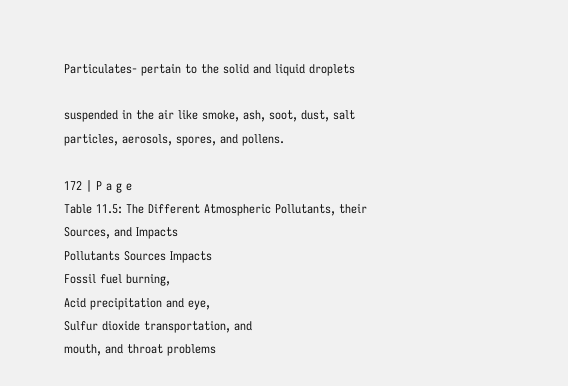Particulates- pertain to the solid and liquid droplets

suspended in the air like smoke, ash, soot, dust, salt
particles, aerosols, spores, and pollens.

172 | P a g e
Table 11.5: The Different Atmospheric Pollutants, their
Sources, and Impacts
Pollutants Sources Impacts
Fossil fuel burning,
Acid precipitation and eye,
Sulfur dioxide transportation, and
mouth, and throat problems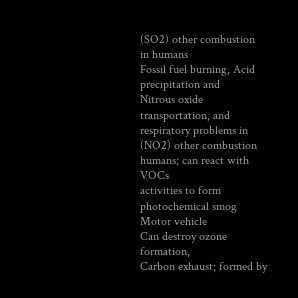(SO2) other combustion
in humans
Fossil fuel burning, Acid precipitation and
Nitrous oxide transportation, and respiratory problems in
(NO2) other combustion humans; can react with VOCs
activities to form photochemical smog
Motor vehicle
Can destroy ozone formation,
Carbon exhaust; formed by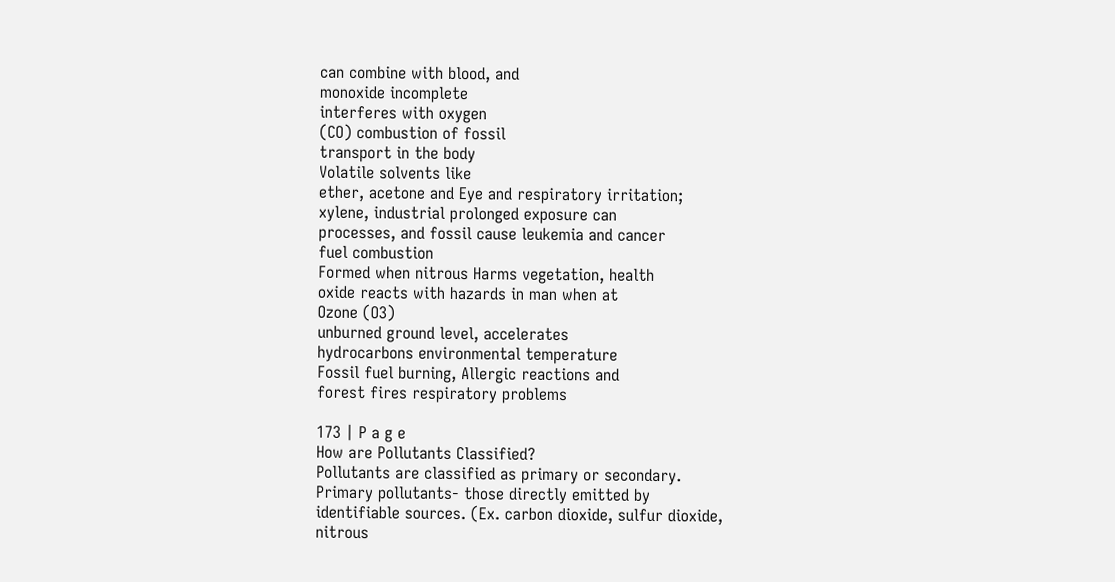can combine with blood, and
monoxide incomplete
interferes with oxygen
(CO) combustion of fossil
transport in the body
Volatile solvents like
ether, acetone and Eye and respiratory irritation;
xylene, industrial prolonged exposure can
processes, and fossil cause leukemia and cancer
fuel combustion
Formed when nitrous Harms vegetation, health
oxide reacts with hazards in man when at
Ozone (O3)
unburned ground level, accelerates
hydrocarbons environmental temperature
Fossil fuel burning, Allergic reactions and
forest fires respiratory problems

173 | P a g e
How are Pollutants Classified?
Pollutants are classified as primary or secondary.
Primary pollutants- those directly emitted by
identifiable sources. (Ex. carbon dioxide, sulfur dioxide,
nitrous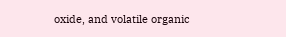oxide, and volatile organic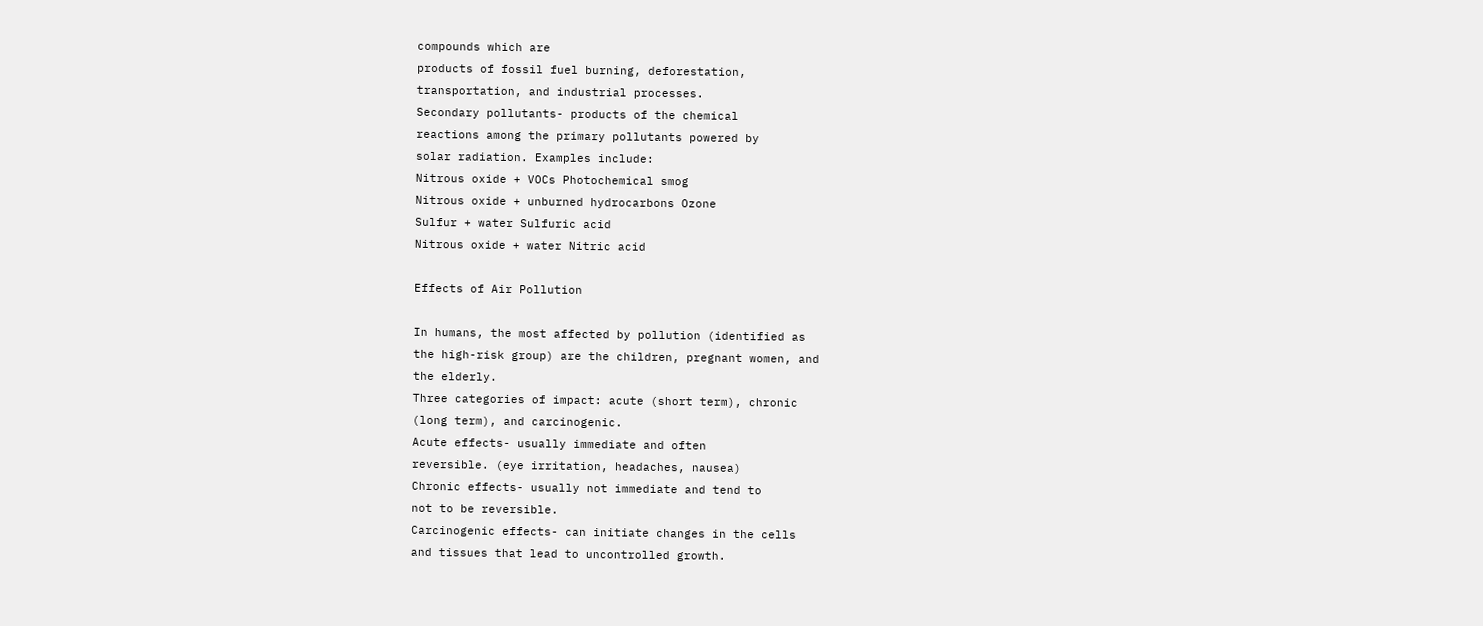compounds which are
products of fossil fuel burning, deforestation,
transportation, and industrial processes.
Secondary pollutants- products of the chemical
reactions among the primary pollutants powered by
solar radiation. Examples include:
Nitrous oxide + VOCs Photochemical smog
Nitrous oxide + unburned hydrocarbons Ozone
Sulfur + water Sulfuric acid
Nitrous oxide + water Nitric acid

Effects of Air Pollution

In humans, the most affected by pollution (identified as
the high-risk group) are the children, pregnant women, and
the elderly.
Three categories of impact: acute (short term), chronic
(long term), and carcinogenic.
Acute effects- usually immediate and often
reversible. (eye irritation, headaches, nausea)
Chronic effects- usually not immediate and tend to
not to be reversible.
Carcinogenic effects- can initiate changes in the cells
and tissues that lead to uncontrolled growth.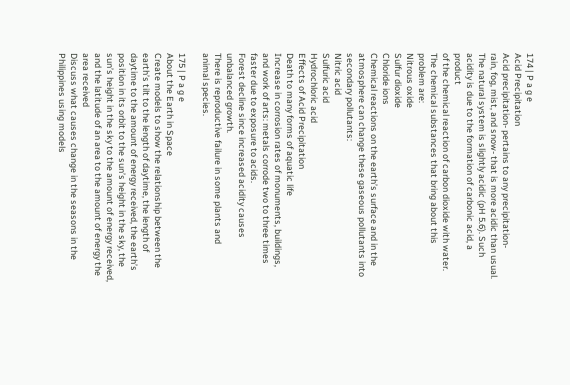174 | P a g e
Acid Precipitation
Acid precipitation- pertains to any precipitation-
rain, fog, mist, and snow- that is more acidic than usual.
The natural system is slightly acidic (pH 5.6). Such
acidity is due to the formation of carbonic acid, a product
of the chemical reaction of carbon dioxide with water.
The chemical substances that bring about this
problem are:
Nitrous oxide
Sulfur dioxide
Chloride ions
Chemical reactions on the earth’s surface and in the
atmosphere can change these gaseous pollutants into
secondary pollutants:
Nitric acid
Sulfuric acid
Hydrochloric acid
Effects of Acid Precipitation
Death to many forms of aquatic life
Increase in corrosion rates of monuments, buildings,
and work of arts: metals corrode two to three times
faster due to exposure to acids.
Forest decline since increased acidity causes
unbalanced growth.
There is reproductive failure in some plants and
animal species.

175 | P a g e
About the Earth in Space
Create models to show the relationship between the
earth’s tilt to the length of daytime, the length of
daytime to the amount of energy received, the earth’s
position in its orbit to the sun’s height in the sky, the
sun’s height in the sky to the amount of energy received,
and the latitude of an area to the amount of energy the
area received
Discuss what causes change in the seasons in the
Philippines using models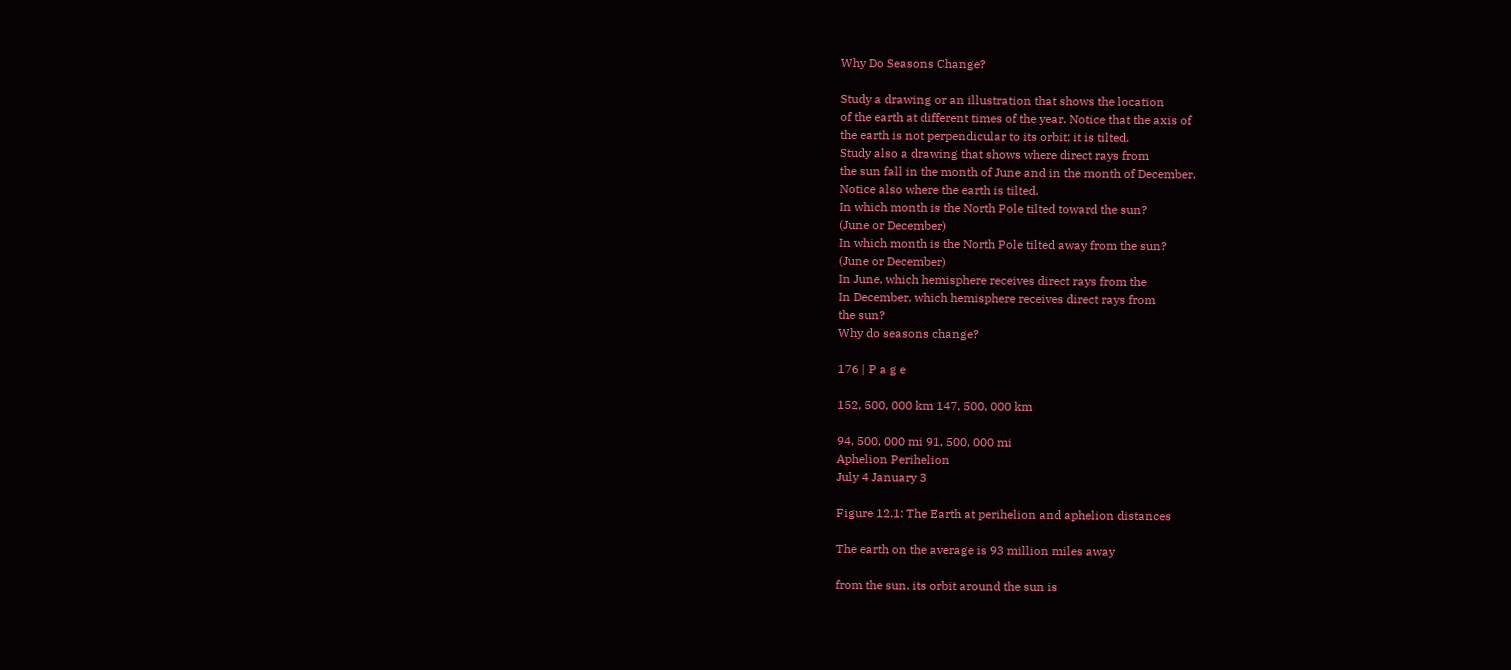Why Do Seasons Change?

Study a drawing or an illustration that shows the location
of the earth at different times of the year. Notice that the axis of
the earth is not perpendicular to its orbit; it is tilted.
Study also a drawing that shows where direct rays from
the sun fall in the month of June and in the month of December.
Notice also where the earth is tilted.
In which month is the North Pole tilted toward the sun?
(June or December)
In which month is the North Pole tilted away from the sun?
(June or December)
In June, which hemisphere receives direct rays from the
In December, which hemisphere receives direct rays from
the sun?
Why do seasons change?

176 | P a g e

152, 500, 000 km 147, 500, 000 km

94, 500, 000 mi 91, 500, 000 mi
Aphelion Perihelion
July 4 January 3

Figure 12.1: The Earth at perihelion and aphelion distances

The earth on the average is 93 million miles away

from the sun. its orbit around the sun is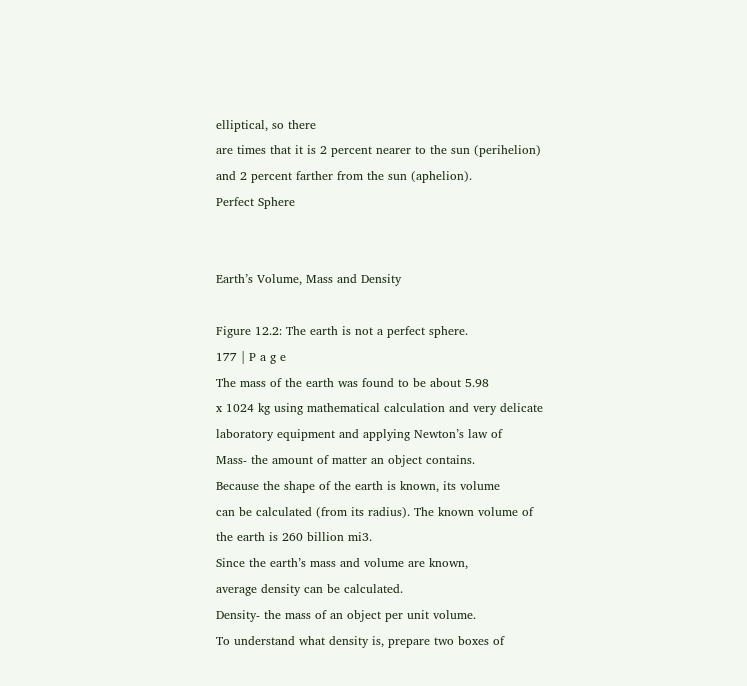elliptical, so there
are times that it is 2 percent nearer to the sun (perihelion)
and 2 percent farther from the sun (aphelion).
Perfect Sphere


Earth’s Volume, Mass and Density

Figure 12.2: The earth is not a perfect sphere.
177 | P a g e
The mass of the earth was found to be about 5.98
x 1024 kg using mathematical calculation and very delicate
laboratory equipment and applying Newton’s law of
Mass- the amount of matter an object contains.
Because the shape of the earth is known, its volume
can be calculated (from its radius). The known volume of
the earth is 260 billion mi3.
Since the earth’s mass and volume are known,
average density can be calculated.
Density- the mass of an object per unit volume.
To understand what density is, prepare two boxes of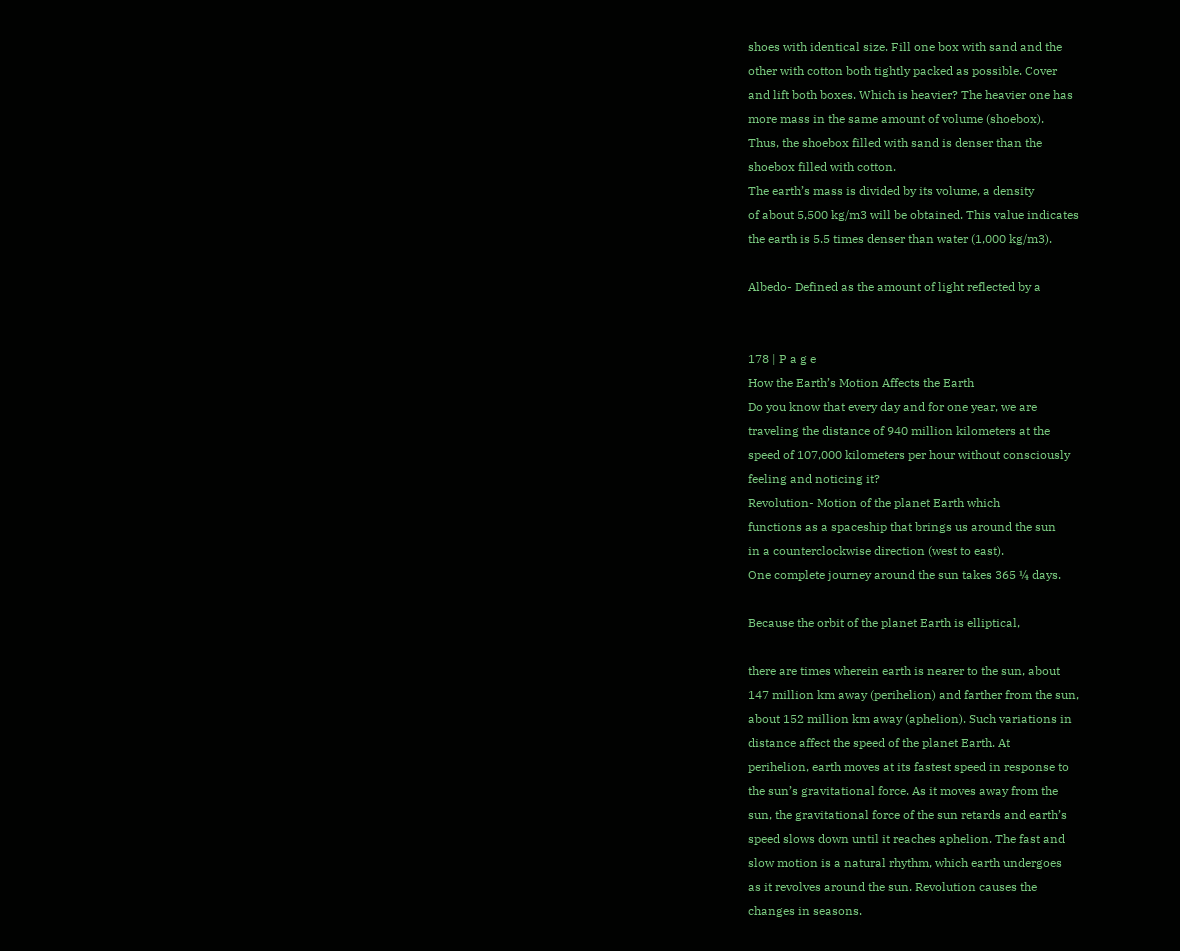shoes with identical size. Fill one box with sand and the
other with cotton both tightly packed as possible. Cover
and lift both boxes. Which is heavier? The heavier one has
more mass in the same amount of volume (shoebox).
Thus, the shoebox filled with sand is denser than the
shoebox filled with cotton.
The earth’s mass is divided by its volume, a density
of about 5,500 kg/m3 will be obtained. This value indicates
the earth is 5.5 times denser than water (1,000 kg/m3).

Albedo- Defined as the amount of light reflected by a


178 | P a g e
How the Earth’s Motion Affects the Earth
Do you know that every day and for one year, we are
traveling the distance of 940 million kilometers at the
speed of 107,000 kilometers per hour without consciously
feeling and noticing it?
Revolution- Motion of the planet Earth which
functions as a spaceship that brings us around the sun
in a counterclockwise direction (west to east).
One complete journey around the sun takes 365 ¼ days.

Because the orbit of the planet Earth is elliptical,

there are times wherein earth is nearer to the sun, about
147 million km away (perihelion) and farther from the sun,
about 152 million km away (aphelion). Such variations in
distance affect the speed of the planet Earth. At
perihelion, earth moves at its fastest speed in response to
the sun’s gravitational force. As it moves away from the
sun, the gravitational force of the sun retards and earth’s
speed slows down until it reaches aphelion. The fast and
slow motion is a natural rhythm, which earth undergoes
as it revolves around the sun. Revolution causes the
changes in seasons.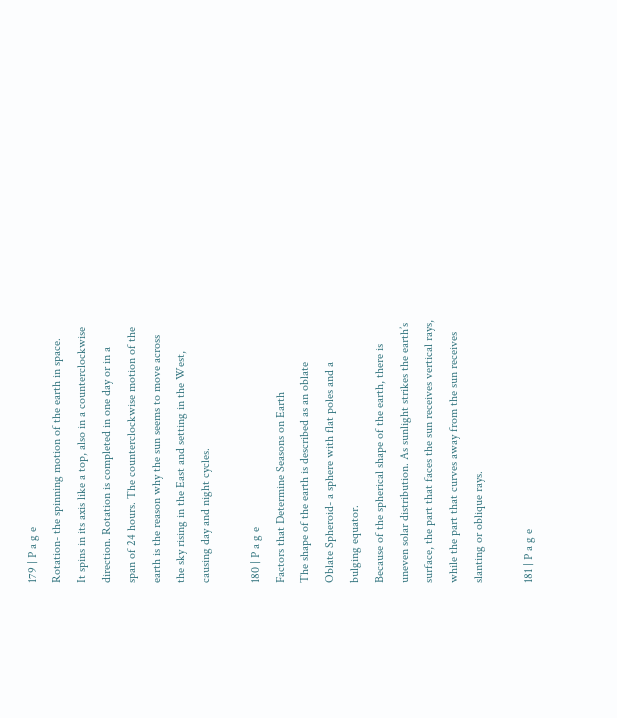179 | P a g e
Rotation- the spinning motion of the earth in space.
It spins in its axis like a top, also in a counterclockwise
direction. Rotation is completed in one day or in a
span of 24 hours. The counterclockwise motion of the
earth is the reason why the sun seems to move across
the sky rising in the East and setting in the West,
causing day and night cycles.

180 | P a g e
Factors that Determine Seasons on Earth
The shape of the earth is described as an oblate
Oblate Spheroid- a sphere with flat poles and a
bulging equator.
Because of the spherical shape of the earth, there is
uneven solar distribution. As sunlight strikes the earth’s
surface, the part that faces the sun receives vertical rays,
while the part that curves away from the sun receives
slanting or oblique rays.

181 | P a g e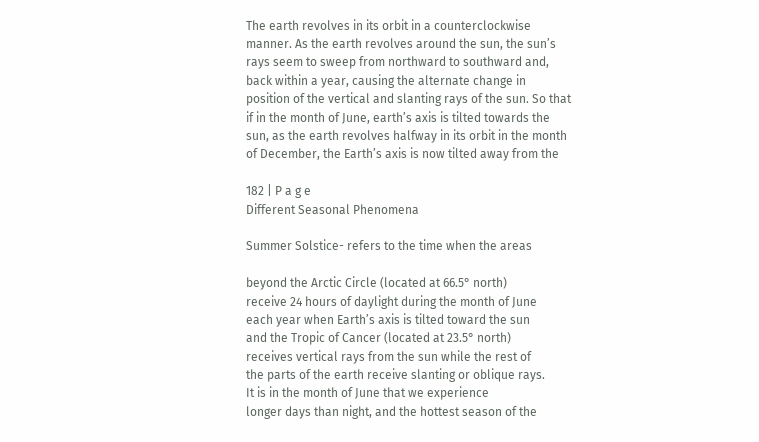The earth revolves in its orbit in a counterclockwise
manner. As the earth revolves around the sun, the sun’s
rays seem to sweep from northward to southward and,
back within a year, causing the alternate change in
position of the vertical and slanting rays of the sun. So that
if in the month of June, earth’s axis is tilted towards the
sun, as the earth revolves halfway in its orbit in the month
of December, the Earth’s axis is now tilted away from the

182 | P a g e
Different Seasonal Phenomena

Summer Solstice- refers to the time when the areas

beyond the Arctic Circle (located at 66.5° north)
receive 24 hours of daylight during the month of June
each year when Earth’s axis is tilted toward the sun
and the Tropic of Cancer (located at 23.5° north)
receives vertical rays from the sun while the rest of
the parts of the earth receive slanting or oblique rays.
It is in the month of June that we experience
longer days than night, and the hottest season of the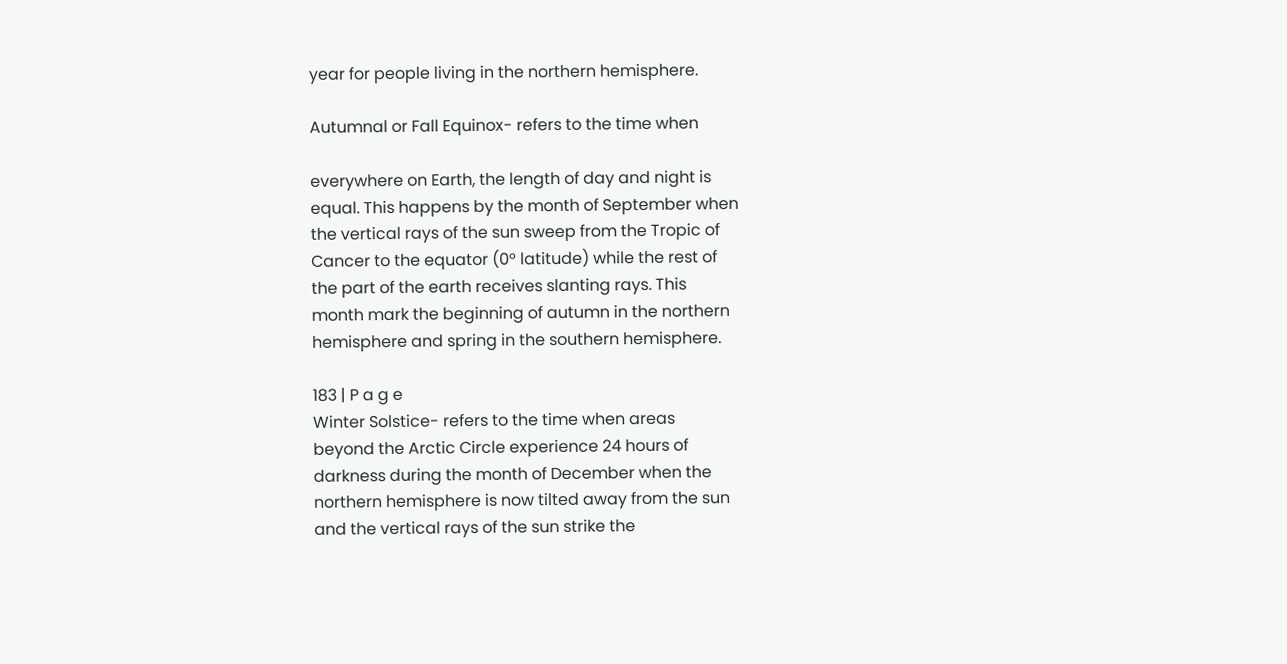year for people living in the northern hemisphere.

Autumnal or Fall Equinox- refers to the time when

everywhere on Earth, the length of day and night is
equal. This happens by the month of September when
the vertical rays of the sun sweep from the Tropic of
Cancer to the equator (0° latitude) while the rest of
the part of the earth receives slanting rays. This
month mark the beginning of autumn in the northern
hemisphere and spring in the southern hemisphere.

183 | P a g e
Winter Solstice- refers to the time when areas
beyond the Arctic Circle experience 24 hours of
darkness during the month of December when the
northern hemisphere is now tilted away from the sun
and the vertical rays of the sun strike the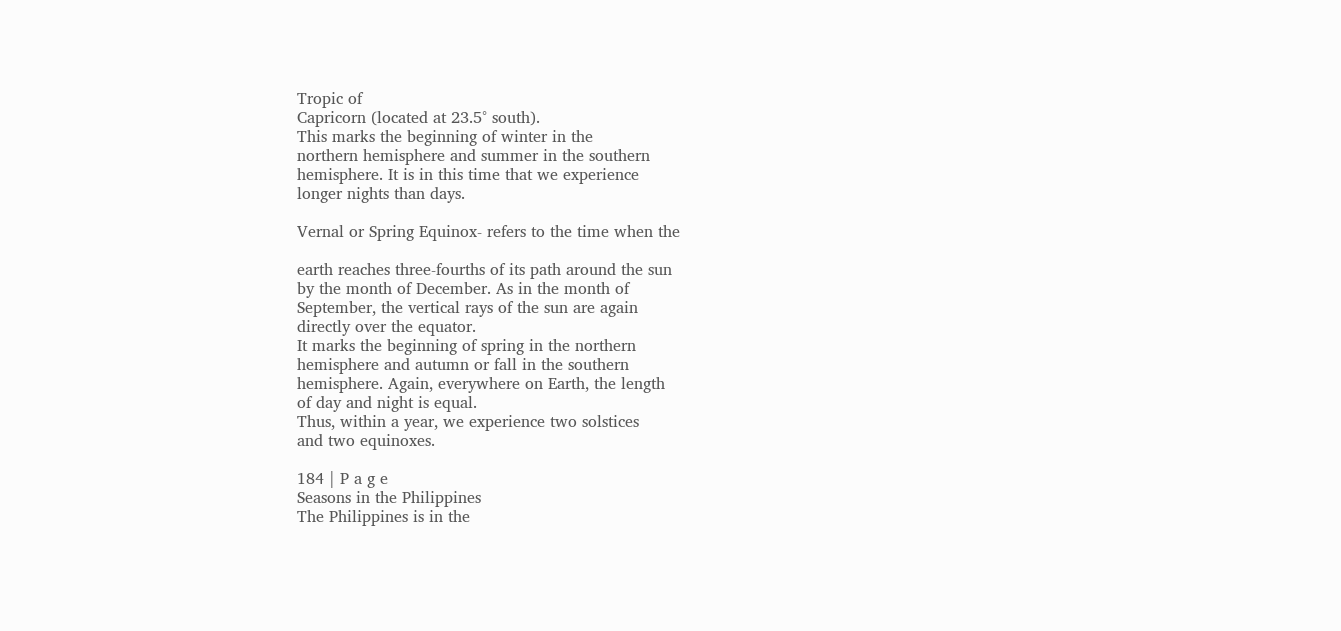Tropic of
Capricorn (located at 23.5° south).
This marks the beginning of winter in the
northern hemisphere and summer in the southern
hemisphere. It is in this time that we experience
longer nights than days.

Vernal or Spring Equinox- refers to the time when the

earth reaches three-fourths of its path around the sun
by the month of December. As in the month of
September, the vertical rays of the sun are again
directly over the equator.
It marks the beginning of spring in the northern
hemisphere and autumn or fall in the southern
hemisphere. Again, everywhere on Earth, the length
of day and night is equal.
Thus, within a year, we experience two solstices
and two equinoxes.

184 | P a g e
Seasons in the Philippines
The Philippines is in the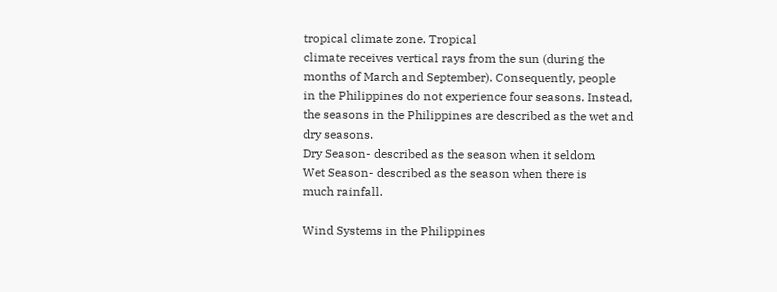tropical climate zone. Tropical
climate receives vertical rays from the sun (during the
months of March and September). Consequently, people
in the Philippines do not experience four seasons. Instead,
the seasons in the Philippines are described as the wet and
dry seasons.
Dry Season- described as the season when it seldom
Wet Season- described as the season when there is
much rainfall.

Wind Systems in the Philippines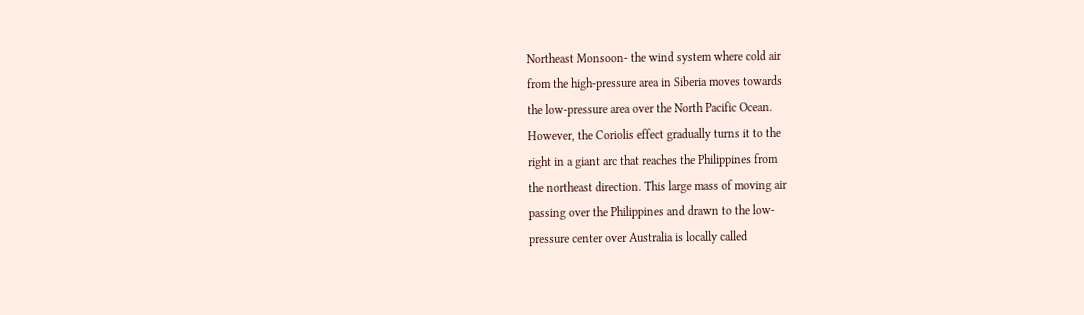Northeast Monsoon- the wind system where cold air
from the high-pressure area in Siberia moves towards
the low-pressure area over the North Pacific Ocean.
However, the Coriolis effect gradually turns it to the
right in a giant arc that reaches the Philippines from
the northeast direction. This large mass of moving air
passing over the Philippines and drawn to the low-
pressure center over Australia is locally called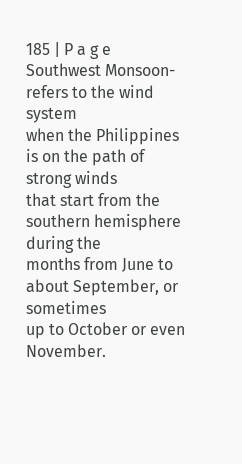185 | P a g e
Southwest Monsoon- refers to the wind system
when the Philippines is on the path of strong winds
that start from the southern hemisphere during the
months from June to about September, or sometimes
up to October or even November.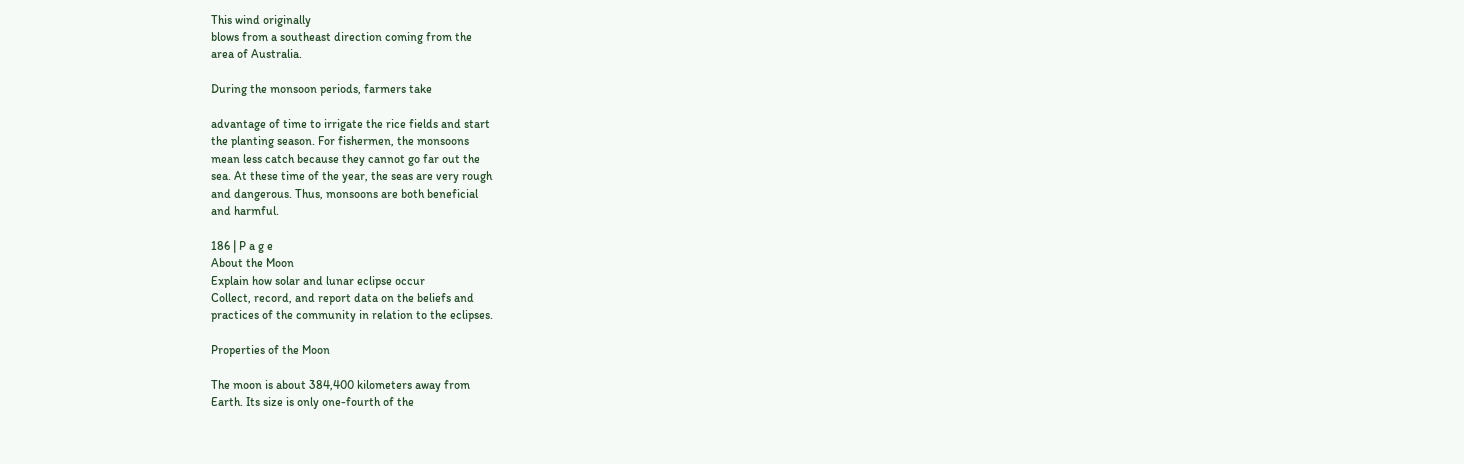This wind originally
blows from a southeast direction coming from the
area of Australia.

During the monsoon periods, farmers take

advantage of time to irrigate the rice fields and start
the planting season. For fishermen, the monsoons
mean less catch because they cannot go far out the
sea. At these time of the year, the seas are very rough
and dangerous. Thus, monsoons are both beneficial
and harmful.

186 | P a g e
About the Moon
Explain how solar and lunar eclipse occur
Collect, record, and report data on the beliefs and
practices of the community in relation to the eclipses.

Properties of the Moon

The moon is about 384,400 kilometers away from
Earth. Its size is only one-fourth of the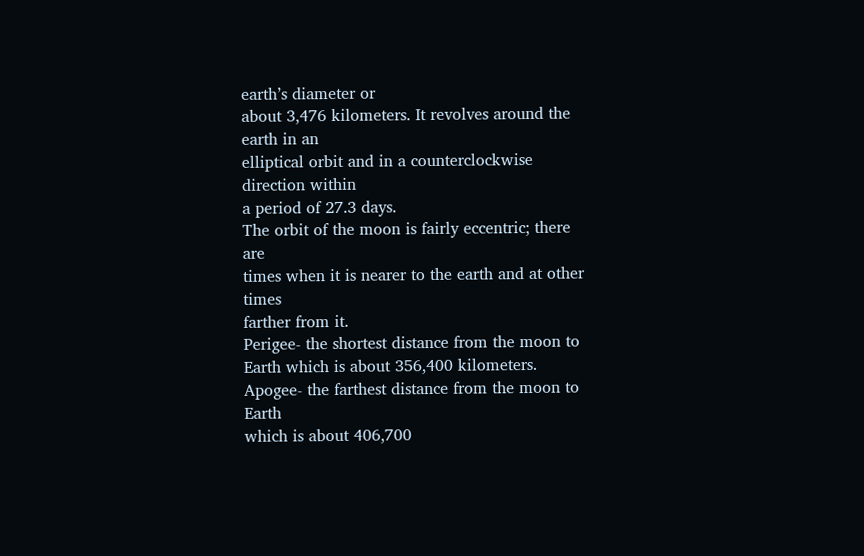earth’s diameter or
about 3,476 kilometers. It revolves around the earth in an
elliptical orbit and in a counterclockwise direction within
a period of 27.3 days.
The orbit of the moon is fairly eccentric; there are
times when it is nearer to the earth and at other times
farther from it.
Perigee- the shortest distance from the moon to
Earth which is about 356,400 kilometers.
Apogee- the farthest distance from the moon to Earth
which is about 406,700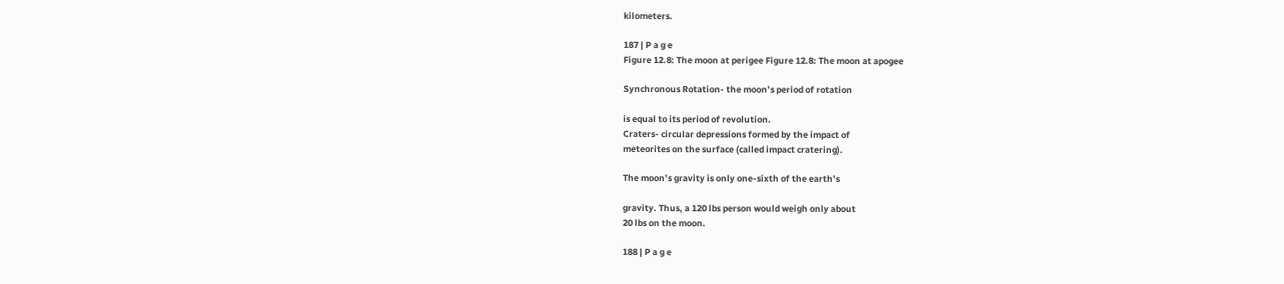kilometers.

187 | P a g e
Figure 12.8: The moon at perigee Figure 12.8: The moon at apogee

Synchronous Rotation- the moon’s period of rotation

is equal to its period of revolution.
Craters- circular depressions formed by the impact of
meteorites on the surface (called impact cratering).

The moon’s gravity is only one-sixth of the earth’s

gravity. Thus, a 120 lbs person would weigh only about
20 lbs on the moon.

188 | P a g e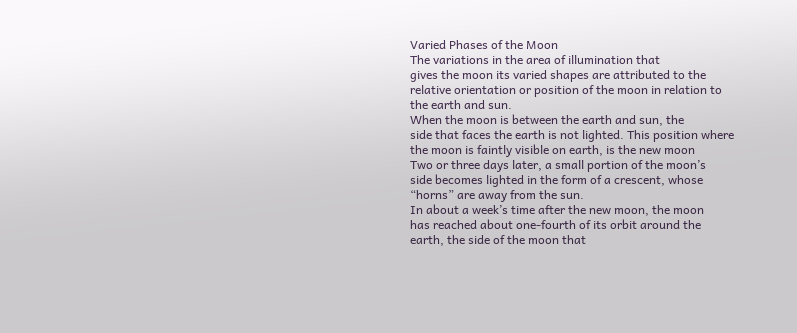Varied Phases of the Moon
The variations in the area of illumination that
gives the moon its varied shapes are attributed to the
relative orientation or position of the moon in relation to
the earth and sun.
When the moon is between the earth and sun, the
side that faces the earth is not lighted. This position where
the moon is faintly visible on earth, is the new moon
Two or three days later, a small portion of the moon’s
side becomes lighted in the form of a crescent, whose
“horns” are away from the sun.
In about a week’s time after the new moon, the moon
has reached about one-fourth of its orbit around the
earth, the side of the moon that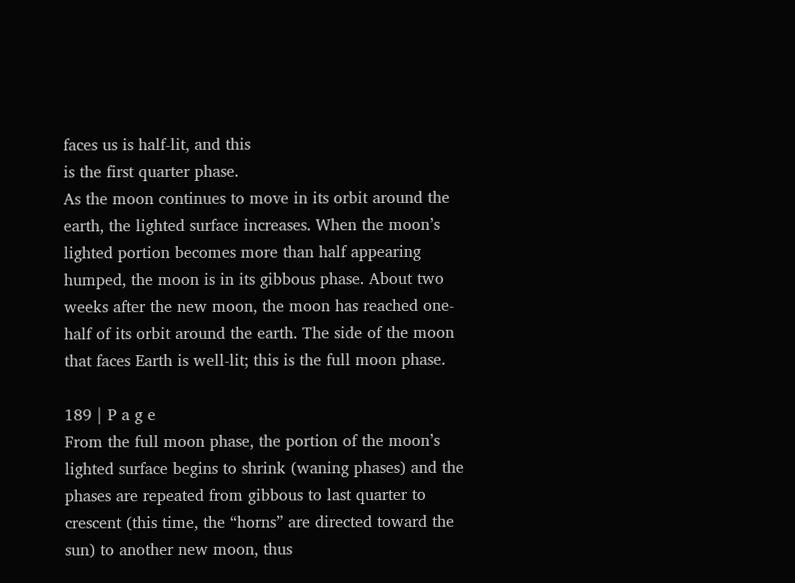faces us is half-lit, and this
is the first quarter phase.
As the moon continues to move in its orbit around the
earth, the lighted surface increases. When the moon’s
lighted portion becomes more than half appearing
humped, the moon is in its gibbous phase. About two
weeks after the new moon, the moon has reached one-
half of its orbit around the earth. The side of the moon
that faces Earth is well-lit; this is the full moon phase.

189 | P a g e
From the full moon phase, the portion of the moon’s
lighted surface begins to shrink (waning phases) and the
phases are repeated from gibbous to last quarter to
crescent (this time, the “horns” are directed toward the
sun) to another new moon, thus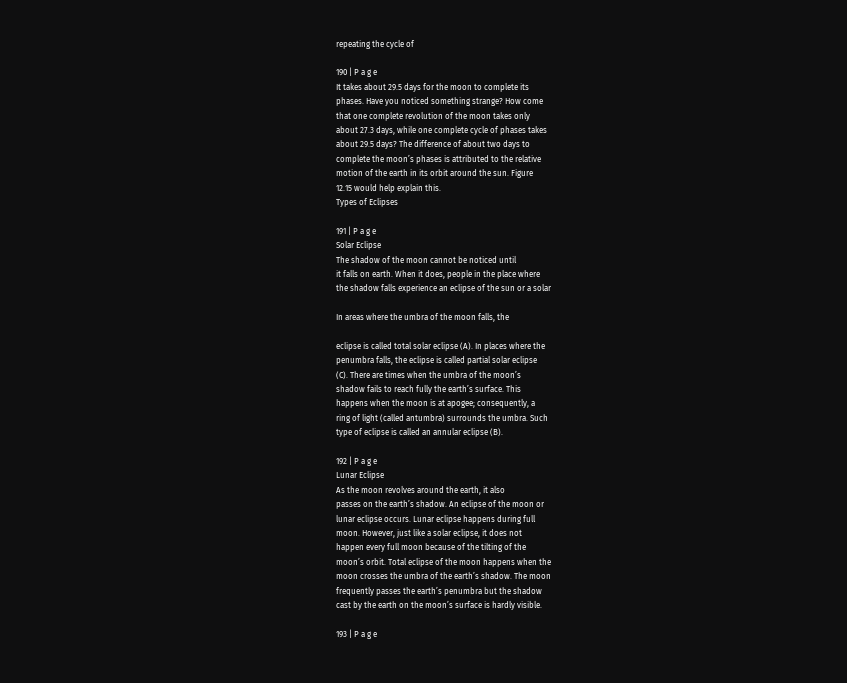repeating the cycle of

190 | P a g e
It takes about 29.5 days for the moon to complete its
phases. Have you noticed something strange? How come
that one complete revolution of the moon takes only
about 27.3 days, while one complete cycle of phases takes
about 29.5 days? The difference of about two days to
complete the moon’s phases is attributed to the relative
motion of the earth in its orbit around the sun. Figure
12.15 would help explain this.
Types of Eclipses

191 | P a g e
Solar Eclipse
The shadow of the moon cannot be noticed until
it falls on earth. When it does, people in the place where
the shadow falls experience an eclipse of the sun or a solar

In areas where the umbra of the moon falls, the

eclipse is called total solar eclipse (A). In places where the
penumbra falls, the eclipse is called partial solar eclipse
(C). There are times when the umbra of the moon’s
shadow fails to reach fully the earth’s surface. This
happens when the moon is at apogee; consequently, a
ring of light (called antumbra) surrounds the umbra. Such
type of eclipse is called an annular eclipse (B).

192 | P a g e
Lunar Eclipse
As the moon revolves around the earth, it also
passes on the earth’s shadow. An eclipse of the moon or
lunar eclipse occurs. Lunar eclipse happens during full
moon. However, just like a solar eclipse, it does not
happen every full moon because of the tilting of the
moon’s orbit. Total eclipse of the moon happens when the
moon crosses the umbra of the earth’s shadow. The moon
frequently passes the earth’s penumbra but the shadow
cast by the earth on the moon’s surface is hardly visible.

193 | P a g e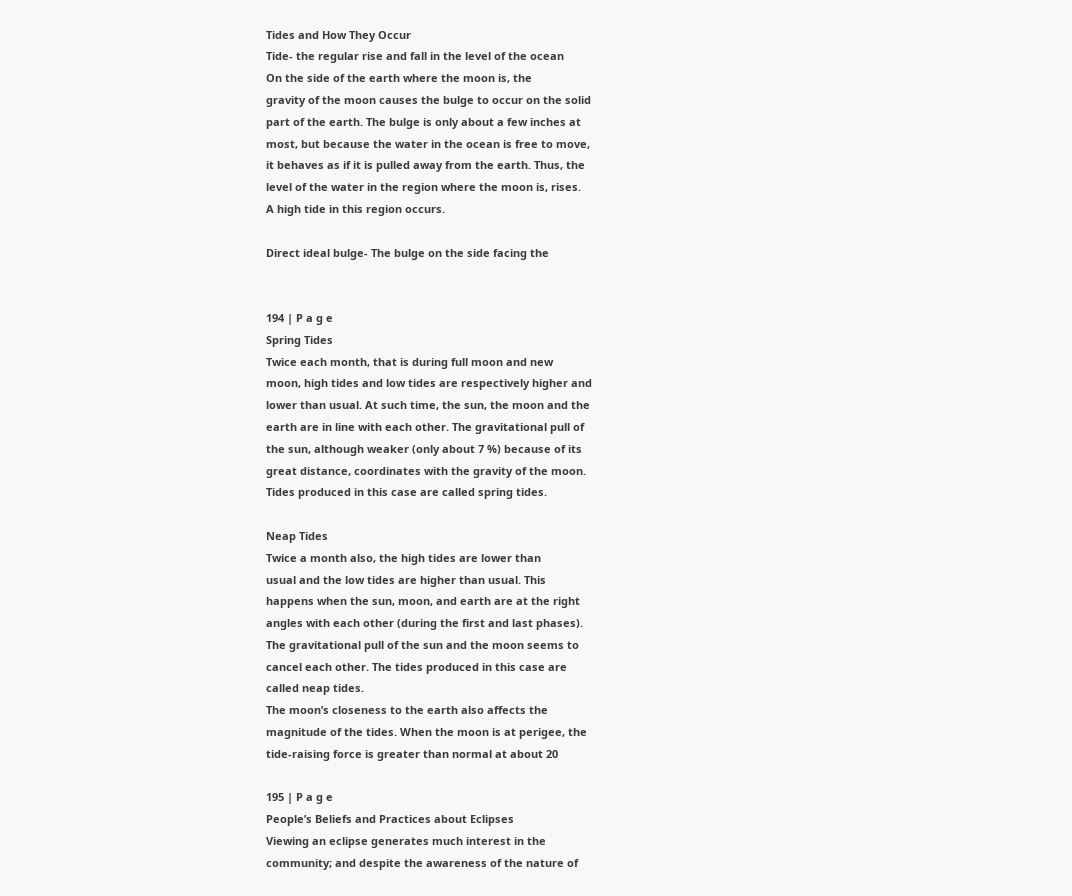Tides and How They Occur
Tide- the regular rise and fall in the level of the ocean
On the side of the earth where the moon is, the
gravity of the moon causes the bulge to occur on the solid
part of the earth. The bulge is only about a few inches at
most, but because the water in the ocean is free to move,
it behaves as if it is pulled away from the earth. Thus, the
level of the water in the region where the moon is, rises.
A high tide in this region occurs.

Direct ideal bulge- The bulge on the side facing the


194 | P a g e
Spring Tides
Twice each month, that is during full moon and new
moon, high tides and low tides are respectively higher and
lower than usual. At such time, the sun, the moon and the
earth are in line with each other. The gravitational pull of
the sun, although weaker (only about 7 %) because of its
great distance, coordinates with the gravity of the moon.
Tides produced in this case are called spring tides.

Neap Tides
Twice a month also, the high tides are lower than
usual and the low tides are higher than usual. This
happens when the sun, moon, and earth are at the right
angles with each other (during the first and last phases).
The gravitational pull of the sun and the moon seems to
cancel each other. The tides produced in this case are
called neap tides.
The moon’s closeness to the earth also affects the
magnitude of the tides. When the moon is at perigee, the
tide-raising force is greater than normal at about 20

195 | P a g e
People’s Beliefs and Practices about Eclipses
Viewing an eclipse generates much interest in the
community; and despite the awareness of the nature of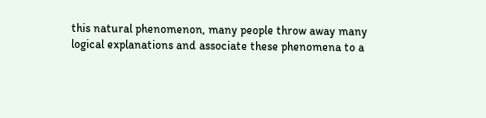this natural phenomenon, many people throw away many
logical explanations and associate these phenomena to a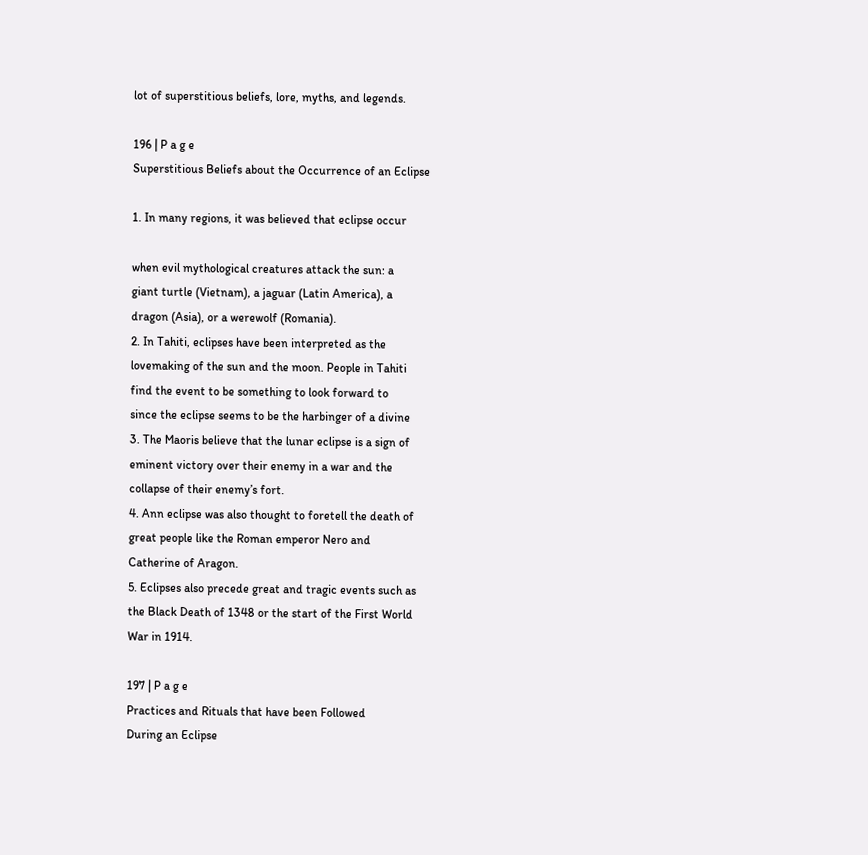lot of superstitious beliefs, lore, myths, and legends.

196 | P a g e
Superstitious Beliefs about the Occurrence of an Eclipse

1. In many regions, it was believed that eclipse occur

when evil mythological creatures attack the sun: a
giant turtle (Vietnam), a jaguar (Latin America), a
dragon (Asia), or a werewolf (Romania).
2. In Tahiti, eclipses have been interpreted as the
lovemaking of the sun and the moon. People in Tahiti
find the event to be something to look forward to
since the eclipse seems to be the harbinger of a divine
3. The Maoris believe that the lunar eclipse is a sign of
eminent victory over their enemy in a war and the
collapse of their enemy’s fort.
4. Ann eclipse was also thought to foretell the death of
great people like the Roman emperor Nero and
Catherine of Aragon.
5. Eclipses also precede great and tragic events such as
the Black Death of 1348 or the start of the First World
War in 1914.

197 | P a g e
Practices and Rituals that have been Followed
During an Eclipse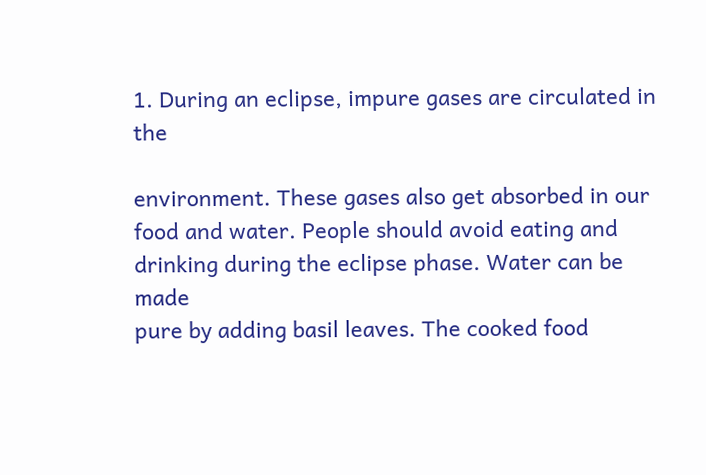1. During an eclipse, impure gases are circulated in the

environment. These gases also get absorbed in our
food and water. People should avoid eating and
drinking during the eclipse phase. Water can be made
pure by adding basil leaves. The cooked food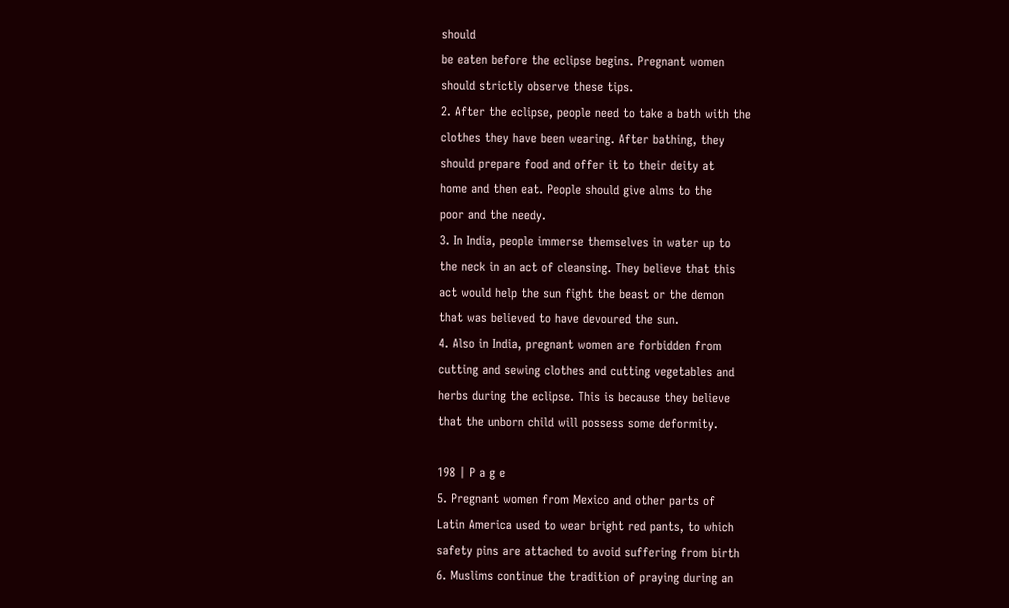should
be eaten before the eclipse begins. Pregnant women
should strictly observe these tips.
2. After the eclipse, people need to take a bath with the
clothes they have been wearing. After bathing, they
should prepare food and offer it to their deity at
home and then eat. People should give alms to the
poor and the needy.
3. In India, people immerse themselves in water up to
the neck in an act of cleansing. They believe that this
act would help the sun fight the beast or the demon
that was believed to have devoured the sun.
4. Also in India, pregnant women are forbidden from
cutting and sewing clothes and cutting vegetables and
herbs during the eclipse. This is because they believe
that the unborn child will possess some deformity.

198 | P a g e
5. Pregnant women from Mexico and other parts of
Latin America used to wear bright red pants, to which
safety pins are attached to avoid suffering from birth
6. Muslims continue the tradition of praying during an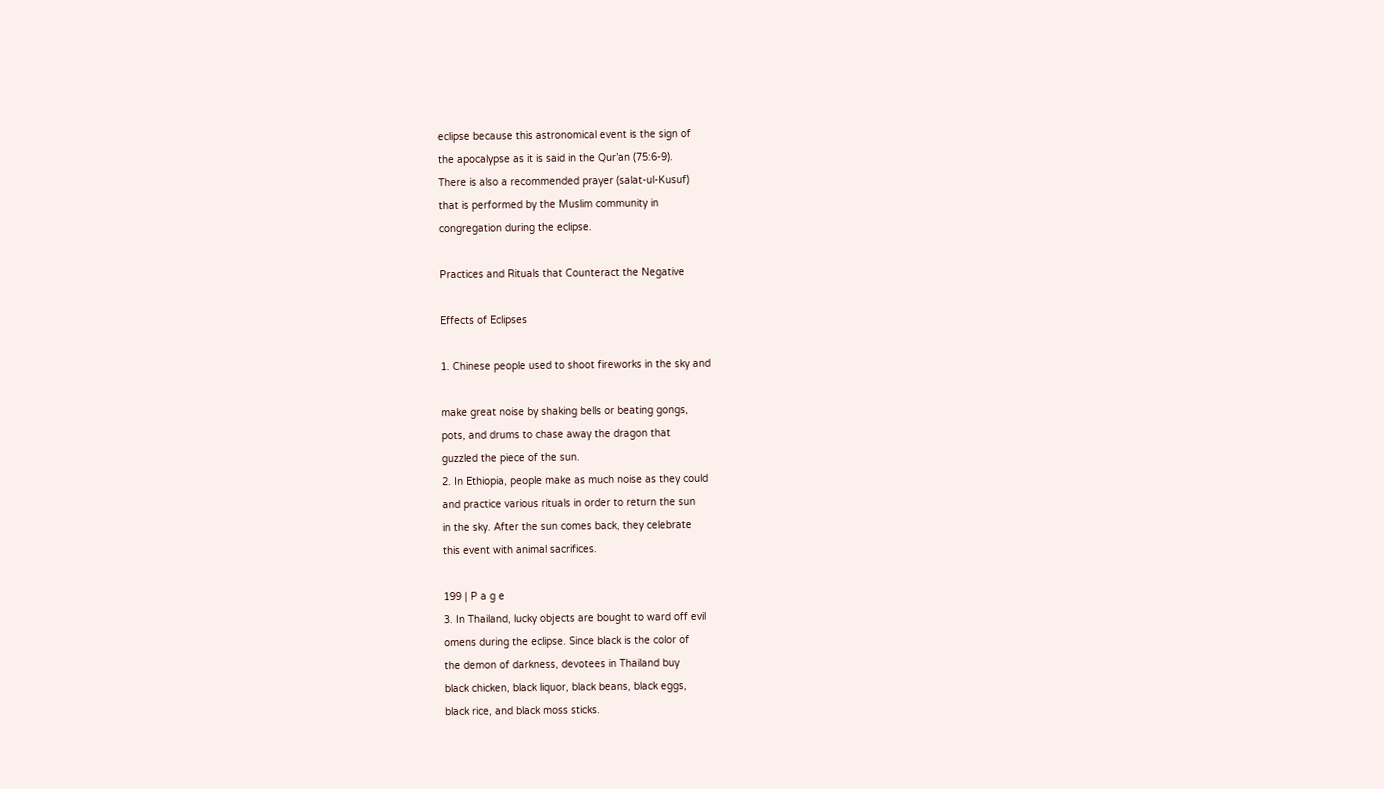eclipse because this astronomical event is the sign of
the apocalypse as it is said in the Qur’an (75:6-9).
There is also a recommended prayer (salat-ul-Kusuf)
that is performed by the Muslim community in
congregation during the eclipse.

Practices and Rituals that Counteract the Negative

Effects of Eclipses

1. Chinese people used to shoot fireworks in the sky and

make great noise by shaking bells or beating gongs,
pots, and drums to chase away the dragon that
guzzled the piece of the sun.
2. In Ethiopia, people make as much noise as they could
and practice various rituals in order to return the sun
in the sky. After the sun comes back, they celebrate
this event with animal sacrifices.

199 | P a g e
3. In Thailand, lucky objects are bought to ward off evil
omens during the eclipse. Since black is the color of
the demon of darkness, devotees in Thailand buy
black chicken, black liquor, black beans, black eggs,
black rice, and black moss sticks.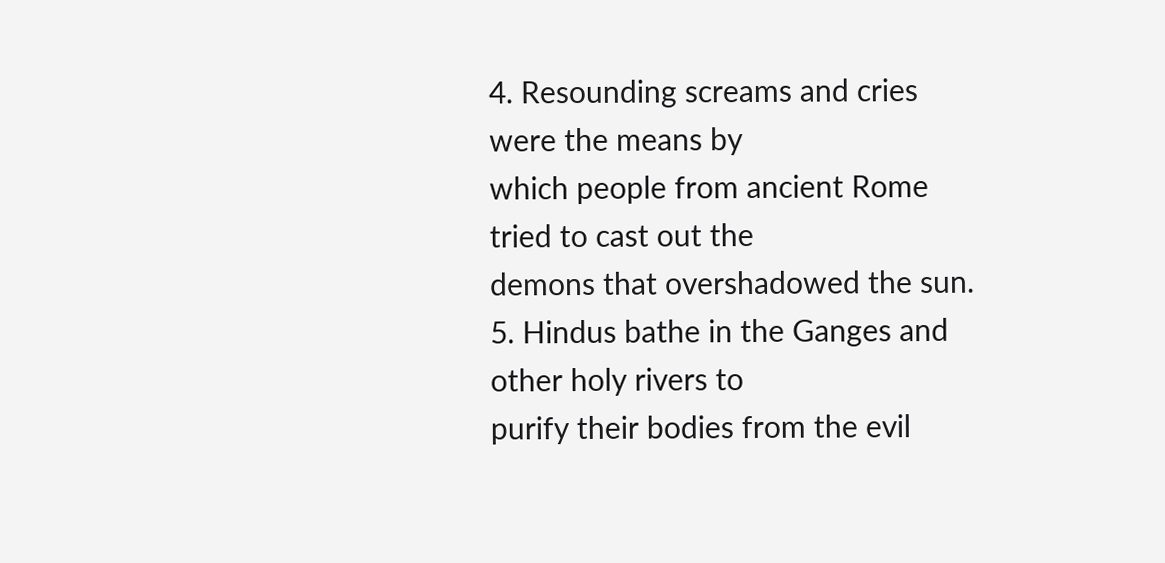4. Resounding screams and cries were the means by
which people from ancient Rome tried to cast out the
demons that overshadowed the sun.
5. Hindus bathe in the Ganges and other holy rivers to
purify their bodies from the evil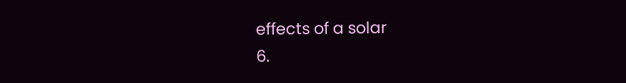effects of a solar
6.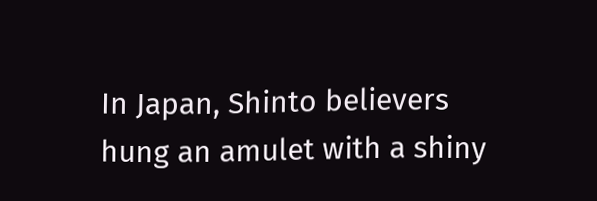In Japan, Shinto believers hung an amulet with a shiny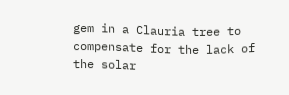gem in a Clauria tree to compensate for the lack of
the solar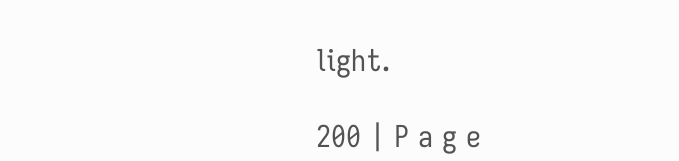light.

200 | P a g e